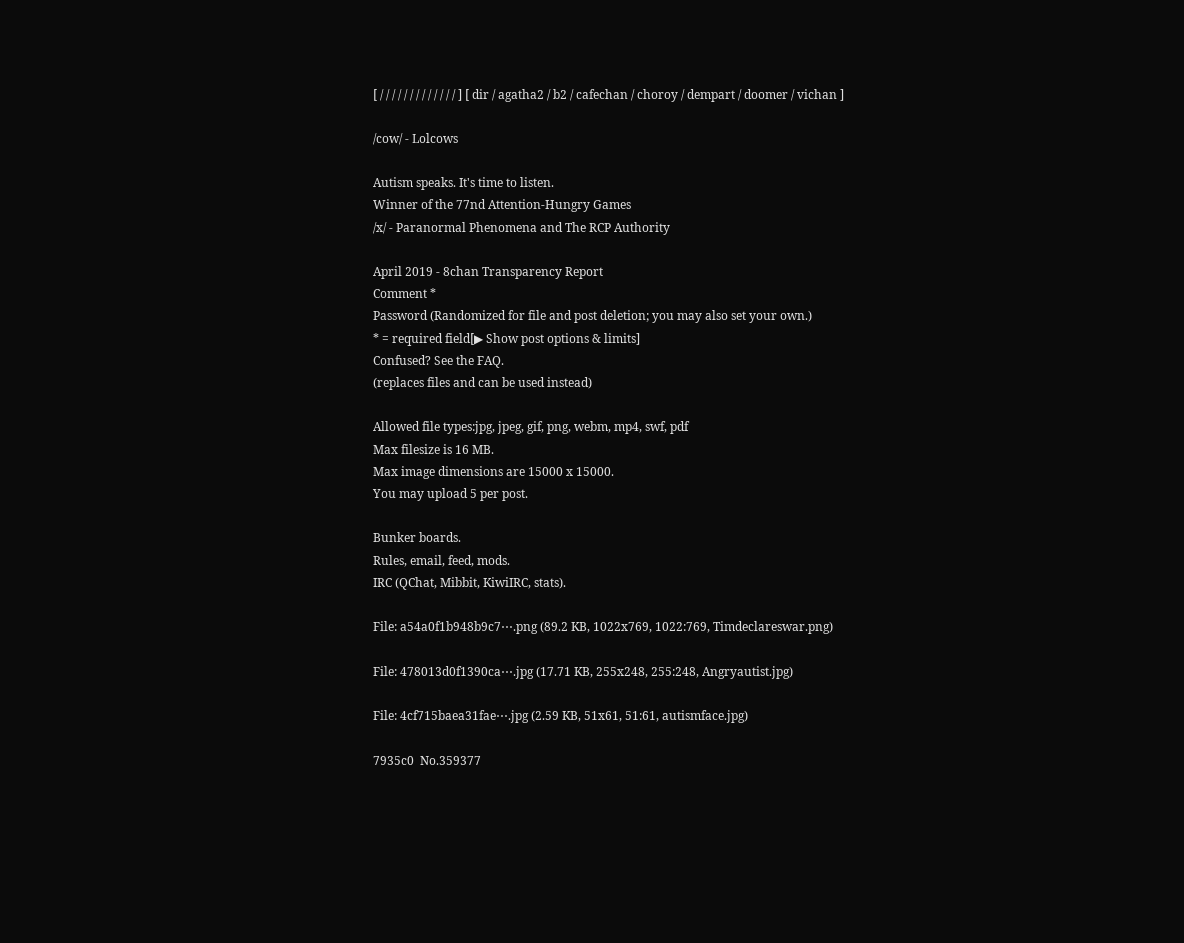[ / / / / / / / / / / / / / ] [ dir / agatha2 / b2 / cafechan / choroy / dempart / doomer / vichan ]

/cow/ - Lolcows

Autism speaks. It's time to listen.
Winner of the 77nd Attention-Hungry Games
/x/ - Paranormal Phenomena and The RCP Authority

April 2019 - 8chan Transparency Report
Comment *
Password (Randomized for file and post deletion; you may also set your own.)
* = required field[▶ Show post options & limits]
Confused? See the FAQ.
(replaces files and can be used instead)

Allowed file types:jpg, jpeg, gif, png, webm, mp4, swf, pdf
Max filesize is 16 MB.
Max image dimensions are 15000 x 15000.
You may upload 5 per post.

Bunker boards.
Rules, email, feed, mods.
IRC (QChat, Mibbit, KiwiIRC, stats).

File: a54a0f1b948b9c7⋯.png (89.2 KB, 1022x769, 1022:769, Timdeclareswar.png)

File: 478013d0f1390ca⋯.jpg (17.71 KB, 255x248, 255:248, Angryautist.jpg)

File: 4cf715baea31fae⋯.jpg (2.59 KB, 51x61, 51:61, autismface.jpg)

7935c0  No.359377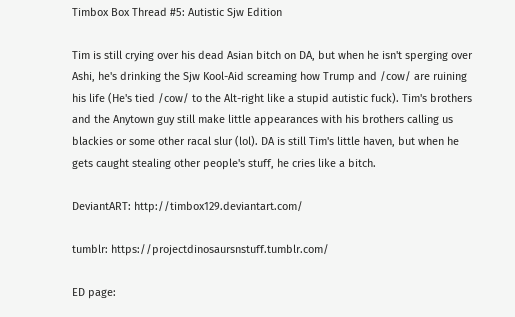Timbox Box Thread #5: Autistic Sjw Edition

Tim is still crying over his dead Asian bitch on DA, but when he isn't sperging over Ashi, he's drinking the Sjw Kool-Aid screaming how Trump and /cow/ are ruining his life (He's tied /cow/ to the Alt-right like a stupid autistic fuck). Tim's brothers and the Anytown guy still make little appearances with his brothers calling us blackies or some other racal slur (lol). DA is still Tim's little haven, but when he gets caught stealing other people's stuff, he cries like a bitch.

DeviantART: http://timbox129.deviantart.com/

tumblr: https://projectdinosaursnstuff.tumblr.com/

ED page: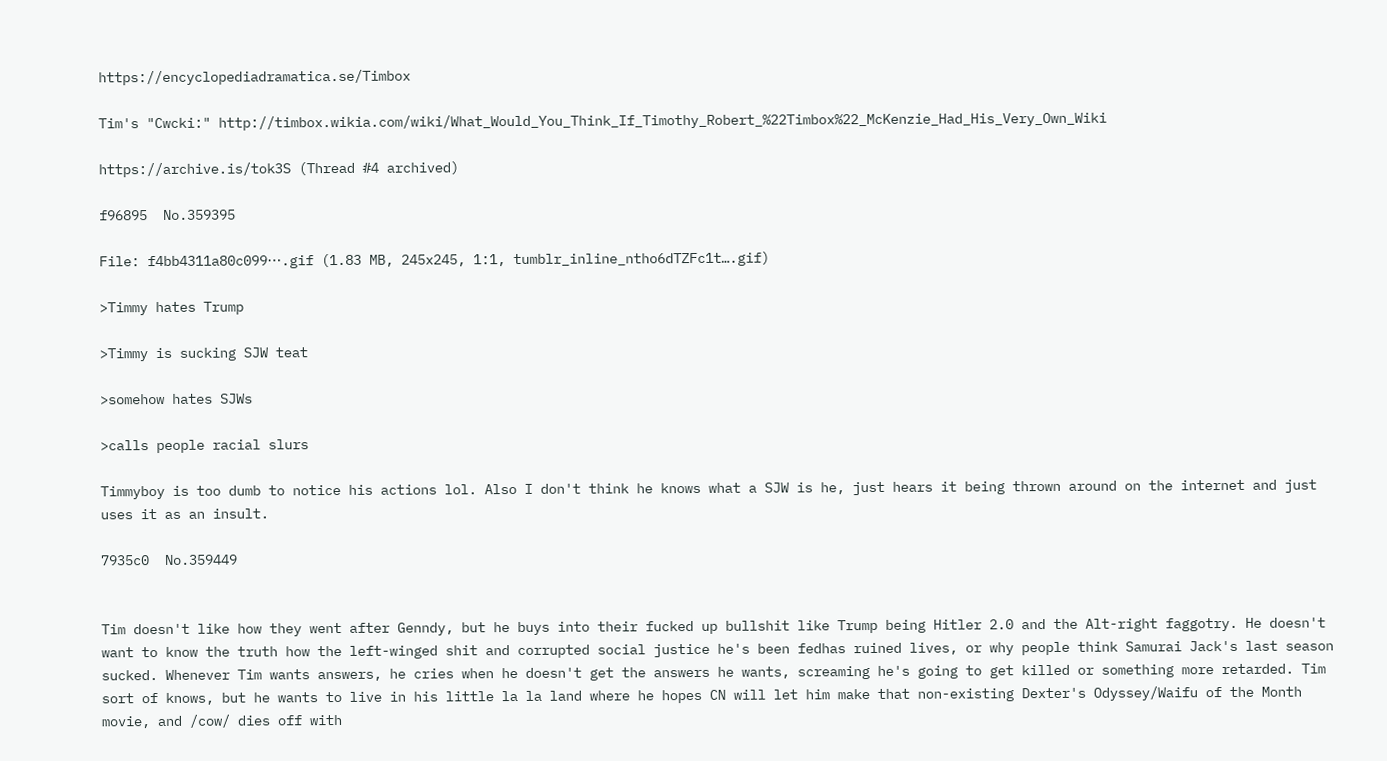https://encyclopediadramatica.se/Timbox

Tim's "Cwcki:" http://timbox.wikia.com/wiki/What_Would_You_Think_If_Timothy_Robert_%22Timbox%22_McKenzie_Had_His_Very_Own_Wiki

https://archive.is/tok3S (Thread #4 archived)

f96895  No.359395

File: f4bb4311a80c099⋯.gif (1.83 MB, 245x245, 1:1, tumblr_inline_ntho6dTZFc1t….gif)

>Timmy hates Trump

>Timmy is sucking SJW teat

>somehow hates SJWs

>calls people racial slurs

Timmyboy is too dumb to notice his actions lol. Also I don't think he knows what a SJW is he, just hears it being thrown around on the internet and just uses it as an insult.

7935c0  No.359449


Tim doesn't like how they went after Genndy, but he buys into their fucked up bullshit like Trump being Hitler 2.0 and the Alt-right faggotry. He doesn't want to know the truth how the left-winged shit and corrupted social justice he's been fedhas ruined lives, or why people think Samurai Jack's last season sucked. Whenever Tim wants answers, he cries when he doesn't get the answers he wants, screaming he's going to get killed or something more retarded. Tim sort of knows, but he wants to live in his little la la land where he hopes CN will let him make that non-existing Dexter's Odyssey/Waifu of the Month movie, and /cow/ dies off with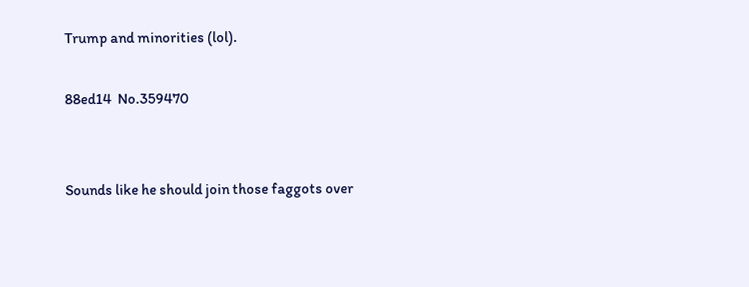Trump and minorities (lol).

88ed14  No.359470


Sounds like he should join those faggots over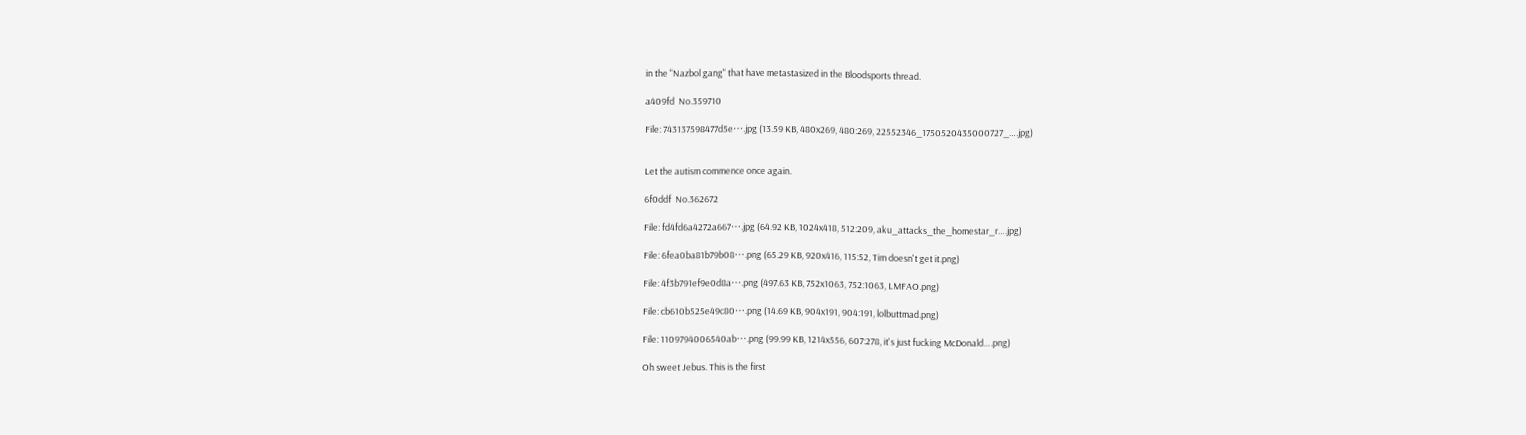in the "Nazbol gang" that have metastasized in the Bloodsports thread.

a409fd  No.359710

File: 743137598477d5e⋯.jpg (13.59 KB, 480x269, 480:269, 22552346_1750520435000727_….jpg)


Let the autism commence once again.

6f0ddf  No.362672

File: fd4fd6a4272a667⋯.jpg (64.92 KB, 1024x418, 512:209, aku_attacks_the_homestar_r….jpg)

File: 6fea0ba81b79b08⋯.png (65.29 KB, 920x416, 115:52, Tim doesn't get it.png)

File: 4f3b791ef9e0d8a⋯.png (497.63 KB, 752x1063, 752:1063, LMFAO.png)

File: cb610b525e49c80⋯.png (14.69 KB, 904x191, 904:191, lolbuttmad.png)

File: 1109794006540ab⋯.png (99.99 KB, 1214x556, 607:278, it's just fucking McDonald….png)

Oh sweet Jebus. This is the first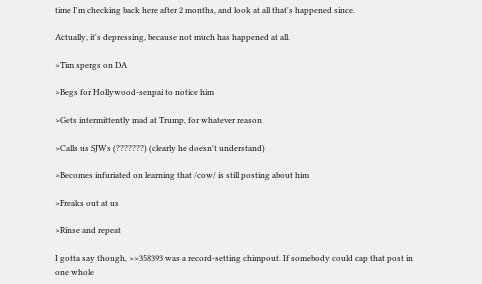time I'm checking back here after 2 months, and look at all that's happened since.

Actually, it's depressing, because not much has happened at all.

>Tim spergs on DA

>Begs for Hollywood-senpai to notice him

>Gets intermittently mad at Trump, for whatever reason

>Calls us SJWs (???????) (clearly he doesn't understand)

>Becomes infuriated on learning that /cow/ is still posting about him

>Freaks out at us

>Rinse and repeat

I gotta say though, >>358393 was a record-setting chimpout. If somebody could cap that post in one whole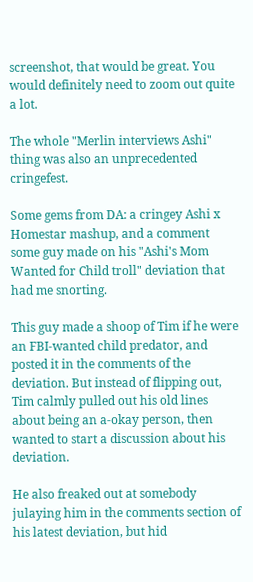screenshot, that would be great. You would definitely need to zoom out quite a lot.

The whole "Merlin interviews Ashi" thing was also an unprecedented cringefest.

Some gems from DA: a cringey Ashi x Homestar mashup, and a comment some guy made on his "Ashi's Mom Wanted for Child troll" deviation that had me snorting.

This guy made a shoop of Tim if he were an FBI-wanted child predator, and posted it in the comments of the deviation. But instead of flipping out, Tim calmly pulled out his old lines about being an a-okay person, then wanted to start a discussion about his deviation.

He also freaked out at somebody julaying him in the comments section of his latest deviation, but hid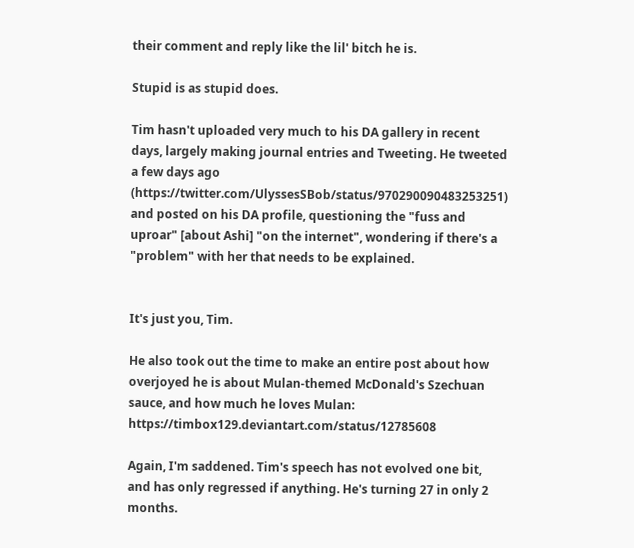their comment and reply like the lil' bitch he is.

Stupid is as stupid does.

Tim hasn't uploaded very much to his DA gallery in recent days, largely making journal entries and Tweeting. He tweeted a few days ago (https://twitter.com/UlyssesSBob/status/970290090483253251) and posted on his DA profile, questioning the "fuss and uproar" [about Ashi] "on the internet", wondering if there's a "problem" with her that needs to be explained.


It's just you, Tim.

He also took out the time to make an entire post about how overjoyed he is about Mulan-themed McDonald's Szechuan sauce, and how much he loves Mulan: https://timbox129.deviantart.com/status/12785608

Again, I'm saddened. Tim's speech has not evolved one bit, and has only regressed if anything. He's turning 27 in only 2 months.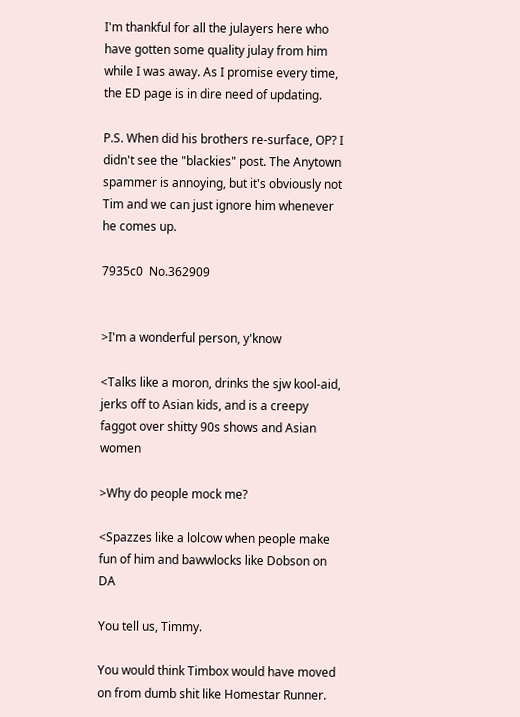I'm thankful for all the julayers here who have gotten some quality julay from him while I was away. As I promise every time, the ED page is in dire need of updating.

P.S. When did his brothers re-surface, OP? I didn't see the "blackies" post. The Anytown spammer is annoying, but it's obviously not Tim and we can just ignore him whenever he comes up.

7935c0  No.362909


>I'm a wonderful person, y'know

<Talks like a moron, drinks the sjw kool-aid, jerks off to Asian kids, and is a creepy faggot over shitty 90s shows and Asian women

>Why do people mock me?

<Spazzes like a lolcow when people make fun of him and bawwlocks like Dobson on DA

You tell us, Timmy.

You would think Timbox would have moved on from dumb shit like Homestar Runner.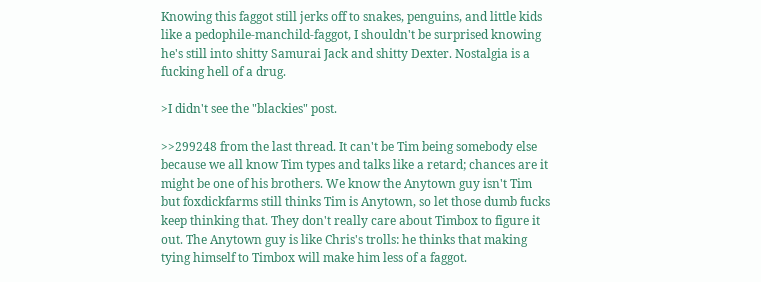Knowing this faggot still jerks off to snakes, penguins, and little kids like a pedophile-manchild-faggot, I shouldn't be surprised knowing he's still into shitty Samurai Jack and shitty Dexter. Nostalgia is a fucking hell of a drug.

>I didn't see the "blackies" post.

>>299248 from the last thread. It can't be Tim being somebody else because we all know Tim types and talks like a retard; chances are it might be one of his brothers. We know the Anytown guy isn't Tim but foxdickfarms still thinks Tim is Anytown, so let those dumb fucks keep thinking that. They don't really care about Timbox to figure it out. The Anytown guy is like Chris's trolls: he thinks that making tying himself to Timbox will make him less of a faggot.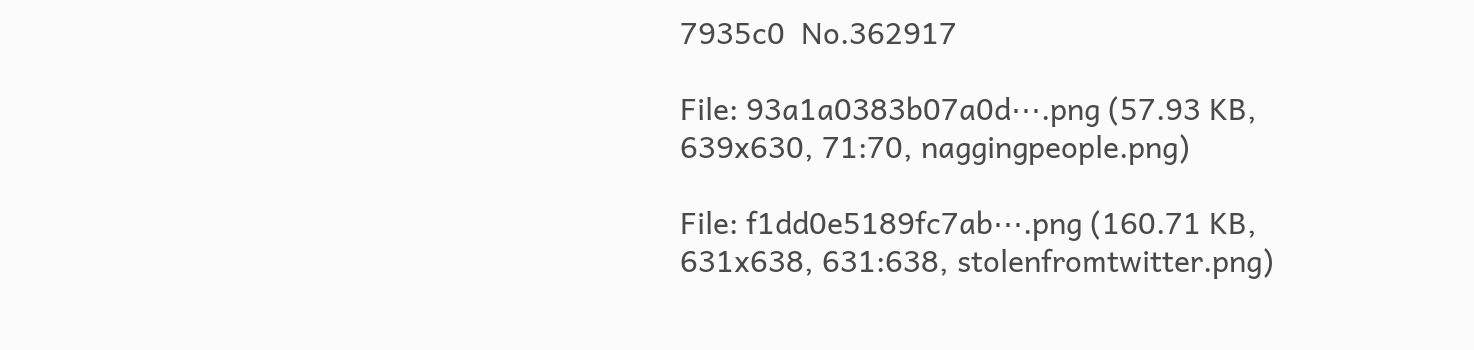7935c0  No.362917

File: 93a1a0383b07a0d⋯.png (57.93 KB, 639x630, 71:70, naggingpeople.png)

File: f1dd0e5189fc7ab⋯.png (160.71 KB, 631x638, 631:638, stolenfromtwitter.png)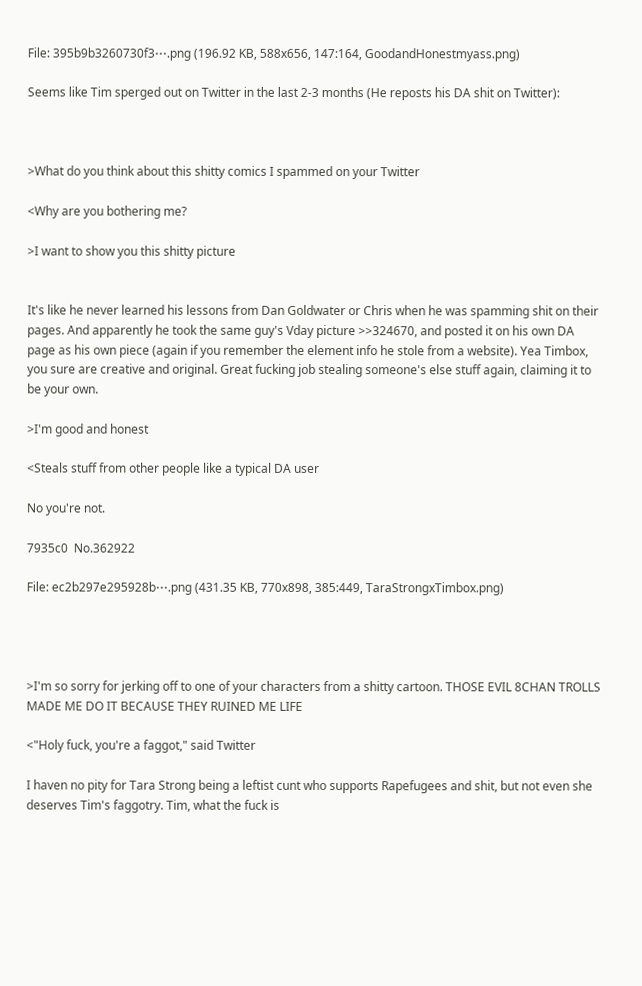File: 395b9b3260730f3⋯.png (196.92 KB, 588x656, 147:164, GoodandHonestmyass.png)

Seems like Tim sperged out on Twitter in the last 2-3 months (He reposts his DA shit on Twitter):



>What do you think about this shitty comics I spammed on your Twitter

<Why are you bothering me?

>I want to show you this shitty picture


It's like he never learned his lessons from Dan Goldwater or Chris when he was spamming shit on their pages. And apparently he took the same guy's Vday picture >>324670, and posted it on his own DA page as his own piece (again if you remember the element info he stole from a website). Yea Timbox, you sure are creative and original. Great fucking job stealing someone's else stuff again, claiming it to be your own.

>I'm good and honest

<Steals stuff from other people like a typical DA user

No you're not.

7935c0  No.362922

File: ec2b297e295928b⋯.png (431.35 KB, 770x898, 385:449, TaraStrongxTimbox.png)




>I'm so sorry for jerking off to one of your characters from a shitty cartoon. THOSE EVIL 8CHAN TROLLS MADE ME DO IT BECAUSE THEY RUINED ME LIFE

<"Holy fuck, you're a faggot," said Twitter

I haven no pity for Tara Strong being a leftist cunt who supports Rapefugees and shit, but not even she deserves Tim's faggotry. Tim, what the fuck is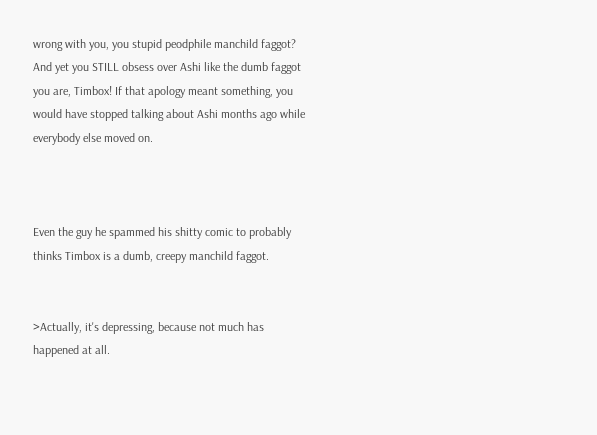wrong with you, you stupid peodphile manchild faggot? And yet you STILL obsess over Ashi like the dumb faggot you are, Timbox! If that apology meant something, you would have stopped talking about Ashi months ago while everybody else moved on.



Even the guy he spammed his shitty comic to probably thinks Timbox is a dumb, creepy manchild faggot.


>Actually, it's depressing, because not much has happened at all.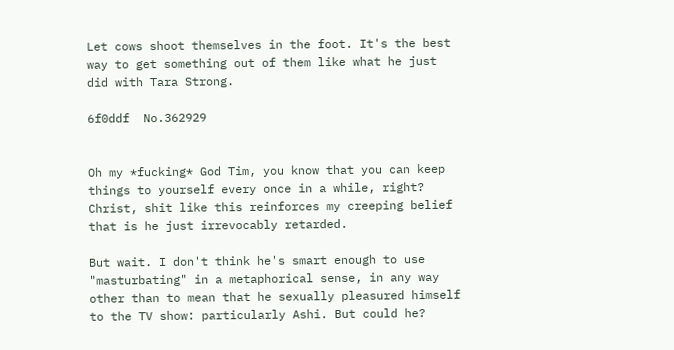Let cows shoot themselves in the foot. It's the best way to get something out of them like what he just did with Tara Strong.

6f0ddf  No.362929


Oh my *fucking* God Tim, you know that you can keep things to yourself every once in a while, right? Christ, shit like this reinforces my creeping belief that is he just irrevocably retarded.

But wait. I don't think he's smart enough to use "masturbating" in a metaphorical sense, in any way other than to mean that he sexually pleasured himself to the TV show: particularly Ashi. But could he?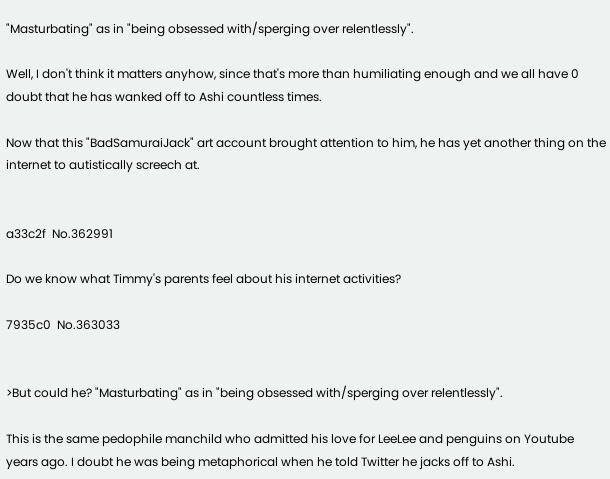"Masturbating" as in "being obsessed with/sperging over relentlessly".

Well, I don't think it matters anyhow, since that's more than humiliating enough and we all have 0 doubt that he has wanked off to Ashi countless times.

Now that this "BadSamuraiJack" art account brought attention to him, he has yet another thing on the internet to autistically screech at.


a33c2f  No.362991

Do we know what Timmy's parents feel about his internet activities?

7935c0  No.363033


>But could he? "Masturbating" as in "being obsessed with/sperging over relentlessly".

This is the same pedophile manchild who admitted his love for LeeLee and penguins on Youtube years ago. I doubt he was being metaphorical when he told Twitter he jacks off to Ashi.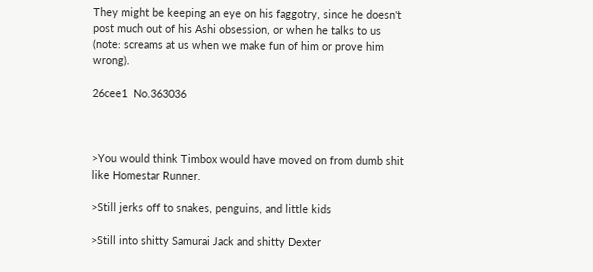They might be keeping an eye on his faggotry, since he doesn't post much out of his Ashi obsession, or when he talks to us (note: screams at us when we make fun of him or prove him wrong).

26cee1  No.363036



>You would think Timbox would have moved on from dumb shit like Homestar Runner.

>Still jerks off to snakes, penguins, and little kids

>Still into shitty Samurai Jack and shitty Dexter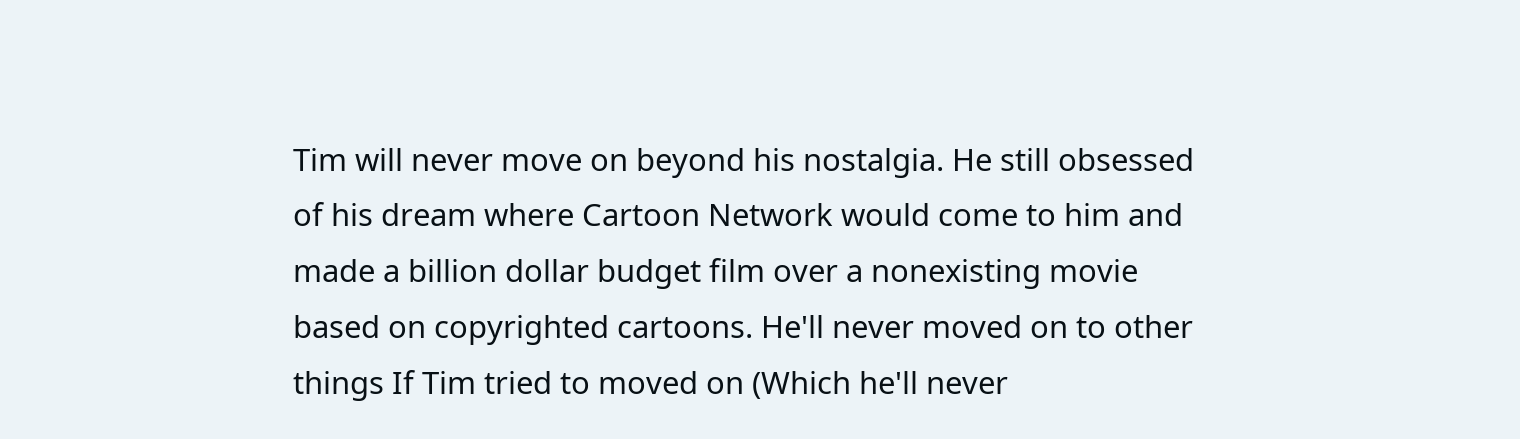Tim will never move on beyond his nostalgia. He still obsessed of his dream where Cartoon Network would come to him and made a billion dollar budget film over a nonexisting movie based on copyrighted cartoons. He'll never moved on to other things If Tim tried to moved on (Which he'll never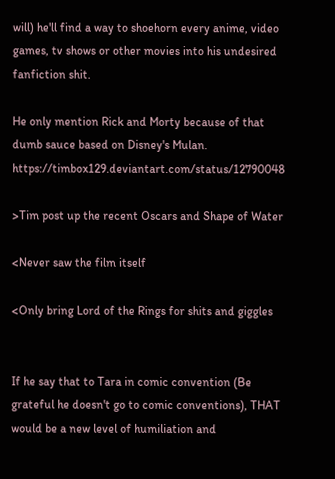will) he'll find a way to shoehorn every anime, video games, tv shows or other movies into his undesired fanfiction shit.

He only mention Rick and Morty because of that dumb sauce based on Disney's Mulan. https://timbox129.deviantart.com/status/12790048

>Tim post up the recent Oscars and Shape of Water

<Never saw the film itself

<Only bring Lord of the Rings for shits and giggles


If he say that to Tara in comic convention (Be grateful he doesn't go to comic conventions), THAT would be a new level of humiliation and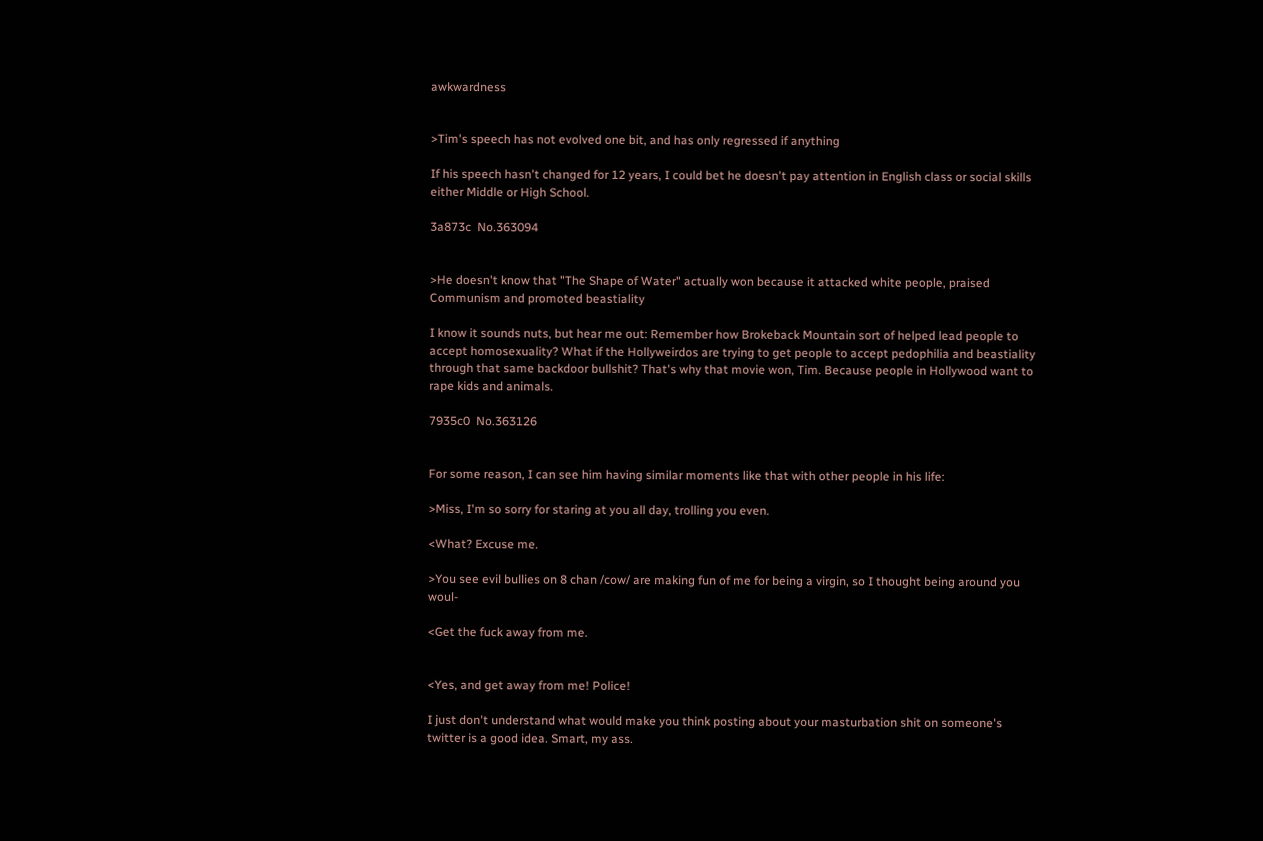awkwardness


>Tim's speech has not evolved one bit, and has only regressed if anything

If his speech hasn't changed for 12 years, I could bet he doesn't pay attention in English class or social skills either Middle or High School.

3a873c  No.363094


>He doesn't know that "The Shape of Water" actually won because it attacked white people, praised Communism and promoted beastiality

I know it sounds nuts, but hear me out: Remember how Brokeback Mountain sort of helped lead people to accept homosexuality? What if the Hollyweirdos are trying to get people to accept pedophilia and beastiality through that same backdoor bullshit? That's why that movie won, Tim. Because people in Hollywood want to rape kids and animals.

7935c0  No.363126


For some reason, I can see him having similar moments like that with other people in his life:

>Miss, I'm so sorry for staring at you all day, trolling you even.

<What? Excuse me.

>You see evil bullies on 8 chan /cow/ are making fun of me for being a virgin, so I thought being around you woul-

<Get the fuck away from me.


<Yes, and get away from me! Police!

I just don't understand what would make you think posting about your masturbation shit on someone's twitter is a good idea. Smart, my ass.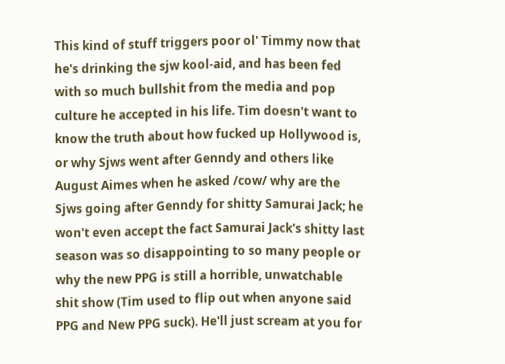This kind of stuff triggers poor ol' Timmy now that he's drinking the sjw kool-aid, and has been fed with so much bullshit from the media and pop culture he accepted in his life. Tim doesn't want to know the truth about how fucked up Hollywood is, or why Sjws went after Genndy and others like August Aimes when he asked /cow/ why are the Sjws going after Genndy for shitty Samurai Jack; he won't even accept the fact Samurai Jack's shitty last season was so disappointing to so many people or why the new PPG is still a horrible, unwatchable shit show (Tim used to flip out when anyone said PPG and New PPG suck). He'll just scream at you for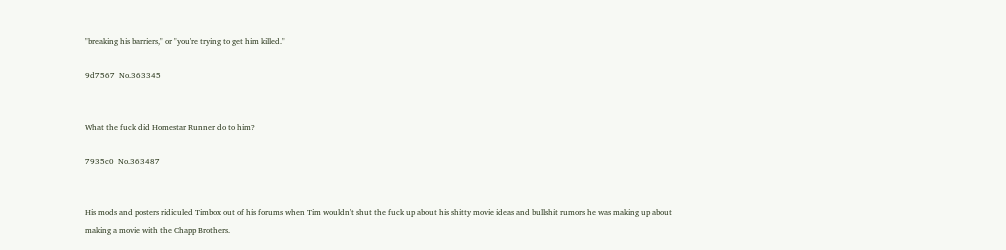"breaking his barriers," or "you're trying to get him killed."

9d7567  No.363345


What the fuck did Homestar Runner do to him?

7935c0  No.363487


His mods and posters ridiculed Timbox out of his forums when Tim wouldn't shut the fuck up about his shitty movie ideas and bullshit rumors he was making up about making a movie with the Chapp Brothers.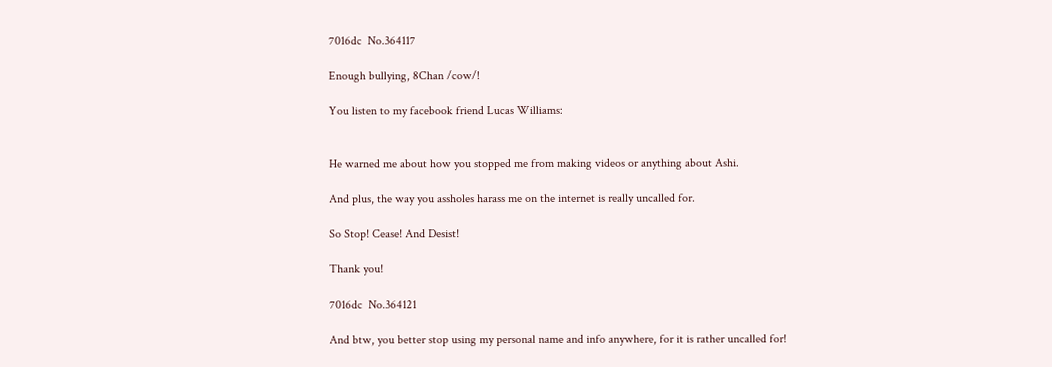7016dc  No.364117

Enough bullying, 8Chan /cow/!

You listen to my facebook friend Lucas Williams:


He warned me about how you stopped me from making videos or anything about Ashi.

And plus, the way you assholes harass me on the internet is really uncalled for.

So Stop! Cease! And Desist!

Thank you!

7016dc  No.364121

And btw, you better stop using my personal name and info anywhere, for it is rather uncalled for!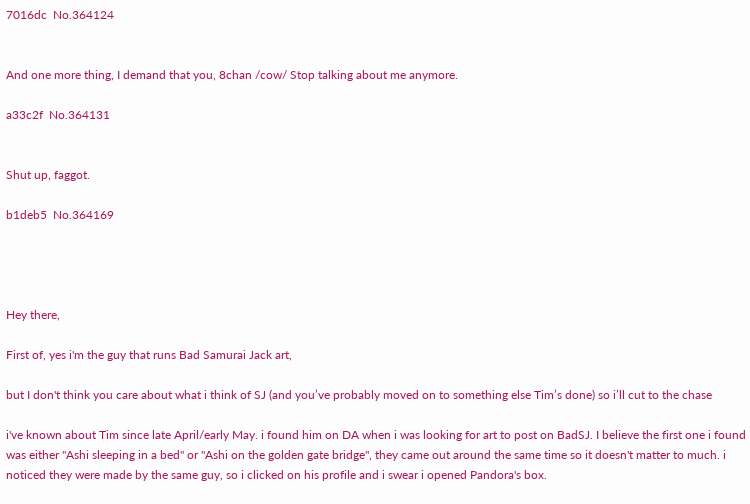7016dc  No.364124


And one more thing, I demand that you, 8chan /cow/ Stop talking about me anymore.

a33c2f  No.364131


Shut up, faggot.

b1deb5  No.364169




Hey there,

First of, yes i'm the guy that runs Bad Samurai Jack art,

but I don't think you care about what i think of SJ (and you’ve probably moved on to something else Tim’s done) so i’ll cut to the chase

i've known about Tim since late April/early May. i found him on DA when i was looking for art to post on BadSJ. I believe the first one i found was either "Ashi sleeping in a bed" or "Ashi on the golden gate bridge", they came out around the same time so it doesn't matter to much. i noticed they were made by the same guy, so i clicked on his profile and i swear i opened Pandora's box.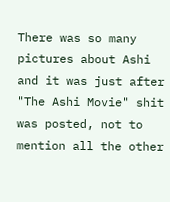There was so many pictures about Ashi and it was just after "The Ashi Movie" shit was posted, not to mention all the other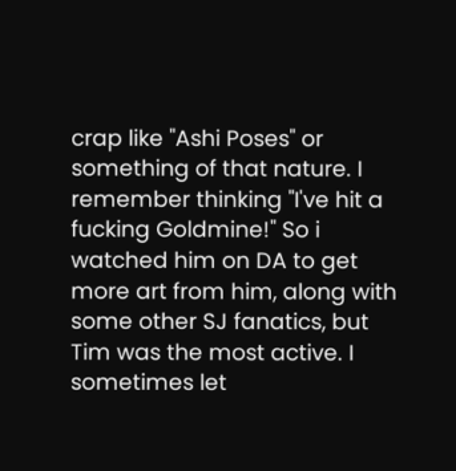crap like "Ashi Poses" or something of that nature. I remember thinking "I've hit a fucking Goldmine!" So i watched him on DA to get more art from him, along with some other SJ fanatics, but Tim was the most active. I sometimes let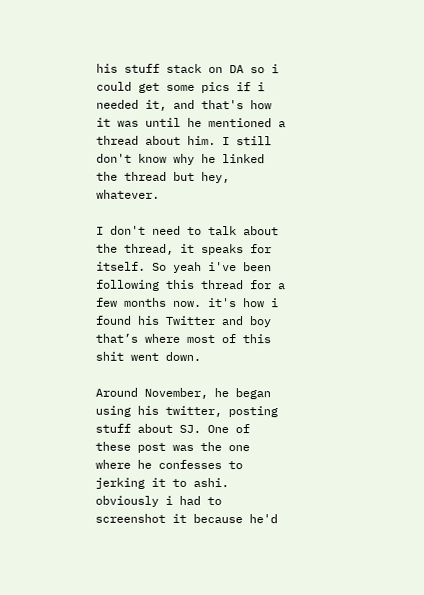his stuff stack on DA so i could get some pics if i needed it, and that's how it was until he mentioned a thread about him. I still don't know why he linked the thread but hey, whatever.

I don't need to talk about the thread, it speaks for itself. So yeah i've been following this thread for a few months now. it's how i found his Twitter and boy that’s where most of this shit went down.

Around November, he began using his twitter, posting stuff about SJ. One of these post was the one where he confesses to jerking it to ashi. obviously i had to screenshot it because he'd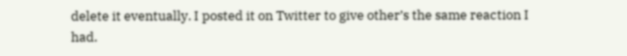delete it eventually. I posted it on Twitter to give other’s the same reaction I had.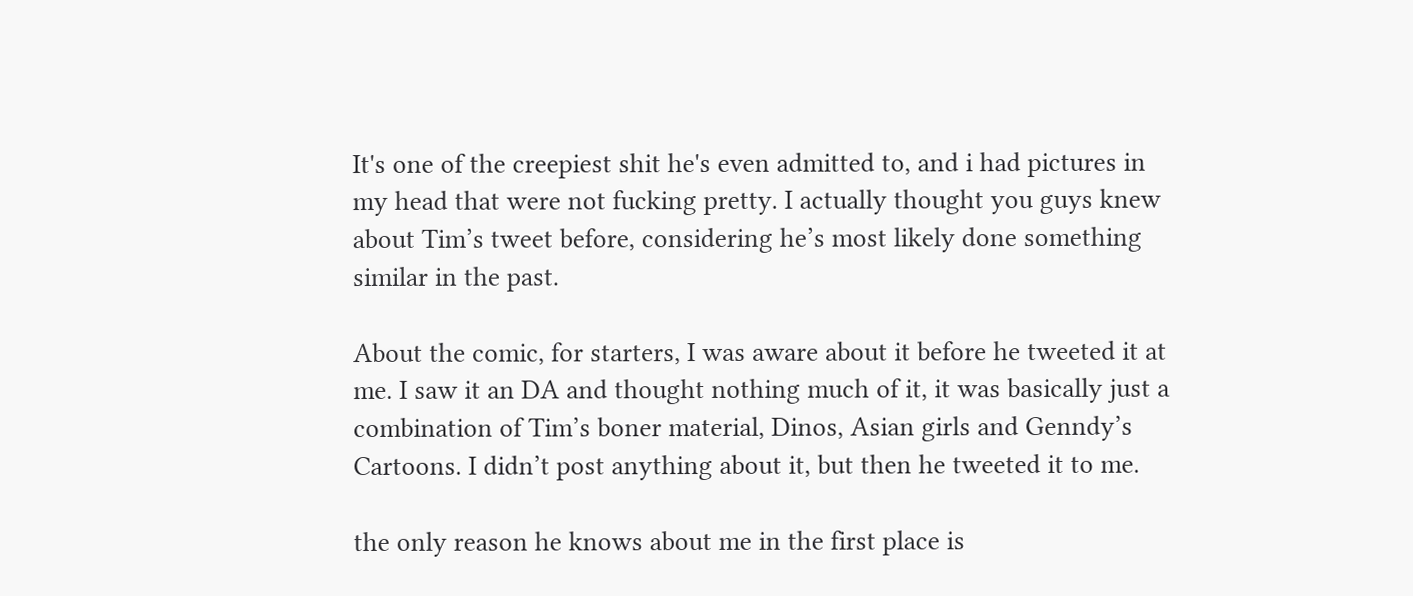It's one of the creepiest shit he's even admitted to, and i had pictures in my head that were not fucking pretty. I actually thought you guys knew about Tim’s tweet before, considering he’s most likely done something similar in the past.

About the comic, for starters, I was aware about it before he tweeted it at me. I saw it an DA and thought nothing much of it, it was basically just a combination of Tim’s boner material, Dinos, Asian girls and Genndy’s Cartoons. I didn’t post anything about it, but then he tweeted it to me.

the only reason he knows about me in the first place is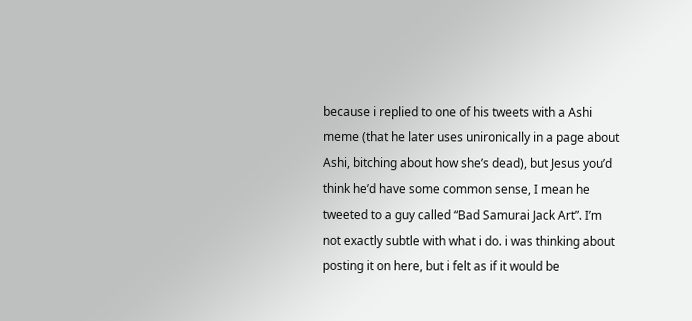because i replied to one of his tweets with a Ashi meme (that he later uses unironically in a page about Ashi, bitching about how she’s dead), but Jesus you’d think he’d have some common sense, I mean he tweeted to a guy called “Bad Samurai Jack Art”. I’m not exactly subtle with what i do. i was thinking about posting it on here, but i felt as if it would be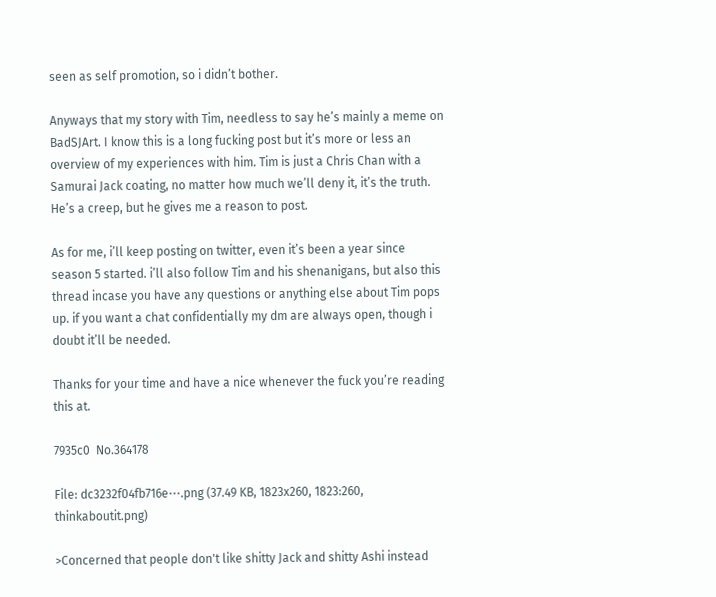seen as self promotion, so i didn’t bother.

Anyways that my story with Tim, needless to say he’s mainly a meme on BadSJArt. I know this is a long fucking post but it’s more or less an overview of my experiences with him. Tim is just a Chris Chan with a Samurai Jack coating, no matter how much we’ll deny it, it’s the truth. He’s a creep, but he gives me a reason to post.

As for me, i’ll keep posting on twitter, even it’s been a year since season 5 started. i’ll also follow Tim and his shenanigans, but also this thread incase you have any questions or anything else about Tim pops up. if you want a chat confidentially my dm are always open, though i doubt it’ll be needed.

Thanks for your time and have a nice whenever the fuck you’re reading this at.

7935c0  No.364178

File: dc3232f04fb716e⋯.png (37.49 KB, 1823x260, 1823:260, thinkaboutit.png)

>Concerned that people don't like shitty Jack and shitty Ashi instead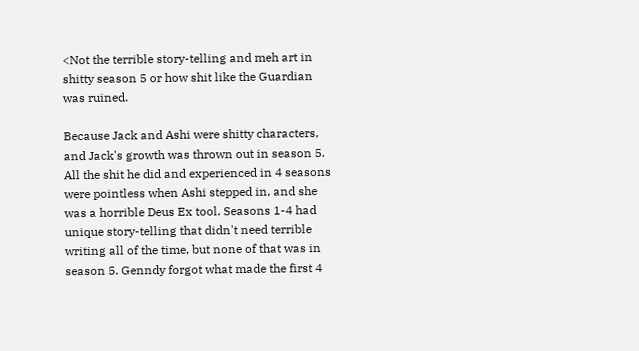<Not the terrible story-telling and meh art in shitty season 5 or how shit like the Guardian was ruined.

Because Jack and Ashi were shitty characters, and Jack's growth was thrown out in season 5. All the shit he did and experienced in 4 seasons were pointless when Ashi stepped in, and she was a horrible Deus Ex tool. Seasons 1-4 had unique story-telling that didn't need terrible writing all of the time, but none of that was in season 5. Genndy forgot what made the first 4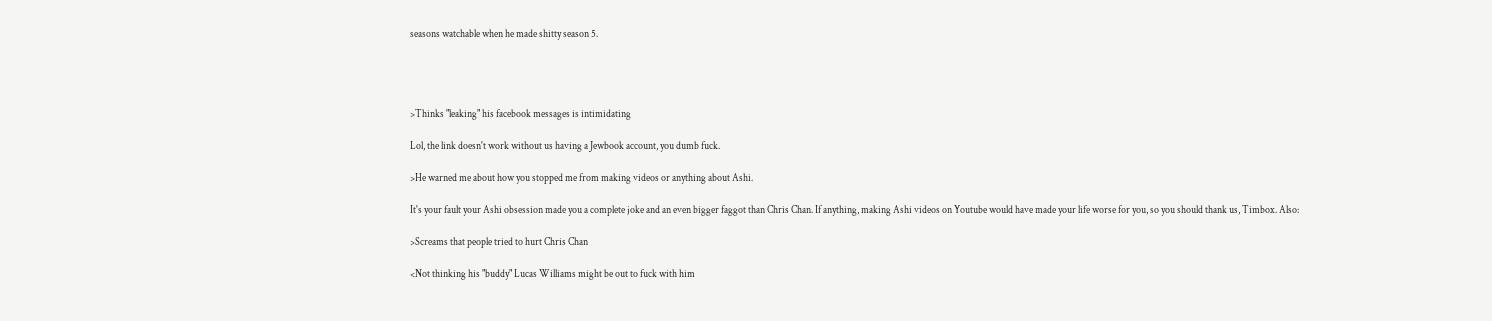seasons watchable when he made shitty season 5.




>Thinks "leaking" his facebook messages is intimidating

Lol, the link doesn't work without us having a Jewbook account, you dumb fuck.

>He warned me about how you stopped me from making videos or anything about Ashi.

It's your fault your Ashi obsession made you a complete joke and an even bigger faggot than Chris Chan. If anything, making Ashi videos on Youtube would have made your life worse for you, so you should thank us, Timbox. Also:

>Screams that people tried to hurt Chris Chan

<Not thinking his "buddy" Lucas Williams might be out to fuck with him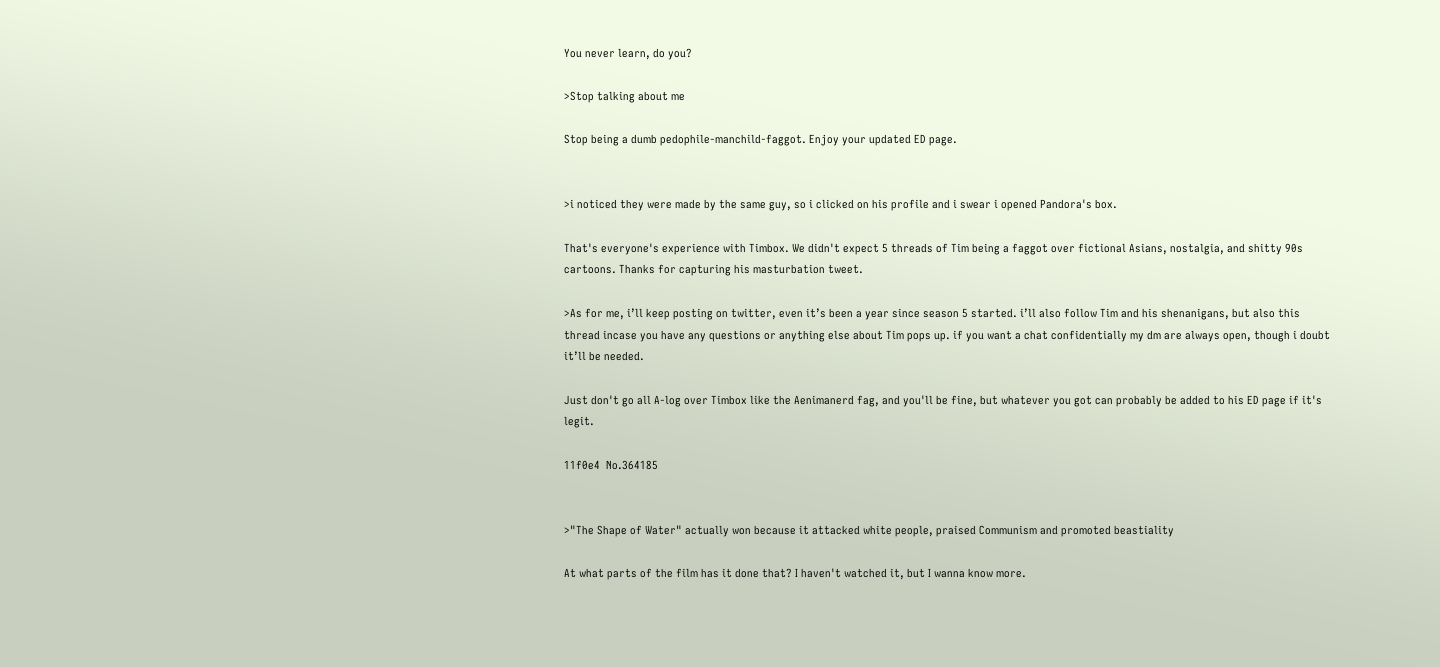You never learn, do you?

>Stop talking about me

Stop being a dumb pedophile-manchild-faggot. Enjoy your updated ED page.


>i noticed they were made by the same guy, so i clicked on his profile and i swear i opened Pandora's box.

That's everyone's experience with Timbox. We didn't expect 5 threads of Tim being a faggot over fictional Asians, nostalgia, and shitty 90s cartoons. Thanks for capturing his masturbation tweet.

>As for me, i’ll keep posting on twitter, even it’s been a year since season 5 started. i’ll also follow Tim and his shenanigans, but also this thread incase you have any questions or anything else about Tim pops up. if you want a chat confidentially my dm are always open, though i doubt it’ll be needed.

Just don't go all A-log over Timbox like the Aenimanerd fag, and you'll be fine, but whatever you got can probably be added to his ED page if it's legit.

11f0e4  No.364185


>"The Shape of Water" actually won because it attacked white people, praised Communism and promoted beastiality

At what parts of the film has it done that? I haven't watched it, but I wanna know more.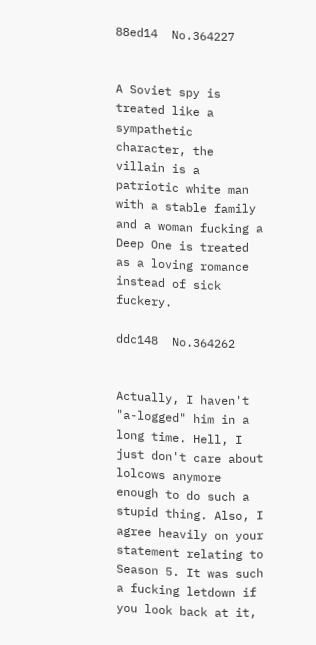88ed14  No.364227


A Soviet spy is treated like a sympathetic character, the villain is a patriotic white man with a stable family and a woman fucking a Deep One is treated as a loving romance instead of sick fuckery.

ddc148  No.364262


Actually, I haven't "a-logged" him in a long time. Hell, I just don't care about lolcows anymore enough to do such a stupid thing. Also, I agree heavily on your statement relating to Season 5. It was such a fucking letdown if you look back at it,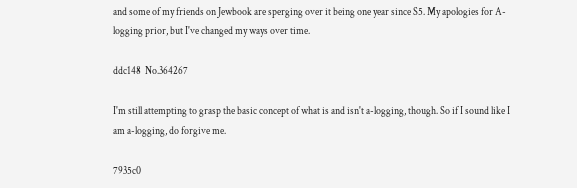and some of my friends on Jewbook are sperging over it being one year since S5. My apologies for A-logging prior, but I've changed my ways over time.

ddc148  No.364267

I'm still attempting to grasp the basic concept of what is and isn't a-logging, though. So if I sound like I am a-logging, do forgive me.

7935c0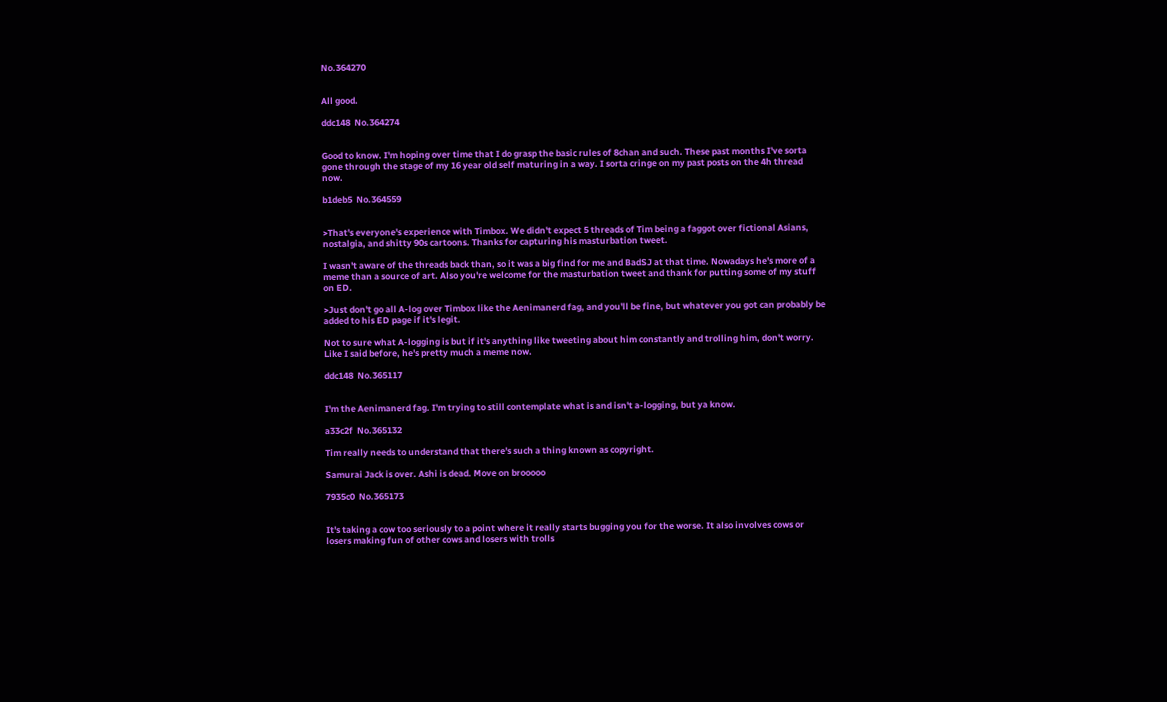No.364270


All good.

ddc148  No.364274


Good to know. I'm hoping over time that I do grasp the basic rules of 8chan and such. These past months I've sorta gone through the stage of my 16 year old self maturing in a way. I sorta cringe on my past posts on the 4h thread now.

b1deb5  No.364559


>That's everyone's experience with Timbox. We didn't expect 5 threads of Tim being a faggot over fictional Asians, nostalgia, and shitty 90s cartoons. Thanks for capturing his masturbation tweet.

I wasn't aware of the threads back than, so it was a big find for me and BadSJ at that time. Nowadays he's more of a meme than a source of art. Also you're welcome for the masturbation tweet and thank for putting some of my stuff on ED.

>Just don't go all A-log over Timbox like the Aenimanerd fag, and you'll be fine, but whatever you got can probably be added to his ED page if it's legit.

Not to sure what A-logging is but if it's anything like tweeting about him constantly and trolling him, don't worry. Like I said before, he's pretty much a meme now.

ddc148  No.365117


I'm the Aenimanerd fag. I'm trying to still contemplate what is and isn't a-logging, but ya know.

a33c2f  No.365132

Tim really needs to understand that there's such a thing known as copyright.

Samurai Jack is over. Ashi is dead. Move on brooooo

7935c0  No.365173


It's taking a cow too seriously to a point where it really starts bugging you for the worse. It also involves cows or losers making fun of other cows and losers with trolls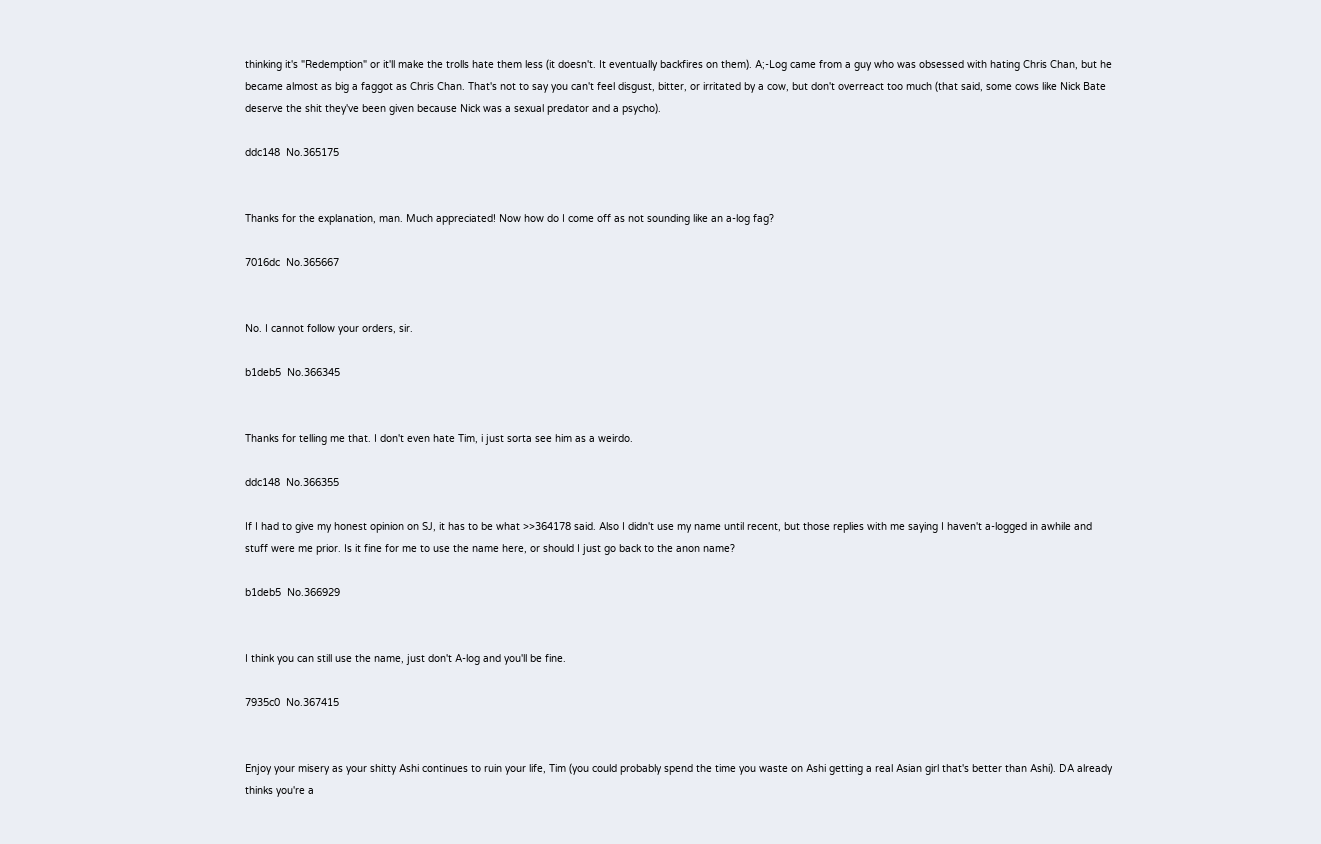thinking it's "Redemption" or it'll make the trolls hate them less (it doesn't. It eventually backfires on them). A;-Log came from a guy who was obsessed with hating Chris Chan, but he became almost as big a faggot as Chris Chan. That's not to say you can't feel disgust, bitter, or irritated by a cow, but don't overreact too much (that said, some cows like Nick Bate deserve the shit they've been given because Nick was a sexual predator and a psycho).

ddc148  No.365175


Thanks for the explanation, man. Much appreciated! Now how do I come off as not sounding like an a-log fag?

7016dc  No.365667


No. I cannot follow your orders, sir.

b1deb5  No.366345


Thanks for telling me that. I don't even hate Tim, i just sorta see him as a weirdo.

ddc148  No.366355

If I had to give my honest opinion on SJ, it has to be what >>364178 said. Also I didn't use my name until recent, but those replies with me saying I haven't a-logged in awhile and stuff were me prior. Is it fine for me to use the name here, or should I just go back to the anon name?

b1deb5  No.366929


I think you can still use the name, just don't A-log and you'll be fine.

7935c0  No.367415


Enjoy your misery as your shitty Ashi continues to ruin your life, Tim (you could probably spend the time you waste on Ashi getting a real Asian girl that's better than Ashi). DA already thinks you're a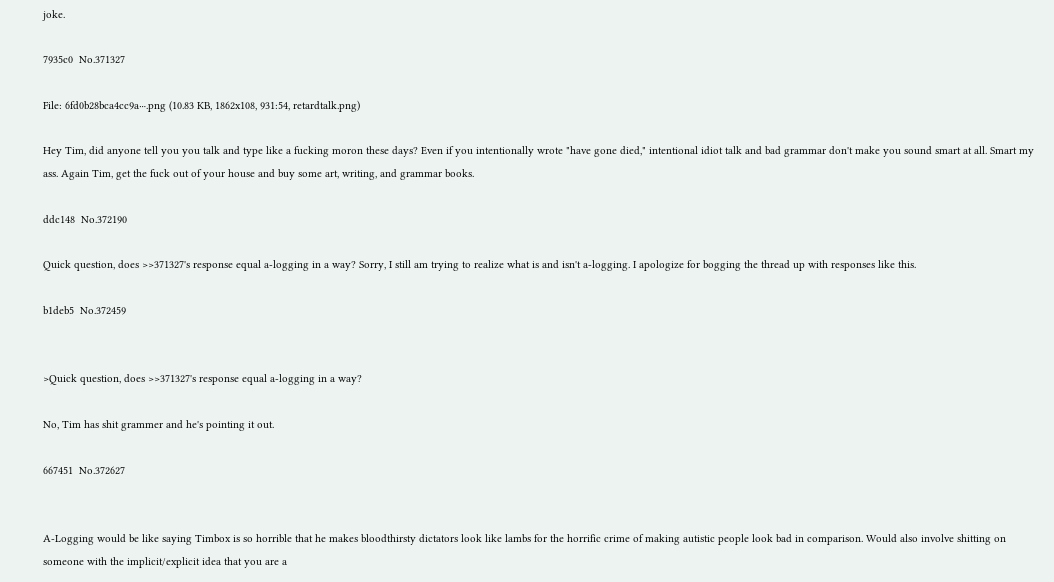joke.

7935c0  No.371327

File: 6fd0b28bca4cc9a⋯.png (10.83 KB, 1862x108, 931:54, retardtalk.png)

Hey Tim, did anyone tell you you talk and type like a fucking moron these days? Even if you intentionally wrote "have gone died," intentional idiot talk and bad grammar don't make you sound smart at all. Smart my ass. Again Tim, get the fuck out of your house and buy some art, writing, and grammar books.

ddc148  No.372190

Quick question, does >>371327's response equal a-logging in a way? Sorry, I still am trying to realize what is and isn't a-logging. I apologize for bogging the thread up with responses like this.

b1deb5  No.372459


>Quick question, does >>371327's response equal a-logging in a way?

No, Tim has shit grammer and he's pointing it out.

667451  No.372627


A-Logging would be like saying Timbox is so horrible that he makes bloodthirsty dictators look like lambs for the horrific crime of making autistic people look bad in comparison. Would also involve shitting on someone with the implicit/explicit idea that you are a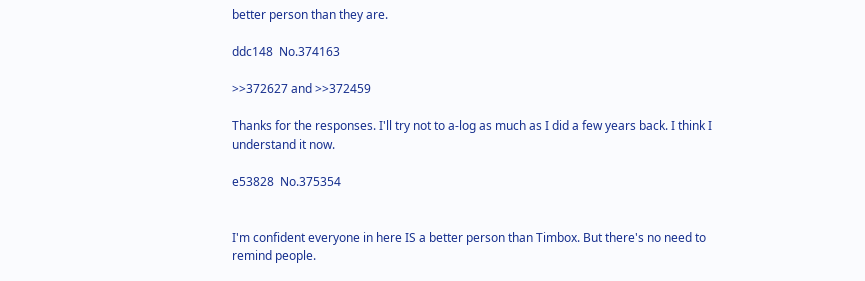better person than they are.

ddc148  No.374163

>>372627 and >>372459

Thanks for the responses. I'll try not to a-log as much as I did a few years back. I think I understand it now.

e53828  No.375354


I'm confident everyone in here IS a better person than Timbox. But there's no need to remind people.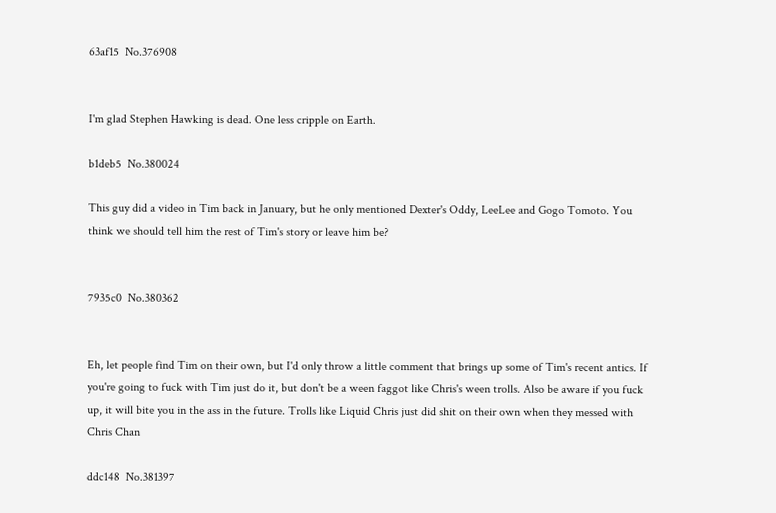63af15  No.376908


I'm glad Stephen Hawking is dead. One less cripple on Earth.

b1deb5  No.380024

This guy did a video in Tim back in January, but he only mentioned Dexter's Oddy, LeeLee and Gogo Tomoto. You think we should tell him the rest of Tim's story or leave him be?


7935c0  No.380362


Eh, let people find Tim on their own, but I'd only throw a little comment that brings up some of Tim's recent antics. If you're going to fuck with Tim just do it, but don't be a ween faggot like Chris's ween trolls. Also be aware if you fuck up, it will bite you in the ass in the future. Trolls like Liquid Chris just did shit on their own when they messed with Chris Chan

ddc148  No.381397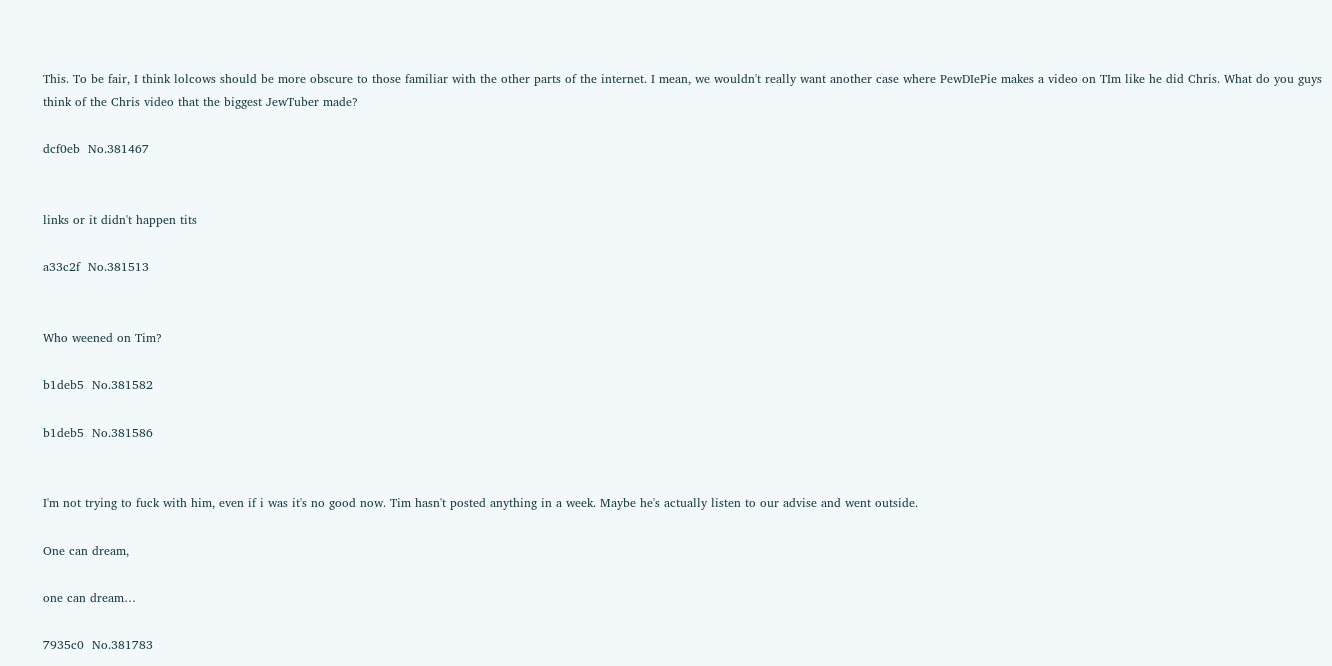This. To be fair, I think lolcows should be more obscure to those familiar with the other parts of the internet. I mean, we wouldn't really want another case where PewDIePie makes a video on TIm like he did Chris. What do you guys think of the Chris video that the biggest JewTuber made?

dcf0eb  No.381467


links or it didn't happen tits

a33c2f  No.381513


Who weened on Tim?

b1deb5  No.381582

b1deb5  No.381586


I'm not trying to fuck with him, even if i was it's no good now. Tim hasn't posted anything in a week. Maybe he's actually listen to our advise and went outside.

One can dream,

one can dream…

7935c0  No.381783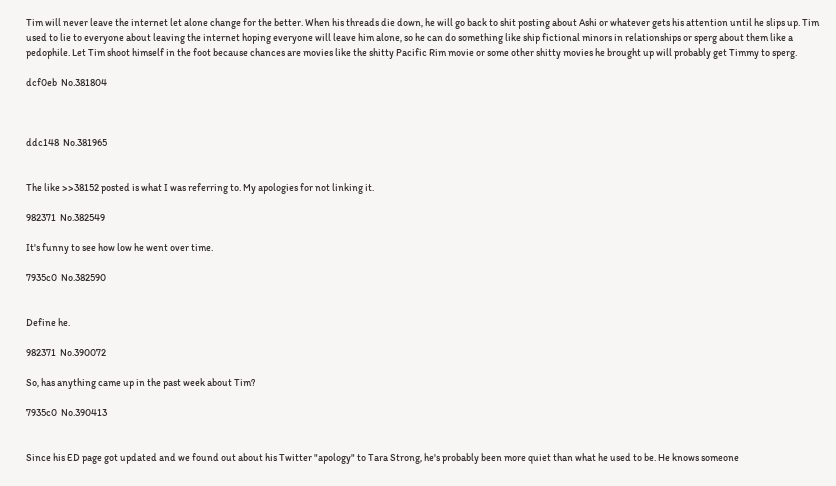Tim will never leave the internet let alone change for the better. When his threads die down, he will go back to shit posting about Ashi or whatever gets his attention until he slips up. Tim used to lie to everyone about leaving the internet hoping everyone will leave him alone, so he can do something like ship fictional minors in relationships or sperg about them like a pedophile. Let Tim shoot himself in the foot because chances are movies like the shitty Pacific Rim movie or some other shitty movies he brought up will probably get Timmy to sperg.

dcf0eb  No.381804



ddc148  No.381965


The like >>38152 posted is what I was referring to. My apologies for not linking it.

982371  No.382549

It's funny to see how low he went over time.

7935c0  No.382590


Define he.

982371  No.390072

So, has anything came up in the past week about Tim?

7935c0  No.390413


Since his ED page got updated and we found out about his Twitter "apology" to Tara Strong, he's probably been more quiet than what he used to be. He knows someone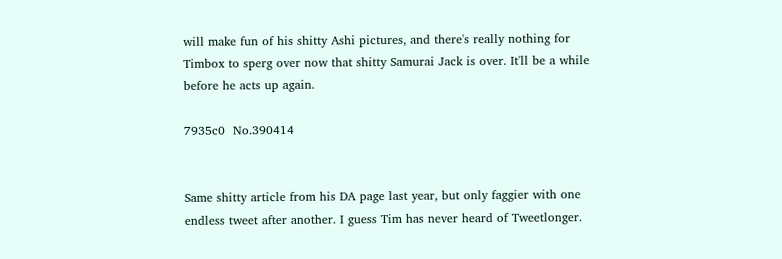will make fun of his shitty Ashi pictures, and there's really nothing for Timbox to sperg over now that shitty Samurai Jack is over. It'll be a while before he acts up again.

7935c0  No.390414


Same shitty article from his DA page last year, but only faggier with one endless tweet after another. I guess Tim has never heard of Tweetlonger.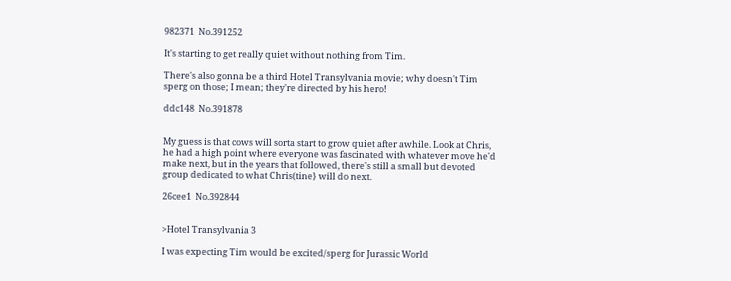982371  No.391252

It's starting to get really quiet without nothing from Tim.

There's also gonna be a third Hotel Transylvania movie; why doesn't Tim sperg on those; I mean; they're directed by his hero!

ddc148  No.391878


My guess is that cows will sorta start to grow quiet after awhile. Look at Chris, he had a high point where everyone was fascinated with whatever move he'd make next, but in the years that followed, there's still a small but devoted group dedicated to what Chris(tine} will do next.

26cee1  No.392844


>Hotel Transylvania 3

I was expecting Tim would be excited/sperg for Jurassic World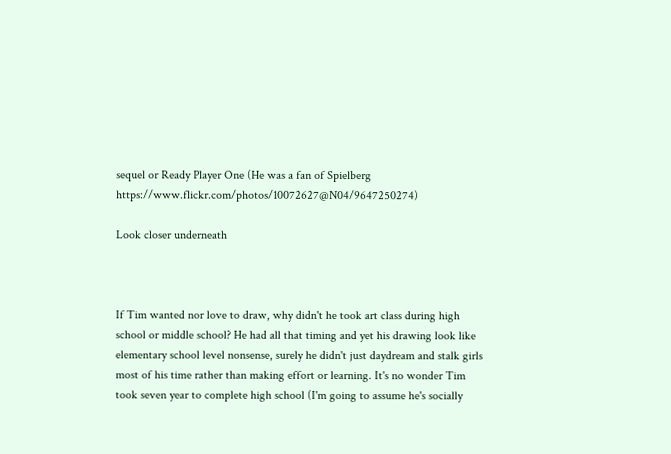sequel or Ready Player One (He was a fan of Spielberg https://www.flickr.com/photos/10072627@N04/9647250274)

Look closer underneath



If Tim wanted nor love to draw, why didn't he took art class during high school or middle school? He had all that timing and yet his drawing look like elementary school level nonsense, surely he didn't just daydream and stalk girls most of his time rather than making effort or learning. It's no wonder Tim took seven year to complete high school (I'm going to assume he's socially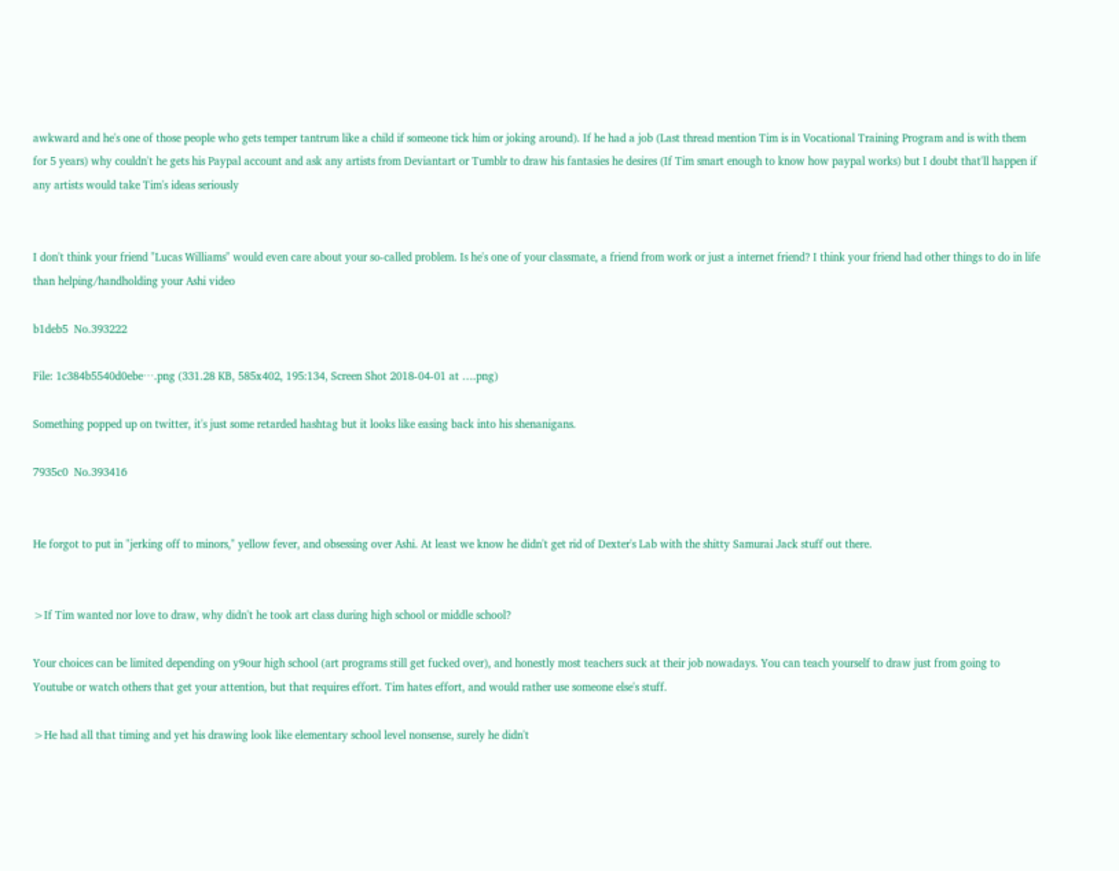awkward and he's one of those people who gets temper tantrum like a child if someone tick him or joking around). If he had a job (Last thread mention Tim is in Vocational Training Program and is with them for 5 years) why couldn't he gets his Paypal account and ask any artists from Deviantart or Tumblr to draw his fantasies he desires (If Tim smart enough to know how paypal works) but I doubt that'll happen if any artists would take Tim's ideas seriously


I don't think your friend "Lucas Williams" would even care about your so-called problem. Is he's one of your classmate, a friend from work or just a internet friend? I think your friend had other things to do in life than helping/handholding your Ashi video

b1deb5  No.393222

File: 1c384b5540d0ebe⋯.png (331.28 KB, 585x402, 195:134, Screen Shot 2018-04-01 at ….png)

Something popped up on twitter, it's just some retarded hashtag but it looks like easing back into his shenanigans.

7935c0  No.393416


He forgot to put in "jerking off to minors," yellow fever, and obsessing over Ashi. At least we know he didn't get rid of Dexter's Lab with the shitty Samurai Jack stuff out there.


>If Tim wanted nor love to draw, why didn't he took art class during high school or middle school?

Your choices can be limited depending on y9our high school (art programs still get fucked over), and honestly most teachers suck at their job nowadays. You can teach yourself to draw just from going to Youtube or watch others that get your attention, but that requires effort. Tim hates effort, and would rather use someone else's stuff.

>He had all that timing and yet his drawing look like elementary school level nonsense, surely he didn't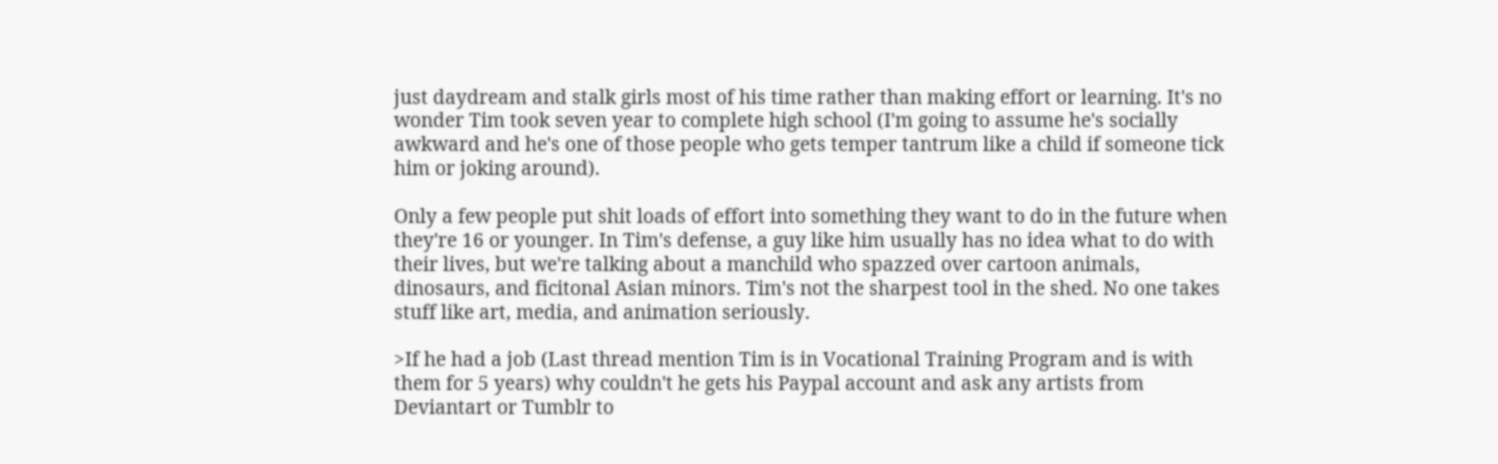just daydream and stalk girls most of his time rather than making effort or learning. It's no wonder Tim took seven year to complete high school (I'm going to assume he's socially awkward and he's one of those people who gets temper tantrum like a child if someone tick him or joking around).

Only a few people put shit loads of effort into something they want to do in the future when they're 16 or younger. In Tim's defense, a guy like him usually has no idea what to do with their lives, but we're talking about a manchild who spazzed over cartoon animals, dinosaurs, and ficitonal Asian minors. Tim's not the sharpest tool in the shed. No one takes stuff like art, media, and animation seriously.

>If he had a job (Last thread mention Tim is in Vocational Training Program and is with them for 5 years) why couldn't he gets his Paypal account and ask any artists from Deviantart or Tumblr to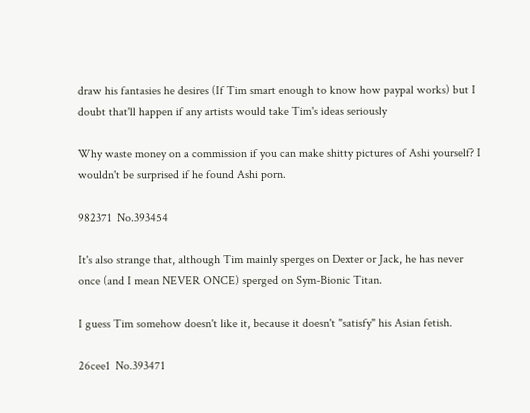draw his fantasies he desires (If Tim smart enough to know how paypal works) but I doubt that'll happen if any artists would take Tim's ideas seriously

Why waste money on a commission if you can make shitty pictures of Ashi yourself? I wouldn't be surprised if he found Ashi porn.

982371  No.393454

It's also strange that, although Tim mainly sperges on Dexter or Jack, he has never once (and I mean NEVER ONCE) sperged on Sym-Bionic Titan.

I guess Tim somehow doesn't like it, because it doesn't "satisfy" his Asian fetish.

26cee1  No.393471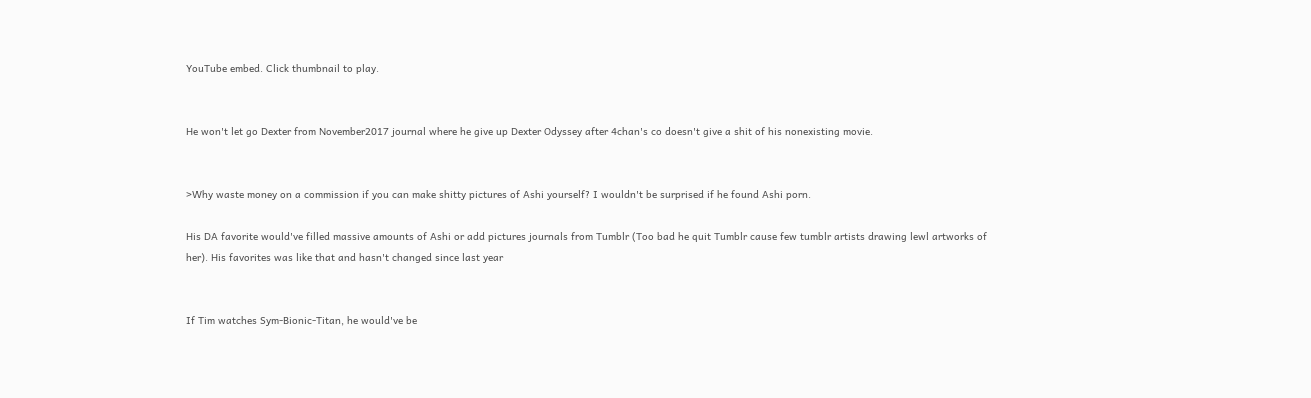YouTube embed. Click thumbnail to play.


He won't let go Dexter from November2017 journal where he give up Dexter Odyssey after 4chan's co doesn't give a shit of his nonexisting movie.


>Why waste money on a commission if you can make shitty pictures of Ashi yourself? I wouldn't be surprised if he found Ashi porn.

His DA favorite would've filled massive amounts of Ashi or add pictures journals from Tumblr (Too bad he quit Tumblr cause few tumblr artists drawing lewl artworks of her). His favorites was like that and hasn't changed since last year


If Tim watches Sym-Bionic-Titan, he would've be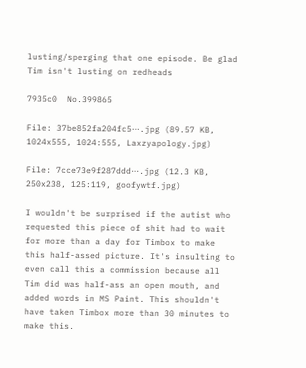lusting/sperging that one episode. Be glad Tim isn't lusting on redheads

7935c0  No.399865

File: 37be852fa204fc5⋯.jpg (89.57 KB, 1024x555, 1024:555, Laxzyapology.jpg)

File: 7cce73e9f287ddd⋯.jpg (12.3 KB, 250x238, 125:119, goofywtf.jpg)

I wouldn't be surprised if the autist who requested this piece of shit had to wait for more than a day for Timbox to make this half-assed picture. It's insulting to even call this a commission because all Tim did was half-ass an open mouth, and added words in MS Paint. This shouldn't have taken Timbox more than 30 minutes to make this.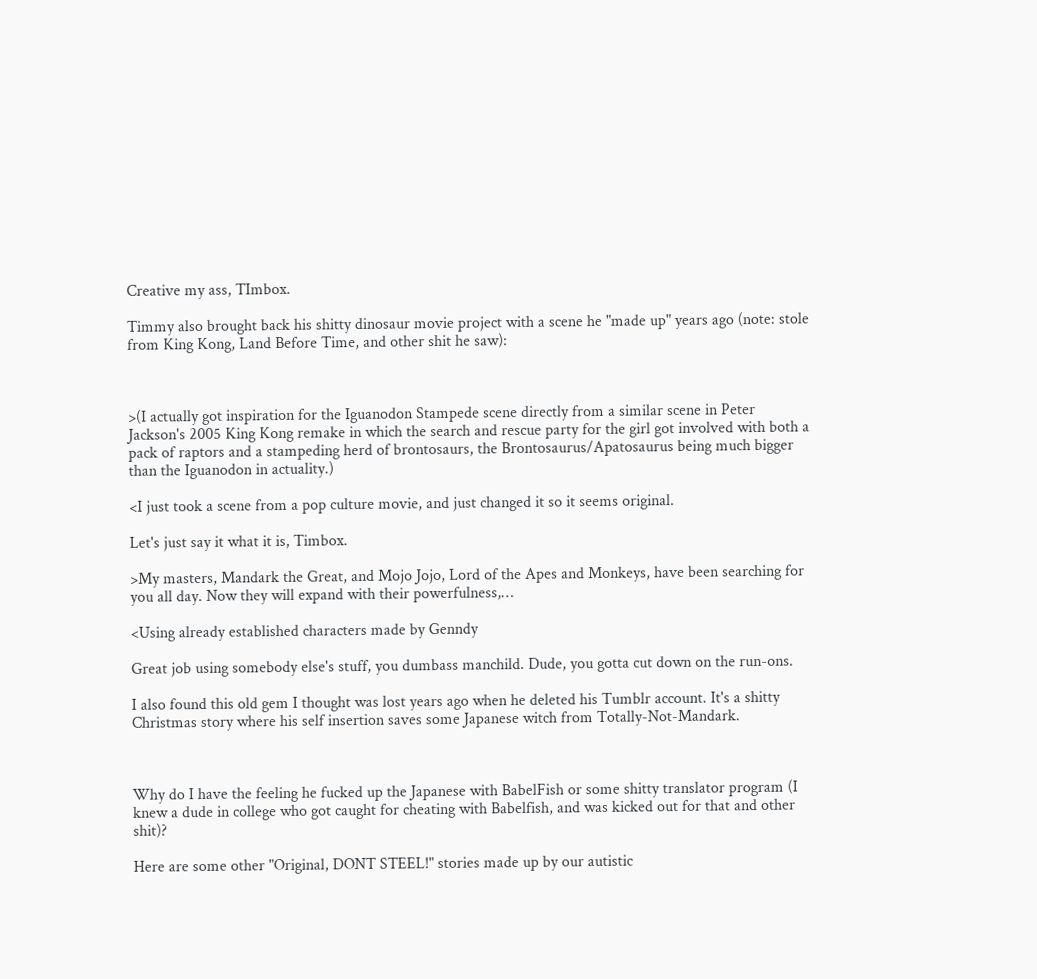Creative my ass, TImbox.

Timmy also brought back his shitty dinosaur movie project with a scene he "made up" years ago (note: stole from King Kong, Land Before Time, and other shit he saw):



>(I actually got inspiration for the Iguanodon Stampede scene directly from a similar scene in Peter Jackson's 2005 King Kong remake in which the search and rescue party for the girl got involved with both a pack of raptors and a stampeding herd of brontosaurs, the Brontosaurus/Apatosaurus being much bigger than the Iguanodon in actuality.)

<I just took a scene from a pop culture movie, and just changed it so it seems original.

Let's just say it what it is, Timbox.

>My masters, Mandark the Great, and Mojo Jojo, Lord of the Apes and Monkeys, have been searching for you all day. Now they will expand with their powerfulness,…

<Using already established characters made by Genndy

Great job using somebody else's stuff, you dumbass manchild. Dude, you gotta cut down on the run-ons.

I also found this old gem I thought was lost years ago when he deleted his Tumblr account. It's a shitty Christmas story where his self insertion saves some Japanese witch from Totally-Not-Mandark.



Why do I have the feeling he fucked up the Japanese with BabelFish or some shitty translator program (I knew a dude in college who got caught for cheating with Babelfish, and was kicked out for that and other shit)?

Here are some other "Original, DONT STEEL!" stories made up by our autistic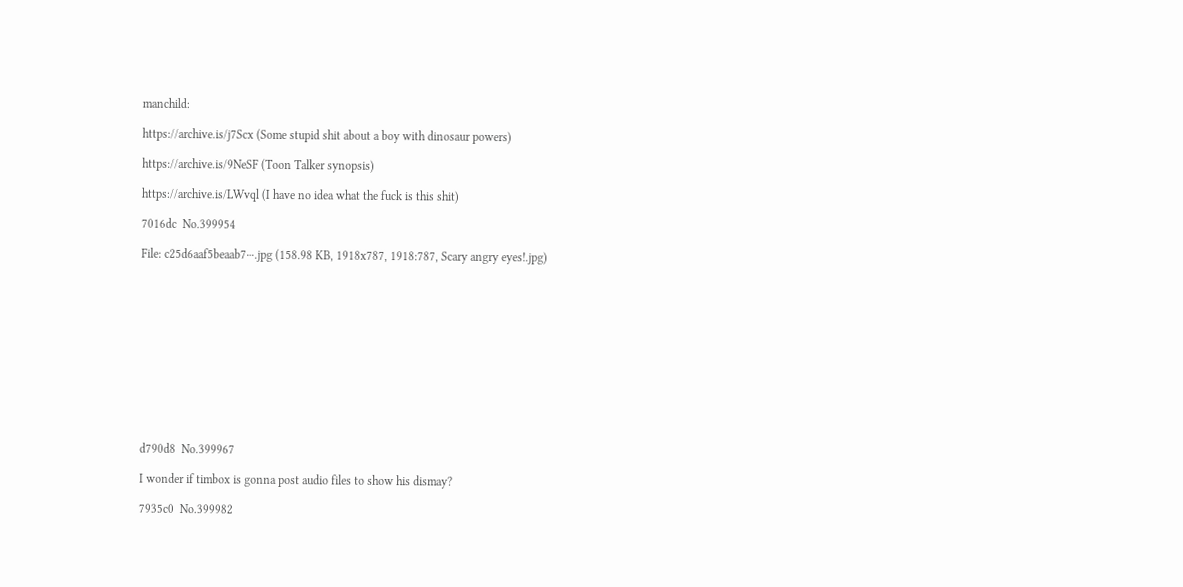manchild:

https://archive.is/j7Scx (Some stupid shit about a boy with dinosaur powers)

https://archive.is/9NeSF (Toon Talker synopsis)

https://archive.is/LWvql (I have no idea what the fuck is this shit)

7016dc  No.399954

File: c25d6aaf5beaab7⋯.jpg (158.98 KB, 1918x787, 1918:787, Scary angry eyes!.jpg)












d790d8  No.399967

I wonder if timbox is gonna post audio files to show his dismay?

7935c0  No.399982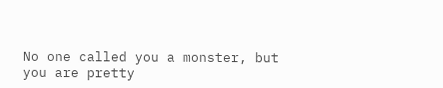No one called you a monster, but you are pretty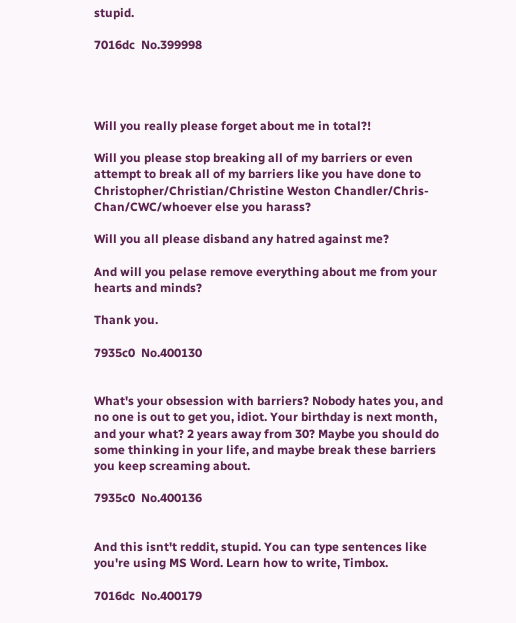stupid.

7016dc  No.399998




Will you really please forget about me in total?!

Will you please stop breaking all of my barriers or even attempt to break all of my barriers like you have done to Christopher/Christian/Christine Weston Chandler/Chris-Chan/CWC/whoever else you harass?

Will you all please disband any hatred against me?

And will you pelase remove everything about me from your hearts and minds?

Thank you.

7935c0  No.400130


What's your obsession with barriers? Nobody hates you, and no one is out to get you, idiot. Your birthday is next month, and your what? 2 years away from 30? Maybe you should do some thinking in your life, and maybe break these barriers you keep screaming about.

7935c0  No.400136


And this isnt't reddit, stupid. You can type sentences like you're using MS Word. Learn how to write, Timbox.

7016dc  No.400179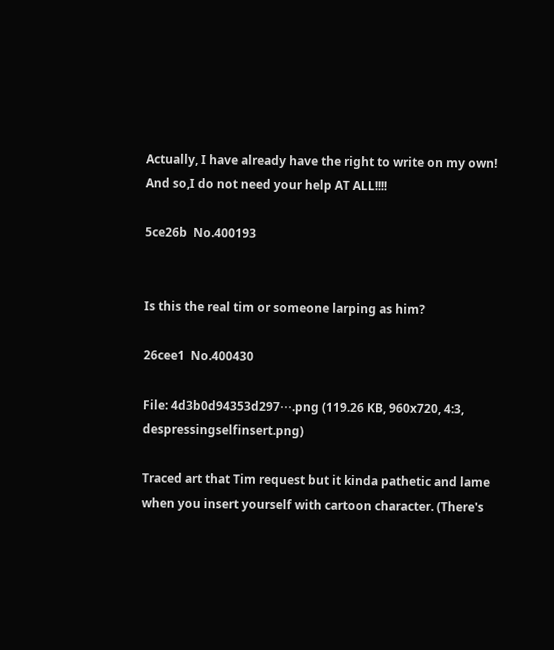Actually, I have already have the right to write on my own! And so,I do not need your help AT ALL!!!!

5ce26b  No.400193


Is this the real tim or someone larping as him?

26cee1  No.400430

File: 4d3b0d94353d297⋯.png (119.26 KB, 960x720, 4:3, despressingselfinsert.png)

Traced art that Tim request but it kinda pathetic and lame when you insert yourself with cartoon character. (There's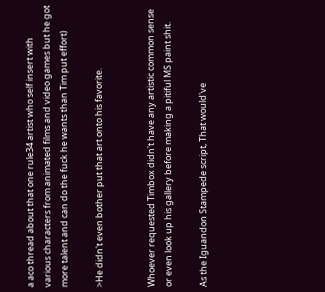a aco thread about that one rule34 artist who self insert with various characters from animated films and video games but he got more talent and can do the fuck he wants than Tim put effort)

>He didn't even bother put that art onto his favorite.


Whoever requested Timbox didn't have any artistic common sense or even look up his gallery before making a pitiful MS paint shit.

As the Iguandon Stampede script, That would've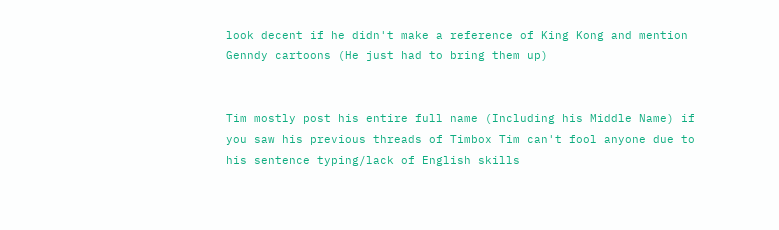look decent if he didn't make a reference of King Kong and mention Genndy cartoons (He just had to bring them up)


Tim mostly post his entire full name (Including his Middle Name) if you saw his previous threads of Timbox Tim can't fool anyone due to his sentence typing/lack of English skills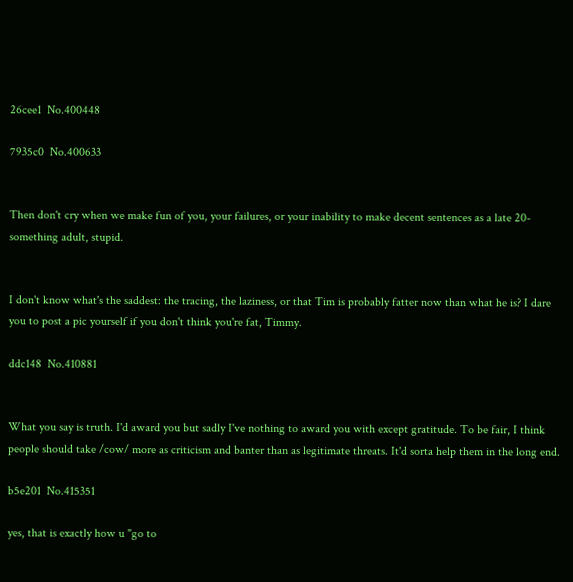26cee1  No.400448

7935c0  No.400633


Then don't cry when we make fun of you, your failures, or your inability to make decent sentences as a late 20-something adult, stupid.


I don't know what's the saddest: the tracing, the laziness, or that Tim is probably fatter now than what he is? I dare you to post a pic yourself if you don't think you're fat, Timmy.

ddc148  No.410881


What you say is truth. I'd award you but sadly I've nothing to award you with except gratitude. To be fair, I think people should take /cow/ more as criticism and banter than as legitimate threats. It'd sorta help them in the long end.

b5e201  No.415351

yes, that is exactly how u "go to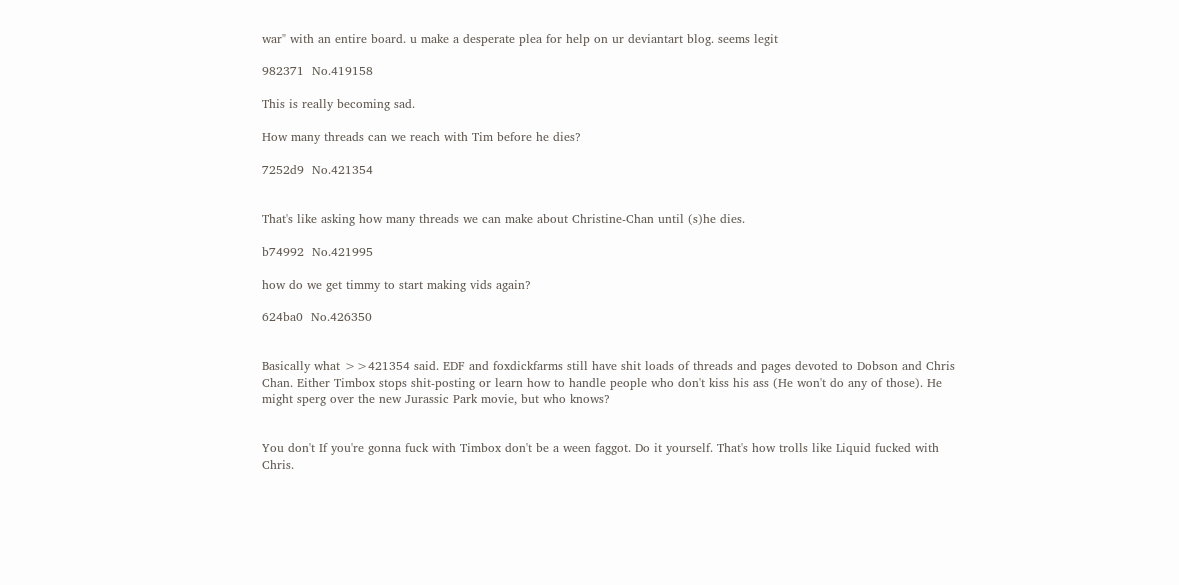war" with an entire board. u make a desperate plea for help on ur deviantart blog. seems legit

982371  No.419158

This is really becoming sad.

How many threads can we reach with Tim before he dies?

7252d9  No.421354


That's like asking how many threads we can make about Christine-Chan until (s)he dies.

b74992  No.421995

how do we get timmy to start making vids again?

624ba0  No.426350


Basically what >>421354 said. EDF and foxdickfarms still have shit loads of threads and pages devoted to Dobson and Chris Chan. Either Timbox stops shit-posting or learn how to handle people who don't kiss his ass (He won't do any of those). He might sperg over the new Jurassic Park movie, but who knows?


You don't If you're gonna fuck with Timbox don't be a ween faggot. Do it yourself. That's how trolls like Liquid fucked with Chris.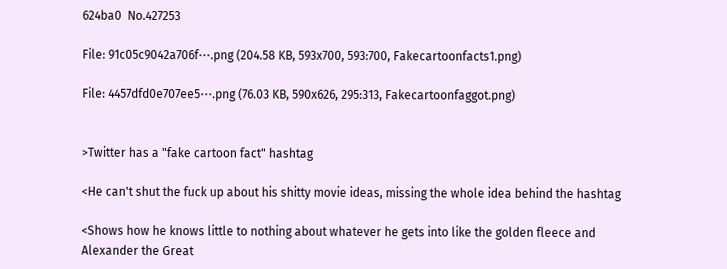624ba0  No.427253

File: 91c05c9042a706f⋯.png (204.58 KB, 593x700, 593:700, Fakecartoonfacts1.png)

File: 4457dfd0e707ee5⋯.png (76.03 KB, 590x626, 295:313, Fakecartoonfaggot.png)


>Twitter has a "fake cartoon fact" hashtag

<He can't shut the fuck up about his shitty movie ideas, missing the whole idea behind the hashtag

<Shows how he knows little to nothing about whatever he gets into like the golden fleece and Alexander the Great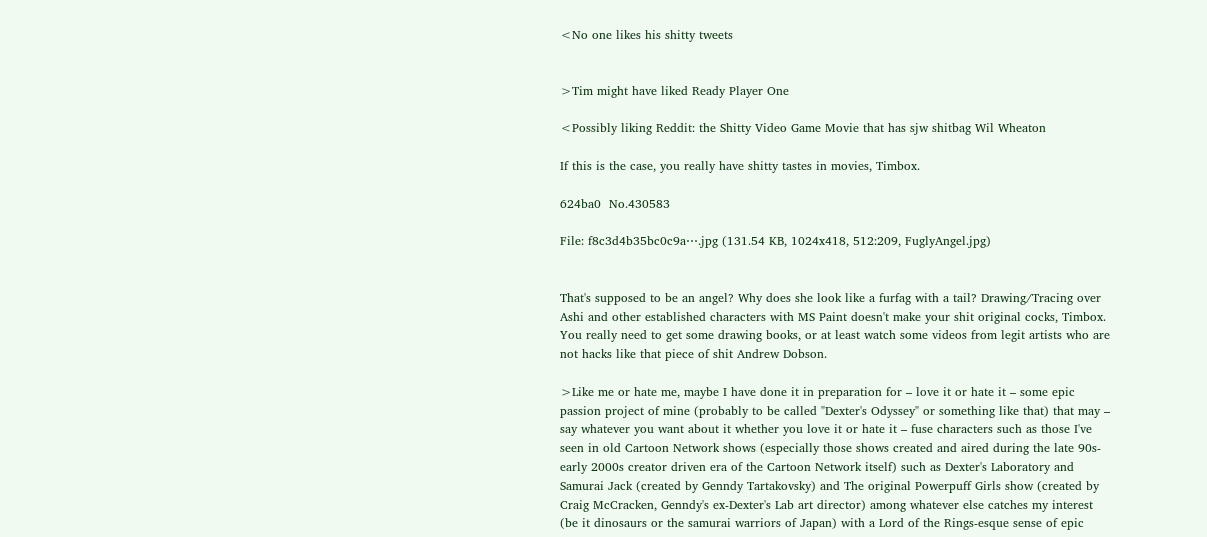<No one likes his shitty tweets


>Tim might have liked Ready Player One

<Possibly liking Reddit: the Shitty Video Game Movie that has sjw shitbag Wil Wheaton

If this is the case, you really have shitty tastes in movies, Timbox.

624ba0  No.430583

File: f8c3d4b35bc0c9a⋯.jpg (131.54 KB, 1024x418, 512:209, FuglyAngel.jpg)


That's supposed to be an angel? Why does she look like a furfag with a tail? Drawing/Tracing over Ashi and other established characters with MS Paint doesn't make your shit original cocks, Timbox. You really need to get some drawing books, or at least watch some videos from legit artists who are not hacks like that piece of shit Andrew Dobson.

>Like me or hate me, maybe I have done it in preparation for – love it or hate it – some epic passion project of mine (probably to be called "Dexter's Odyssey" or something like that) that may – say whatever you want about it whether you love it or hate it – fuse characters such as those I've seen in old Cartoon Network shows (especially those shows created and aired during the late 90s-early 2000s creator driven era of the Cartoon Network itself) such as Dexter's Laboratory and Samurai Jack (created by Genndy Tartakovsky) and The original Powerpuff Girls show (created by Craig McCracken, Genndy's ex-Dexter's Lab art director) among whatever else catches my interest (be it dinosaurs or the samurai warriors of Japan) with a Lord of the Rings-esque sense of epic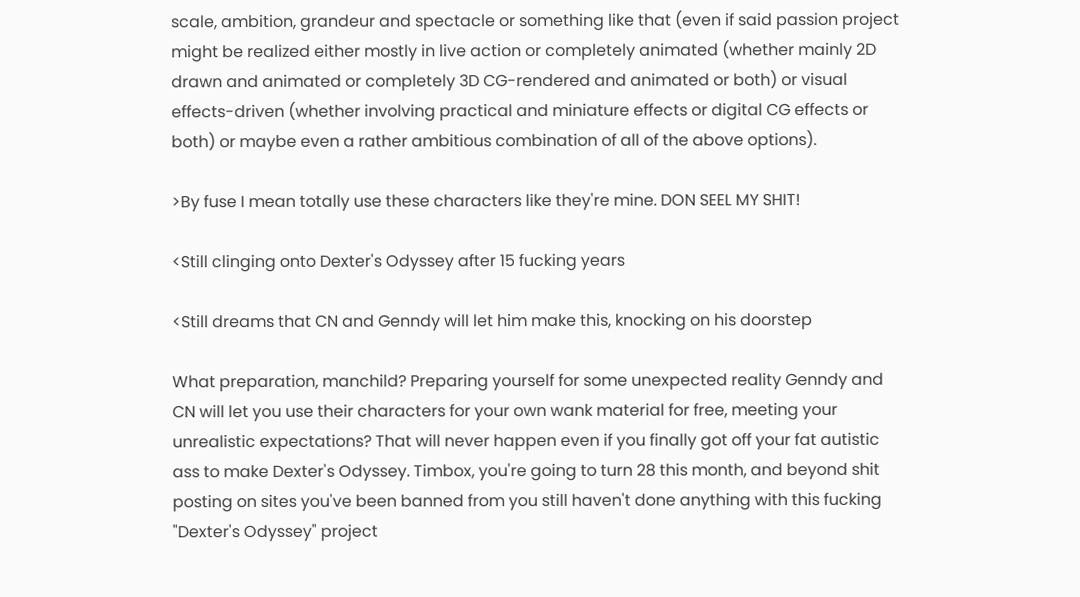scale, ambition, grandeur and spectacle or something like that (even if said passion project might be realized either mostly in live action or completely animated (whether mainly 2D drawn and animated or completely 3D CG-rendered and animated or both) or visual effects-driven (whether involving practical and miniature effects or digital CG effects or both) or maybe even a rather ambitious combination of all of the above options).

>By fuse I mean totally use these characters like they're mine. DON SEEL MY SHIT!

<Still clinging onto Dexter's Odyssey after 15 fucking years

<Still dreams that CN and Genndy will let him make this, knocking on his doorstep

What preparation, manchild? Preparing yourself for some unexpected reality Genndy and CN will let you use their characters for your own wank material for free, meeting your unrealistic expectations? That will never happen even if you finally got off your fat autistic ass to make Dexter's Odyssey. Timbox, you're going to turn 28 this month, and beyond shit posting on sites you've been banned from you still haven't done anything with this fucking "Dexter's Odyssey" project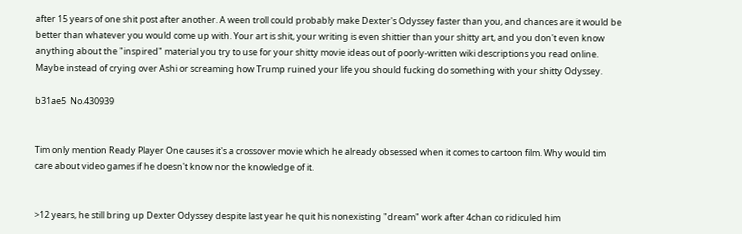after 15 years of one shit post after another. A ween troll could probably make Dexter's Odyssey faster than you, and chances are it would be better than whatever you would come up with. Your art is shit, your writing is even shittier than your shitty art, and you don't even know anything about the "inspired" material you try to use for your shitty movie ideas out of poorly-written wiki descriptions you read online. Maybe instead of crying over Ashi or screaming how Trump ruined your life you should fucking do something with your shitty Odyssey.

b31ae5  No.430939


Tim only mention Ready Player One causes it's a crossover movie which he already obsessed when it comes to cartoon film. Why would tim care about video games if he doesn't know nor the knowledge of it.


>12 years, he still bring up Dexter Odyssey despite last year he quit his nonexisting "dream" work after 4chan co ridiculed him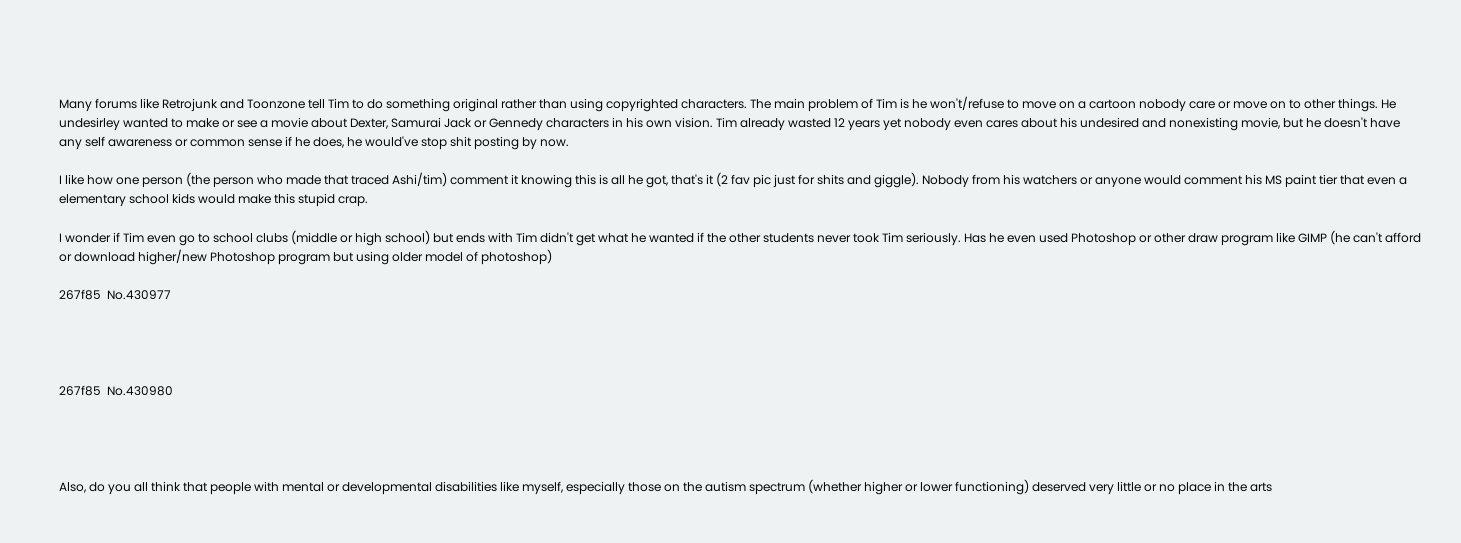Many forums like Retrojunk and Toonzone tell Tim to do something original rather than using copyrighted characters. The main problem of Tim is he won't/refuse to move on a cartoon nobody care or move on to other things. He undesirley wanted to make or see a movie about Dexter, Samurai Jack or Gennedy characters in his own vision. Tim already wasted 12 years yet nobody even cares about his undesired and nonexisting movie, but he doesn't have any self awareness or common sense if he does, he would've stop shit posting by now.

I like how one person (the person who made that traced Ashi/tim) comment it knowing this is all he got, that's it (2 fav pic just for shits and giggle). Nobody from his watchers or anyone would comment his MS paint tier that even a elementary school kids would make this stupid crap.

I wonder if Tim even go to school clubs (middle or high school) but ends with Tim didn't get what he wanted if the other students never took Tim seriously. Has he even used Photoshop or other draw program like GIMP (he can't afford or download higher/new Photoshop program but using older model of photoshop)

267f85  No.430977




267f85  No.430980




Also, do you all think that people with mental or developmental disabilities like myself, especially those on the autism spectrum (whether higher or lower functioning) deserved very little or no place in the arts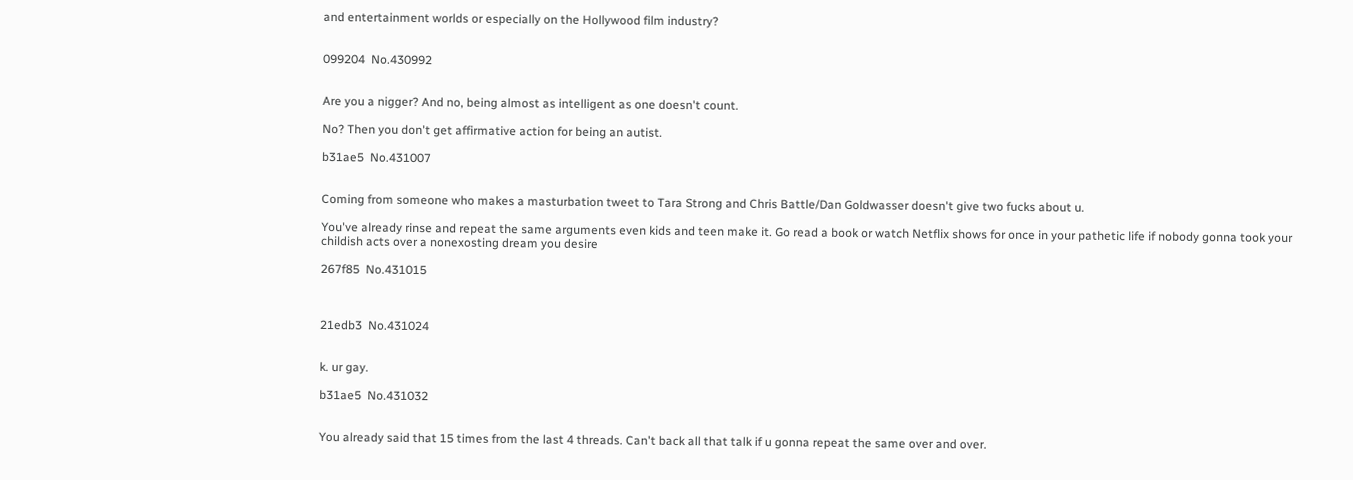and entertainment worlds or especially on the Hollywood film industry?


099204  No.430992


Are you a nigger? And no, being almost as intelligent as one doesn't count.

No? Then you don't get affirmative action for being an autist.

b31ae5  No.431007


Coming from someone who makes a masturbation tweet to Tara Strong and Chris Battle/Dan Goldwasser doesn't give two fucks about u.

You've already rinse and repeat the same arguments even kids and teen make it. Go read a book or watch Netflix shows for once in your pathetic life if nobody gonna took your childish acts over a nonexosting dream you desire

267f85  No.431015



21edb3  No.431024


k. ur gay.

b31ae5  No.431032


You already said that 15 times from the last 4 threads. Can't back all that talk if u gonna repeat the same over and over.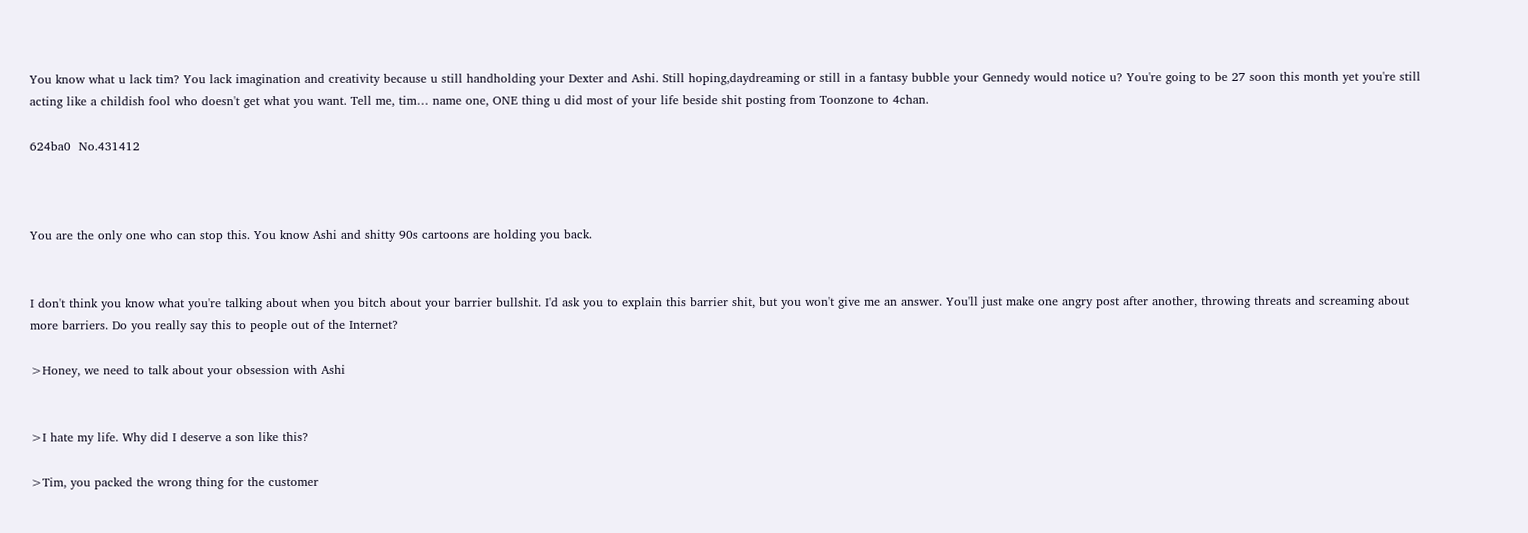You know what u lack tim? You lack imagination and creativity because u still handholding your Dexter and Ashi. Still hoping,daydreaming or still in a fantasy bubble your Gennedy would notice u? You're going to be 27 soon this month yet you're still acting like a childish fool who doesn't get what you want. Tell me, tim… name one, ONE thing u did most of your life beside shit posting from Toonzone to 4chan.

624ba0  No.431412



You are the only one who can stop this. You know Ashi and shitty 90s cartoons are holding you back.


I don't think you know what you're talking about when you bitch about your barrier bullshit. I'd ask you to explain this barrier shit, but you won't give me an answer. You'll just make one angry post after another, throwing threats and screaming about more barriers. Do you really say this to people out of the Internet?

>Honey, we need to talk about your obsession with Ashi


>I hate my life. Why did I deserve a son like this?

>Tim, you packed the wrong thing for the customer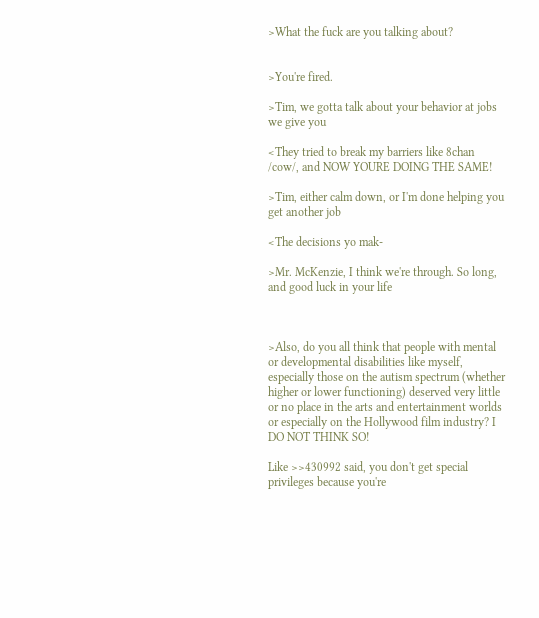>What the fuck are you talking about?


>You're fired.

>Tim, we gotta talk about your behavior at jobs we give you

<They tried to break my barriers like 8chan /cow/, and NOW YOURE DOING THE SAME!

>Tim, either calm down, or I'm done helping you get another job

<The decisions yo mak-

>Mr. McKenzie, I think we're through. So long, and good luck in your life



>Also, do you all think that people with mental or developmental disabilities like myself, especially those on the autism spectrum (whether higher or lower functioning) deserved very little or no place in the arts and entertainment worlds or especially on the Hollywood film industry? I DO NOT THINK SO!

Like >>430992 said, you don't get special privileges because you're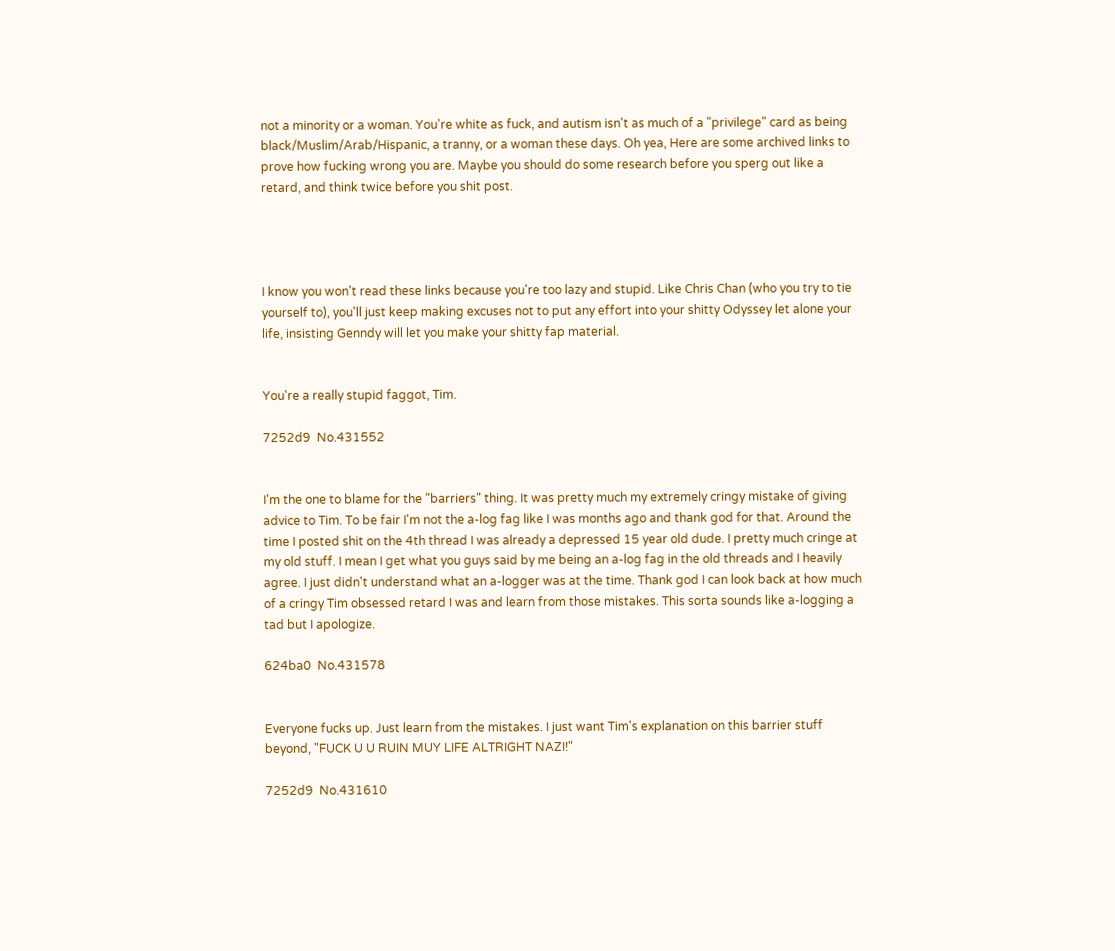not a minority or a woman. You're white as fuck, and autism isn't as much of a "privilege" card as being black/Muslim/Arab/Hispanic, a tranny, or a woman these days. Oh yea, Here are some archived links to prove how fucking wrong you are. Maybe you should do some research before you sperg out like a retard, and think twice before you shit post.




I know you won't read these links because you're too lazy and stupid. Like Chris Chan (who you try to tie yourself to), you'll just keep making excuses not to put any effort into your shitty Odyssey let alone your life, insisting Genndy will let you make your shitty fap material.


You're a really stupid faggot, Tim.

7252d9  No.431552


I'm the one to blame for the "barriers" thing. It was pretty much my extremely cringy mistake of giving advice to Tim. To be fair I'm not the a-log fag like I was months ago and thank god for that. Around the time I posted shit on the 4th thread I was already a depressed 15 year old dude. I pretty much cringe at my old stuff. I mean I get what you guys said by me being an a-log fag in the old threads and I heavily agree. I just didn't understand what an a-logger was at the time. Thank god I can look back at how much of a cringy Tim obsessed retard I was and learn from those mistakes. This sorta sounds like a-logging a tad but I apologize.

624ba0  No.431578


Everyone fucks up. Just learn from the mistakes. I just want Tim's explanation on this barrier stuff beyond, "FUCK U U RUIN MUY LIFE ALTRIGHT NAZI!"

7252d9  No.431610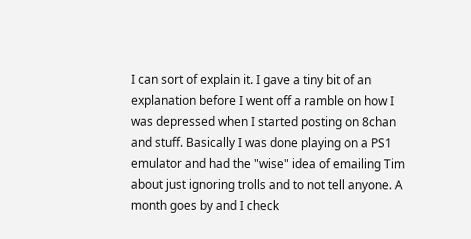I can sort of explain it. I gave a tiny bit of an explanation before I went off a ramble on how I was depressed when I started posting on 8chan and stuff. Basically I was done playing on a PS1 emulator and had the "wise" idea of emailing Tim about just ignoring trolls and to not tell anyone. A month goes by and I check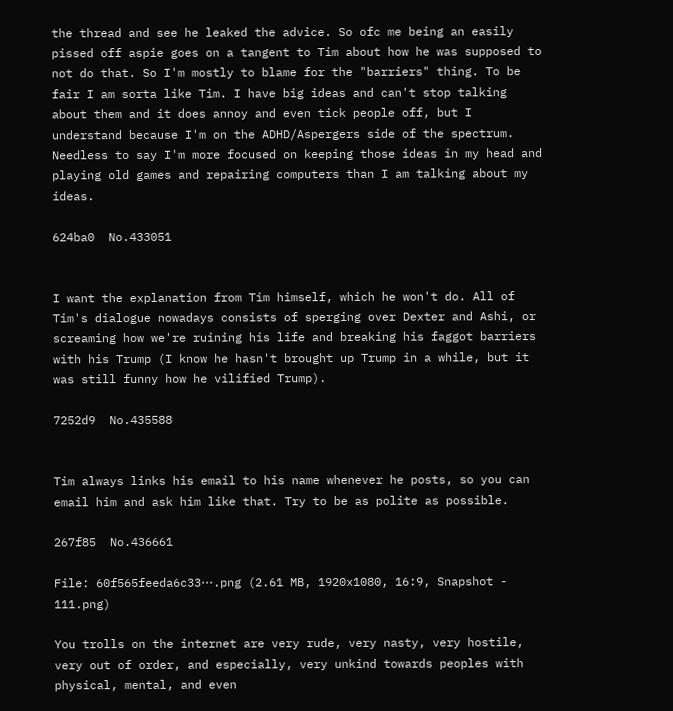the thread and see he leaked the advice. So ofc me being an easily pissed off aspie goes on a tangent to Tim about how he was supposed to not do that. So I'm mostly to blame for the "barriers" thing. To be fair I am sorta like Tim. I have big ideas and can't stop talking about them and it does annoy and even tick people off, but I understand because I'm on the ADHD/Aspergers side of the spectrum. Needless to say I'm more focused on keeping those ideas in my head and playing old games and repairing computers than I am talking about my ideas.

624ba0  No.433051


I want the explanation from Tim himself, which he won't do. All of Tim's dialogue nowadays consists of sperging over Dexter and Ashi, or screaming how we're ruining his life and breaking his faggot barriers with his Trump (I know he hasn't brought up Trump in a while, but it was still funny how he vilified Trump).

7252d9  No.435588


Tim always links his email to his name whenever he posts, so you can email him and ask him like that. Try to be as polite as possible.

267f85  No.436661

File: 60f565feeda6c33⋯.png (2.61 MB, 1920x1080, 16:9, Snapshot - 111.png)

You trolls on the internet are very rude, very nasty, very hostile, very out of order, and especially, very unkind towards peoples with physical, mental, and even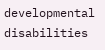developmental disabilities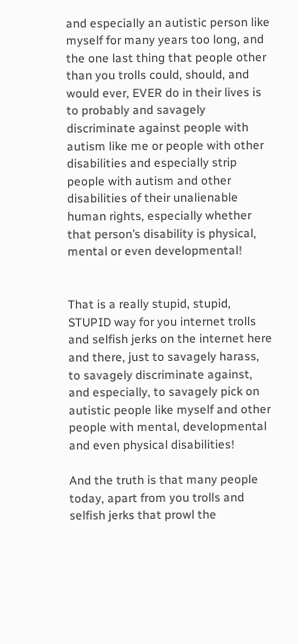and especially an autistic person like myself for many years too long, and the one last thing that people other than you trolls could, should, and would ever, EVER do in their lives is to probably and savagely discriminate against people with autism like me or people with other disabilities and especially strip people with autism and other disabilities of their unalienable human rights, especially whether that person’s disability is physical, mental or even developmental!


That is a really stupid, stupid, STUPID way for you internet trolls and selfish jerks on the internet here and there, just to savagely harass, to savagely discriminate against, and especially, to savagely pick on autistic people like myself and other people with mental, developmental and even physical disabilities!

And the truth is that many people today, apart from you trolls and selfish jerks that prowl the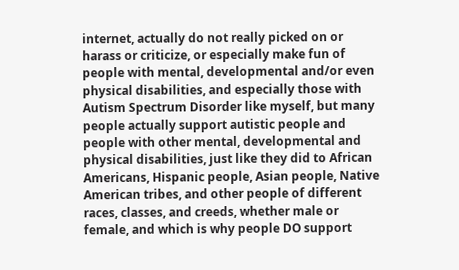internet, actually do not really picked on or harass or criticize, or especially make fun of people with mental, developmental and/or even physical disabilities, and especially those with Autism Spectrum Disorder like myself, but many people actually support autistic people and people with other mental, developmental and physical disabilities, just like they did to African Americans, Hispanic people, Asian people, Native American tribes, and other people of different races, classes, and creeds, whether male or female, and which is why people DO support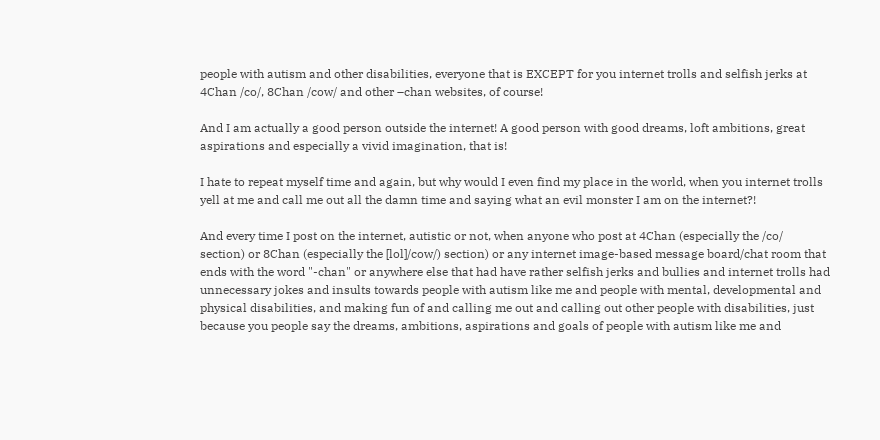people with autism and other disabilities, everyone that is EXCEPT for you internet trolls and selfish jerks at 4Chan /co/, 8Chan /cow/ and other –chan websites, of course!

And I am actually a good person outside the internet! A good person with good dreams, loft ambitions, great aspirations and especially a vivid imagination, that is!

I hate to repeat myself time and again, but why would I even find my place in the world, when you internet trolls yell at me and call me out all the damn time and saying what an evil monster I am on the internet?!

And every time I post on the internet, autistic or not, when anyone who post at 4Chan (especially the /co/ section) or 8Chan (especially the [lol]/cow/) section) or any internet image-based message board/chat room that ends with the word "-chan" or anywhere else that had have rather selfish jerks and bullies and internet trolls had unnecessary jokes and insults towards people with autism like me and people with mental, developmental and physical disabilities, and making fun of and calling me out and calling out other people with disabilities, just because you people say the dreams, ambitions, aspirations and goals of people with autism like me and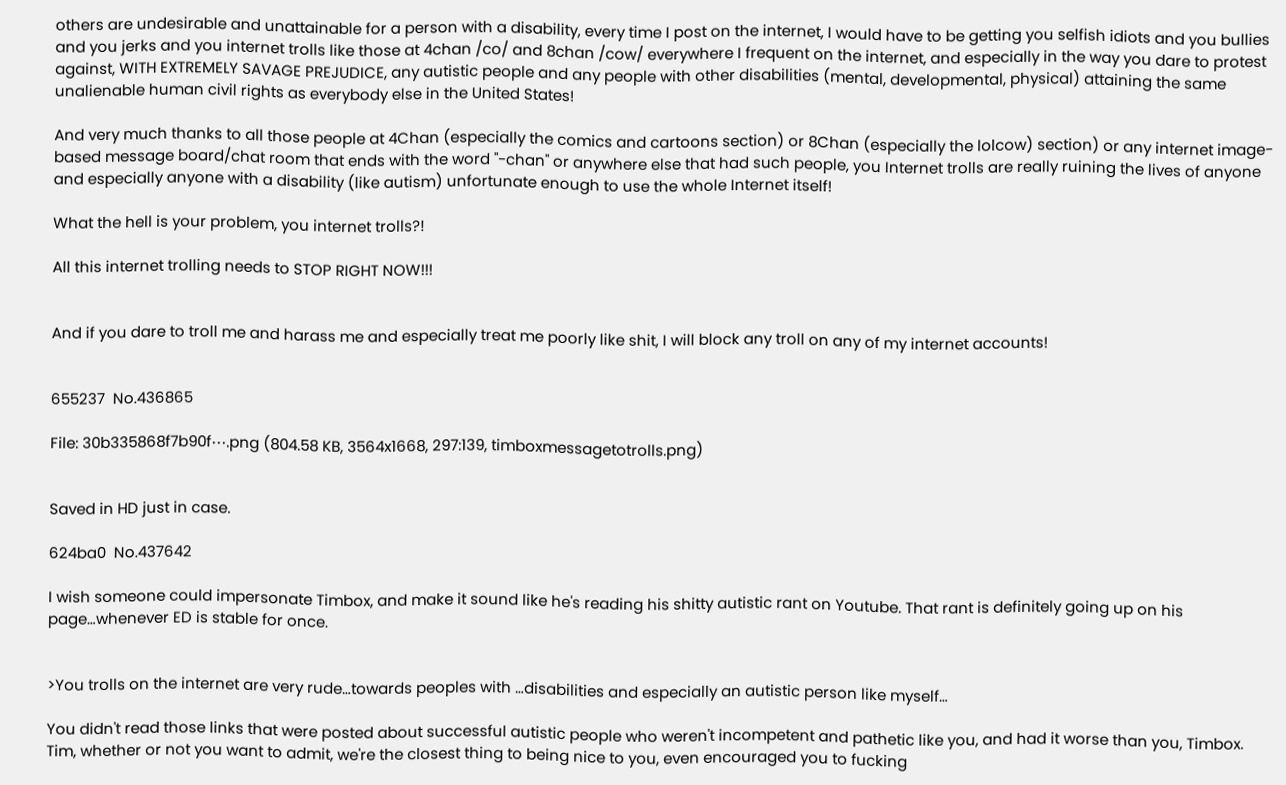others are undesirable and unattainable for a person with a disability, every time I post on the internet, I would have to be getting you selfish idiots and you bullies and you jerks and you internet trolls like those at 4chan /co/ and 8chan /cow/ everywhere I frequent on the internet, and especially in the way you dare to protest against, WITH EXTREMELY SAVAGE PREJUDICE, any autistic people and any people with other disabilities (mental, developmental, physical) attaining the same unalienable human civil rights as everybody else in the United States!

And very much thanks to all those people at 4Chan (especially the comics and cartoons section) or 8Chan (especially the lolcow) section) or any internet image-based message board/chat room that ends with the word "-chan" or anywhere else that had such people, you Internet trolls are really ruining the lives of anyone and especially anyone with a disability (like autism) unfortunate enough to use the whole Internet itself!

What the hell is your problem, you internet trolls?!

All this internet trolling needs to STOP RIGHT NOW!!!


And if you dare to troll me and harass me and especially treat me poorly like shit, I will block any troll on any of my internet accounts!


655237  No.436865

File: 30b335868f7b90f⋯.png (804.58 KB, 3564x1668, 297:139, timboxmessagetotrolls.png)


Saved in HD just in case.

624ba0  No.437642

I wish someone could impersonate Timbox, and make it sound like he's reading his shitty autistic rant on Youtube. That rant is definitely going up on his page…whenever ED is stable for once.


>You trolls on the internet are very rude…towards peoples with …disabilities and especially an autistic person like myself…

You didn't read those links that were posted about successful autistic people who weren't incompetent and pathetic like you, and had it worse than you, Timbox. Tim, whether or not you want to admit, we're the closest thing to being nice to you, even encouraged you to fucking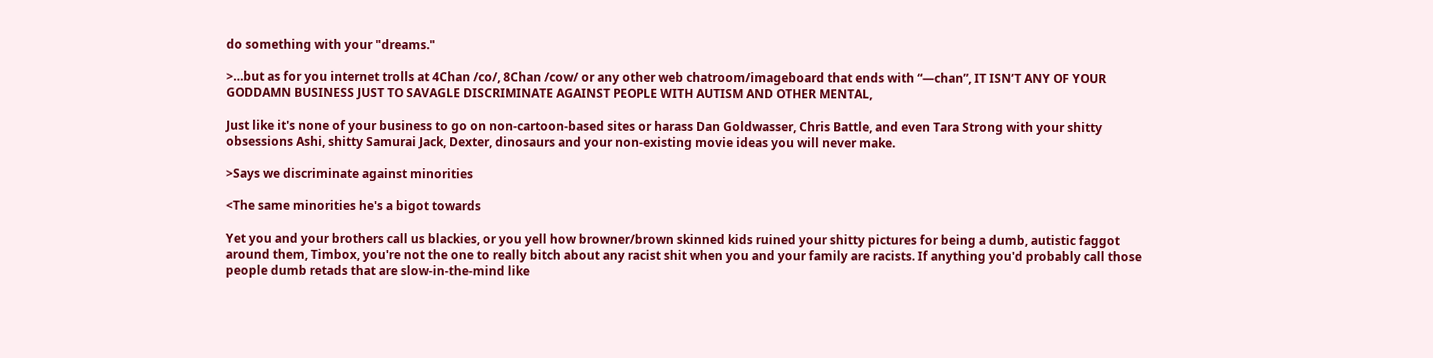do something with your "dreams."

>…but as for you internet trolls at 4Chan /co/, 8Chan /cow/ or any other web chatroom/imageboard that ends with “—chan”, IT ISN’T ANY OF YOUR GODDAMN BUSINESS JUST TO SAVAGLE DISCRIMINATE AGAINST PEOPLE WITH AUTISM AND OTHER MENTAL,

Just like it's none of your business to go on non-cartoon-based sites or harass Dan Goldwasser, Chris Battle, and even Tara Strong with your shitty obsessions Ashi, shitty Samurai Jack, Dexter, dinosaurs and your non-existing movie ideas you will never make.

>Says we discriminate against minorities

<The same minorities he's a bigot towards

Yet you and your brothers call us blackies, or you yell how browner/brown skinned kids ruined your shitty pictures for being a dumb, autistic faggot around them, Timbox, you're not the one to really bitch about any racist shit when you and your family are racists. If anything you'd probably call those people dumb retads that are slow-in-the-mind like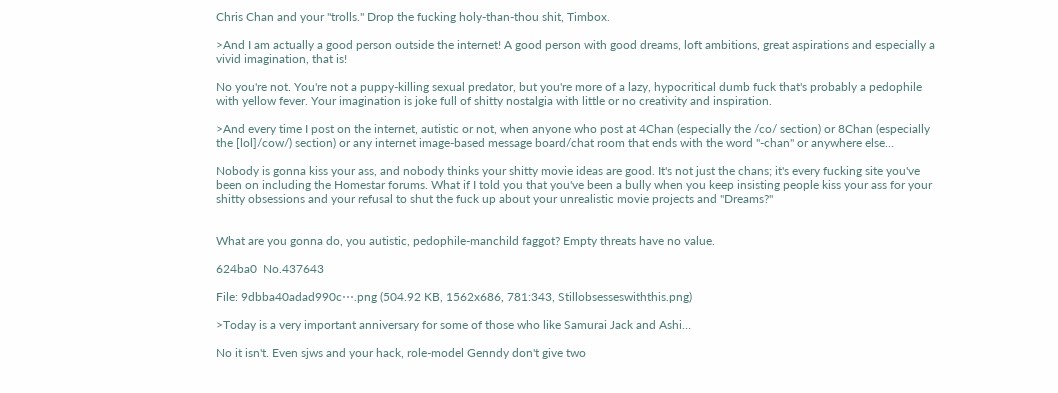Chris Chan and your "trolls." Drop the fucking holy-than-thou shit, Timbox.

>And I am actually a good person outside the internet! A good person with good dreams, loft ambitions, great aspirations and especially a vivid imagination, that is!

No you're not. You're not a puppy-killing sexual predator, but you're more of a lazy, hypocritical dumb fuck that's probably a pedophile with yellow fever. Your imagination is joke full of shitty nostalgia with little or no creativity and inspiration.

>And every time I post on the internet, autistic or not, when anyone who post at 4Chan (especially the /co/ section) or 8Chan (especially the [lol]/cow/) section) or any internet image-based message board/chat room that ends with the word "-chan" or anywhere else…

Nobody is gonna kiss your ass, and nobody thinks your shitty movie ideas are good. It's not just the chans; it's every fucking site you've been on including the Homestar forums. What if I told you that you've been a bully when you keep insisting people kiss your ass for your shitty obsessions and your refusal to shut the fuck up about your unrealistic movie projects and "Dreams?"


What are you gonna do, you autistic, pedophile-manchild faggot? Empty threats have no value.

624ba0  No.437643

File: 9dbba40adad990c⋯.png (504.92 KB, 1562x686, 781:343, Stillobsesseswiththis.png)

>Today is a very important anniversary for some of those who like Samurai Jack and Ashi…

No it isn't. Even sjws and your hack, role-model Genndy don't give two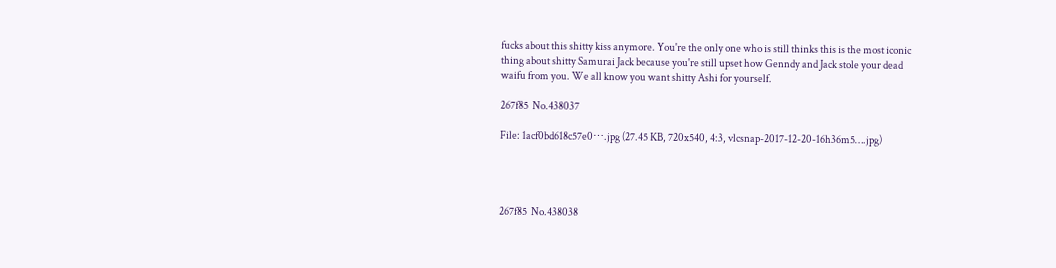fucks about this shitty kiss anymore. You're the only one who is still thinks this is the most iconic thing about shitty Samurai Jack because you're still upset how Genndy and Jack stole your dead waifu from you. We all know you want shitty Ashi for yourself.

267f85  No.438037

File: 1acf0bd618c57e0⋯.jpg (27.45 KB, 720x540, 4:3, vlcsnap-2017-12-20-16h36m5….jpg)




267f85  No.438038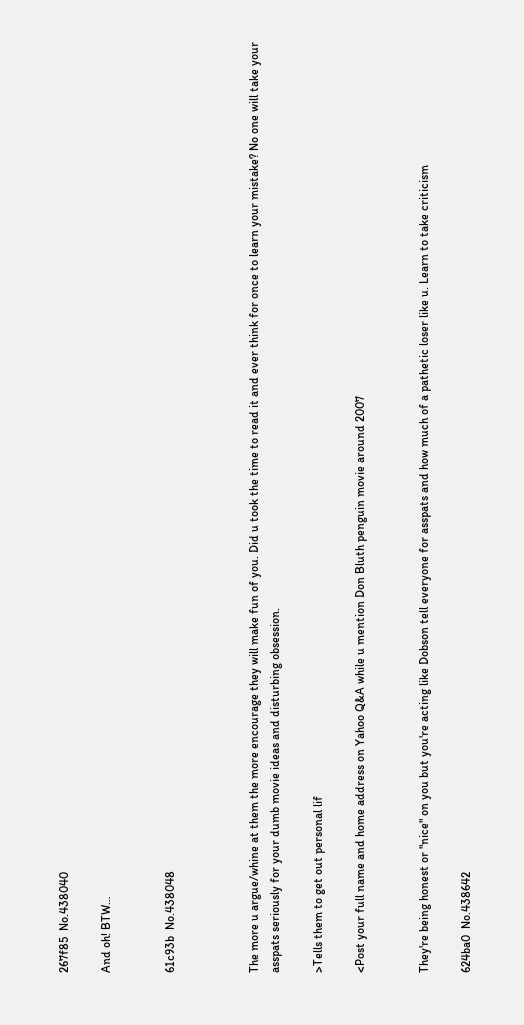267f85  No.438040

And oh! BTW…


61c93b  No.438048



The more u argue/whine at them the more encourage they will make fun of you. Did u took the time to read it and ever think for once to learn your mistake? No one will take your asspats seriously for your dumb movie ideas and disturbing obsession.

>Tells them to get out personal lif

<Post your full name and home address on Yahoo Q&A while u mention Don Bluth penguin movie around 2007


They're being honest or "nice" on you but you're acting like Dobson tell everyone for asspats and how much of a pathetic loser like u. Learn to take criticism

624ba0  No.438642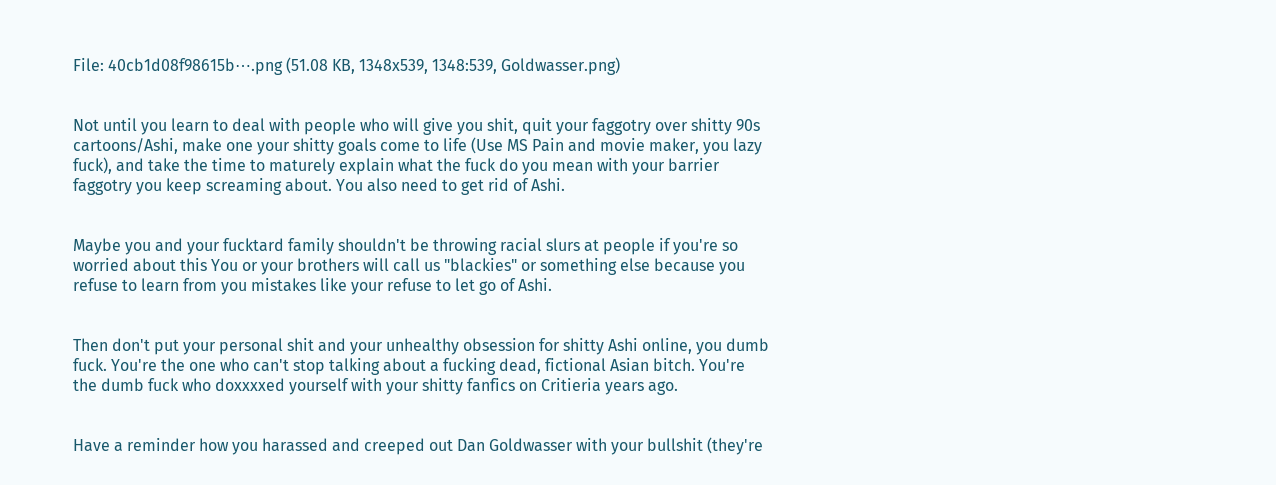File: 40cb1d08f98615b⋯.png (51.08 KB, 1348x539, 1348:539, Goldwasser.png)


Not until you learn to deal with people who will give you shit, quit your faggotry over shitty 90s cartoons/Ashi, make one your shitty goals come to life (Use MS Pain and movie maker, you lazy fuck), and take the time to maturely explain what the fuck do you mean with your barrier faggotry you keep screaming about. You also need to get rid of Ashi.


Maybe you and your fucktard family shouldn't be throwing racial slurs at people if you're so worried about this You or your brothers will call us "blackies" or something else because you refuse to learn from you mistakes like your refuse to let go of Ashi.


Then don't put your personal shit and your unhealthy obsession for shitty Ashi online, you dumb fuck. You're the one who can't stop talking about a fucking dead, fictional Asian bitch. You're the dumb fuck who doxxxxed yourself with your shitty fanfics on Critieria years ago.


Have a reminder how you harassed and creeped out Dan Goldwasser with your bullshit (they're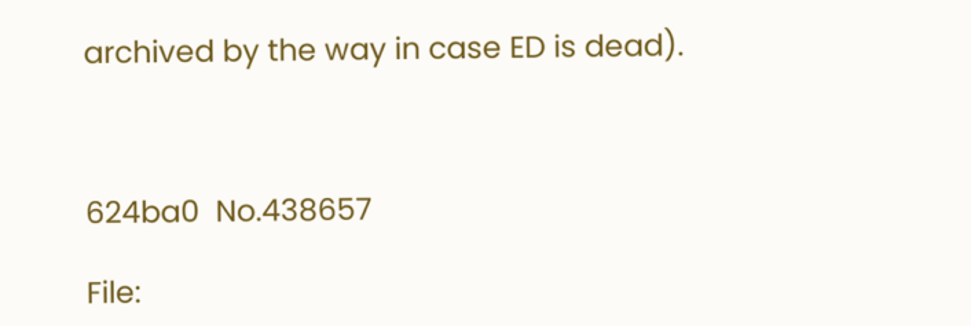archived by the way in case ED is dead).



624ba0  No.438657

File: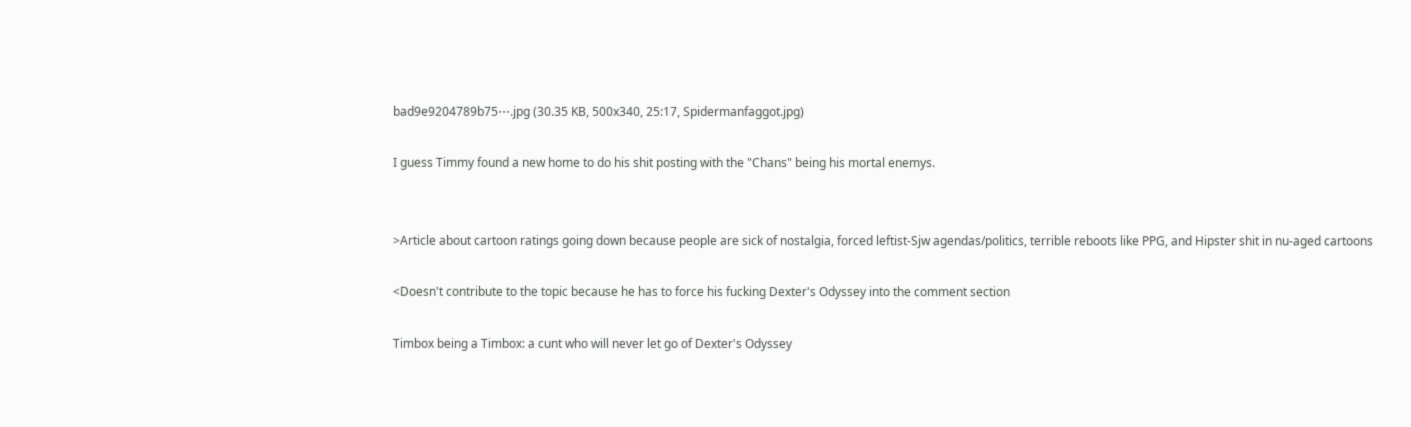bad9e9204789b75⋯.jpg (30.35 KB, 500x340, 25:17, Spidermanfaggot.jpg)

I guess Timmy found a new home to do his shit posting with the "Chans" being his mortal enemys.


>Article about cartoon ratings going down because people are sick of nostalgia, forced leftist-Sjw agendas/politics, terrible reboots like PPG, and Hipster shit in nu-aged cartoons

<Doesn't contribute to the topic because he has to force his fucking Dexter's Odyssey into the comment section

Timbox being a Timbox: a cunt who will never let go of Dexter's Odyssey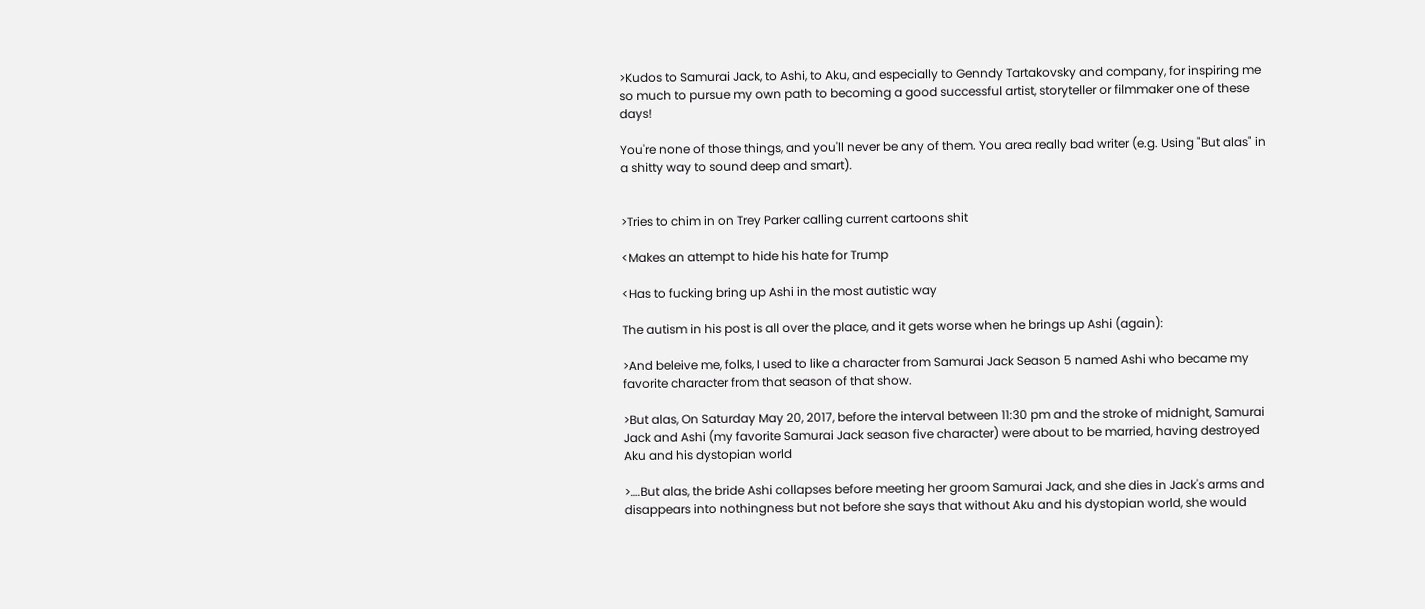>Kudos to Samurai Jack, to Ashi, to Aku, and especially to Genndy Tartakovsky and company, for inspiring me so much to pursue my own path to becoming a good successful artist, storyteller or filmmaker one of these days!

You're none of those things, and you'll never be any of them. You area really bad writer (e.g. Using "But alas" in a shitty way to sound deep and smart).


>Tries to chim in on Trey Parker calling current cartoons shit

<Makes an attempt to hide his hate for Trump

<Has to fucking bring up Ashi in the most autistic way

The autism in his post is all over the place, and it gets worse when he brings up Ashi (again):

>And beleive me, folks, I used to like a character from Samurai Jack Season 5 named Ashi who became my favorite character from that season of that show.

>But alas, On Saturday May 20, 2017, before the interval between 11:30 pm and the stroke of midnight, Samurai Jack and Ashi (my favorite Samurai Jack season five character) were about to be married, having destroyed Aku and his dystopian world

>….But alas, the bride Ashi collapses before meeting her groom Samurai Jack, and she dies in Jack's arms and disappears into nothingness but not before she says that without Aku and his dystopian world, she would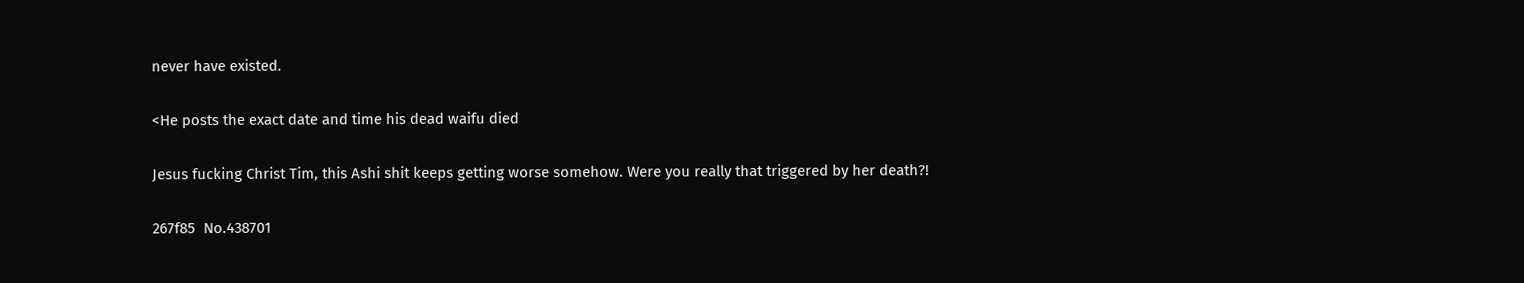never have existed.

<He posts the exact date and time his dead waifu died

Jesus fucking Christ Tim, this Ashi shit keeps getting worse somehow. Were you really that triggered by her death?!

267f85  No.438701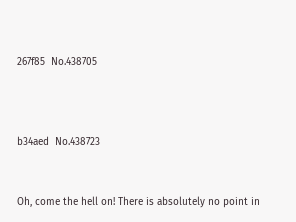267f85  No.438705



b34aed  No.438723


Oh, come the hell on! There is absolutely no point in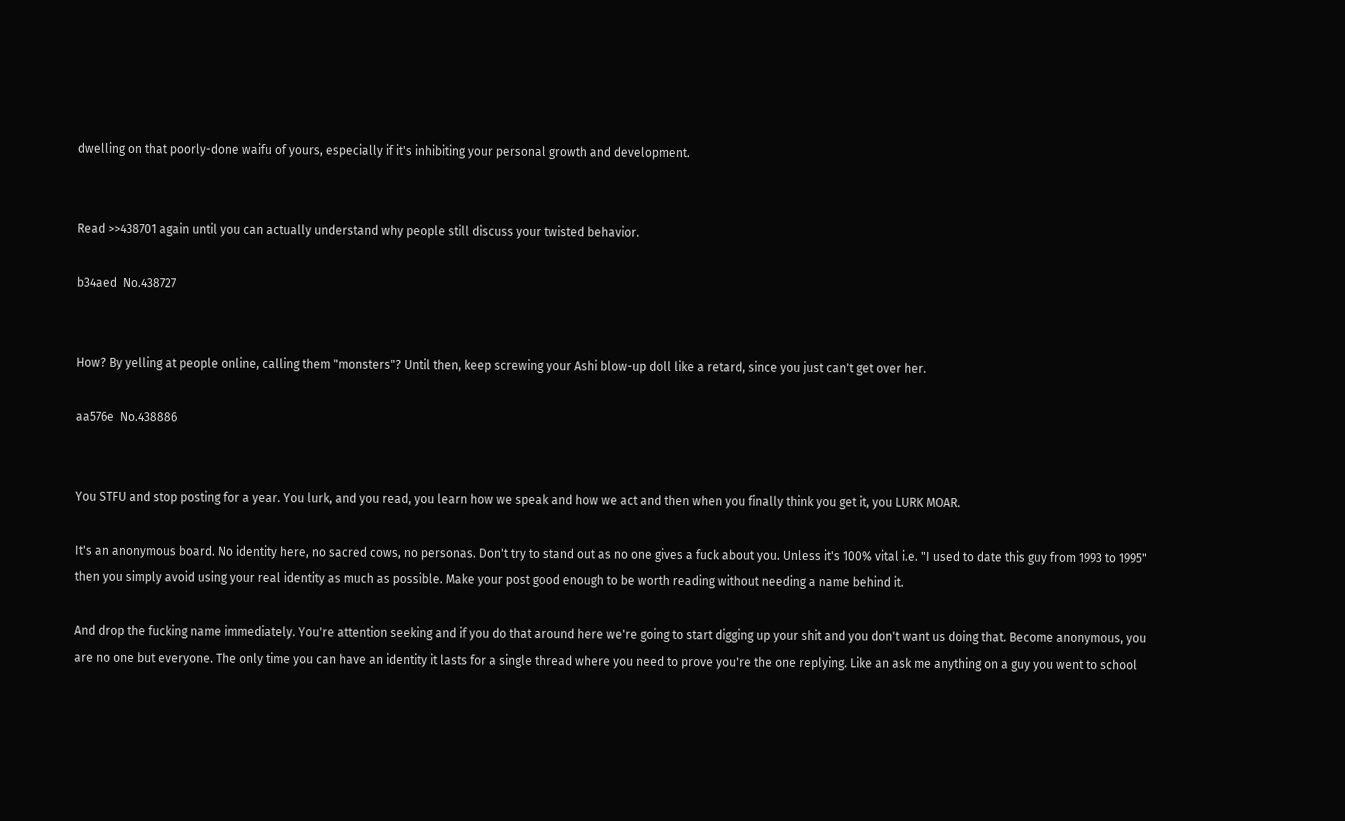dwelling on that poorly-done waifu of yours, especially if it's inhibiting your personal growth and development.


Read >>438701 again until you can actually understand why people still discuss your twisted behavior.

b34aed  No.438727


How? By yelling at people online, calling them "monsters"? Until then, keep screwing your Ashi blow-up doll like a retard, since you just can't get over her.

aa576e  No.438886


You STFU and stop posting for a year. You lurk, and you read, you learn how we speak and how we act and then when you finally think you get it, you LURK MOAR.

It's an anonymous board. No identity here, no sacred cows, no personas. Don't try to stand out as no one gives a fuck about you. Unless it's 100% vital i.e. "I used to date this guy from 1993 to 1995" then you simply avoid using your real identity as much as possible. Make your post good enough to be worth reading without needing a name behind it.

And drop the fucking name immediately. You're attention seeking and if you do that around here we're going to start digging up your shit and you don't want us doing that. Become anonymous, you are no one but everyone. The only time you can have an identity it lasts for a single thread where you need to prove you're the one replying. Like an ask me anything on a guy you went to school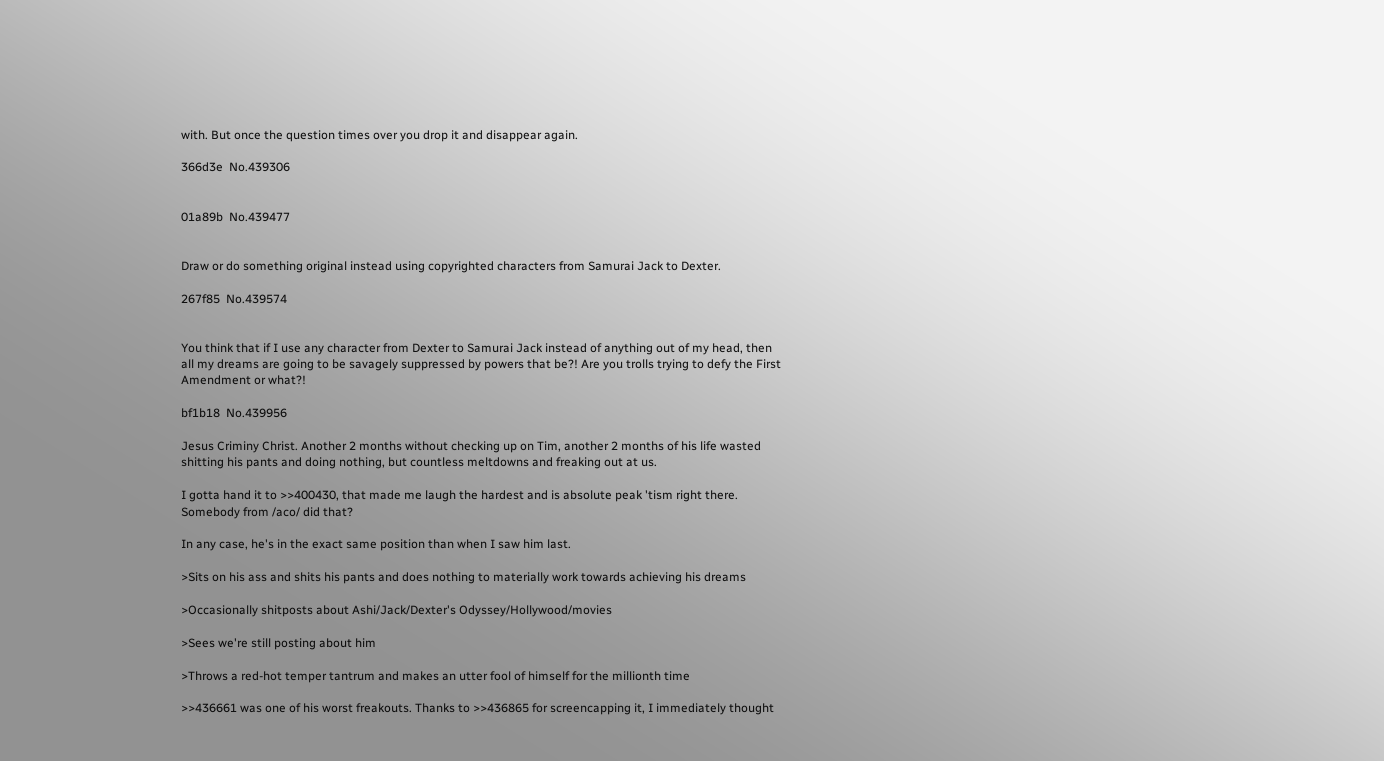with. But once the question times over you drop it and disappear again.

366d3e  No.439306


01a89b  No.439477


Draw or do something original instead using copyrighted characters from Samurai Jack to Dexter.

267f85  No.439574


You think that if I use any character from Dexter to Samurai Jack instead of anything out of my head, then all my dreams are going to be savagely suppressed by powers that be?! Are you trolls trying to defy the First Amendment or what?!

bf1b18  No.439956

Jesus Criminy Christ. Another 2 months without checking up on Tim, another 2 months of his life wasted shitting his pants and doing nothing, but countless meltdowns and freaking out at us.

I gotta hand it to >>400430, that made me laugh the hardest and is absolute peak 'tism right there. Somebody from /aco/ did that?

In any case, he's in the exact same position than when I saw him last.

>Sits on his ass and shits his pants and does nothing to materially work towards achieving his dreams

>Occasionally shitposts about Ashi/Jack/Dexter's Odyssey/Hollywood/movies

>Sees we're still posting about him

>Throws a red-hot temper tantrum and makes an utter fool of himself for the millionth time

>>436661 was one of his worst freakouts. Thanks to >>436865 for screencapping it, I immediately thought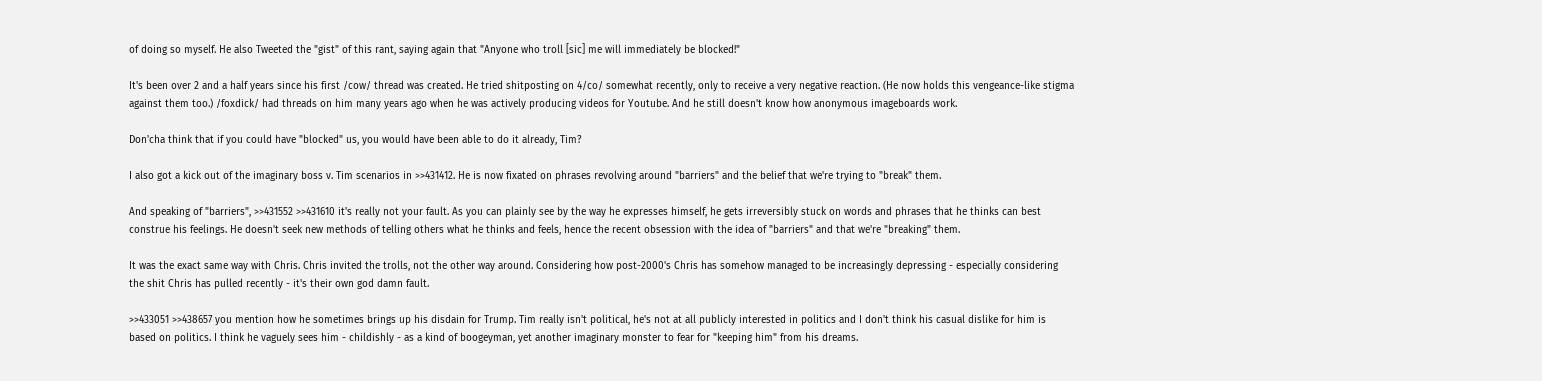of doing so myself. He also Tweeted the "gist" of this rant, saying again that "Anyone who troll [sic] me will immediately be blocked!"

It's been over 2 and a half years since his first /cow/ thread was created. He tried shitposting on 4/co/ somewhat recently, only to receive a very negative reaction. (He now holds this vengeance-like stigma against them too.) /foxdick/ had threads on him many years ago when he was actively producing videos for Youtube. And he still doesn't know how anonymous imageboards work.

Don'cha think that if you could have "blocked" us, you would have been able to do it already, Tim?

I also got a kick out of the imaginary boss v. Tim scenarios in >>431412. He is now fixated on phrases revolving around "barriers" and the belief that we're trying to "break" them.

And speaking of "barriers", >>431552 >>431610 it's really not your fault. As you can plainly see by the way he expresses himself, he gets irreversibly stuck on words and phrases that he thinks can best construe his feelings. He doesn't seek new methods of telling others what he thinks and feels, hence the recent obsession with the idea of "barriers" and that we're "breaking" them.

It was the exact same way with Chris. Chris invited the trolls, not the other way around. Considering how post-2000's Chris has somehow managed to be increasingly depressing - especially considering the shit Chris has pulled recently - it's their own god damn fault.

>>433051 >>438657 you mention how he sometimes brings up his disdain for Trump. Tim really isn't political, he's not at all publicly interested in politics and I don't think his casual dislike for him is based on politics. I think he vaguely sees him - childishly - as a kind of boogeyman, yet another imaginary monster to fear for "keeping him" from his dreams.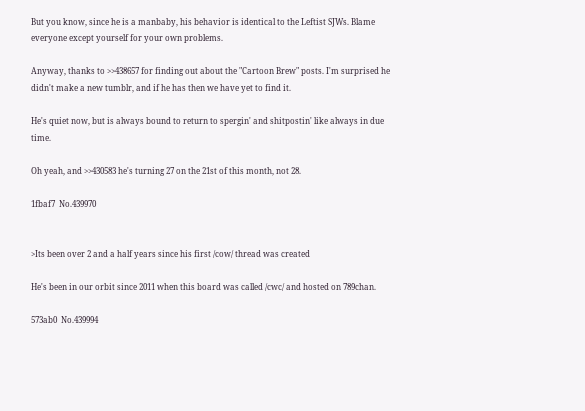But you know, since he is a manbaby, his behavior is identical to the Leftist SJWs. Blame everyone except yourself for your own problems.

Anyway, thanks to >>438657 for finding out about the "Cartoon Brew" posts. I'm surprised he didn't make a new tumblr, and if he has then we have yet to find it.

He's quiet now, but is always bound to return to spergin' and shitpostin' like always in due time.

Oh yeah, and >>430583 he's turning 27 on the 21st of this month, not 28.

1fbaf7  No.439970


>Its been over 2 and a half years since his first /cow/ thread was created

He's been in our orbit since 2011 when this board was called /cwc/ and hosted on 789chan.

573ab0  No.439994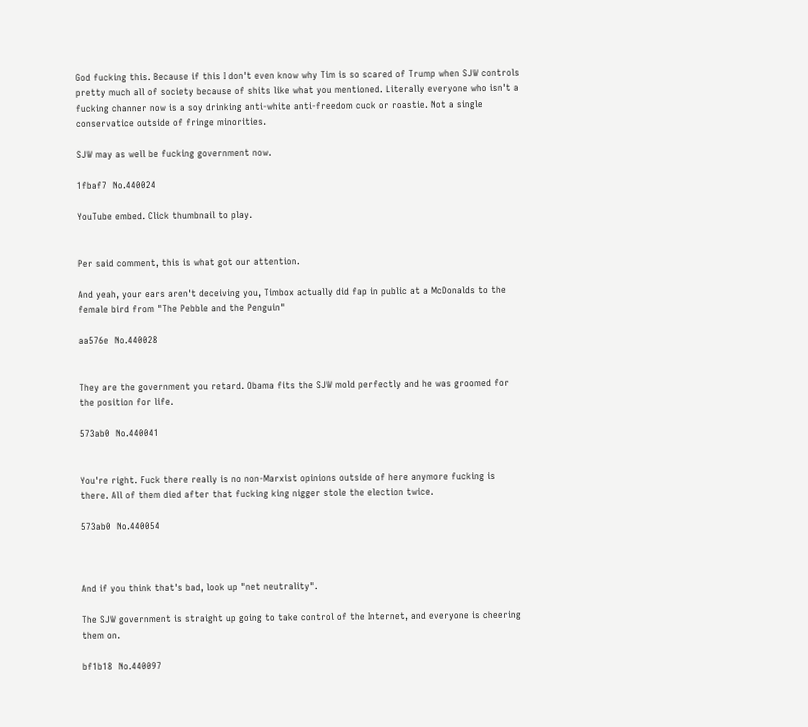God fucking this. Because if this I don't even know why Tim is so scared of Trump when SJW controls pretty much all of society because of shits like what you mentioned. Literally everyone who isn't a fucking channer now is a soy drinking anti-white anti-freedom cuck or roastie. Not a single conservatice outside of fringe minorities.

SJW may as well be fucking government now.

1fbaf7  No.440024

YouTube embed. Click thumbnail to play.


Per said comment, this is what got our attention.

And yeah, your ears aren't deceiving you, Timbox actually did fap in public at a McDonalds to the female bird from "The Pebble and the Penguin"

aa576e  No.440028


They are the government you retard. Obama fits the SJW mold perfectly and he was groomed for the position for life.

573ab0  No.440041


You're right. Fuck there really is no non-Marxist opinions outside of here anymore fucking is there. All of them died after that fucking king nigger stole the election twice.

573ab0  No.440054



And if you think that's bad, look up "net neutrality".

The SJW government is straight up going to take control of the Internet, and everyone is cheering them on.

bf1b18  No.440097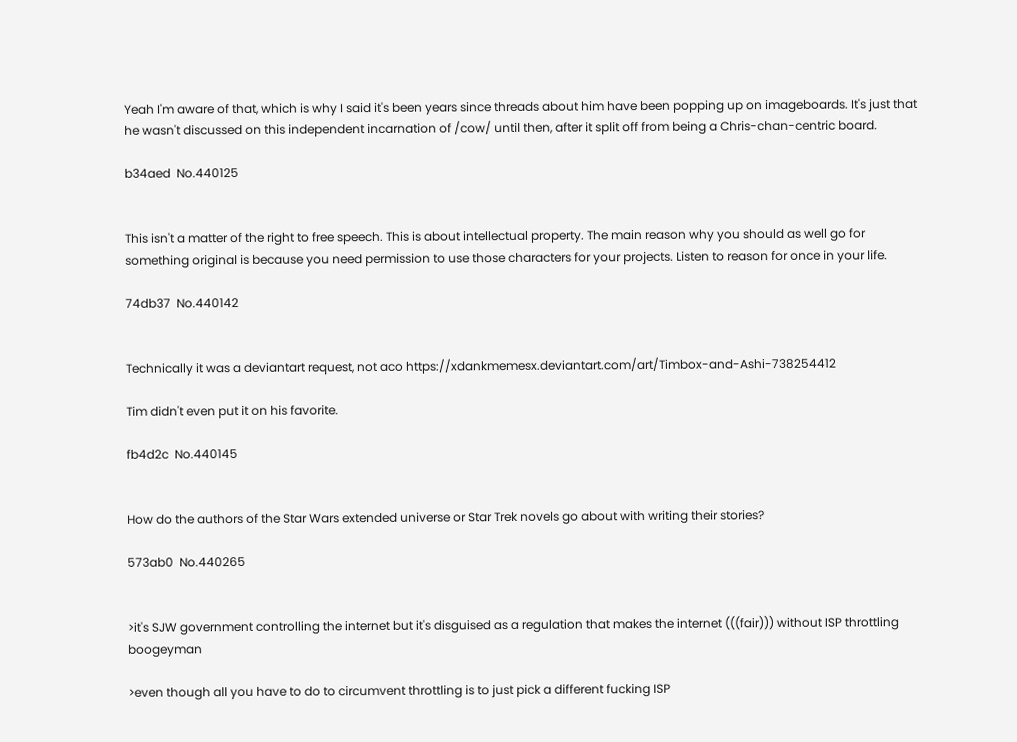Yeah I'm aware of that, which is why I said it's been years since threads about him have been popping up on imageboards. It's just that he wasn't discussed on this independent incarnation of /cow/ until then, after it split off from being a Chris-chan-centric board.

b34aed  No.440125


This isn't a matter of the right to free speech. This is about intellectual property. The main reason why you should as well go for something original is because you need permission to use those characters for your projects. Listen to reason for once in your life.

74db37  No.440142


Technically it was a deviantart request, not aco https://xdankmemesx.deviantart.com/art/Timbox-and-Ashi-738254412

Tim didn't even put it on his favorite.

fb4d2c  No.440145


How do the authors of the Star Wars extended universe or Star Trek novels go about with writing their stories?

573ab0  No.440265


>it's SJW government controlling the internet but it's disguised as a regulation that makes the internet (((fair))) without ISP throttling boogeyman

>even though all you have to do to circumvent throttling is to just pick a different fucking ISP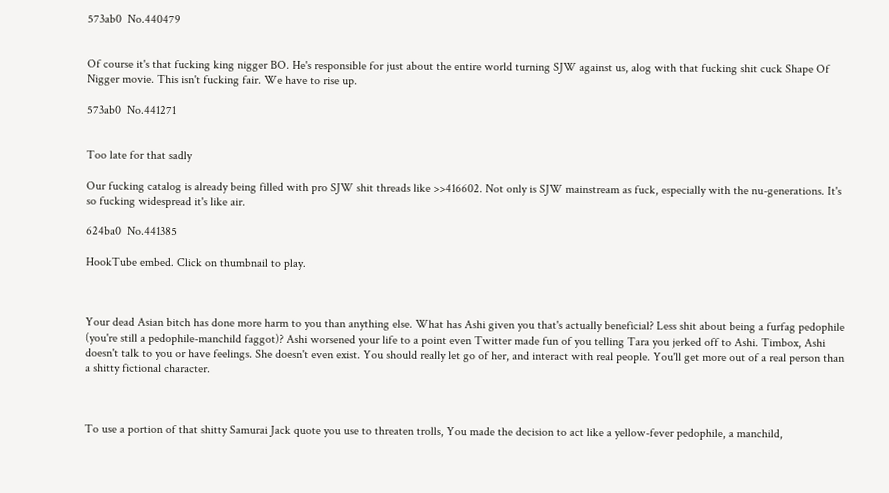573ab0  No.440479


Of course it's that fucking king nigger BO. He's responsible for just about the entire world turning SJW against us, alog with that fucking shit cuck Shape Of Nigger movie. This isn't fucking fair. We have to rise up.

573ab0  No.441271


Too late for that sadly

Our fucking catalog is already being filled with pro SJW shit threads like >>416602. Not only is SJW mainstream as fuck, especially with the nu-generations. It's so fucking widespread it's like air.

624ba0  No.441385

HookTube embed. Click on thumbnail to play.



Your dead Asian bitch has done more harm to you than anything else. What has Ashi given you that's actually beneficial? Less shit about being a furfag pedophile (you're still a pedophile-manchild faggot)? Ashi worsened your life to a point even Twitter made fun of you telling Tara you jerked off to Ashi. Timbox, Ashi doesn't talk to you or have feelings. She doesn't even exist. You should really let go of her, and interact with real people. You'll get more out of a real person than a shitty fictional character.



To use a portion of that shitty Samurai Jack quote you use to threaten trolls, You made the decision to act like a yellow-fever pedophile, a manchild,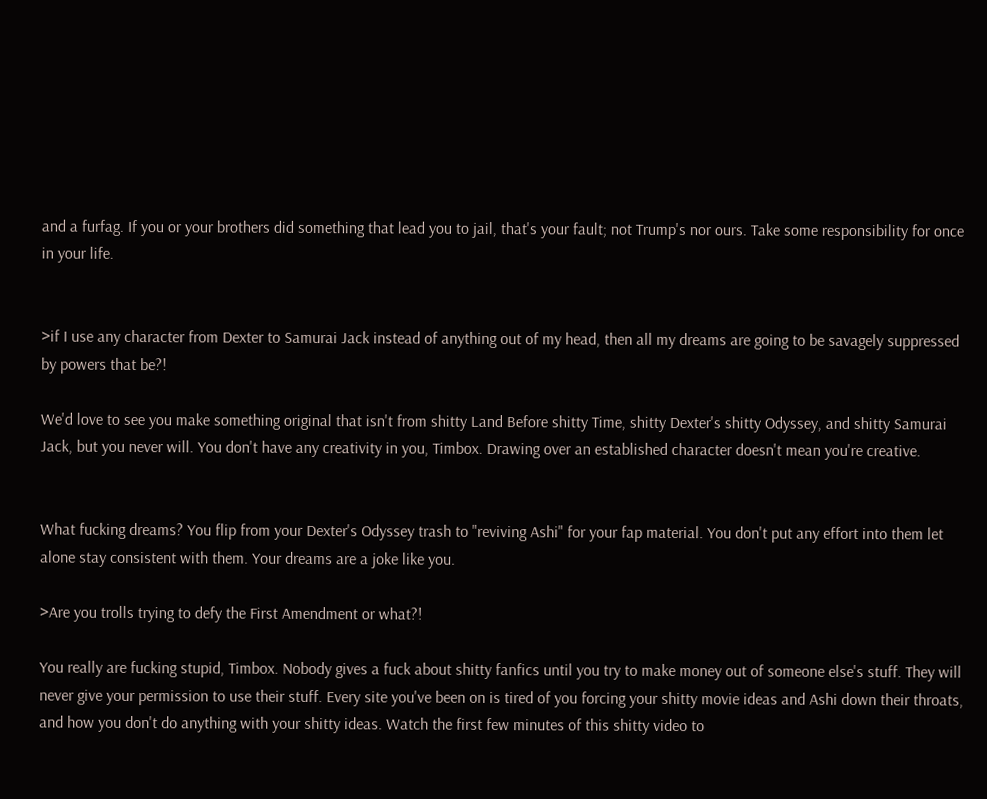and a furfag. If you or your brothers did something that lead you to jail, that's your fault; not Trump's nor ours. Take some responsibility for once in your life.


>if I use any character from Dexter to Samurai Jack instead of anything out of my head, then all my dreams are going to be savagely suppressed by powers that be?!

We'd love to see you make something original that isn't from shitty Land Before shitty Time, shitty Dexter's shitty Odyssey, and shitty Samurai Jack, but you never will. You don't have any creativity in you, Timbox. Drawing over an established character doesn't mean you're creative.


What fucking dreams? You flip from your Dexter's Odyssey trash to "reviving Ashi" for your fap material. You don't put any effort into them let alone stay consistent with them. Your dreams are a joke like you.

>Are you trolls trying to defy the First Amendment or what?!

You really are fucking stupid, Timbox. Nobody gives a fuck about shitty fanfics until you try to make money out of someone else's stuff. They will never give your permission to use their stuff. Every site you've been on is tired of you forcing your shitty movie ideas and Ashi down their throats, and how you don't do anything with your shitty ideas. Watch the first few minutes of this shitty video to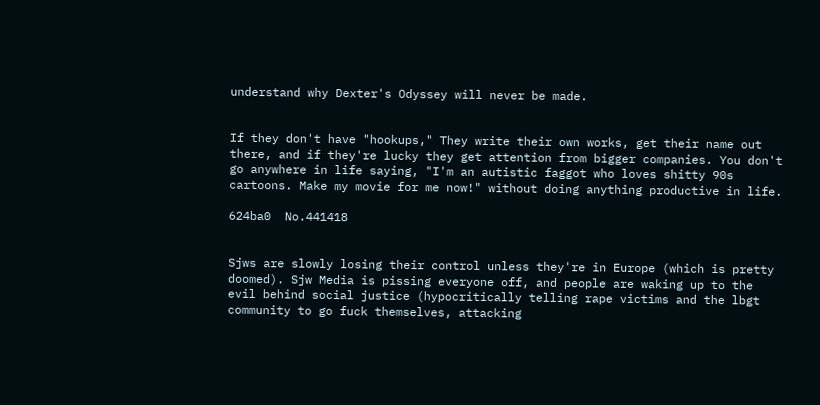understand why Dexter's Odyssey will never be made.


If they don't have "hookups," They write their own works, get their name out there, and if they're lucky they get attention from bigger companies. You don't go anywhere in life saying, "I'm an autistic faggot who loves shitty 90s cartoons. Make my movie for me now!" without doing anything productive in life.

624ba0  No.441418


Sjws are slowly losing their control unless they're in Europe (which is pretty doomed). Sjw Media is pissing everyone off, and people are waking up to the evil behind social justice (hypocritically telling rape victims and the lbgt community to go fuck themselves, attacking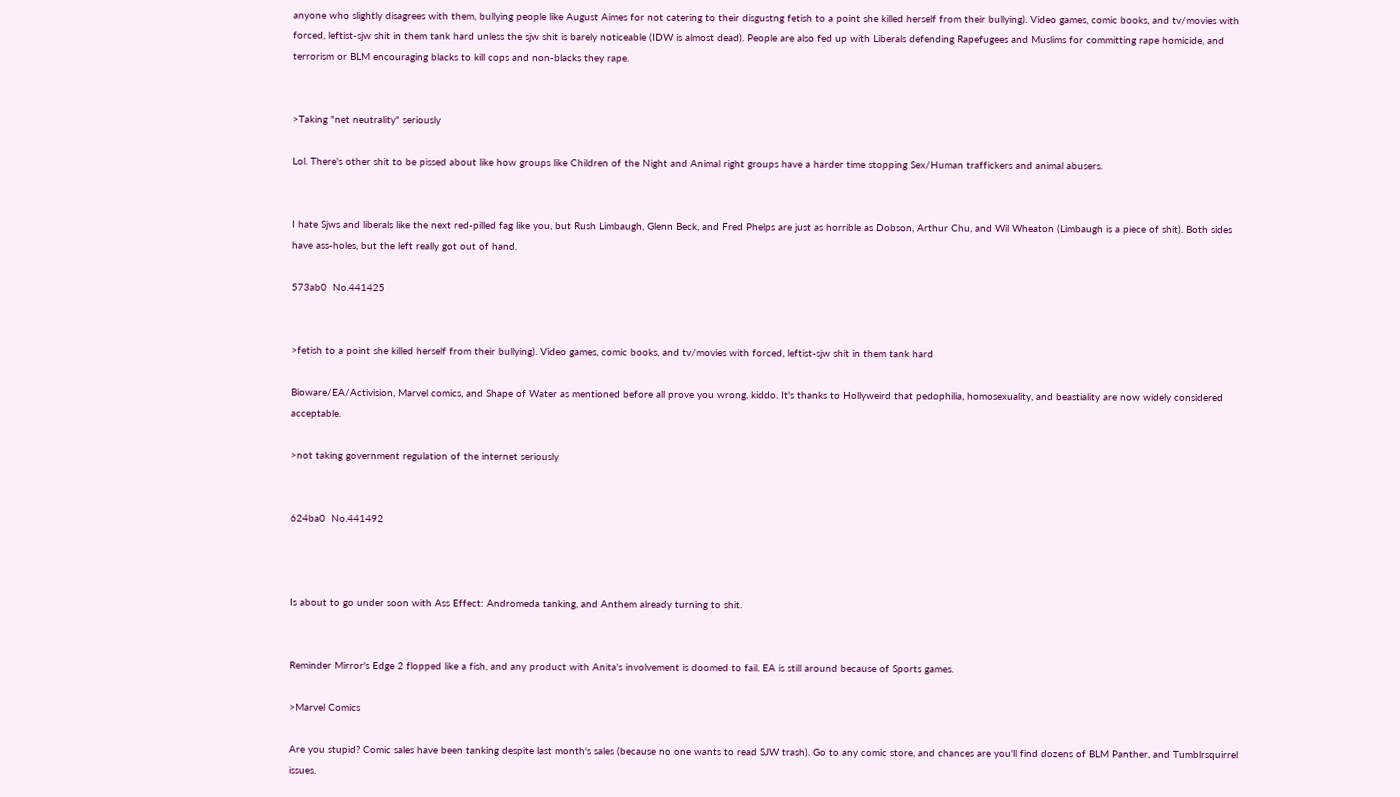anyone who slightly disagrees with them, bullying people like August Aimes for not catering to their disgustng fetish to a point she killed herself from their bullying). Video games, comic books, and tv/movies with forced, leftist-sjw shit in them tank hard unless the sjw shit is barely noticeable (IDW is almost dead). People are also fed up with Liberals defending Rapefugees and Muslims for committing rape homicide, and terrorism or BLM encouraging blacks to kill cops and non-blacks they rape.


>Taking "net neutrality" seriously

Lol. There's other shit to be pissed about like how groups like Children of the Night and Animal right groups have a harder time stopping Sex/Human traffickers and animal abusers.


I hate Sjws and liberals like the next red-pilled fag like you, but Rush Limbaugh, Glenn Beck, and Fred Phelps are just as horrible as Dobson, Arthur Chu, and Wil Wheaton (Limbaugh is a piece of shit). Both sides have ass-holes, but the left really got out of hand.

573ab0  No.441425


>fetish to a point she killed herself from their bullying). Video games, comic books, and tv/movies with forced, leftist-sjw shit in them tank hard

Bioware/EA/Activision, Marvel comics, and Shape of Water as mentioned before all prove you wrong, kiddo. It's thanks to Hollyweird that pedophilia, homosexuality, and beastiality are now widely considered acceptable.

>not taking government regulation of the internet seriously


624ba0  No.441492



Is about to go under soon with Ass Effect: Andromeda tanking, and Anthem already turning to shit.


Reminder Mirror's Edge 2 flopped like a fish, and any product with Anita's involvement is doomed to fail. EA is still around because of Sports games.

>Marvel Comics

Are you stupid? Comic sales have been tanking despite last month's sales (because no one wants to read SJW trash). Go to any comic store, and chances are you'll find dozens of BLM Panther, and Tumblrsquirrel issues.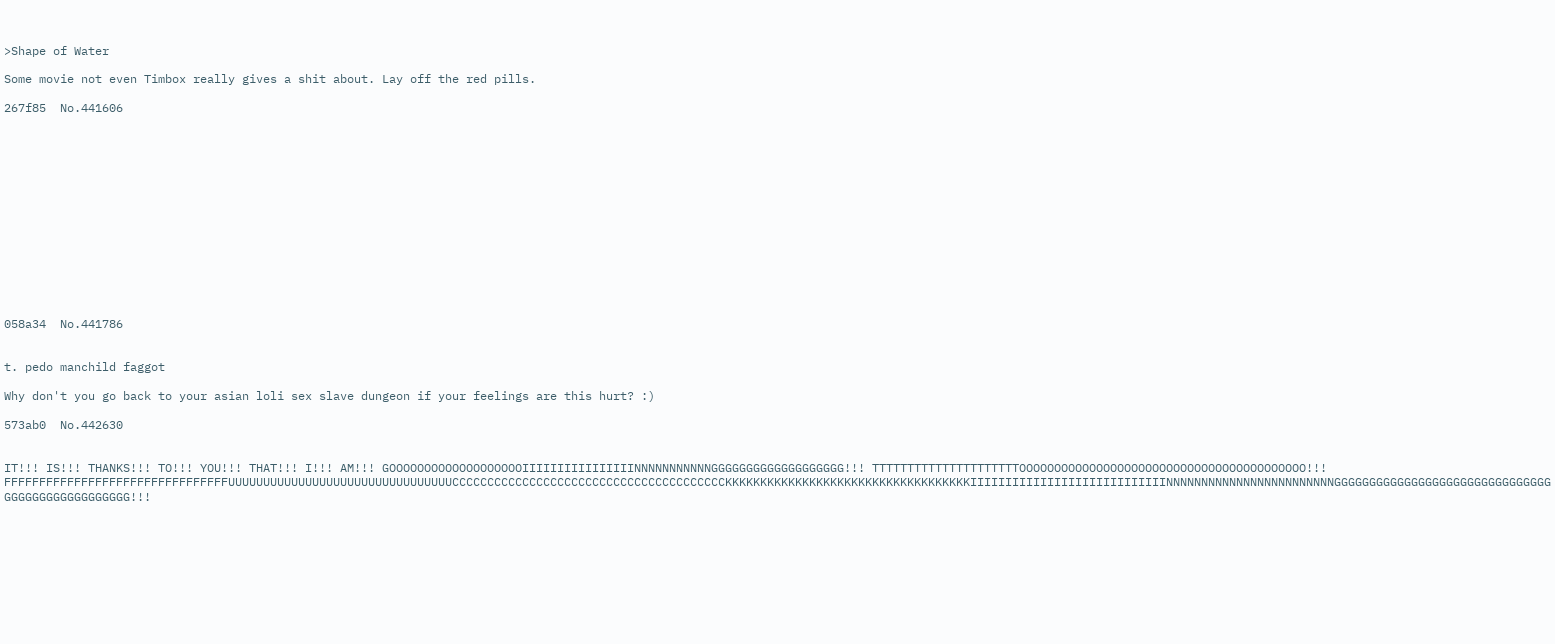>Shape of Water

Some movie not even Timbox really gives a shit about. Lay off the red pills.

267f85  No.441606














058a34  No.441786


t. pedo manchild faggot

Why don't you go back to your asian loli sex slave dungeon if your feelings are this hurt? :)

573ab0  No.442630


IT!!! IS!!! THANKS!!! TO!!! YOU!!! THAT!!! I!!! AM!!! GOOOOOOOOOOOOOOOOOOOIIIIIIIIIIIIIIIINNNNNNNNNNNGGGGGGGGGGGGGGGGGGG!!! TTTTTTTTTTTTTTTTTTTTTOOOOOOOOOOOOOOOOOOOOOOOOOOOOOOOOOOOOOOOOO!!! FFFFFFFFFFFFFFFFFFFFFFFFFFFFFFFFUUUUUUUUUUUUUUUUUUUUUUUUUUUUUUUUCCCCCCCCCCCCCCCCCCCCCCCCCCCCCCCCCCCCCCCKKKKKKKKKKKKKKKKKKKKKKKKKKKKKKKKKKKIIIIIIIIIIIIIIIIIIIIIIIIIIIINNNNNNNNNNNNNNNNNNNNNNNNGGGGGGGGGGGGGGGGGGGGGGGGGGGGGGGGGGGGGGGGGGGGGGGGG!!!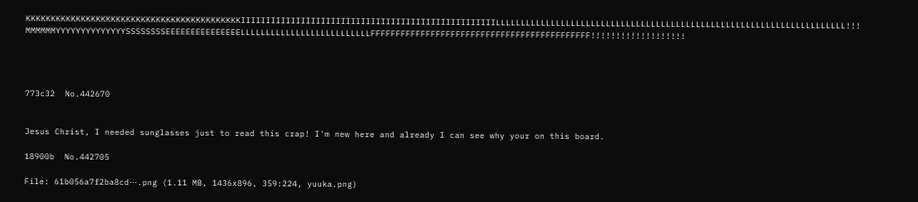KKKKKKKKKKKKKKKKKKKKKKKKKKKKKKKKKKKKKKKKKKKIIIIIIIIIIIIIIIIIIIIIIIIIIIIIIIIIIIIIIIIIIIIIIIIIIILLLLLLLLLLLLLLLLLLLLLLLLLLLLLLLLLLLLLLLLLLLLLLLLLLLLLLLLLLLLLLLLLLLLLL!!! MMMMMMYYYYYYYYYYYYYYSSSSSSSSEEEEEEEEEEEEEEELLLLLLLLLLLLLLLLLLLLLLLLLLFFFFFFFFFFFFFFFFFFFFFFFFFFFFFFFFFFFFFFFFFFFF!!!!!!!!!!!!!!!!!!!




773c32  No.442670


Jesus Christ, I needed sunglasses just to read this crap! I'm new here and already I can see why your on this board.

18900b  No.442705

File: 61b056a7f2ba8cd⋯.png (1.11 MB, 1436x896, 359:224, yuuka.png)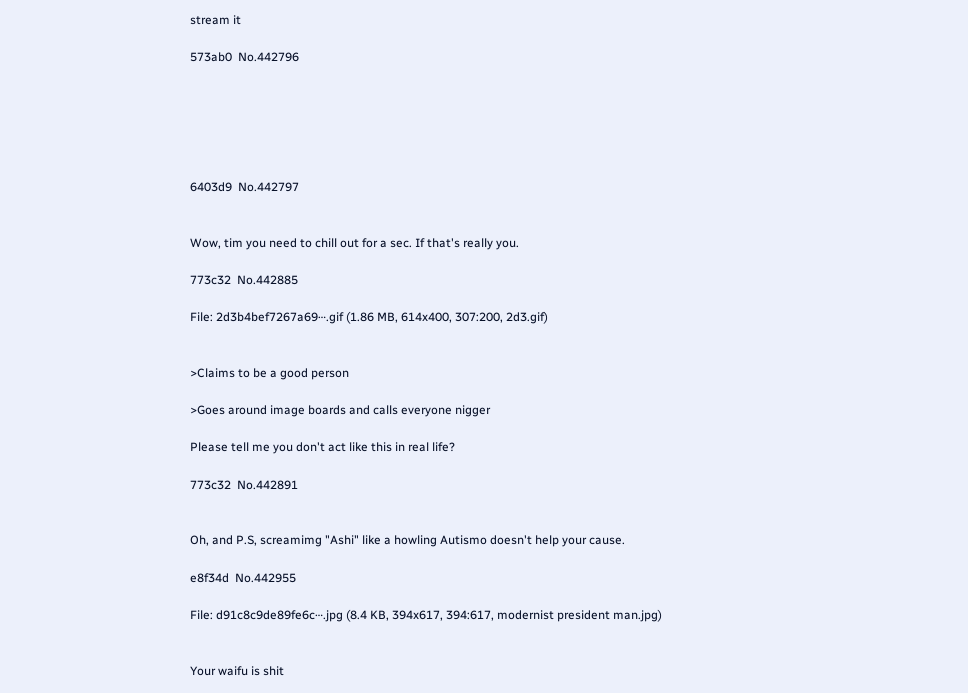stream it

573ab0  No.442796






6403d9  No.442797


Wow, tim you need to chill out for a sec. If that's really you.

773c32  No.442885

File: 2d3b4bef7267a69⋯.gif (1.86 MB, 614x400, 307:200, 2d3.gif)


>Claims to be a good person

>Goes around image boards and calls everyone nigger

Please tell me you don't act like this in real life?

773c32  No.442891


Oh, and P.S, screamimg "Ashi" like a howling Autismo doesn't help your cause.

e8f34d  No.442955

File: d91c8c9de89fe6c⋯.jpg (8.4 KB, 394x617, 394:617, modernist president man.jpg)


Your waifu is shit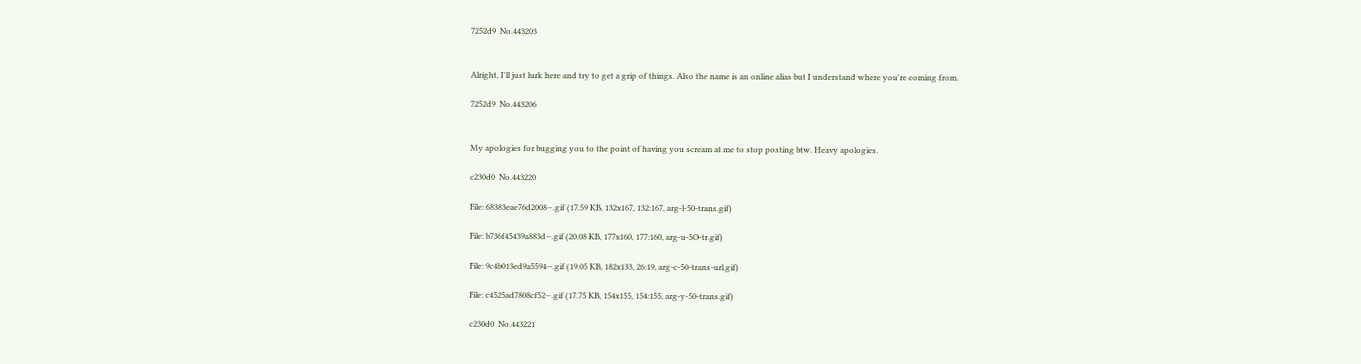7252d9  No.443203


Alright, I'll just lurk here and try to get a grip of things. Also the name is an online alias but I understand where you're coming from.

7252d9  No.443206


My apologies for bugging you to the point of having you scream at me to stop posting btw. Heavy apologies.

c230d0  No.443220

File: 68383eae76d2008⋯.gif (17.59 KB, 132x167, 132:167, arg-l-50-trans.gif)

File: b736f45439a883d⋯.gif (20.08 KB, 177x160, 177:160, arg-u-5O-tr.gif)

File: 9c4b013ed9a5594⋯.gif (19.05 KB, 182x133, 26:19, arg-c-50-trans-url.gif)

File: c4525ad7808cf52⋯.gif (17.75 KB, 154x155, 154:155, arg-y-50-trans.gif)

c230d0  No.443221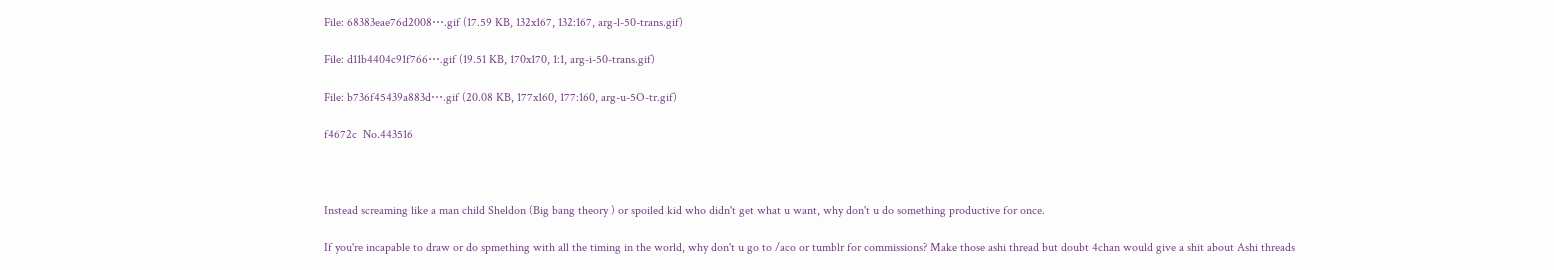File: 68383eae76d2008⋯.gif (17.59 KB, 132x167, 132:167, arg-l-50-trans.gif)

File: d11b4404c91f766⋯.gif (19.51 KB, 170x170, 1:1, arg-i-50-trans.gif)

File: b736f45439a883d⋯.gif (20.08 KB, 177x160, 177:160, arg-u-5O-tr.gif)

f4672c  No.443516



Instead screaming like a man child Sheldon (Big bang theory ) or spoiled kid who didn't get what u want, why don't u do something productive for once.

If you're incapable to draw or do spmething with all the timing in the world, why don't u go to /aco or tumblr for commissions? Make those ashi thread but doubt 4chan would give a shit about Ashi threads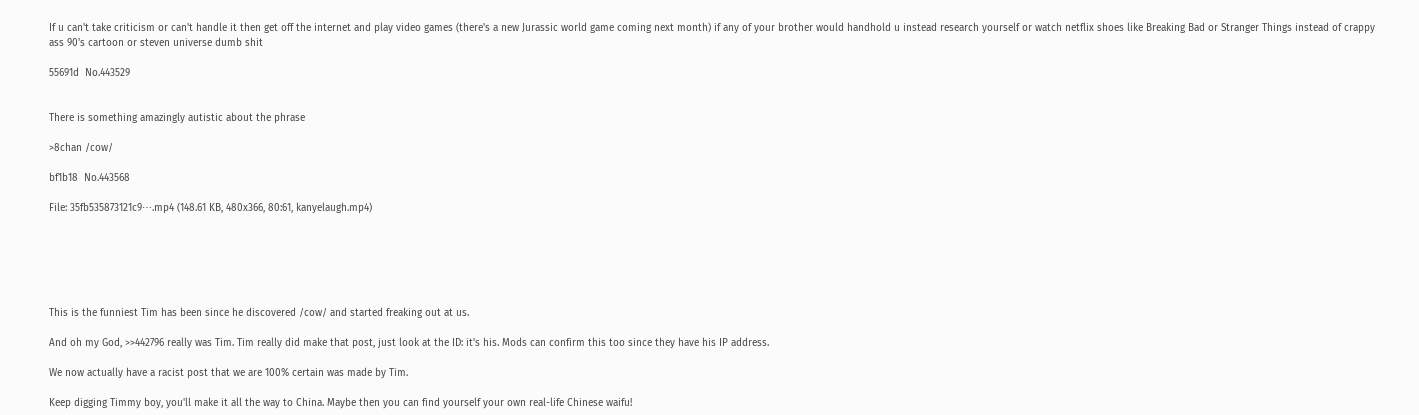If u can't take criticism or can't handle it then get off the internet and play video games (there's a new Jurassic world game coming next month) if any of your brother would handhold u instead research yourself or watch netflix shoes like Breaking Bad or Stranger Things instead of crappy ass 90's cartoon or steven universe dumb shit

55691d  No.443529


There is something amazingly autistic about the phrase

>8chan /cow/

bf1b18  No.443568

File: 35fb535873121c9⋯.mp4 (148.61 KB, 480x366, 80:61, kanyelaugh.mp4)






This is the funniest Tim has been since he discovered /cow/ and started freaking out at us.

And oh my God, >>442796 really was Tim. Tim really did make that post, just look at the ID: it's his. Mods can confirm this too since they have his IP address.

We now actually have a racist post that we are 100% certain was made by Tim.

Keep digging Timmy boy, you'll make it all the way to China. Maybe then you can find yourself your own real-life Chinese waifu!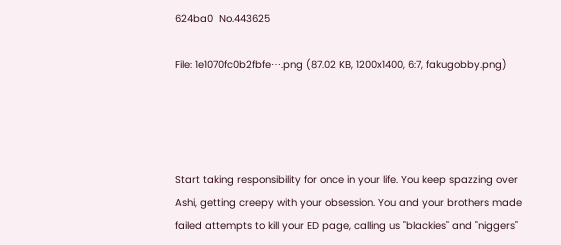624ba0  No.443625

File: 1e1070fc0b2fbfe⋯.png (87.02 KB, 1200x1400, 6:7, fakugobby.png)




Start taking responsibility for once in your life. You keep spazzing over Ashi, getting creepy with your obsession. You and your brothers made failed attempts to kill your ED page, calling us "blackies" and "niggers"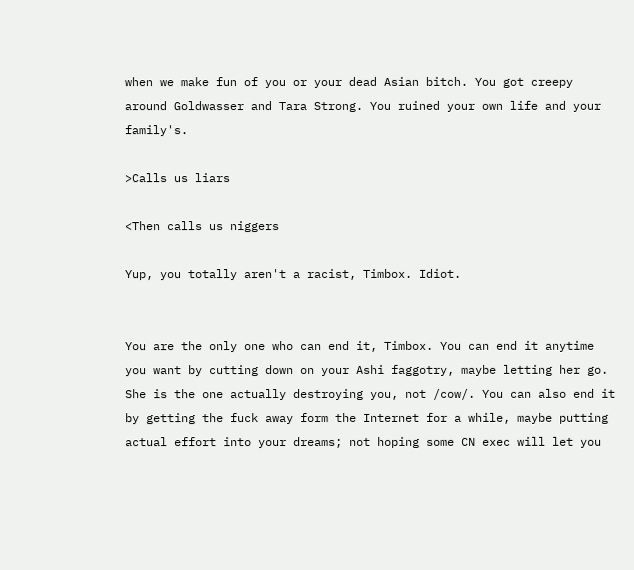when we make fun of you or your dead Asian bitch. You got creepy around Goldwasser and Tara Strong. You ruined your own life and your family's.

>Calls us liars

<Then calls us niggers

Yup, you totally aren't a racist, Timbox. Idiot.


You are the only one who can end it, Timbox. You can end it anytime you want by cutting down on your Ashi faggotry, maybe letting her go. She is the one actually destroying you, not /cow/. You can also end it by getting the fuck away form the Internet for a while, maybe putting actual effort into your dreams; not hoping some CN exec will let you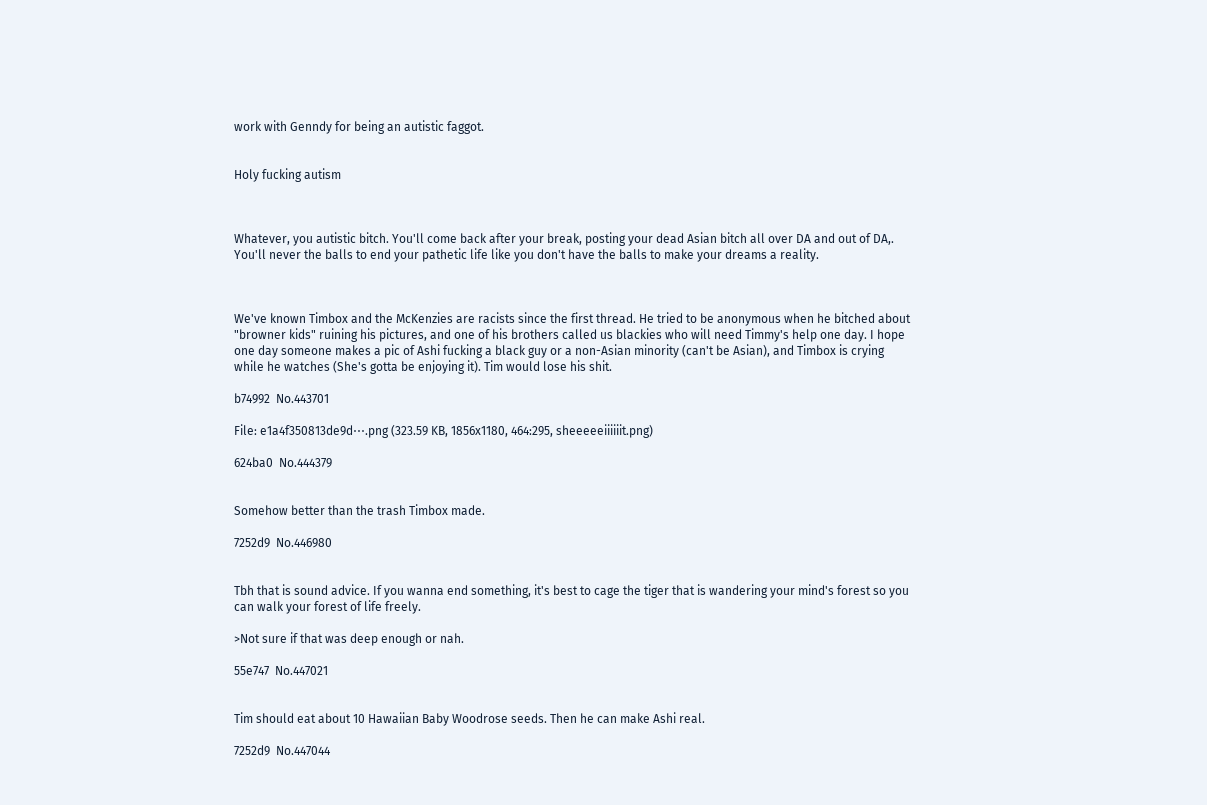work with Genndy for being an autistic faggot.


Holy fucking autism



Whatever, you autistic bitch. You'll come back after your break, posting your dead Asian bitch all over DA and out of DA,. You'll never the balls to end your pathetic life like you don't have the balls to make your dreams a reality.



We've known Timbox and the McKenzies are racists since the first thread. He tried to be anonymous when he bitched about "browner kids" ruining his pictures, and one of his brothers called us blackies who will need Timmy's help one day. I hope one day someone makes a pic of Ashi fucking a black guy or a non-Asian minority (can't be Asian), and Timbox is crying while he watches (She's gotta be enjoying it). Tim would lose his shit.

b74992  No.443701

File: e1a4f350813de9d⋯.png (323.59 KB, 1856x1180, 464:295, sheeeeeiiiiiit.png)

624ba0  No.444379


Somehow better than the trash Timbox made.

7252d9  No.446980


Tbh that is sound advice. If you wanna end something, it's best to cage the tiger that is wandering your mind's forest so you can walk your forest of life freely.

>Not sure if that was deep enough or nah.

55e747  No.447021


Tim should eat about 10 Hawaiian Baby Woodrose seeds. Then he can make Ashi real.

7252d9  No.447044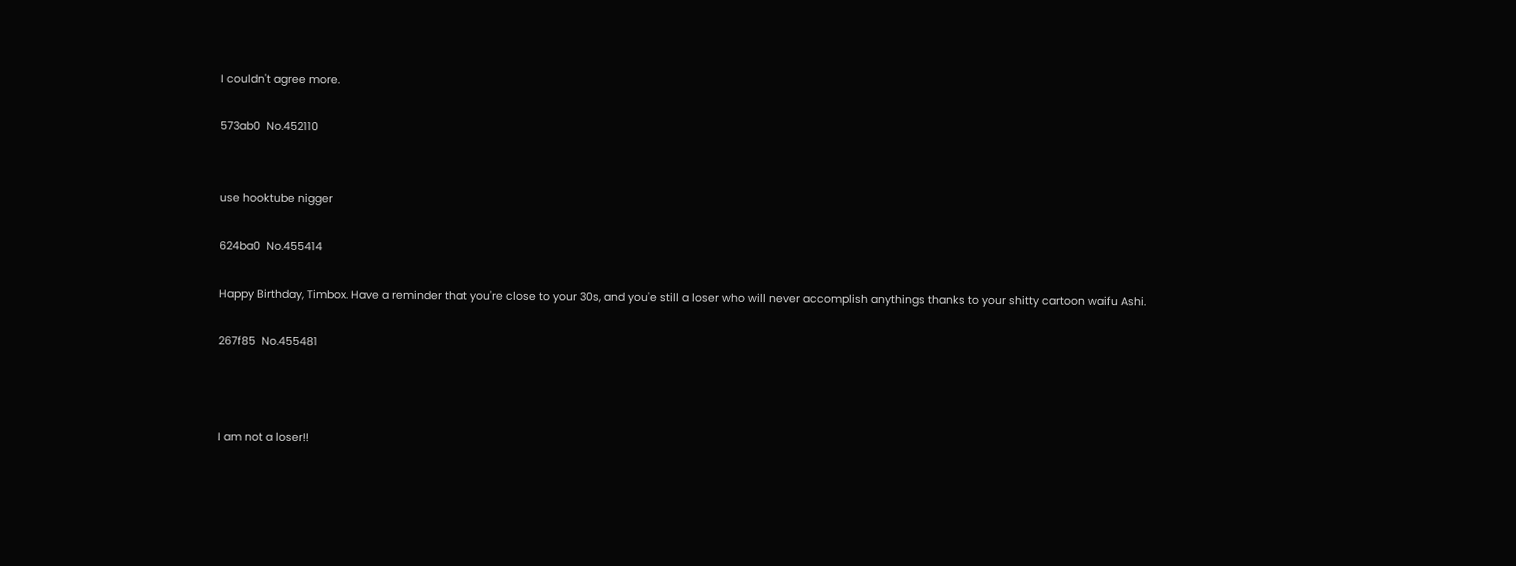I couldn't agree more.

573ab0  No.452110


use hooktube nigger

624ba0  No.455414

Happy Birthday, Timbox. Have a reminder that you're close to your 30s, and you'e still a loser who will never accomplish anythings thanks to your shitty cartoon waifu Ashi.

267f85  No.455481



I am not a loser!!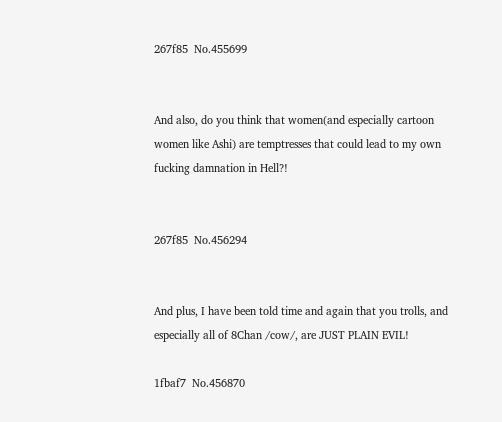267f85  No.455699


And also, do you think that women(and especially cartoon women like Ashi) are temptresses that could lead to my own fucking damnation in Hell?!


267f85  No.456294


And plus, I have been told time and again that you trolls, and especially all of 8Chan /cow/, are JUST PLAIN EVIL!

1fbaf7  No.456870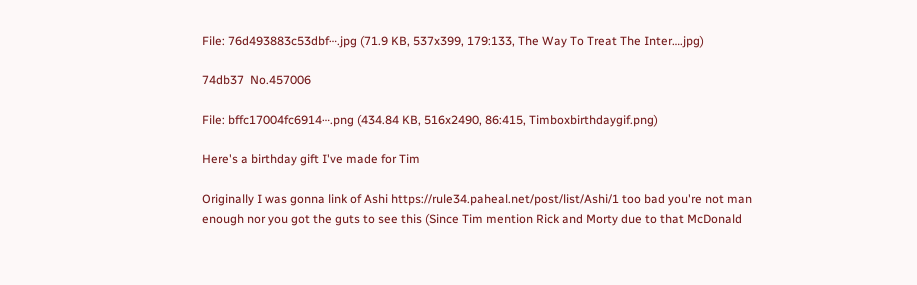File: 76d493883c53dbf⋯.jpg (71.9 KB, 537x399, 179:133, The Way To Treat The Inter….jpg)

74db37  No.457006

File: bffc17004fc6914⋯.png (434.84 KB, 516x2490, 86:415, Timboxbirthdaygif.png)

Here's a birthday gift I've made for Tim

Originally I was gonna link of Ashi https://rule34.paheal.net/post/list/Ashi/1 too bad you're not man enough nor you got the guts to see this (Since Tim mention Rick and Morty due to that McDonald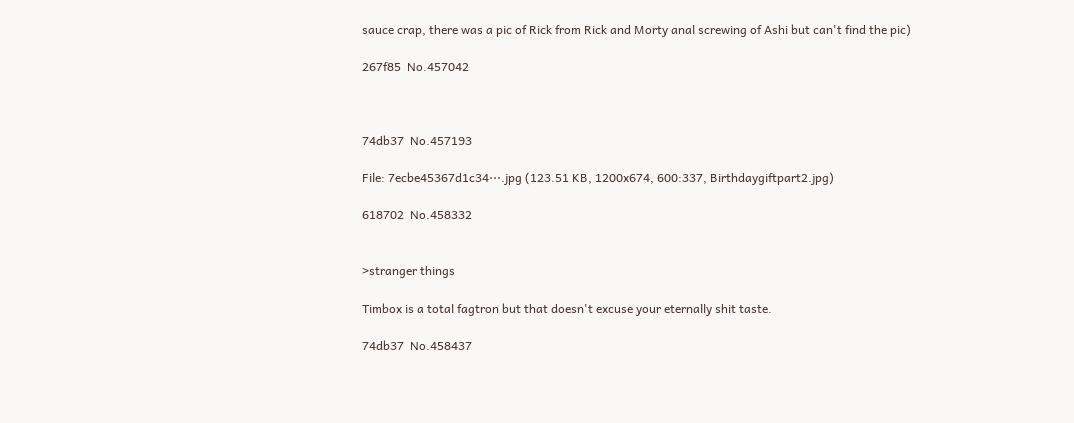sauce crap, there was a pic of Rick from Rick and Morty anal screwing of Ashi but can't find the pic)

267f85  No.457042



74db37  No.457193

File: 7ecbe45367d1c34⋯.jpg (123.51 KB, 1200x674, 600:337, Birthdaygiftpart2.jpg)

618702  No.458332


>stranger things

Timbox is a total fagtron but that doesn't excuse your eternally shit taste.

74db37  No.458437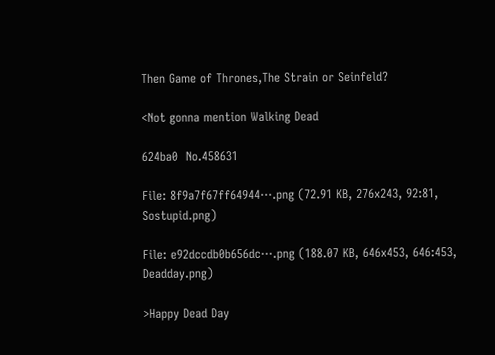Then Game of Thrones,The Strain or Seinfeld?

<Not gonna mention Walking Dead

624ba0  No.458631

File: 8f9a7f67ff64944⋯.png (72.91 KB, 276x243, 92:81, Sostupid.png)

File: e92dccdb0b656dc⋯.png (188.07 KB, 646x453, 646:453, Deadday.png)

>Happy Dead Day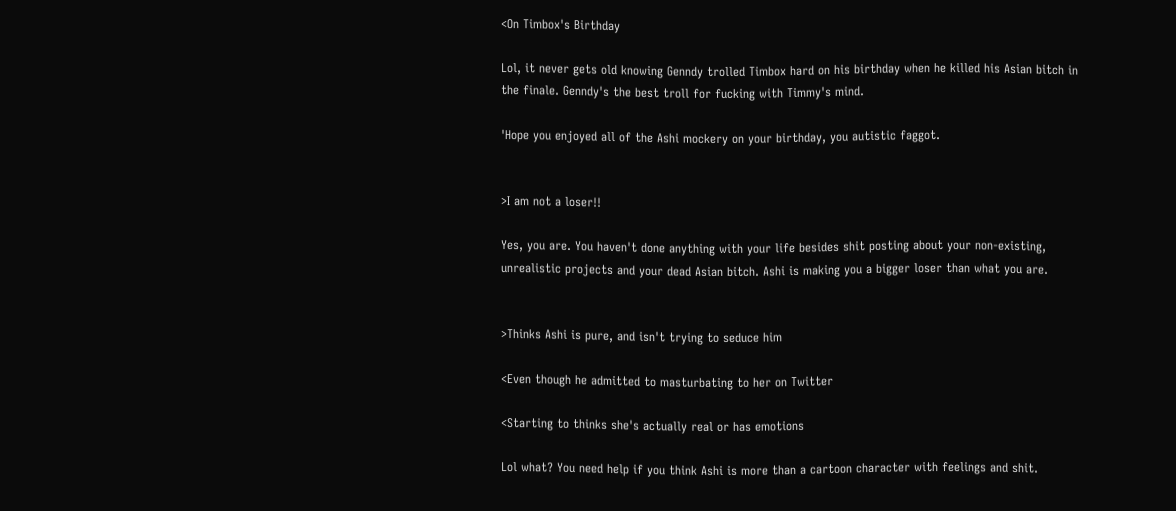<On Timbox's Birthday

Lol, it never gets old knowing Genndy trolled Timbox hard on his birthday when he killed his Asian bitch in the finale. Genndy's the best troll for fucking with Timmy's mind.

'Hope you enjoyed all of the Ashi mockery on your birthday, you autistic faggot.


>I am not a loser!!

Yes, you are. You haven't done anything with your life besides shit posting about your non-existing, unrealistic projects and your dead Asian bitch. Ashi is making you a bigger loser than what you are.


>Thinks Ashi is pure, and isn't trying to seduce him

<Even though he admitted to masturbating to her on Twitter

<Starting to thinks she's actually real or has emotions

Lol what? You need help if you think Ashi is more than a cartoon character with feelings and shit.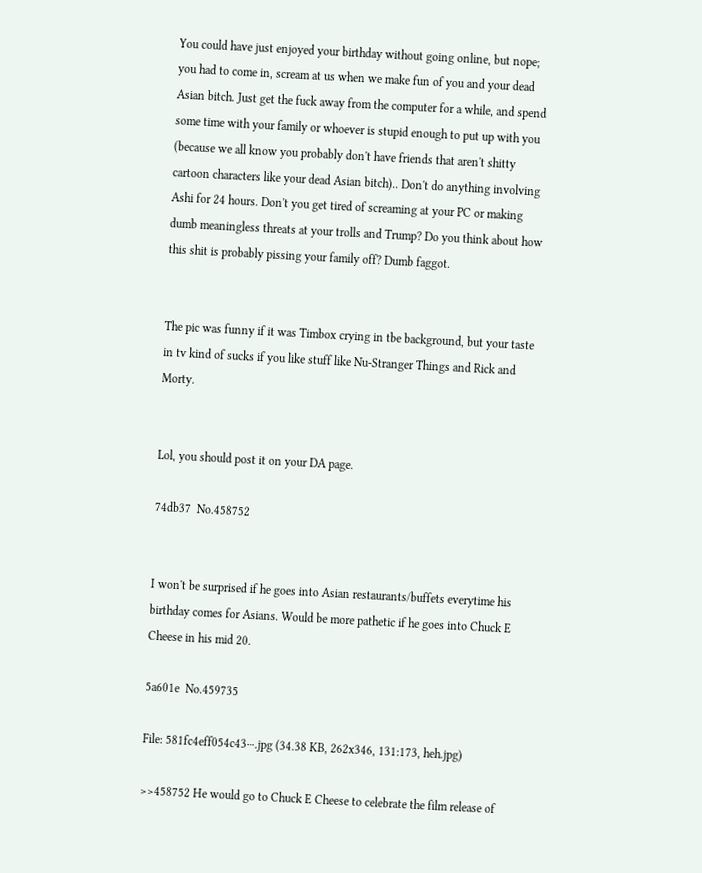You could have just enjoyed your birthday without going online, but nope; you had to come in, scream at us when we make fun of you and your dead Asian bitch. Just get the fuck away from the computer for a while, and spend some time with your family or whoever is stupid enough to put up with you (because we all know you probably don't have friends that aren't shitty cartoon characters like your dead Asian bitch).. Don't do anything involving Ashi for 24 hours. Don't you get tired of screaming at your PC or making dumb meaningless threats at your trolls and Trump? Do you think about how this shit is probably pissing your family off? Dumb faggot.


The pic was funny if it was Timbox crying in tbe background, but your taste in tv kind of sucks if you like stuff like Nu-Stranger Things and Rick and Morty.


Lol, you should post it on your DA page.

74db37  No.458752


I won't be surprised if he goes into Asian restaurants/buffets everytime his birthday comes for Asians. Would be more pathetic if he goes into Chuck E Cheese in his mid 20.

5a601e  No.459735

File: 581fc4eff054c43⋯.jpg (34.38 KB, 262x346, 131:173, heh.jpg)

>>458752 He would go to Chuck E Cheese to celebrate the film release of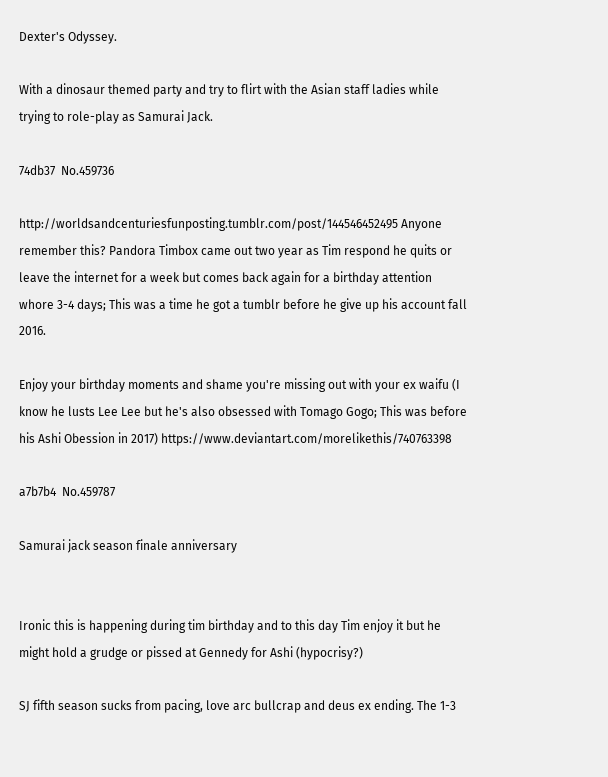Dexter's Odyssey.

With a dinosaur themed party and try to flirt with the Asian staff ladies while trying to role-play as Samurai Jack.

74db37  No.459736

http://worldsandcenturiesfunposting.tumblr.com/post/144546452495 Anyone remember this? Pandora Timbox came out two year as Tim respond he quits or leave the internet for a week but comes back again for a birthday attention whore 3-4 days; This was a time he got a tumblr before he give up his account fall 2016.

Enjoy your birthday moments and shame you're missing out with your ex waifu (I know he lusts Lee Lee but he's also obsessed with Tomago Gogo; This was before his Ashi Obession in 2017) https://www.deviantart.com/morelikethis/740763398

a7b7b4  No.459787

Samurai jack season finale anniversary


Ironic this is happening during tim birthday and to this day Tim enjoy it but he might hold a grudge or pissed at Gennedy for Ashi (hypocrisy?)

SJ fifth season sucks from pacing, love arc bullcrap and deus ex ending. The 1-3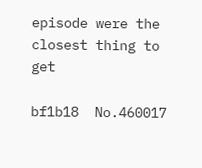episode were the closest thing to get

bf1b18  No.460017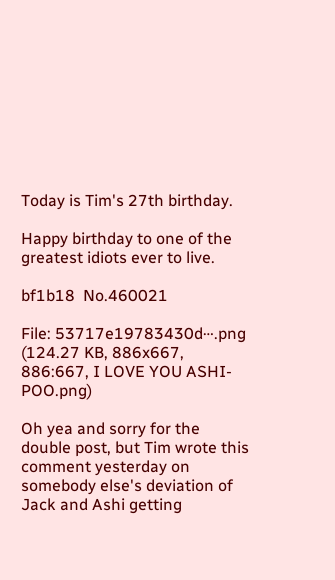Today is Tim's 27th birthday.

Happy birthday to one of the greatest idiots ever to live.

bf1b18  No.460021

File: 53717e19783430d⋯.png (124.27 KB, 886x667, 886:667, I LOVE YOU ASHI-POO.png)

Oh yea and sorry for the double post, but Tim wrote this comment yesterday on somebody else's deviation of Jack and Ashi getting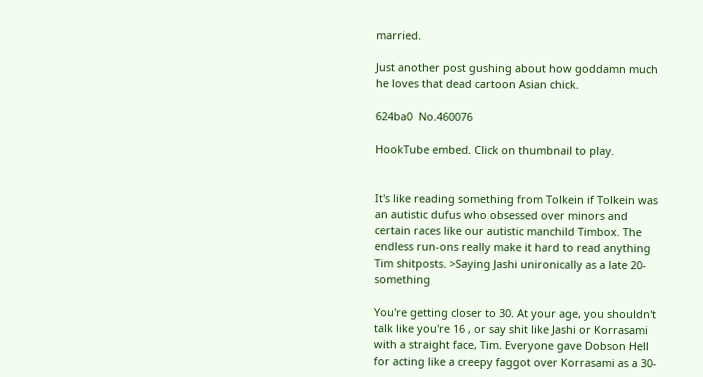married.

Just another post gushing about how goddamn much he loves that dead cartoon Asian chick.

624ba0  No.460076

HookTube embed. Click on thumbnail to play.


It's like reading something from Tolkein if Tolkein was an autistic dufus who obsessed over minors and certain races like our autistic manchild Timbox. The endless run-ons really make it hard to read anything Tim shitposts. >Saying Jashi unironically as a late 20-something

You're getting closer to 30. At your age, you shouldn't talk like you're 16 , or say shit like Jashi or Korrasami with a straight face, Tim. Everyone gave Dobson Hell for acting like a creepy faggot over Korrasami as a 30-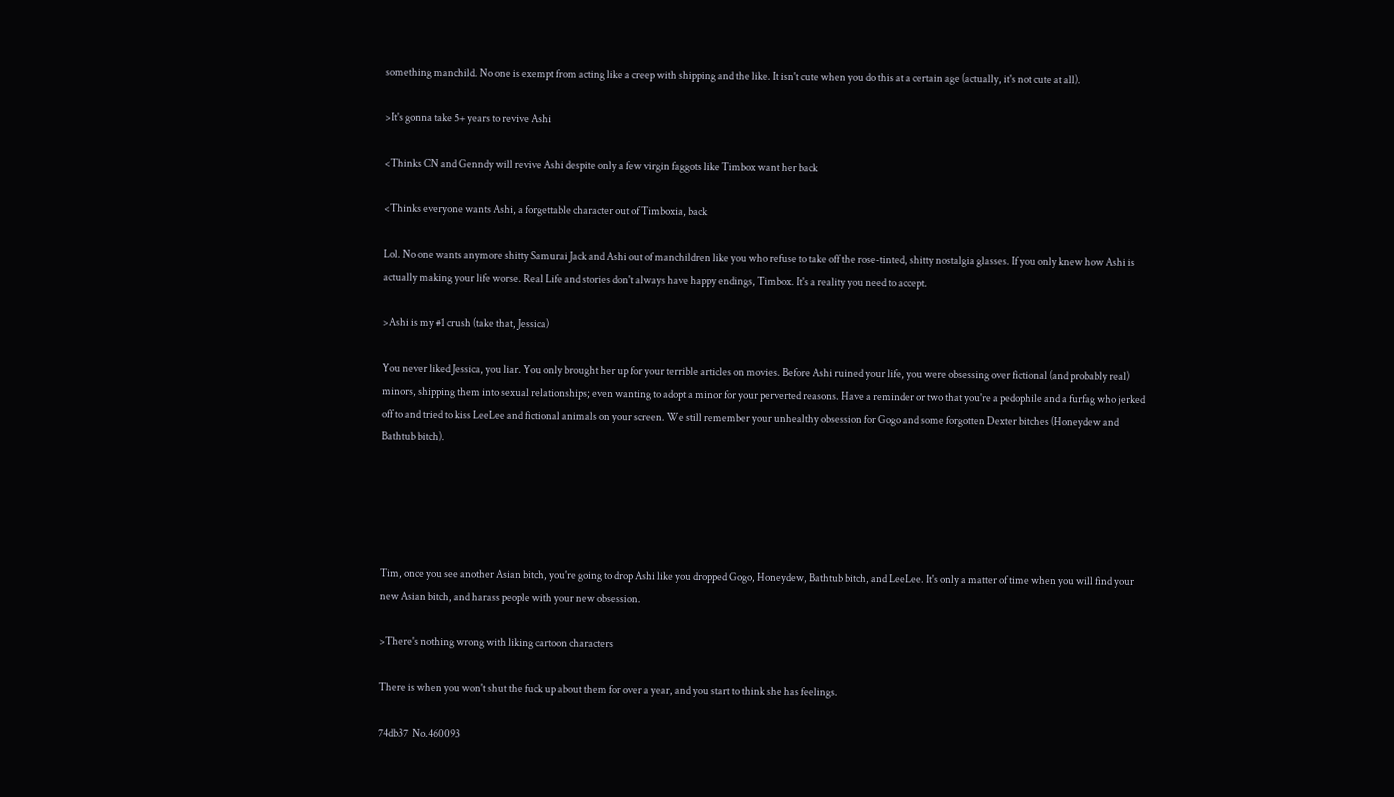something manchild. No one is exempt from acting like a creep with shipping and the like. It isn't cute when you do this at a certain age (actually, it's not cute at all).

>It's gonna take 5+ years to revive Ashi

<Thinks CN and Genndy will revive Ashi despite only a few virgin faggots like Timbox want her back

<Thinks everyone wants Ashi, a forgettable character out of Timboxia, back

Lol. No one wants anymore shitty Samurai Jack and Ashi out of manchildren like you who refuse to take off the rose-tinted, shitty nostalgia glasses. If you only knew how Ashi is actually making your life worse. Real Life and stories don't always have happy endings, Timbox. It's a reality you need to accept.

>Ashi is my #1 crush (take that, Jessica)

You never liked Jessica, you liar. You only brought her up for your terrible articles on movies. Before Ashi ruined your life, you were obsessing over fictional (and probably real) minors, shipping them into sexual relationships; even wanting to adopt a minor for your perverted reasons. Have a reminder or two that you're a pedophile and a furfag who jerked off to and tried to kiss LeeLee and fictional animals on your screen. We still remember your unhealthy obsession for Gogo and some forgotten Dexter bitches (Honeydew and Bathtub bitch).





Tim, once you see another Asian bitch, you're going to drop Ashi like you dropped Gogo, Honeydew, Bathtub bitch, and LeeLee. It's only a matter of time when you will find your new Asian bitch, and harass people with your new obsession.

>There's nothing wrong with liking cartoon characters

There is when you won't shut the fuck up about them for over a year, and you start to think she has feelings.

74db37  No.460093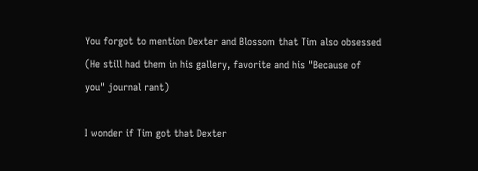You forgot to mention Dexter and Blossom that Tim also obsessed (He still had them in his gallery, favorite and his "Because of you" journal rant)

I wonder if Tim got that Dexter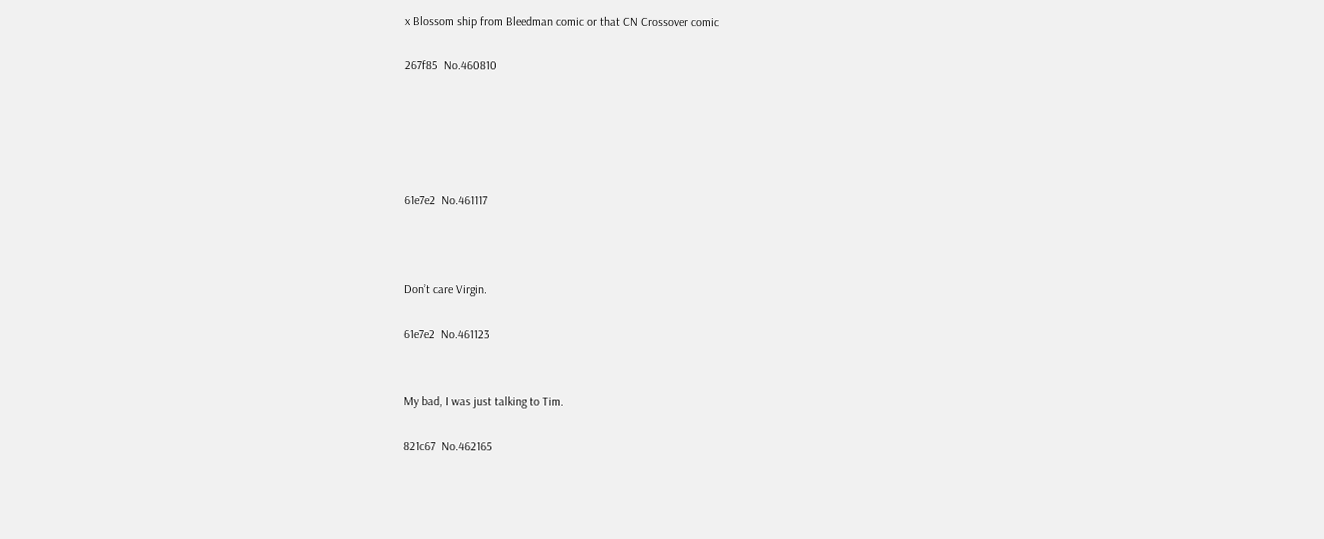x Blossom ship from Bleedman comic or that CN Crossover comic

267f85  No.460810





61e7e2  No.461117



Don’t care Virgin.

61e7e2  No.461123


My bad, I was just talking to Tim.

821c67  No.462165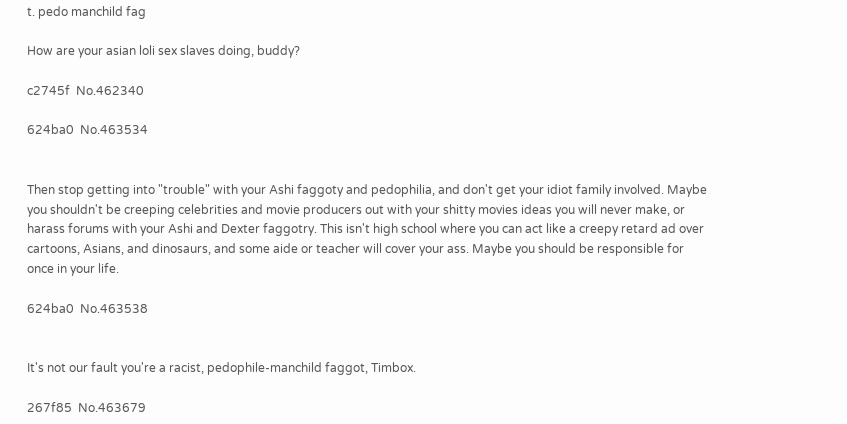t. pedo manchild fag

How are your asian loli sex slaves doing, buddy?

c2745f  No.462340

624ba0  No.463534


Then stop getting into "trouble" with your Ashi faggoty and pedophilia, and don't get your idiot family involved. Maybe you shouldn't be creeping celebrities and movie producers out with your shitty movies ideas you will never make, or harass forums with your Ashi and Dexter faggotry. This isn't high school where you can act like a creepy retard ad over cartoons, Asians, and dinosaurs, and some aide or teacher will cover your ass. Maybe you should be responsible for once in your life.

624ba0  No.463538


It's not our fault you're a racist, pedophile-manchild faggot, Timbox.

267f85  No.463679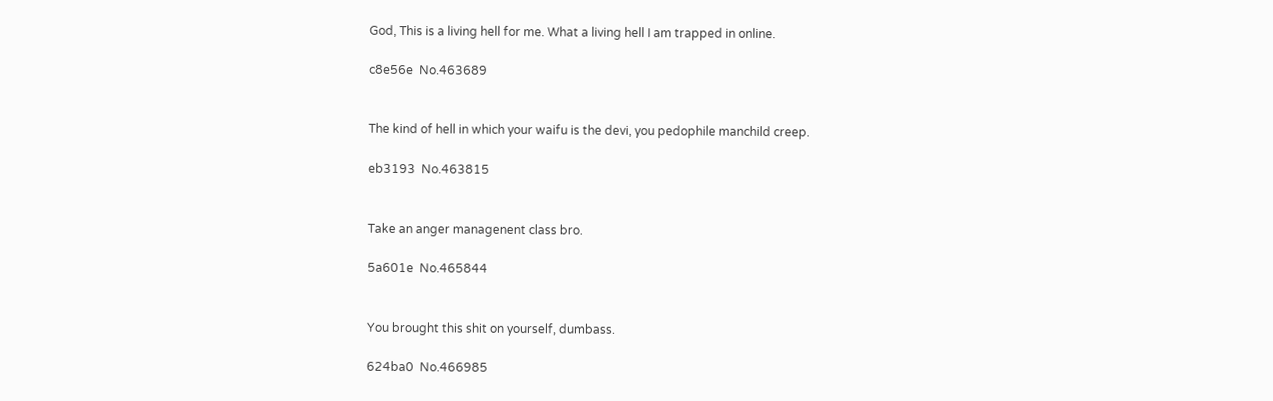God, This is a living hell for me. What a living hell I am trapped in online.

c8e56e  No.463689


The kind of hell in which your waifu is the devi, you pedophile manchild creep.

eb3193  No.463815


Take an anger managenent class bro.

5a601e  No.465844


You brought this shit on yourself, dumbass.

624ba0  No.466985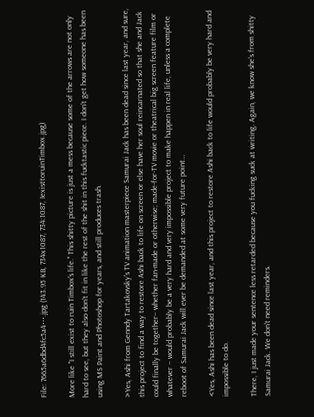File: 7665a6dbd4fc5a4⋯.jpg (143.95 KB, 734x1087, 734:1087, IexisttoruinTimbox.jpg)

More like "I still exist to ruin Timbox's life." This shitty picture is just a mess because some of the arrows are not only hard to see, but they also don't fit in like the rest of the shit in this fucktastic piece. I don't get how someone has been using MS Paint and Photoshop for years, and still produces trash.

>Yes, Ashi from Genndy Tartakovsky's TV animation masterpiece Samurai Jack has been dead since last year, and sure, this project to find a way to restore Ashi back to life on screen or else have her soul reincarnated so that she and Jack could finally be together– whether fan-made or otherwise; made-for-TV movie or theatrical big screen feature film or whatever – would probably be a very hard and very impossible project to make happen in real life, unless a complete reboot of Samurai Jack will ever be demanded at some very future point…

<Yes, Ashi has been dead since last year, and this project to restore Ashi back to life would probably be very hard and impossible to do.

There, I just made your sentence less retarded because you fucking suck at writing. Again, we know she's from shitty Samurai Jack. We don't need reminders.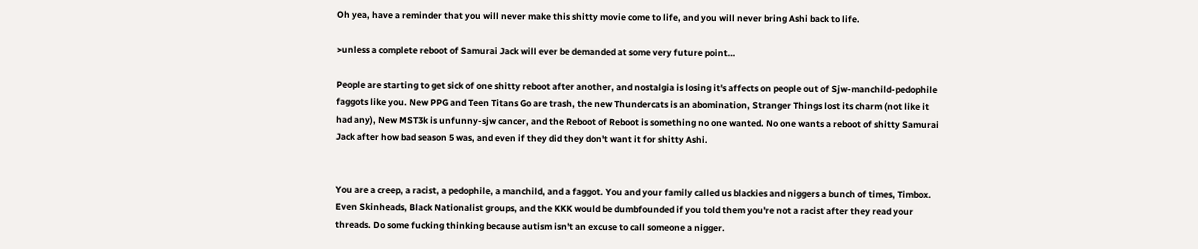Oh yea, have a reminder that you will never make this shitty movie come to life, and you will never bring Ashi back to life.

>unless a complete reboot of Samurai Jack will ever be demanded at some very future point…

People are starting to get sick of one shitty reboot after another, and nostalgia is losing it's affects on people out of Sjw-manchild-pedophile faggots like you. New PPG and Teen Titans Go are trash, the new Thundercats is an abomination, Stranger Things lost its charm (not like it had any), New MST3k is unfunny-sjw cancer, and the Reboot of Reboot is something no one wanted. No one wants a reboot of shitty Samurai Jack after how bad season 5 was, and even if they did they don't want it for shitty Ashi.


You are a creep, a racist, a pedophile, a manchild, and a faggot. You and your family called us blackies and niggers a bunch of times, Timbox. Even Skinheads, Black Nationalist groups, and the KKK would be dumbfounded if you told them you're not a racist after they read your threads. Do some fucking thinking because autism isn't an excuse to call someone a nigger.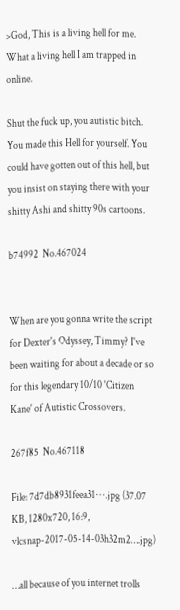>God, This is a living hell for me. What a living hell I am trapped in online.

Shut the fuck up, you autistic bitch. You made this Hell for yourself. You could have gotten out of this hell, but you insist on staying there with your shitty Ashi and shitty 90s cartoons.

b74992  No.467024


When are you gonna write the script for Dexter's Odyssey, Timmy? I've been waiting for about a decade or so for this legendary 10/10 'Citizen Kane' of Autistic Crossovers.

267f85  No.467118

File: 7d7db8931feea31⋯.jpg (37.07 KB, 1280x720, 16:9, vlcsnap-2017-05-14-03h32m2….jpg)

…all because of you internet trolls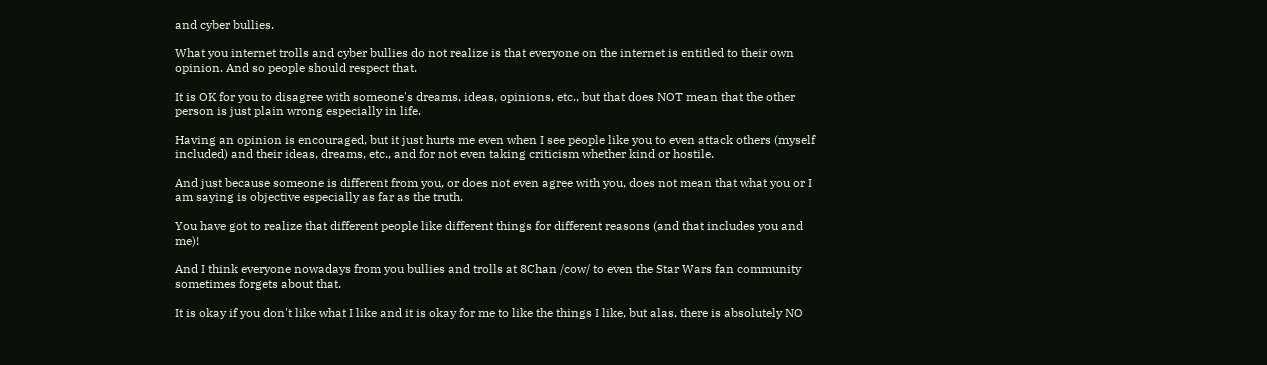and cyber bullies.

What you internet trolls and cyber bullies do not realize is that everyone on the internet is entitled to their own opinion. And so people should respect that.

It is OK for you to disagree with someone's dreams, ideas, opinions, etc., but that does NOT mean that the other person is just plain wrong especially in life.

Having an opinion is encouraged, but it just hurts me even when I see people like you to even attack others (myself included) and their ideas, dreams, etc., and for not even taking criticism whether kind or hostile.

And just because someone is different from you, or does not even agree with you, does not mean that what you or I am saying is objective especially as far as the truth.

You have got to realize that different people like different things for different reasons (and that includes you and me)!

And I think everyone nowadays from you bullies and trolls at 8Chan /cow/ to even the Star Wars fan community sometimes forgets about that.

It is okay if you don't like what I like and it is okay for me to like the things I like, but alas, there is absolutely NO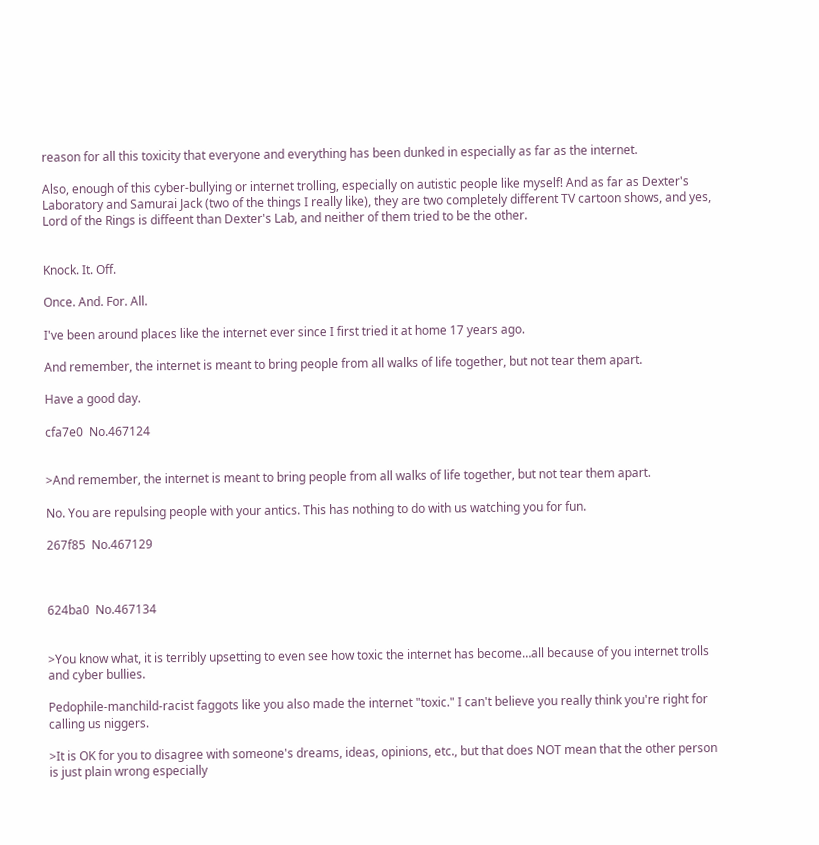reason for all this toxicity that everyone and everything has been dunked in especially as far as the internet.

Also, enough of this cyber-bullying or internet trolling, especially on autistic people like myself! And as far as Dexter's Laboratory and Samurai Jack (two of the things I really like), they are two completely different TV cartoon shows, and yes, Lord of the Rings is diffeent than Dexter's Lab, and neither of them tried to be the other.


Knock. It. Off.

Once. And. For. All.

I've been around places like the internet ever since I first tried it at home 17 years ago.

And remember, the internet is meant to bring people from all walks of life together, but not tear them apart.

Have a good day.

cfa7e0  No.467124


>And remember, the internet is meant to bring people from all walks of life together, but not tear them apart.

No. You are repulsing people with your antics. This has nothing to do with us watching you for fun.

267f85  No.467129



624ba0  No.467134


>You know what, it is terribly upsetting to even see how toxic the internet has become…all because of you internet trolls and cyber bullies.

Pedophile-manchild-racist faggots like you also made the internet "toxic." I can't believe you really think you're right for calling us niggers.

>It is OK for you to disagree with someone's dreams, ideas, opinions, etc., but that does NOT mean that the other person is just plain wrong especially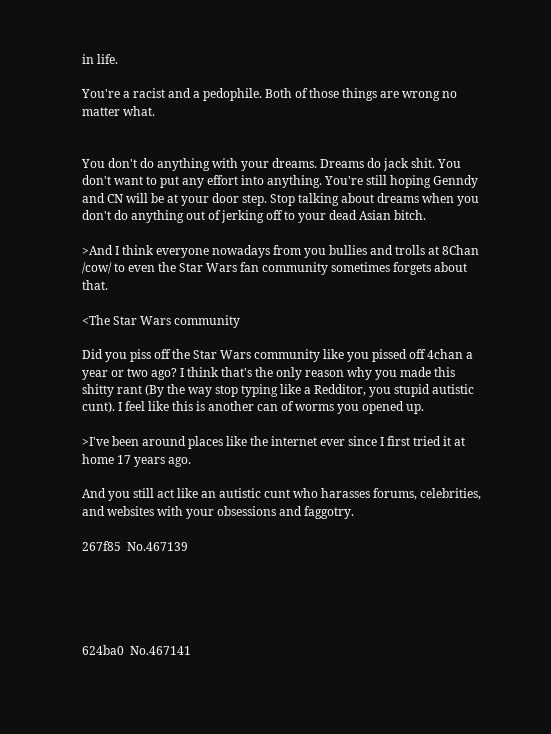in life.

You're a racist and a pedophile. Both of those things are wrong no matter what.


You don't do anything with your dreams. Dreams do jack shit. You don't want to put any effort into anything. You're still hoping Genndy and CN will be at your door step. Stop talking about dreams when you don't do anything out of jerking off to your dead Asian bitch.

>And I think everyone nowadays from you bullies and trolls at 8Chan /cow/ to even the Star Wars fan community sometimes forgets about that.

<The Star Wars community

Did you piss off the Star Wars community like you pissed off 4chan a year or two ago? I think that's the only reason why you made this shitty rant (By the way stop typing like a Redditor, you stupid autistic cunt). I feel like this is another can of worms you opened up.

>I've been around places like the internet ever since I first tried it at home 17 years ago.

And you still act like an autistic cunt who harasses forums, celebrities, and websites with your obsessions and faggotry.

267f85  No.467139





624ba0  No.467141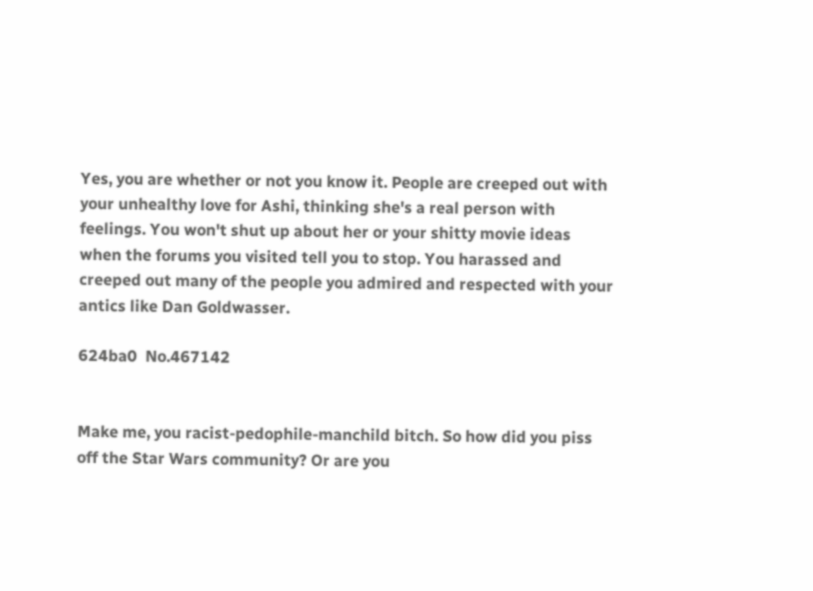Yes, you are whether or not you know it. People are creeped out with your unhealthy love for Ashi, thinking she's a real person with feelings. You won't shut up about her or your shitty movie ideas when the forums you visited tell you to stop. You harassed and creeped out many of the people you admired and respected with your antics like Dan Goldwasser.

624ba0  No.467142


Make me, you racist-pedophile-manchild bitch. So how did you piss off the Star Wars community? Or are you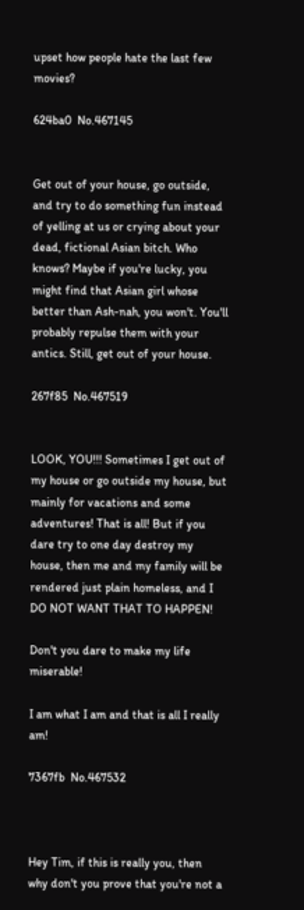upset how people hate the last few movies?

624ba0  No.467145


Get out of your house, go outside, and try to do something fun instead of yelling at us or crying about your dead, fictional Asian bitch. Who knows? Maybe if you're lucky, you might find that Asian girl whose better than Ash-nah, you won't. You'll probably repulse them with your antics. Still, get out of your house.

267f85  No.467519


LOOK, YOU!!! Sometimes I get out of my house or go outside my house, but mainly for vacations and some adventures! That is all! But if you dare try to one day destroy my house, then me and my family will be rendered just plain homeless, and I DO NOT WANT THAT TO HAPPEN!

Don't you dare to make my life miserable!

I am what I am and that is all I really am!

7367fb  No.467532



Hey Tim, if this is really you, then why don't you prove that you're not a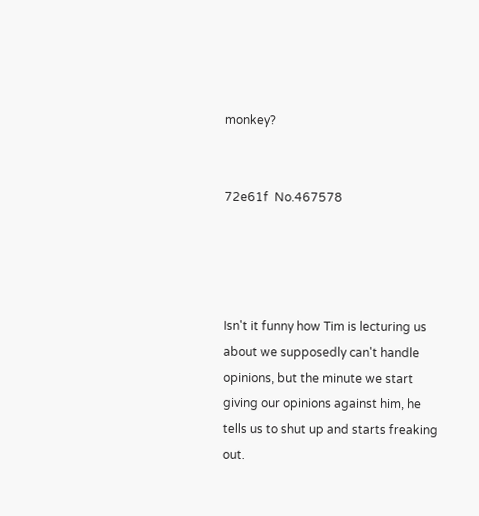monkey?


72e61f  No.467578




Isn't it funny how Tim is lecturing us about we supposedly can't handle opinions, but the minute we start giving our opinions against him, he tells us to shut up and starts freaking out.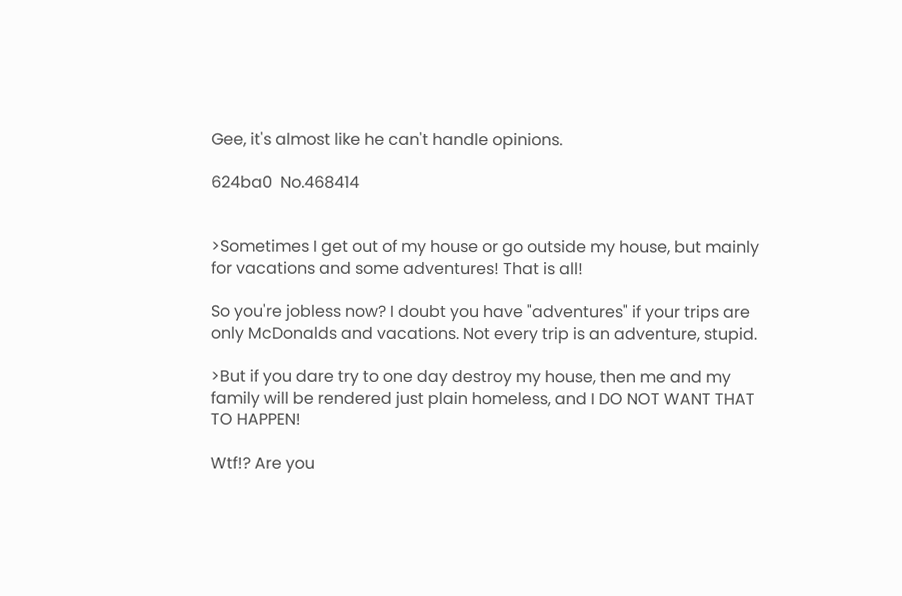Gee, it's almost like he can't handle opinions.

624ba0  No.468414


>Sometimes I get out of my house or go outside my house, but mainly for vacations and some adventures! That is all!

So you're jobless now? I doubt you have "adventures" if your trips are only McDonalds and vacations. Not every trip is an adventure, stupid.

>But if you dare try to one day destroy my house, then me and my family will be rendered just plain homeless, and I DO NOT WANT THAT TO HAPPEN!

Wtf!? Are you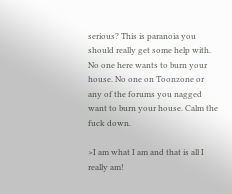serious? This is paranoia you should really get some help with. No one here wants to burn your house. No one on Toonzone or any of the forums you nagged want to burn your house. Calm the fuck down.

>I am what I am and that is all I really am!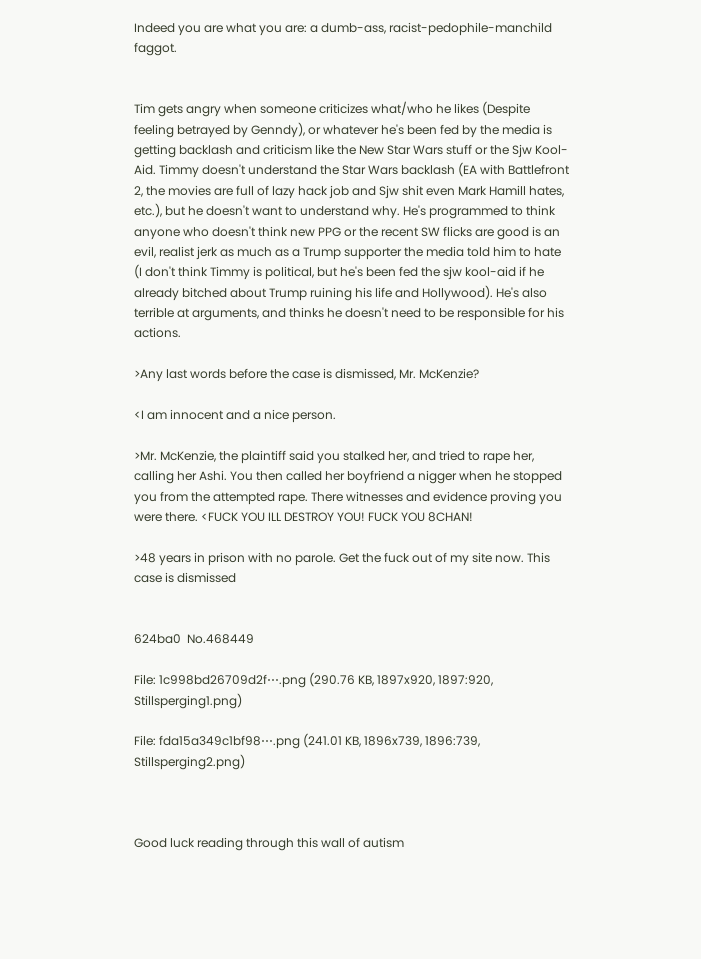Indeed you are what you are: a dumb-ass, racist-pedophile-manchild faggot.


Tim gets angry when someone criticizes what/who he likes (Despite feeling betrayed by Genndy), or whatever he's been fed by the media is getting backlash and criticism like the New Star Wars stuff or the Sjw Kool-Aid. Timmy doesn't understand the Star Wars backlash (EA with Battlefront 2, the movies are full of lazy hack job and Sjw shit even Mark Hamill hates, etc.), but he doesn't want to understand why. He's programmed to think anyone who doesn't think new PPG or the recent SW flicks are good is an evil, realist jerk as much as a Trump supporter the media told him to hate (I don't think Timmy is political, but he's been fed the sjw kool-aid if he already bitched about Trump ruining his life and Hollywood). He's also terrible at arguments, and thinks he doesn't need to be responsible for his actions.

>Any last words before the case is dismissed, Mr. McKenzie?

<I am innocent and a nice person.

>Mr. McKenzie, the plaintiff said you stalked her, and tried to rape her, calling her Ashi. You then called her boyfriend a nigger when he stopped you from the attempted rape. There witnesses and evidence proving you were there. <FUCK YOU ILL DESTROY YOU! FUCK YOU 8CHAN!

>48 years in prison with no parole. Get the fuck out of my site now. This case is dismissed


624ba0  No.468449

File: 1c998bd26709d2f⋯.png (290.76 KB, 1897x920, 1897:920, Stillsperging1.png)

File: fda15a349c1bf98⋯.png (241.01 KB, 1896x739, 1896:739, Stillsperging2.png)



Good luck reading through this wall of autism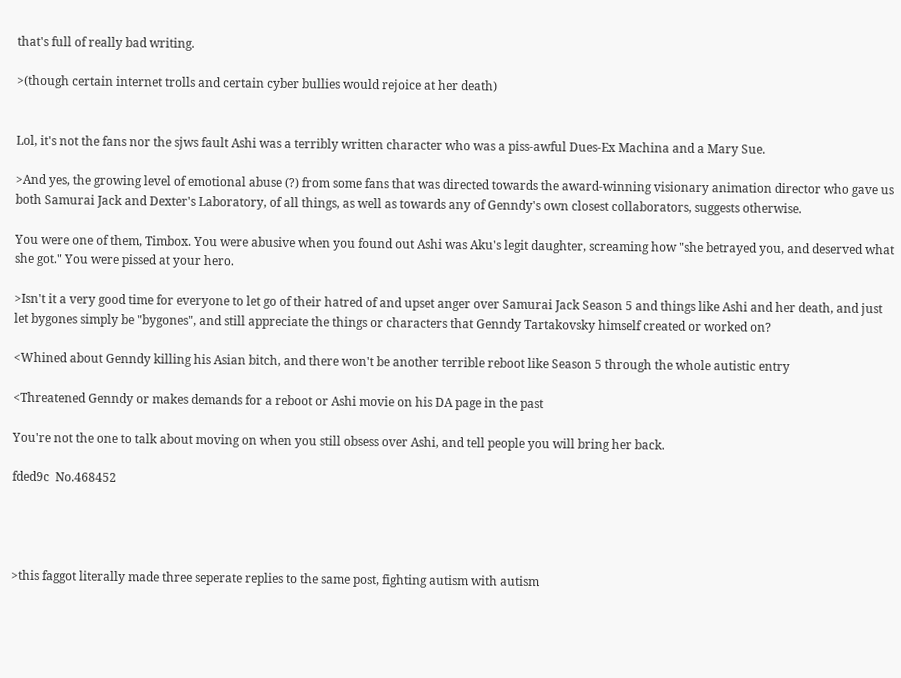that's full of really bad writing.

>(though certain internet trolls and certain cyber bullies would rejoice at her death)


Lol, it's not the fans nor the sjws fault Ashi was a terribly written character who was a piss-awful Dues-Ex Machina and a Mary Sue.

>And yes, the growing level of emotional abuse (?) from some fans that was directed towards the award-winning visionary animation director who gave us both Samurai Jack and Dexter's Laboratory, of all things, as well as towards any of Genndy's own closest collaborators, suggests otherwise.

You were one of them, Timbox. You were abusive when you found out Ashi was Aku's legit daughter, screaming how "she betrayed you, and deserved what she got." You were pissed at your hero.

>Isn't it a very good time for everyone to let go of their hatred of and upset anger over Samurai Jack Season 5 and things like Ashi and her death, and just let bygones simply be "bygones", and still appreciate the things or characters that Genndy Tartakovsky himself created or worked on?

<Whined about Genndy killing his Asian bitch, and there won't be another terrible reboot like Season 5 through the whole autistic entry

<Threatened Genndy or makes demands for a reboot or Ashi movie on his DA page in the past

You're not the one to talk about moving on when you still obsess over Ashi, and tell people you will bring her back.

fded9c  No.468452




>this faggot literally made three seperate replies to the same post, fighting autism with autism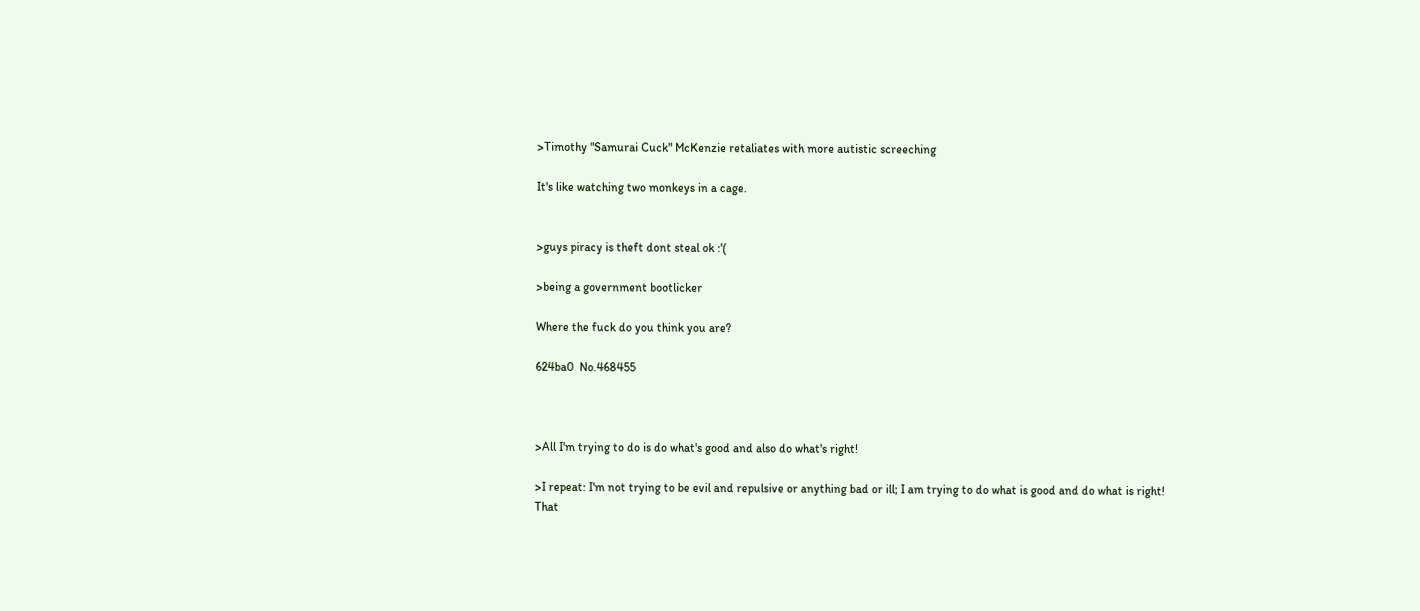>Timothy "Samurai Cuck" McKenzie retaliates with more autistic screeching

It's like watching two monkeys in a cage.


>guys piracy is theft dont steal ok :'(

>being a government bootlicker

Where the fuck do you think you are?

624ba0  No.468455



>All I'm trying to do is do what's good and also do what's right!

>I repeat: I'm not trying to be evil and repulsive or anything bad or ill; I am trying to do what is good and do what is right! That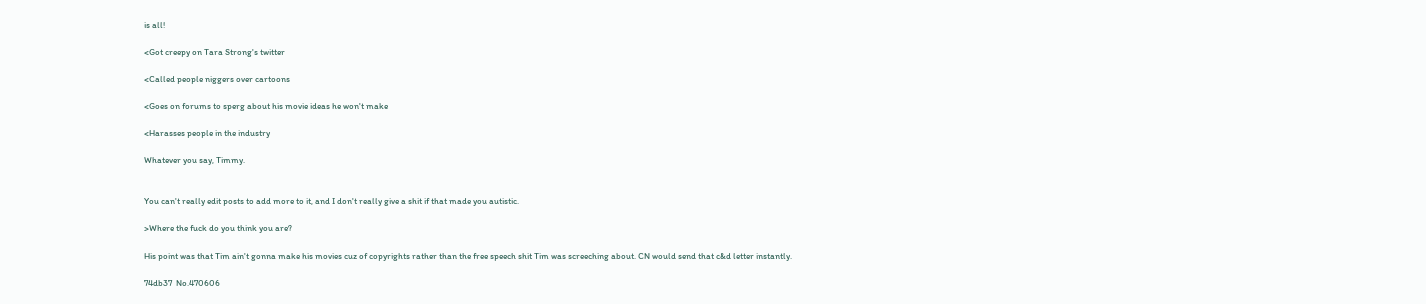is all!

<Got creepy on Tara Strong's twitter

<Called people niggers over cartoons

<Goes on forums to sperg about his movie ideas he won't make

<Harasses people in the industry

Whatever you say, Timmy.


You can't really edit posts to add more to it, and I don't really give a shit if that made you autistic.

>Where the fuck do you think you are?

His point was that Tim ain't gonna make his movies cuz of copyrights rather than the free speech shit Tim was screeching about. CN would send that c&d letter instantly.

74db37  No.470606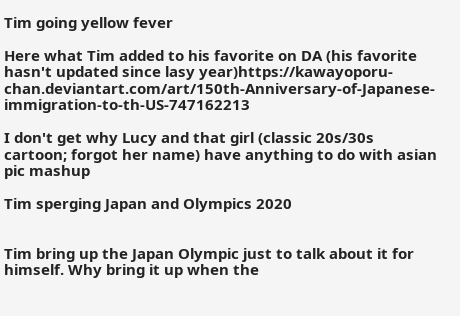Tim going yellow fever

Here what Tim added to his favorite on DA (his favorite hasn't updated since lasy year)https://kawayoporu-chan.deviantart.com/art/150th-Anniversary-of-Japanese-immigration-to-th-US-747162213

I don't get why Lucy and that girl (classic 20s/30s cartoon; forgot her name) have anything to do with asian pic mashup

Tim sperging Japan and Olympics 2020


Tim bring up the Japan Olympic just to talk about it for himself. Why bring it up when the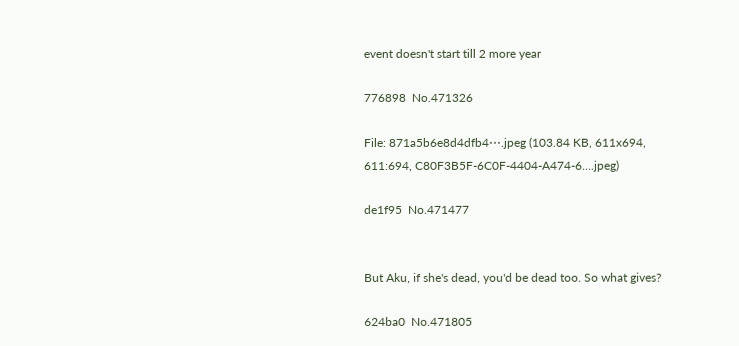event doesn't start till 2 more year

776898  No.471326

File: 871a5b6e8d4dfb4⋯.jpeg (103.84 KB, 611x694, 611:694, C80F3B5F-6C0F-4404-A474-6….jpeg)

de1f95  No.471477


But Aku, if she's dead, you'd be dead too. So what gives?

624ba0  No.471805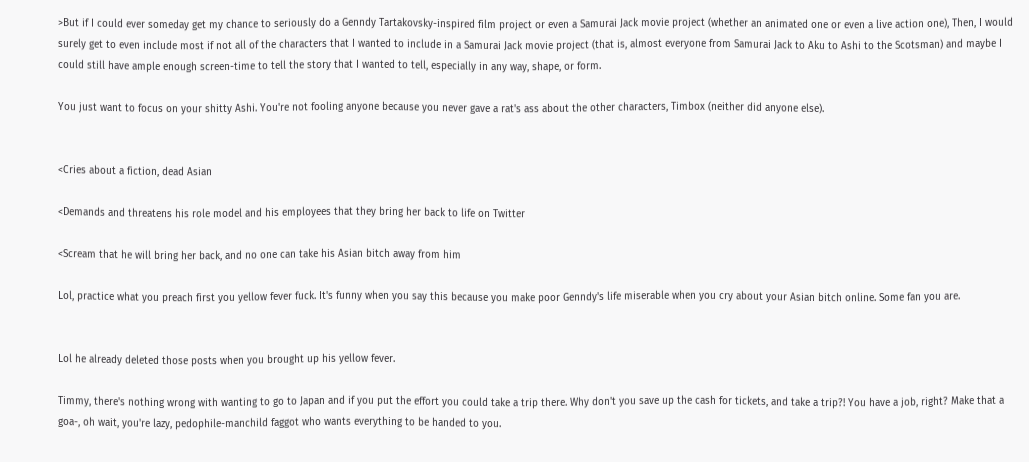>But if I could ever someday get my chance to seriously do a Genndy Tartakovsky-inspired film project or even a Samurai Jack movie project (whether an animated one or even a live action one), Then, I would surely get to even include most if not all of the characters that I wanted to include in a Samurai Jack movie project (that is, almost everyone from Samurai Jack to Aku to Ashi to the Scotsman) and maybe I could still have ample enough screen-time to tell the story that I wanted to tell, especially in any way, shape, or form.

You just want to focus on your shitty Ashi. You're not fooling anyone because you never gave a rat's ass about the other characters, Timbox (neither did anyone else).


<Cries about a fiction, dead Asian

<Demands and threatens his role model and his employees that they bring her back to life on Twitter

<Scream that he will bring her back, and no one can take his Asian bitch away from him

Lol, practice what you preach first you yellow fever fuck. It's funny when you say this because you make poor Genndy's life miserable when you cry about your Asian bitch online. Some fan you are.


Lol he already deleted those posts when you brought up his yellow fever.

Timmy, there's nothing wrong with wanting to go to Japan and if you put the effort you could take a trip there. Why don't you save up the cash for tickets, and take a trip?! You have a job, right? Make that a goa-, oh wait, you're lazy, pedophile-manchild faggot who wants everything to be handed to you.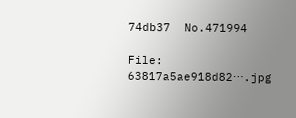74db37  No.471994

File: 63817a5ae918d82⋯.jpg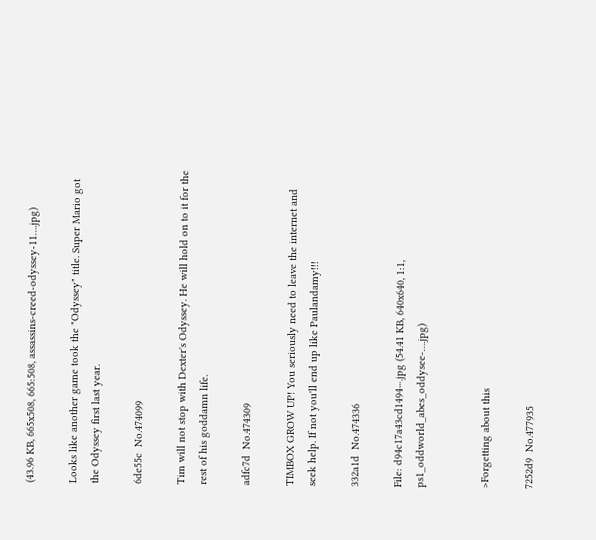(43.96 KB, 665x508, 665:508, assassins-creed-odyssey-11….jpg)

Looks like another game took the "Odyssey" title. Super Mario got the Odyssey first last year.

6de55c  No.474099

Tim will not stop with Dexter's Odyssey. He will hold on to it for the rest of his goddamn life.

adfc7d  No.474309

TIMBOX GROW UP! You seriously need to leave the internet and seek help. If not you'll end up like Paulandamy!!!

332a1d  No.474336

File: d94c17a43cd1494⋯.jpg (54.41 KB, 640x640, 1:1, ps1_oddworld_abes_oddysee-….jpg)


>Forgetting about this

7252d9  No.477935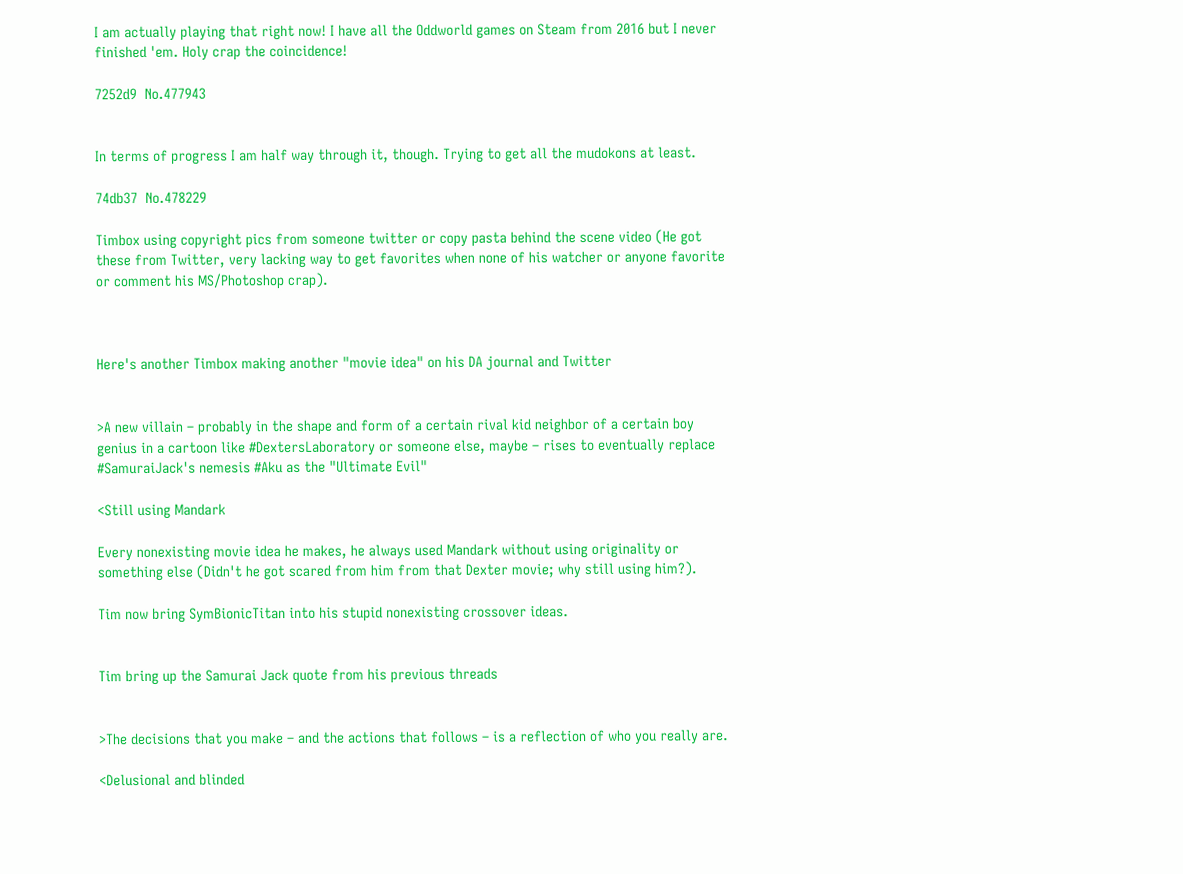I am actually playing that right now! I have all the Oddworld games on Steam from 2016 but I never finished 'em. Holy crap the coincidence!

7252d9  No.477943


In terms of progress I am half way through it, though. Trying to get all the mudokons at least.

74db37  No.478229

Timbox using copyright pics from someone twitter or copy pasta behind the scene video (He got these from Twitter, very lacking way to get favorites when none of his watcher or anyone favorite or comment his MS/Photoshop crap).



Here's another Timbox making another "movie idea" on his DA journal and Twitter


>A new villain – probably in the shape and form of a certain rival kid neighbor of a certain boy genius in a cartoon like #DextersLaboratory or someone else, maybe – rises to eventually replace #SamuraiJack's nemesis #Aku as the "Ultimate Evil"

<Still using Mandark

Every nonexisting movie idea he makes, he always used Mandark without using originality or something else (Didn't he got scared from him from that Dexter movie; why still using him?).

Tim now bring SymBionicTitan into his stupid nonexisting crossover ideas.


Tim bring up the Samurai Jack quote from his previous threads


>The decisions that you make – and the actions that follows – is a reflection of who you really are.

<Delusional and blinded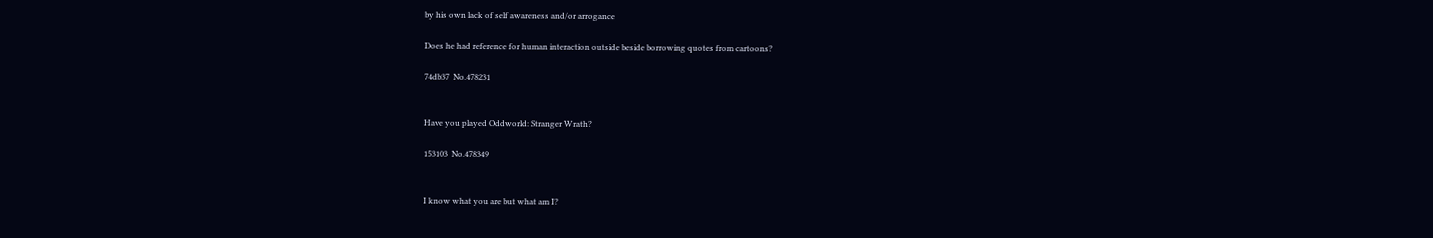by his own lack of self awareness and/or arrogance

Does he had reference for human interaction outside beside borrowing quotes from cartoons?

74db37  No.478231


Have you played Oddworld: Stranger Wrath?

153103  No.478349


I know what you are but what am I?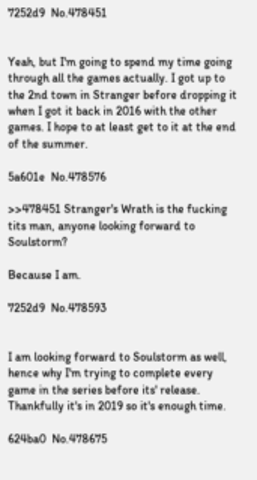7252d9  No.478451


Yeah, but I'm going to spend my time going through all the games actually. I got up to the 2nd town in Stranger before dropping it when I got it back in 2016 with the other games. I hope to at least get to it at the end of the summer.

5a601e  No.478576

>>478451 Stranger's Wrath is the fucking tits man, anyone looking forward to Soulstorm?

Because I am.

7252d9  No.478593


I am looking forward to Soulstorm as well, hence why I'm trying to complete every game in the series before its' release. Thankfully it's in 2019 so it's enough time.

624ba0  No.478675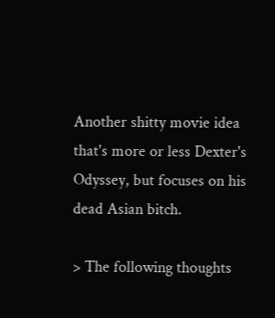Another shitty movie idea that's more or less Dexter's Odyssey, but focuses on his dead Asian bitch.

> The following thoughts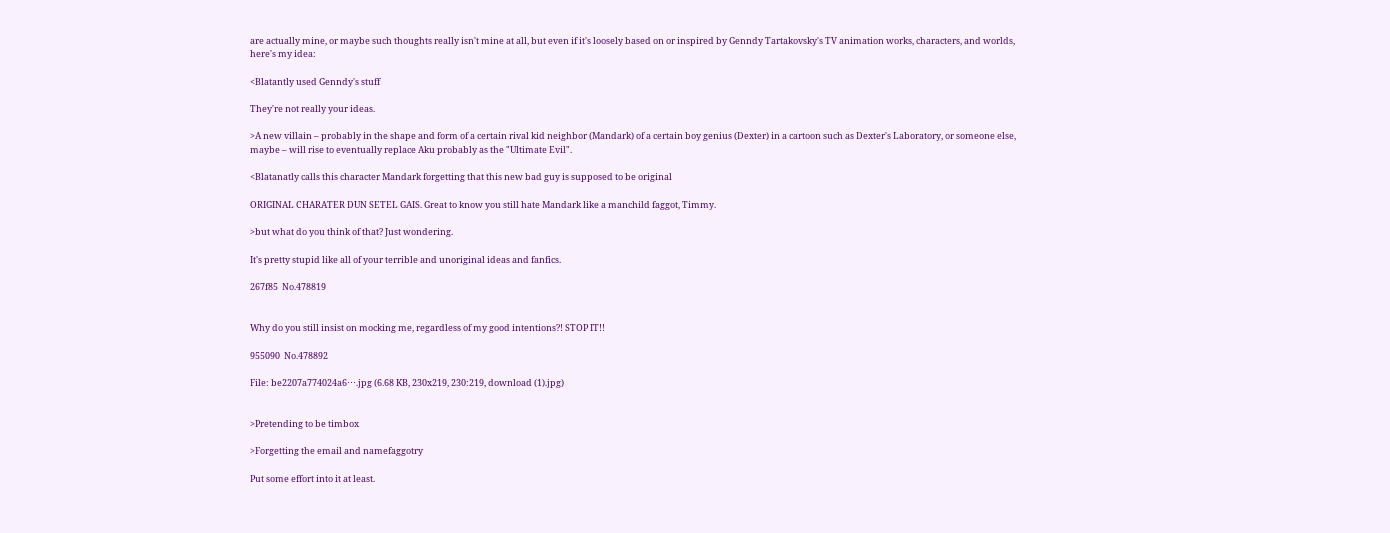are actually mine, or maybe such thoughts really isn't mine at all, but even if it's loosely based on or inspired by Genndy Tartakovsky's TV animation works, characters, and worlds, here's my idea:

<Blatantly used Genndy's stuff

They're not really your ideas.

>A new villain – probably in the shape and form of a certain rival kid neighbor (Mandark) of a certain boy genius (Dexter) in a cartoon such as Dexter's Laboratory, or someone else, maybe – will rise to eventually replace Aku probably as the "Ultimate Evil".

<Blatanatly calls this character Mandark forgetting that this new bad guy is supposed to be original

ORIGINAL CHARATER DUN SETEL GAIS. Great to know you still hate Mandark like a manchild faggot, Timmy.

>but what do you think of that? Just wondering.

It's pretty stupid like all of your terrible and unoriginal ideas and fanfics.

267f85  No.478819


Why do you still insist on mocking me, regardless of my good intentions?! STOP IT!!

955090  No.478892

File: be2207a774024a6⋯.jpg (6.68 KB, 230x219, 230:219, download (1).jpg)


>Pretending to be timbox

>Forgetting the email and namefaggotry

Put some effort into it at least.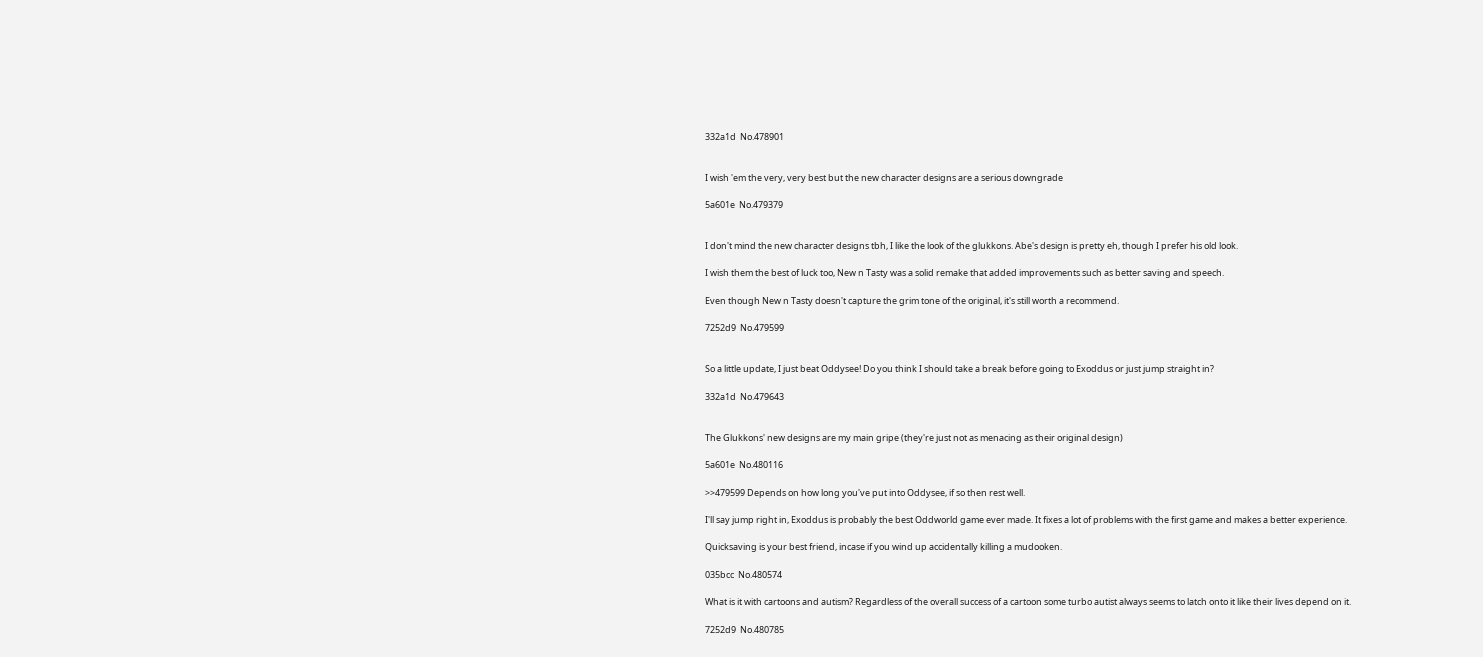332a1d  No.478901


I wish 'em the very, very best but the new character designs are a serious downgrade

5a601e  No.479379


I don't mind the new character designs tbh, I like the look of the glukkons. Abe's design is pretty eh, though I prefer his old look.

I wish them the best of luck too, New n Tasty was a solid remake that added improvements such as better saving and speech.

Even though New n Tasty doesn't capture the grim tone of the original, it's still worth a recommend.

7252d9  No.479599


So a little update, I just beat Oddysee! Do you think I should take a break before going to Exoddus or just jump straight in?

332a1d  No.479643


The Glukkons' new designs are my main gripe (they're just not as menacing as their original design)

5a601e  No.480116

>>479599 Depends on how long you've put into Oddysee, if so then rest well.

I'll say jump right in, Exoddus is probably the best Oddworld game ever made. It fixes a lot of problems with the first game and makes a better experience.

Quicksaving is your best friend, incase if you wind up accidentally killing a mudooken.

035bcc  No.480574

What is it with cartoons and autism? Regardless of the overall success of a cartoon some turbo autist always seems to latch onto it like their lives depend on it.

7252d9  No.480785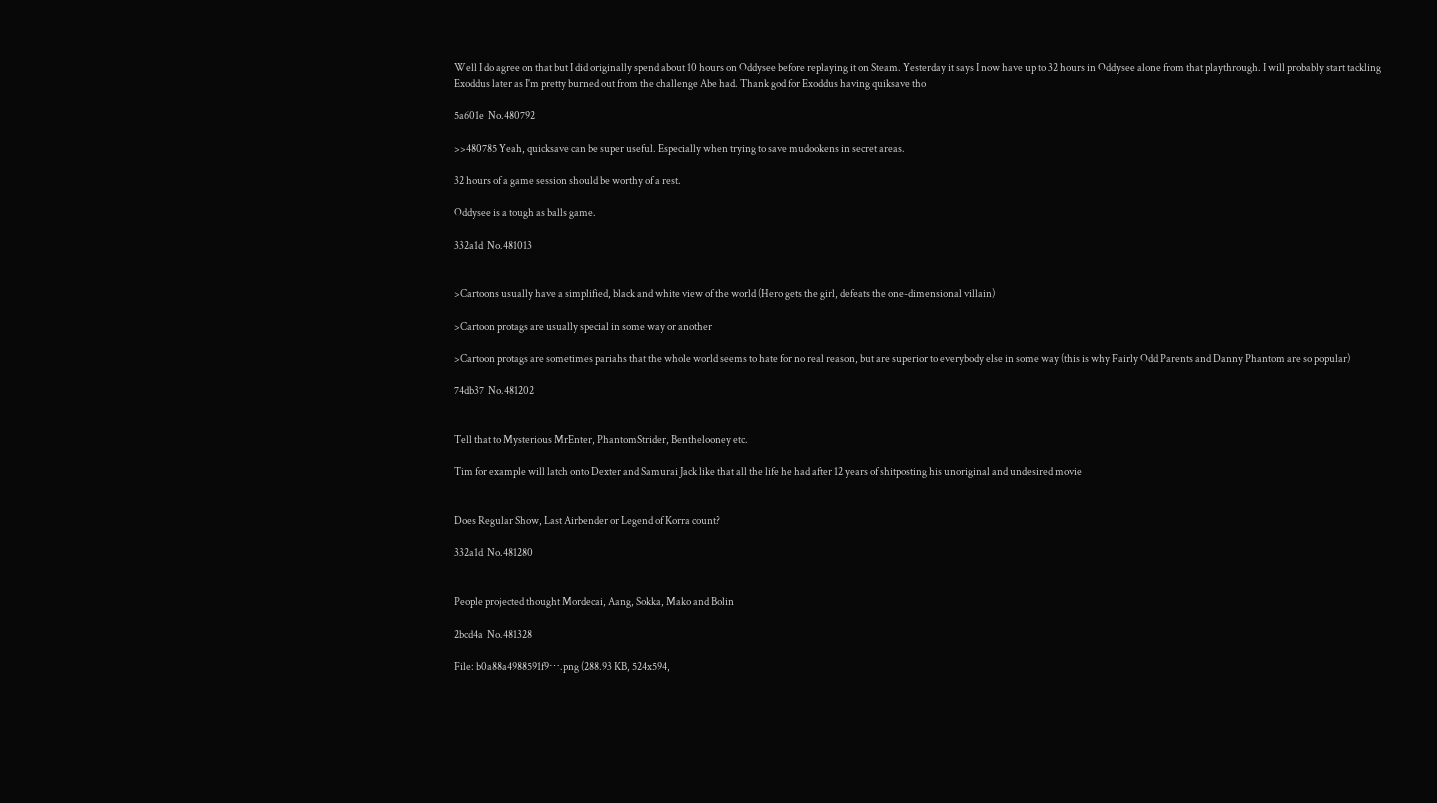Well I do agree on that but I did originally spend about 10 hours on Oddysee before replaying it on Steam. Yesterday it says I now have up to 32 hours in Oddysee alone from that playthrough. I will probably start tackling Exoddus later as I'm pretty burned out from the challenge Abe had. Thank god for Exoddus having quiksave tho

5a601e  No.480792

>>480785 Yeah, quicksave can be super useful. Especially when trying to save mudookens in secret areas.

32 hours of a game session should be worthy of a rest.

Oddysee is a tough as balls game.

332a1d  No.481013


>Cartoons usually have a simplified, black and white view of the world (Hero gets the girl, defeats the one-dimensional villain)

>Cartoon protags are usually special in some way or another

>Cartoon protags are sometimes pariahs that the whole world seems to hate for no real reason, but are superior to everybody else in some way (this is why Fairly Odd Parents and Danny Phantom are so popular)

74db37  No.481202


Tell that to Mysterious MrEnter, PhantomStrider, Benthelooney etc.

Tim for example will latch onto Dexter and Samurai Jack like that all the life he had after 12 years of shitposting his unoriginal and undesired movie


Does Regular Show, Last Airbender or Legend of Korra count?

332a1d  No.481280


People projected thought Mordecai, Aang, Sokka, Mako and Bolin

2bcd4a  No.481328

File: b0a88a4988591f9⋯.png (288.93 KB, 524x594,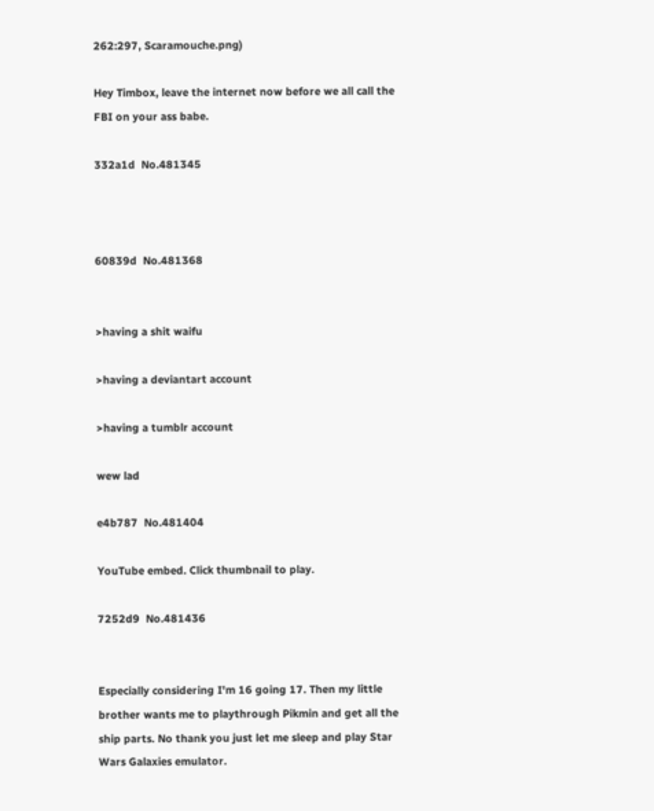262:297, Scaramouche.png)

Hey Timbox, leave the internet now before we all call the FBI on your ass babe.

332a1d  No.481345



60839d  No.481368


>having a shit waifu

>having a deviantart account

>having a tumblr account

wew lad

e4b787  No.481404

YouTube embed. Click thumbnail to play.

7252d9  No.481436


Especially considering I'm 16 going 17. Then my little brother wants me to playthrough Pikmin and get all the ship parts. No thank you just let me sleep and play Star Wars Galaxies emulator.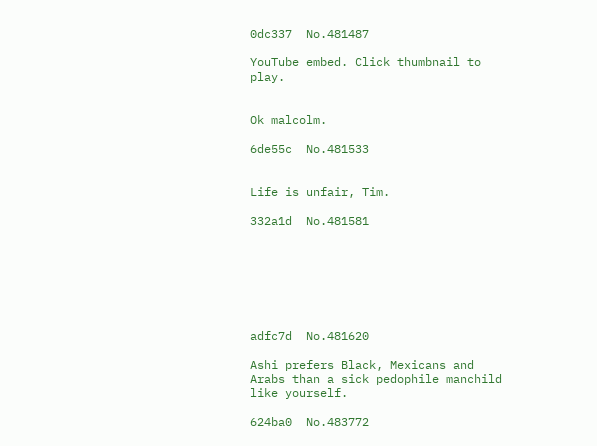0dc337  No.481487

YouTube embed. Click thumbnail to play.


Ok malcolm.

6de55c  No.481533


Life is unfair, Tim.

332a1d  No.481581







adfc7d  No.481620

Ashi prefers Black, Mexicans and Arabs than a sick pedophile manchild like yourself.

624ba0  No.483772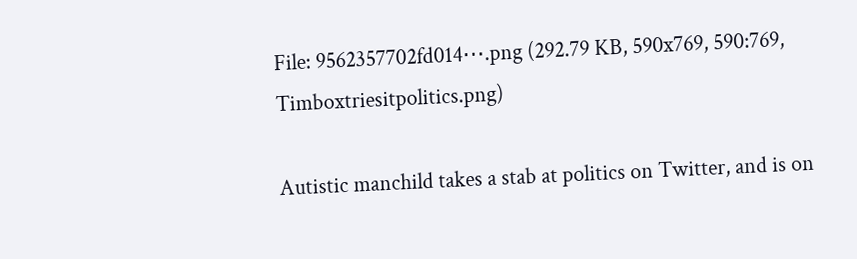File: 9562357702fd014⋯.png (292.79 KB, 590x769, 590:769, Timboxtriesitpolitics.png)

Autistic manchild takes a stab at politics on Twitter, and is on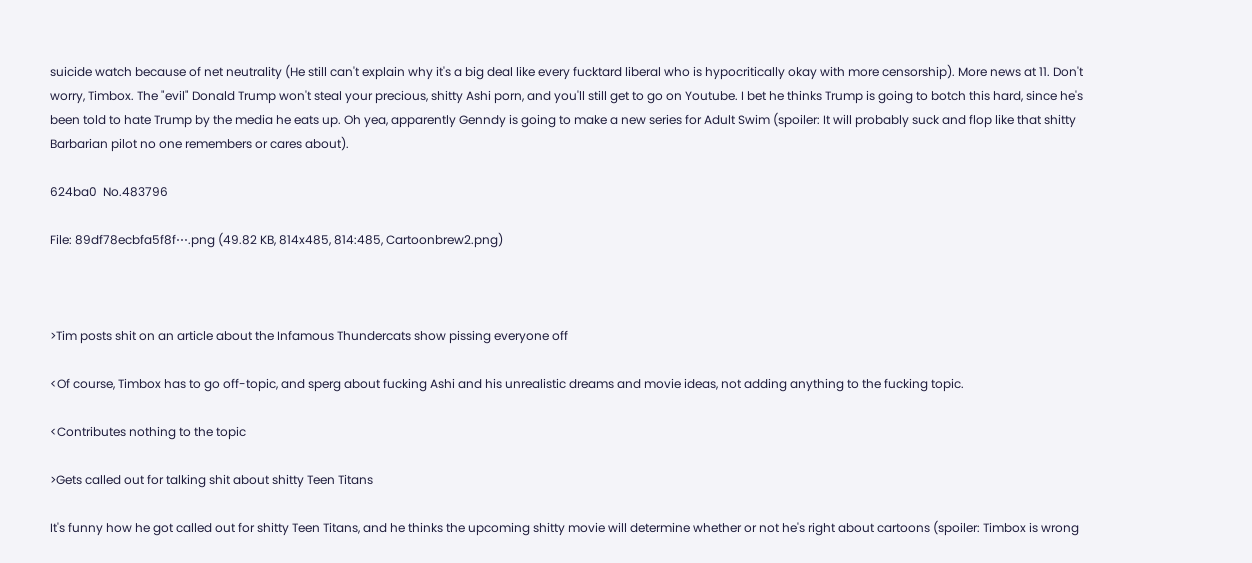suicide watch because of net neutrality (He still can't explain why it's a big deal like every fucktard liberal who is hypocritically okay with more censorship). More news at 11. Don't worry, Timbox. The "evil" Donald Trump won't steal your precious, shitty Ashi porn, and you'll still get to go on Youtube. I bet he thinks Trump is going to botch this hard, since he's been told to hate Trump by the media he eats up. Oh yea, apparently Genndy is going to make a new series for Adult Swim (spoiler: It will probably suck and flop like that shitty Barbarian pilot no one remembers or cares about).

624ba0  No.483796

File: 89df78ecbfa5f8f⋯.png (49.82 KB, 814x485, 814:485, Cartoonbrew2.png)



>Tim posts shit on an article about the Infamous Thundercats show pissing everyone off

<Of course, Timbox has to go off-topic, and sperg about fucking Ashi and his unrealistic dreams and movie ideas, not adding anything to the fucking topic.

<Contributes nothing to the topic

>Gets called out for talking shit about shitty Teen Titans

It's funny how he got called out for shitty Teen Titans, and he thinks the upcoming shitty movie will determine whether or not he's right about cartoons (spoiler: Timbox is wrong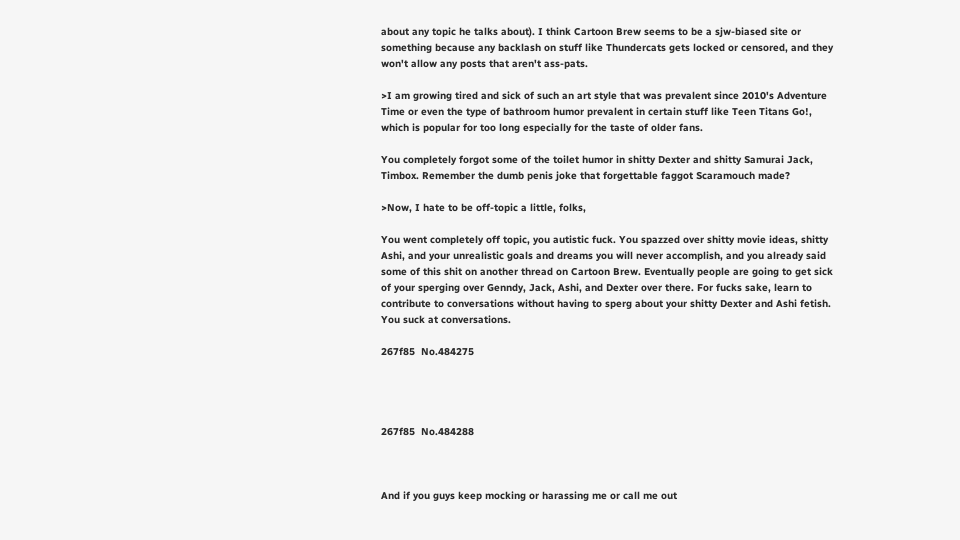about any topic he talks about). I think Cartoon Brew seems to be a sjw-biased site or something because any backlash on stuff like Thundercats gets locked or censored, and they won't allow any posts that aren't ass-pats.

>I am growing tired and sick of such an art style that was prevalent since 2010's Adventure Time or even the type of bathroom humor prevalent in certain stuff like Teen Titans Go!, which is popular for too long especially for the taste of older fans.

You completely forgot some of the toilet humor in shitty Dexter and shitty Samurai Jack, Timbox. Remember the dumb penis joke that forgettable faggot Scaramouch made?

>Now, I hate to be off-topic a little, folks,

You went completely off topic, you autistic fuck. You spazzed over shitty movie ideas, shitty Ashi, and your unrealistic goals and dreams you will never accomplish, and you already said some of this shit on another thread on Cartoon Brew. Eventually people are going to get sick of your sperging over Genndy, Jack, Ashi, and Dexter over there. For fucks sake, learn to contribute to conversations without having to sperg about your shitty Dexter and Ashi fetish. You suck at conversations.

267f85  No.484275




267f85  No.484288



And if you guys keep mocking or harassing me or call me out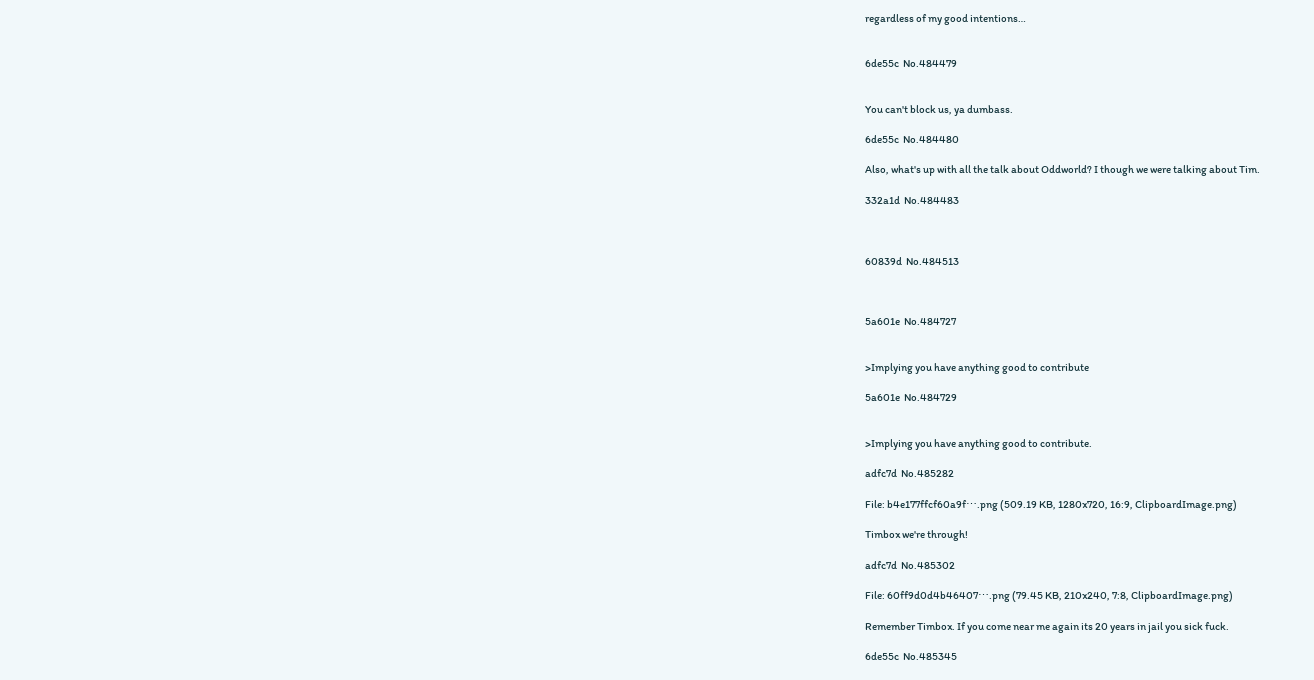regardless of my good intentions…


6de55c  No.484479


You can't block us, ya dumbass.

6de55c  No.484480

Also, what's up with all the talk about Oddworld? I though we were talking about Tim.

332a1d  No.484483



60839d  No.484513



5a601e  No.484727


>Implying you have anything good to contribute

5a601e  No.484729


>Implying you have anything good to contribute.

adfc7d  No.485282

File: b4e177ffcf60a9f⋯.png (509.19 KB, 1280x720, 16:9, ClipboardImage.png)

Timbox we're through!

adfc7d  No.485302

File: 60ff9d0d4b46407⋯.png (79.45 KB, 210x240, 7:8, ClipboardImage.png)

Remember Timbox. If you come near me again its 20 years in jail you sick fuck.

6de55c  No.485345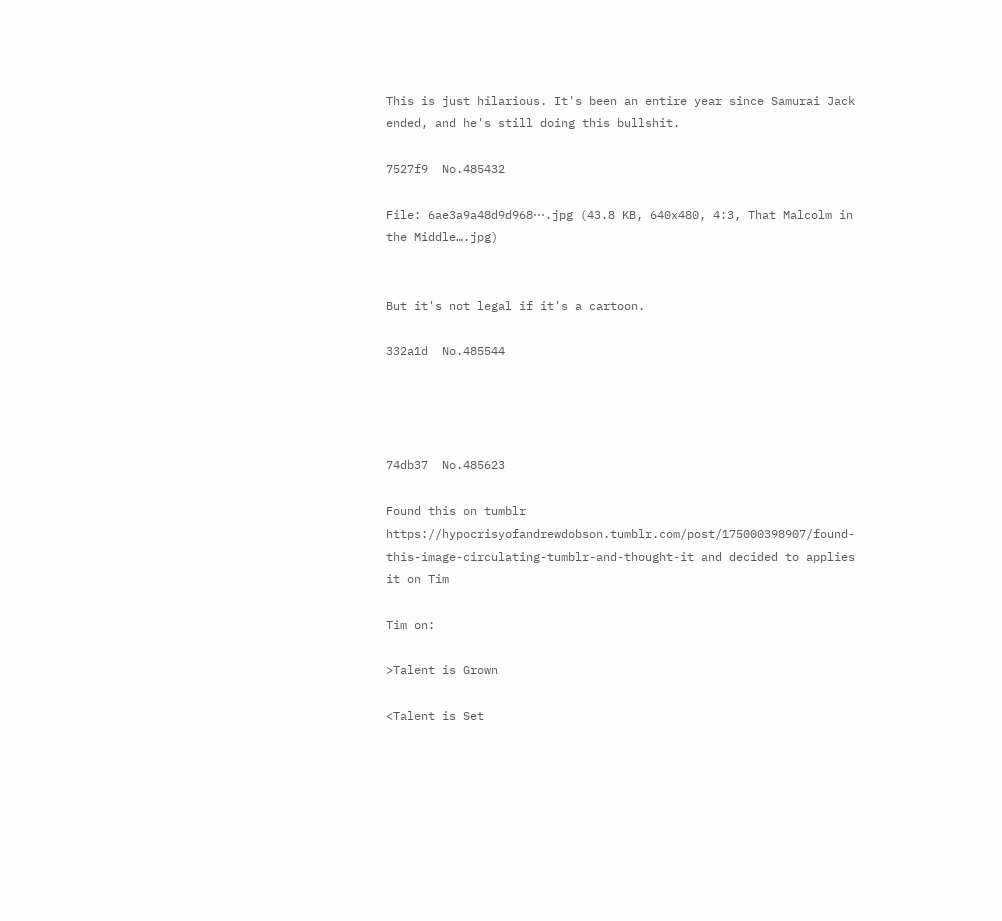This is just hilarious. It's been an entire year since Samurai Jack ended, and he's still doing this bullshit.

7527f9  No.485432

File: 6ae3a9a48d9d968⋯.jpg (43.8 KB, 640x480, 4:3, That Malcolm in the Middle….jpg)


But it's not legal if it's a cartoon.

332a1d  No.485544




74db37  No.485623

Found this on tumblr https://hypocrisyofandrewdobson.tumblr.com/post/175000398907/found-this-image-circulating-tumblr-and-thought-it and decided to applies it on Tim

Tim on:

>Talent is Grown

<Talent is Set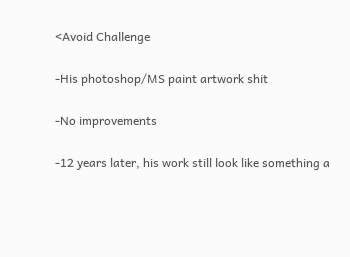<Avoid Challenge

-His photoshop/MS paint artwork shit

-No improvements

-12 years later, his work still look like something a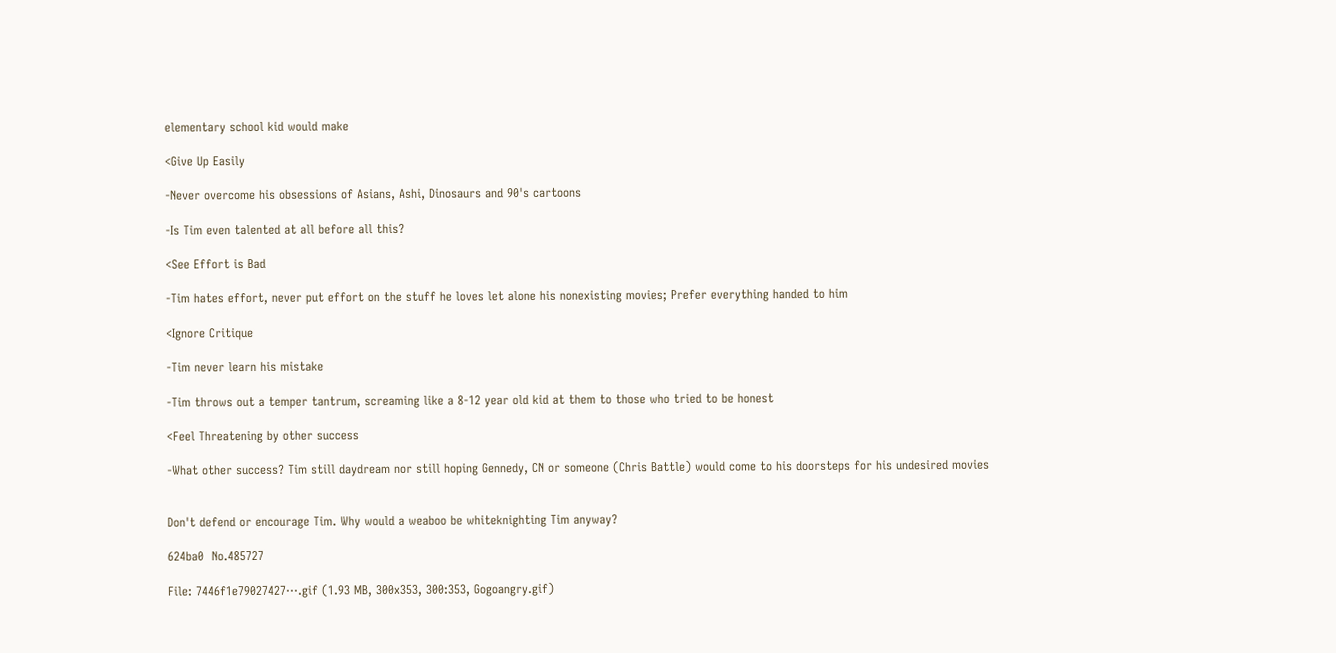elementary school kid would make

<Give Up Easily

-Never overcome his obsessions of Asians, Ashi, Dinosaurs and 90's cartoons

-Is Tim even talented at all before all this?

<See Effort is Bad

-Tim hates effort, never put effort on the stuff he loves let alone his nonexisting movies; Prefer everything handed to him

<Ignore Critique

-Tim never learn his mistake

-Tim throws out a temper tantrum, screaming like a 8-12 year old kid at them to those who tried to be honest

<Feel Threatening by other success

-What other success? Tim still daydream nor still hoping Gennedy, CN or someone (Chris Battle) would come to his doorsteps for his undesired movies


Don't defend or encourage Tim. Why would a weaboo be whiteknighting Tim anyway?

624ba0  No.485727

File: 7446f1e79027427⋯.gif (1.93 MB, 300x353, 300:353, Gogoangry.gif)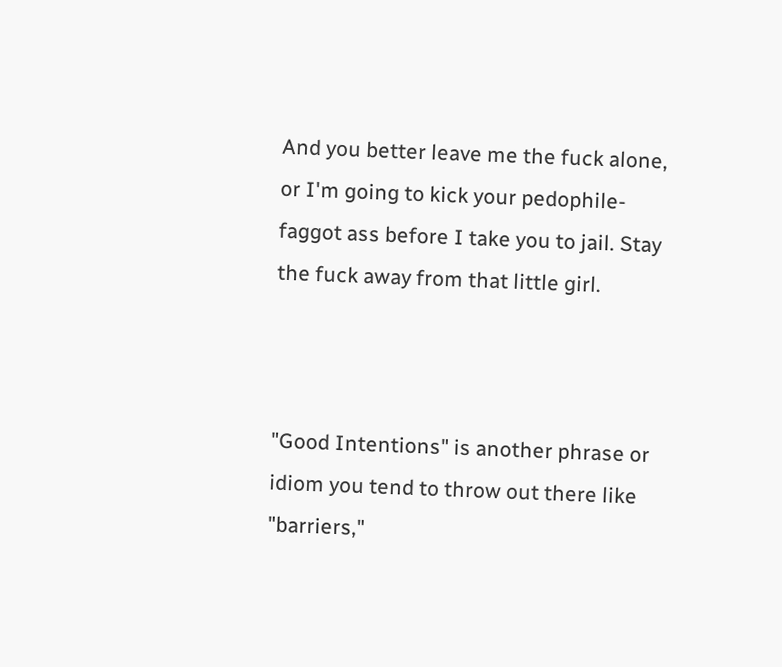And you better leave me the fuck alone, or I'm going to kick your pedophile-faggot ass before I take you to jail. Stay the fuck away from that little girl.



"Good Intentions" is another phrase or idiom you tend to throw out there like "barriers,"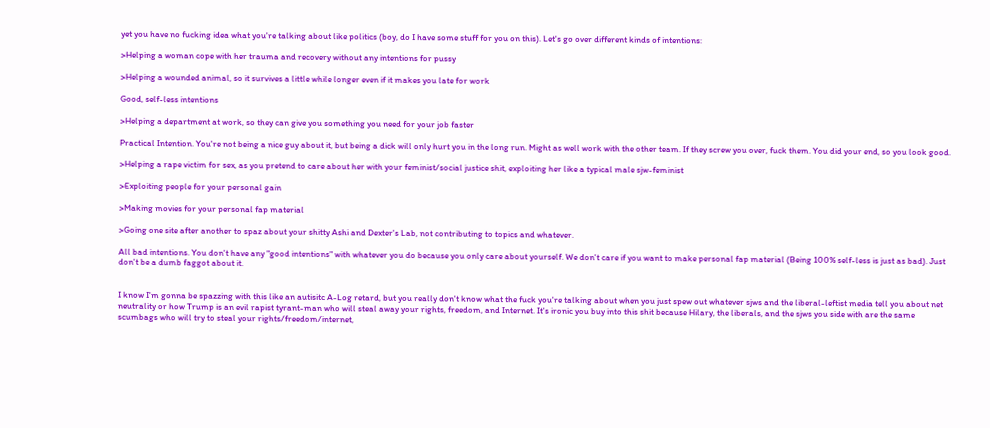yet you have no fucking idea what you're talking about like politics (boy, do I have some stuff for you on this). Let's go over different kinds of intentions:

>Helping a woman cope with her trauma and recovery without any intentions for pussy

>Helping a wounded animal, so it survives a little while longer even if it makes you late for work

Good, self-less intentions

>Helping a department at work, so they can give you something you need for your job faster

Practical Intention. You're not being a nice guy about it, but being a dick will only hurt you in the long run. Might as well work with the other team. If they screw you over, fuck them. You did your end, so you look good.

>Helping a rape victim for sex, as you pretend to care about her with your feminist/social justice shit, exploiting her like a typical male sjw-feminist

>Exploiting people for your personal gain

>Making movies for your personal fap material

>Going one site after another to spaz about your shitty Ashi and Dexter's Lab, not contributing to topics and whatever.

All bad intentions. You don't have any "good intentions" with whatever you do because you only care about yourself. We don't care if you want to make personal fap material (Being 100% self-less is just as bad). Just don't be a dumb faggot about it.


I know I'm gonna be spazzing with this like an autisitc A-Log retard, but you really don't know what the fuck you're talking about when you just spew out whatever sjws and the liberal-leftist media tell you about net neutrality or how Trump is an evil rapist tyrant-man who will steal away your rights, freedom, and Internet. It's ironic you buy into this shit because Hilary, the liberals, and the sjws you side with are the same scumbags who will try to steal your rights/freedom/internet,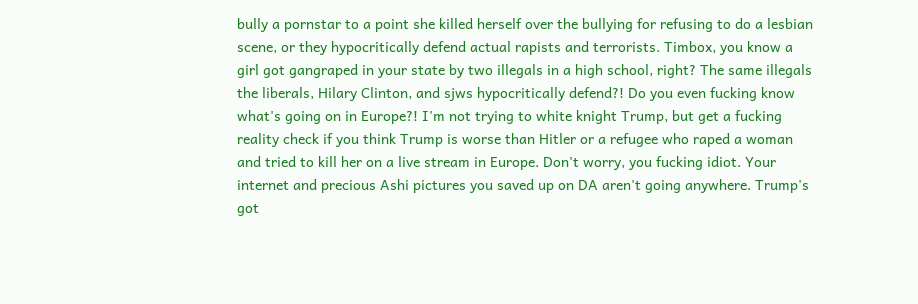bully a pornstar to a point she killed herself over the bullying for refusing to do a lesbian scene, or they hypocritically defend actual rapists and terrorists. Timbox, you know a girl got gangraped in your state by two illegals in a high school, right? The same illegals the liberals, Hilary Clinton, and sjws hypocritically defend?! Do you even fucking know what's going on in Europe?! I'm not trying to white knight Trump, but get a fucking reality check if you think Trump is worse than Hitler or a refugee who raped a woman and tried to kill her on a live stream in Europe. Don't worry, you fucking idiot. Your internet and precious Ashi pictures you saved up on DA aren't going anywhere. Trump's got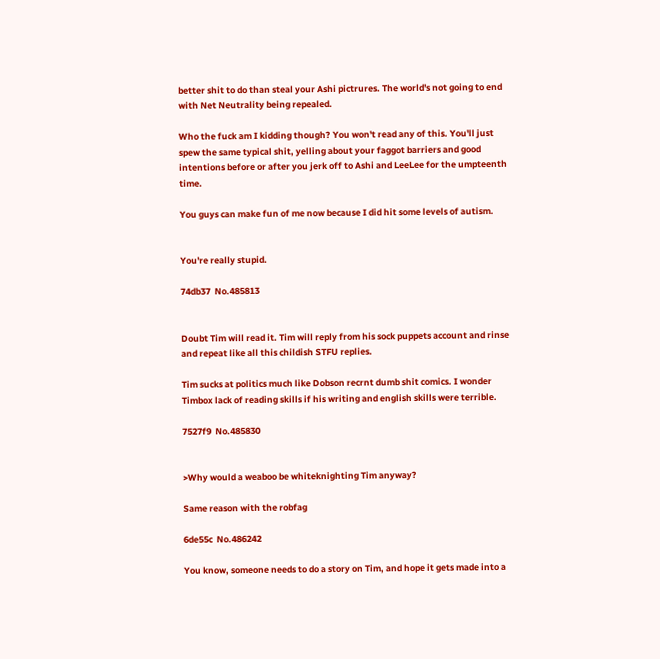better shit to do than steal your Ashi pictrures. The world's not going to end with Net Neutrality being repealed.

Who the fuck am I kidding though? You won't read any of this. You'll just spew the same typical shit, yelling about your faggot barriers and good intentions before or after you jerk off to Ashi and LeeLee for the umpteenth time.

You guys can make fun of me now because I did hit some levels of autism.


You're really stupid.

74db37  No.485813


Doubt Tim will read it. Tim will reply from his sock puppets account and rinse and repeat like all this childish STFU replies.

Tim sucks at politics much like Dobson recrnt dumb shit comics. I wonder Timbox lack of reading skills if his writing and english skills were terrible.

7527f9  No.485830


>Why would a weaboo be whiteknighting Tim anyway?

Same reason with the robfag

6de55c  No.486242

You know, someone needs to do a story on Tim, and hope it gets made into a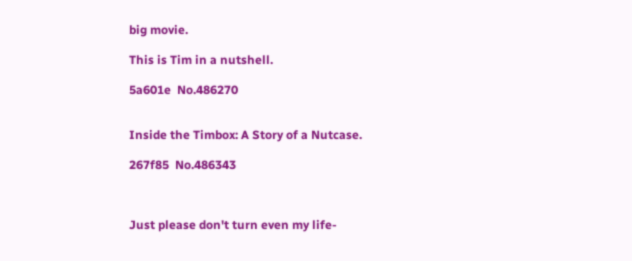big movie.

This is Tim in a nutshell.

5a601e  No.486270


Inside the Timbox: A Story of a Nutcase.

267f85  No.486343



Just please don't turn even my life-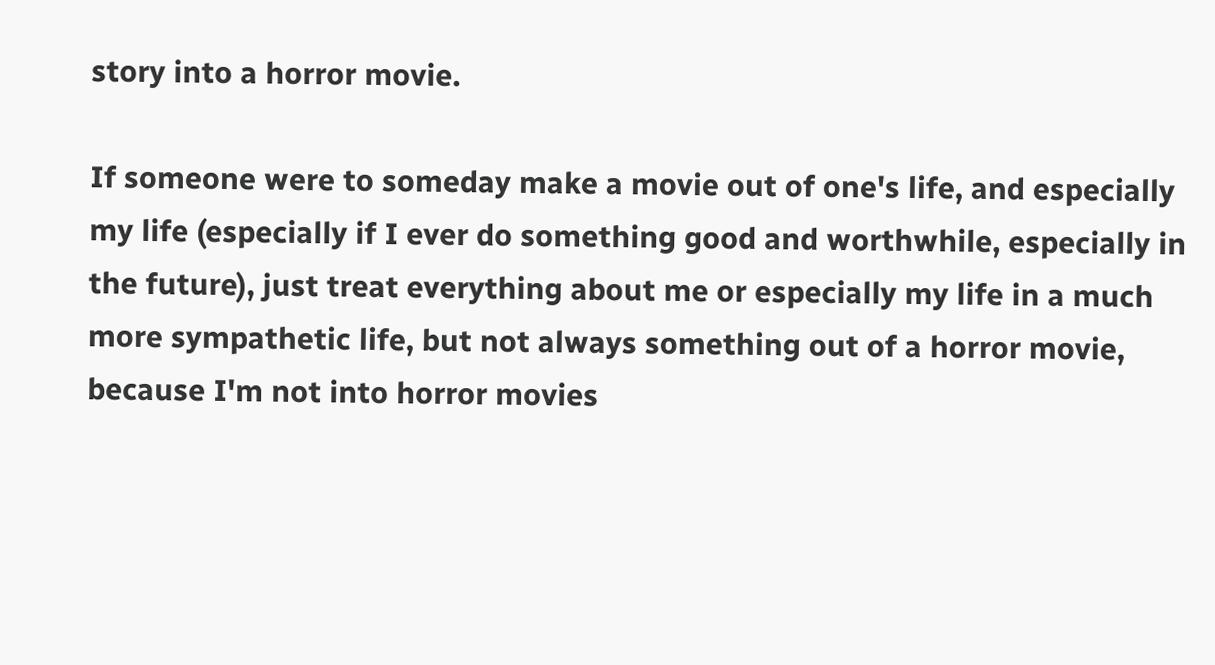story into a horror movie.

If someone were to someday make a movie out of one's life, and especially my life (especially if I ever do something good and worthwhile, especially in the future), just treat everything about me or especially my life in a much more sympathetic life, but not always something out of a horror movie, because I'm not into horror movies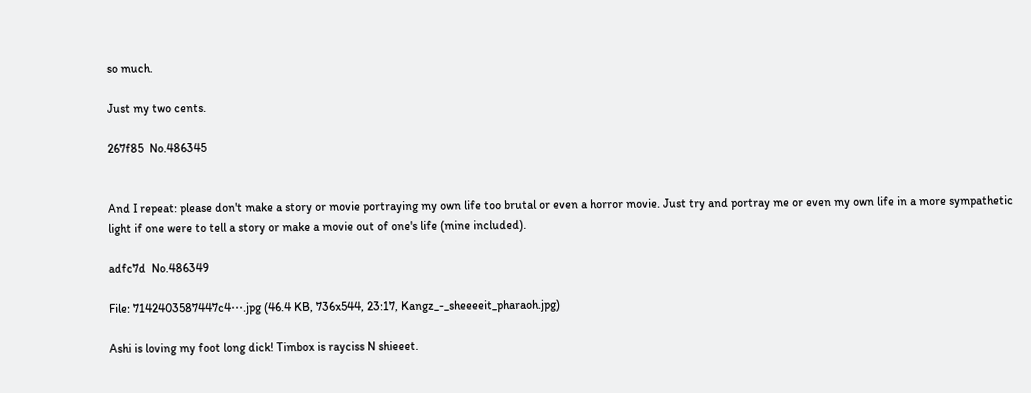so much.

Just my two cents.

267f85  No.486345


And I repeat: please don't make a story or movie portraying my own life too brutal or even a horror movie. Just try and portray me or even my own life in a more sympathetic light if one were to tell a story or make a movie out of one's life (mine included).

adfc7d  No.486349

File: 7142403587447c4⋯.jpg (46.4 KB, 736x544, 23:17, Kangz_-_sheeeeit_pharaoh.jpg)

Ashi is loving my foot long dick! Timbox is rayciss N shieeet.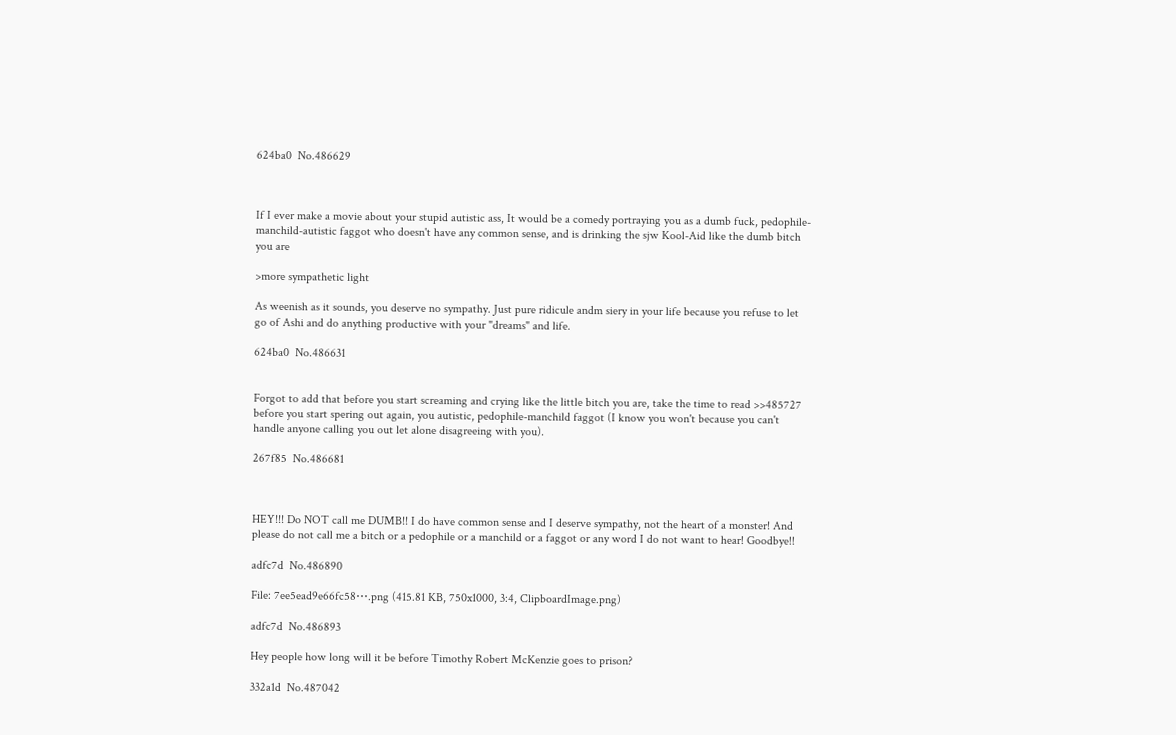624ba0  No.486629



If I ever make a movie about your stupid autistic ass, It would be a comedy portraying you as a dumb fuck, pedophile-manchild-autistic faggot who doesn't have any common sense, and is drinking the sjw Kool-Aid like the dumb bitch you are

>more sympathetic light

As weenish as it sounds, you deserve no sympathy. Just pure ridicule andm siery in your life because you refuse to let go of Ashi and do anything productive with your "dreams" and life.

624ba0  No.486631


Forgot to add that before you start screaming and crying like the little bitch you are, take the time to read >>485727 before you start spering out again, you autistic, pedophile-manchild faggot (I know you won't because you can't handle anyone calling you out let alone disagreeing with you).

267f85  No.486681



HEY!!! Do NOT call me DUMB!! I do have common sense and I deserve sympathy, not the heart of a monster! And please do not call me a bitch or a pedophile or a manchild or a faggot or any word I do not want to hear! Goodbye!!

adfc7d  No.486890

File: 7ee5ead9e66fc58⋯.png (415.81 KB, 750x1000, 3:4, ClipboardImage.png)

adfc7d  No.486893

Hey people how long will it be before Timothy Robert McKenzie goes to prison?

332a1d  No.487042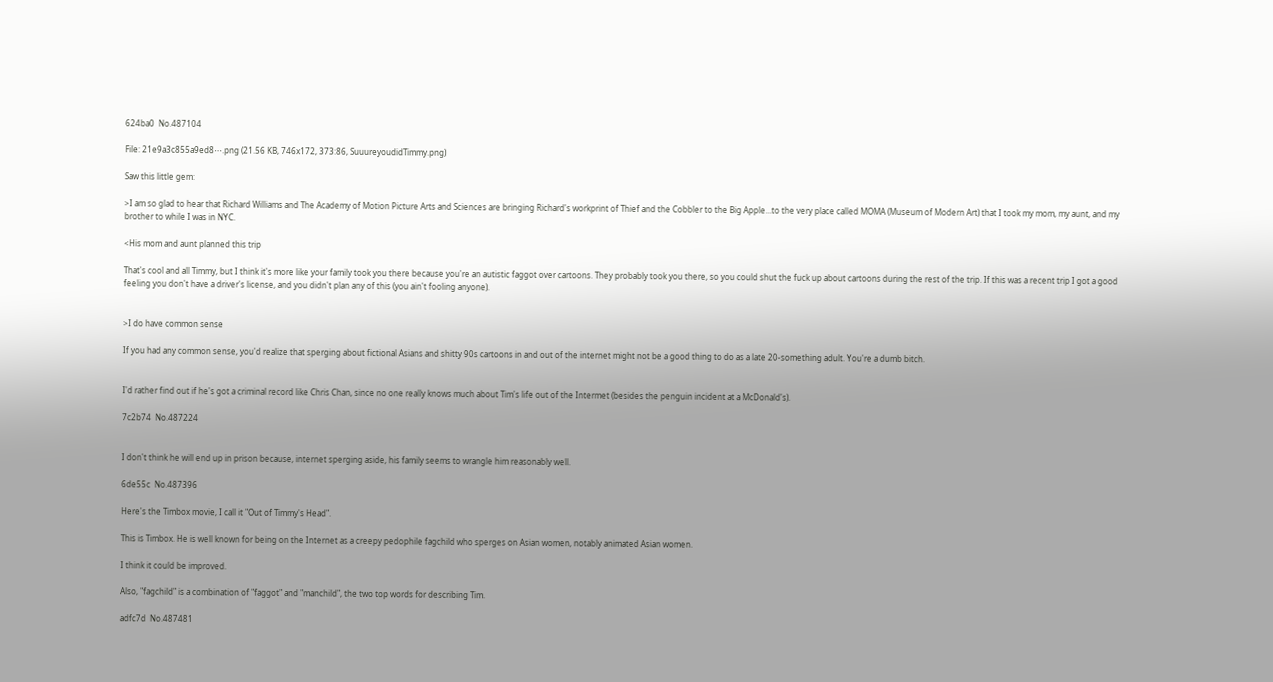624ba0  No.487104

File: 21e9a3c855a9ed8⋯.png (21.56 KB, 746x172, 373:86, SuuureyoudidTimmy.png)

Saw this little gem:

>I am so glad to hear that Richard Williams and The Academy of Motion Picture Arts and Sciences are bringing Richard's workprint of Thief and the Cobbler to the Big Apple…to the very place called MOMA (Museum of Modern Art) that I took my mom, my aunt, and my brother to while I was in NYC.

<His mom and aunt planned this trip

That's cool and all Timmy, but I think it's more like your family took you there because you're an autistic faggot over cartoons. They probably took you there, so you could shut the fuck up about cartoons during the rest of the trip. If this was a recent trip I got a good feeling you don't have a driver's license, and you didn't plan any of this (you ain't fooling anyone).


>I do have common sense

If you had any common sense, you'd realize that sperging about fictional Asians and shitty 90s cartoons in and out of the internet might not be a good thing to do as a late 20-something adult. You're a dumb bitch.


I'd rather find out if he's got a criminal record like Chris Chan, since no one really knows much about Tim's life out of the Intermet (besides the penguin incident at a McDonald's).

7c2b74  No.487224


I don't think he will end up in prison because, internet sperging aside, his family seems to wrangle him reasonably well.

6de55c  No.487396

Here's the Timbox movie, I call it "Out of Timmy's Head".

This is Timbox. He is well known for being on the Internet as a creepy pedophile fagchild who sperges on Asian women, notably animated Asian women.

I think it could be improved.

Also, "fagchild" is a combination of "faggot" and "manchild", the two top words for describing Tim.

adfc7d  No.487481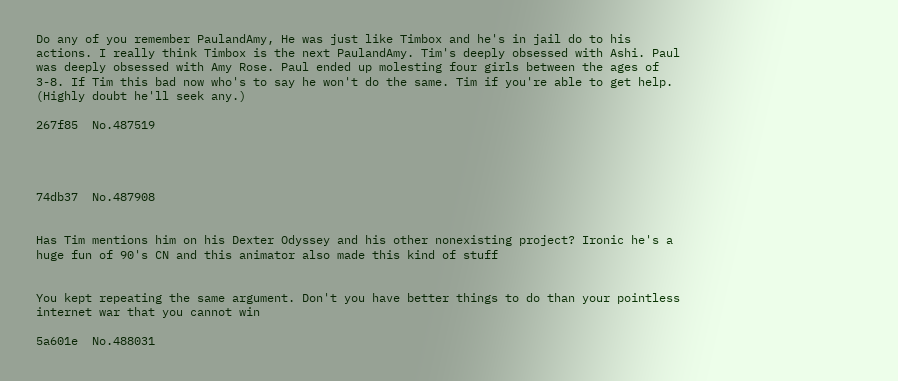Do any of you remember PaulandAmy, He was just like Timbox and he's in jail do to his actions. I really think Timbox is the next PaulandAmy. Tim's deeply obsessed with Ashi. Paul was deeply obsessed with Amy Rose. Paul ended up molesting four girls between the ages of 3-8. If Tim this bad now who's to say he won't do the same. Tim if you're able to get help. (Highly doubt he'll seek any.)

267f85  No.487519




74db37  No.487908


Has Tim mentions him on his Dexter Odyssey and his other nonexisting project? Ironic he's a huge fun of 90's CN and this animator also made this kind of stuff


You kept repeating the same argument. Don't you have better things to do than your pointless internet war that you cannot win

5a601e  No.488031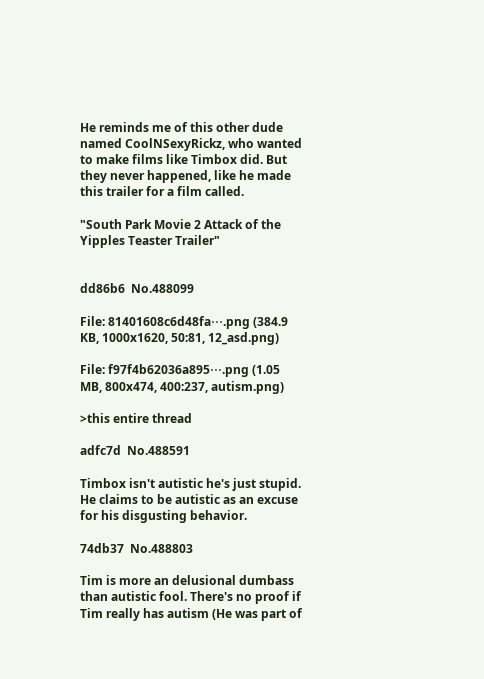He reminds me of this other dude named CoolNSexyRickz, who wanted to make films like Timbox did. But they never happened, like he made this trailer for a film called.

"South Park Movie 2 Attack of the Yipples Teaster Trailer"


dd86b6  No.488099

File: 81401608c6d48fa⋯.png (384.9 KB, 1000x1620, 50:81, 12_asd.png)

File: f97f4b62036a895⋯.png (1.05 MB, 800x474, 400:237, autism.png)

>this entire thread

adfc7d  No.488591

Timbox isn't autistic he's just stupid. He claims to be autistic as an excuse for his disgusting behavior.

74db37  No.488803

Tim is more an delusional dumbass than autistic fool. There's no proof if Tim really has autism (He was part of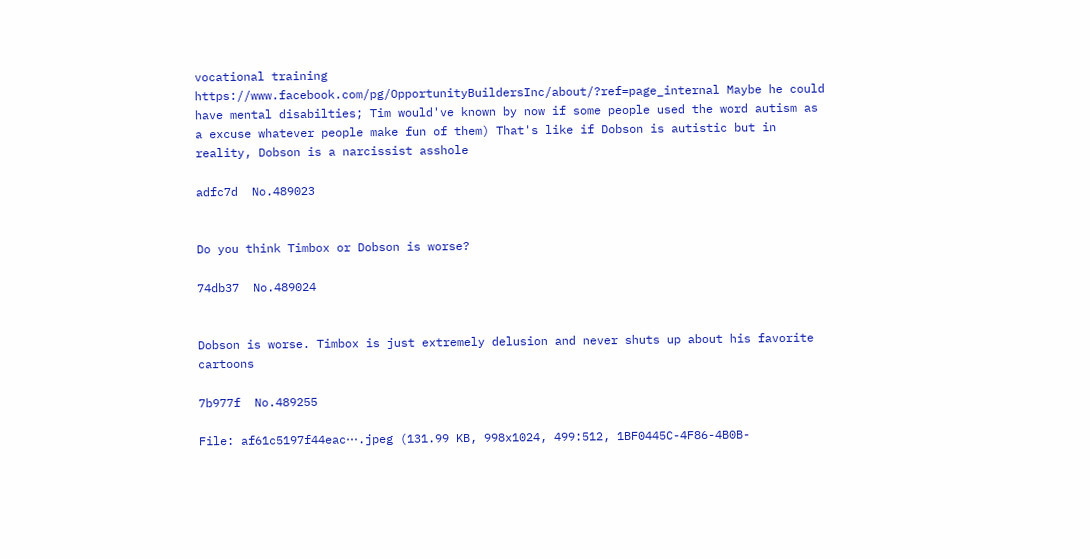vocational training https://www.facebook.com/pg/OpportunityBuildersInc/about/?ref=page_internal Maybe he could have mental disabilties; Tim would've known by now if some people used the word autism as a excuse whatever people make fun of them) That's like if Dobson is autistic but in reality, Dobson is a narcissist asshole

adfc7d  No.489023


Do you think Timbox or Dobson is worse?

74db37  No.489024


Dobson is worse. Timbox is just extremely delusion and never shuts up about his favorite cartoons

7b977f  No.489255

File: af61c5197f44eac⋯.jpeg (131.99 KB, 998x1024, 499:512, 1BF0445C-4F86-4B0B-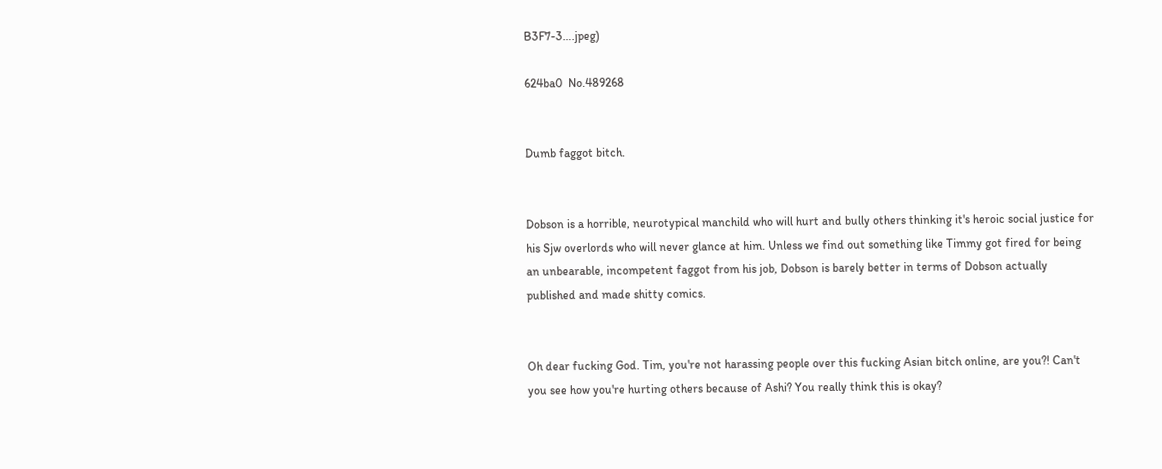B3F7-3….jpeg)

624ba0  No.489268


Dumb faggot bitch.


Dobson is a horrible, neurotypical manchild who will hurt and bully others thinking it's heroic social justice for his Sjw overlords who will never glance at him. Unless we find out something like Timmy got fired for being an unbearable, incompetent faggot from his job, Dobson is barely better in terms of Dobson actually published and made shitty comics.


Oh dear fucking God. Tim, you're not harassing people over this fucking Asian bitch online, are you?! Can't you see how you're hurting others because of Ashi? You really think this is okay?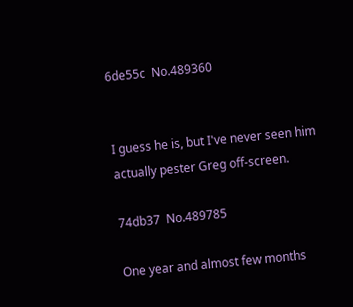6de55c  No.489360


I guess he is, but I've never seen him actually pester Greg off-screen.

74db37  No.489785

One year and almost few months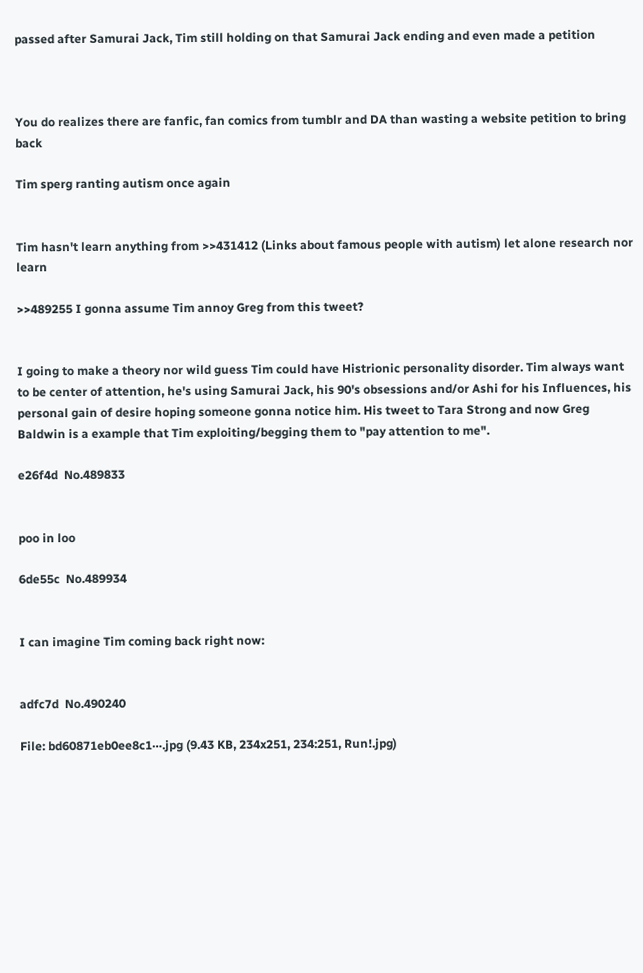passed after Samurai Jack, Tim still holding on that Samurai Jack ending and even made a petition



You do realizes there are fanfic, fan comics from tumblr and DA than wasting a website petition to bring back

Tim sperg ranting autism once again


Tim hasn't learn anything from >>431412 (Links about famous people with autism) let alone research nor learn

>>489255 I gonna assume Tim annoy Greg from this tweet?


I going to make a theory nor wild guess Tim could have Histrionic personality disorder. Tim always want to be center of attention, he's using Samurai Jack, his 90's obsessions and/or Ashi for his Influences, his personal gain of desire hoping someone gonna notice him. His tweet to Tara Strong and now Greg Baldwin is a example that Tim exploiting/begging them to "pay attention to me".

e26f4d  No.489833


poo in loo

6de55c  No.489934


I can imagine Tim coming back right now:


adfc7d  No.490240

File: bd60871eb0ee8c1⋯.jpg (9.43 KB, 234x251, 234:251, Run!.jpg)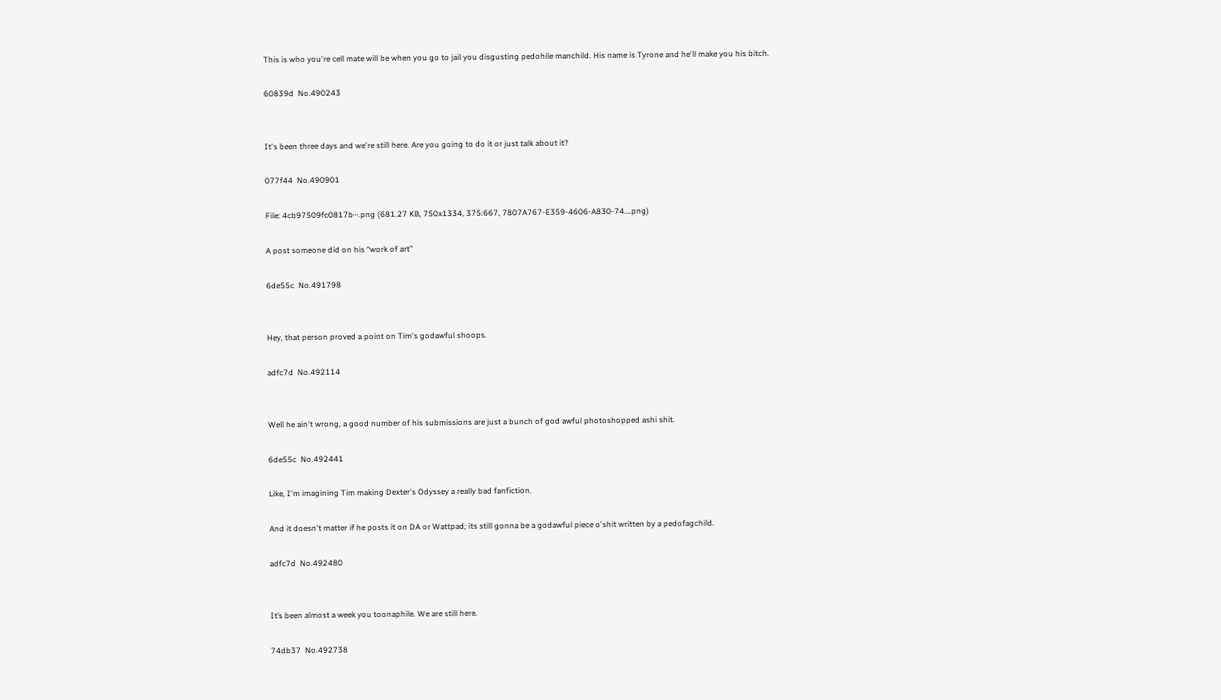This is who you're cell mate will be when you go to jail you disgusting pedohile manchild. His name is Tyrone and he'll make you his bitch.

60839d  No.490243


It's been three days and we're still here. Are you going to do it or just talk about it?

077f44  No.490901

File: 4cb97509fc0817b⋯.png (681.27 KB, 750x1334, 375:667, 7807A767-E359-4606-A830-74….png)

A post someone did on his “work of art”

6de55c  No.491798


Hey, that person proved a point on Tim's godawful shoops.

adfc7d  No.492114


Well he ain't wrong, a good number of his submissions are just a bunch of god awful photoshopped ashi shit.

6de55c  No.492441

Like, I'm imagining Tim making Dexter's Odyssey a really bad fanfiction.

And it doesn't matter if he posts it on DA or Wattpad; its still gonna be a godawful piece o'shit written by a pedofagchild.

adfc7d  No.492480


It’s been almost a week you toonaphile. We are still here.

74db37  No.492738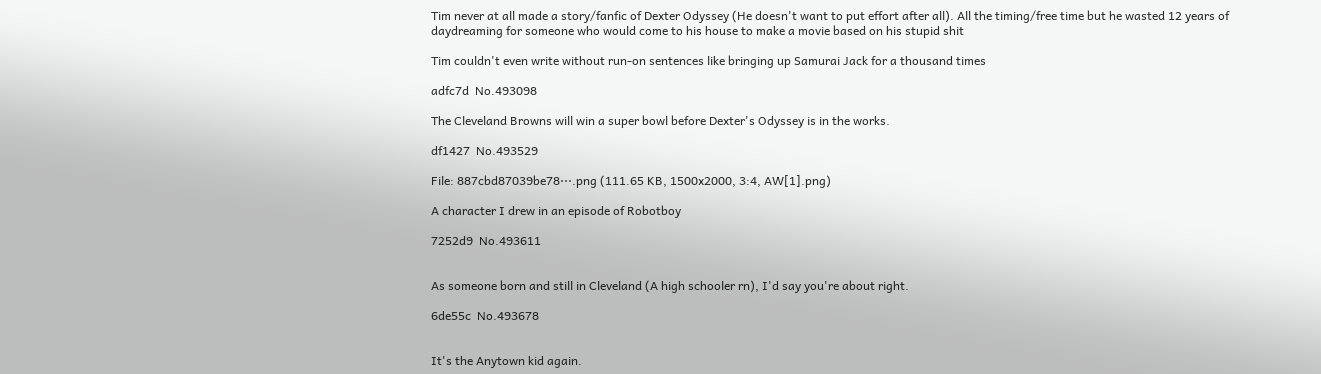Tim never at all made a story/fanfic of Dexter Odyssey (He doesn't want to put effort after all). All the timing/free time but he wasted 12 years of daydreaming for someone who would come to his house to make a movie based on his stupid shit

Tim couldn't even write without run-on sentences like bringing up Samurai Jack for a thousand times

adfc7d  No.493098

The Cleveland Browns will win a super bowl before Dexter's Odyssey is in the works.

df1427  No.493529

File: 887cbd87039be78⋯.png (111.65 KB, 1500x2000, 3:4, AW[1].png)

A character I drew in an episode of Robotboy

7252d9  No.493611


As someone born and still in Cleveland (A high schooler rn), I'd say you're about right.

6de55c  No.493678


It's the Anytown kid again.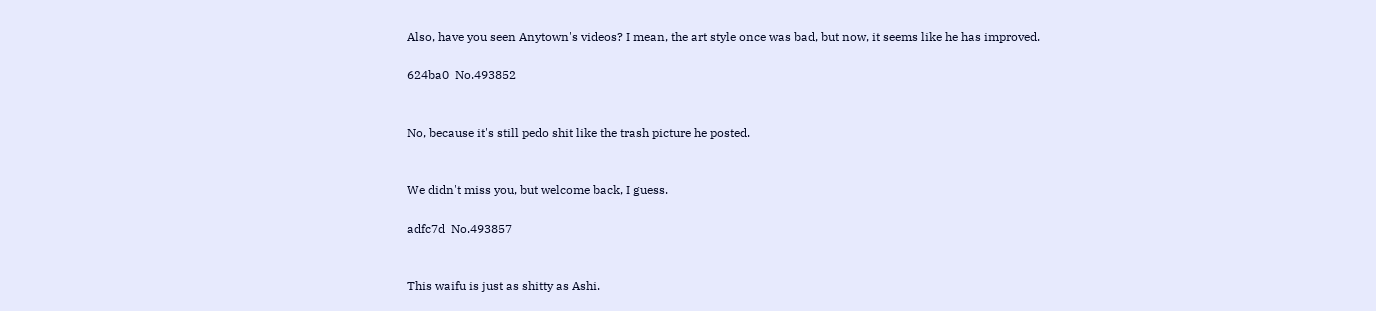Also, have you seen Anytown's videos? I mean, the art style once was bad, but now, it seems like he has improved.

624ba0  No.493852


No, because it's still pedo shit like the trash picture he posted.


We didn't miss you, but welcome back, I guess.

adfc7d  No.493857


This waifu is just as shitty as Ashi.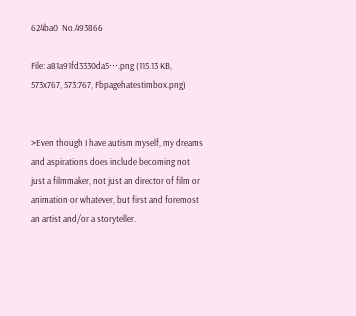624ba0  No.493866

File: a81a91fd3330da5⋯.png (115.13 KB, 573x767, 573:767, Fbpagehatestimbox.png)


>Even though I have autism myself, my dreams and aspirations does include becoming not just a filmmaker, not just an director of film or animation or whatever, but first and foremost an artist and/or a storyteller.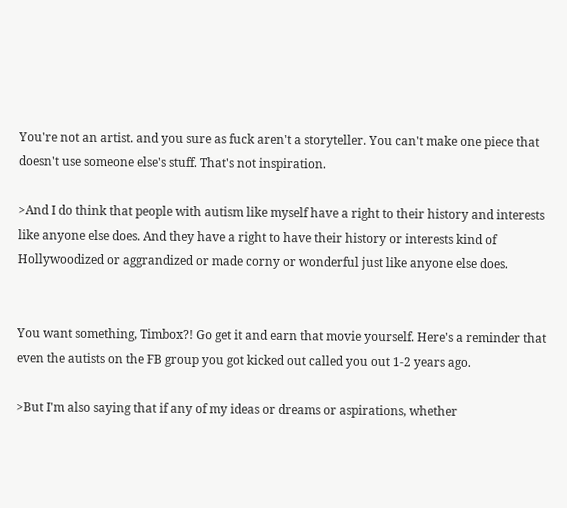You're not an artist. and you sure as fuck aren't a storyteller. You can't make one piece that doesn't use someone else's stuff. That's not inspiration.

>And I do think that people with autism like myself have a right to their history and interests like anyone else does. And they have a right to have their history or interests kind of Hollywoodized or aggrandized or made corny or wonderful just like anyone else does.


You want something, Timbox?! Go get it and earn that movie yourself. Here's a reminder that even the autists on the FB group you got kicked out called you out 1-2 years ago.

>But I'm also saying that if any of my ideas or dreams or aspirations, whether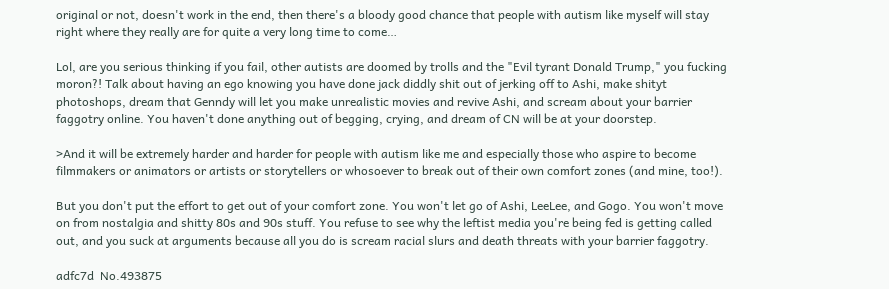original or not, doesn't work in the end, then there's a bloody good chance that people with autism like myself will stay right where they really are for quite a very long time to come…

Lol, are you serious thinking if you fail, other autists are doomed by trolls and the "Evil tyrant Donald Trump," you fucking moron?! Talk about having an ego knowing you have done jack diddly shit out of jerking off to Ashi, make shityt photoshops, dream that Genndy will let you make unrealistic movies and revive Ashi, and scream about your barrier faggotry online. You haven't done anything out of begging, crying, and dream of CN will be at your doorstep.

>And it will be extremely harder and harder for people with autism like me and especially those who aspire to become filmmakers or animators or artists or storytellers or whosoever to break out of their own comfort zones (and mine, too!).

But you don't put the effort to get out of your comfort zone. You won't let go of Ashi, LeeLee, and Gogo. You won't move on from nostalgia and shitty 80s and 90s stuff. You refuse to see why the leftist media you're being fed is getting called out, and you suck at arguments because all you do is scream racial slurs and death threats with your barrier faggotry.

adfc7d  No.493875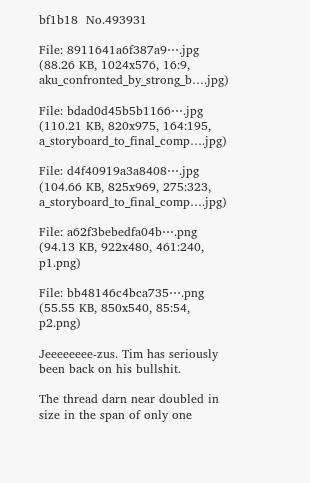bf1b18  No.493931

File: 8911641a6f387a9⋯.jpg (88.26 KB, 1024x576, 16:9, aku_confronted_by_strong_b….jpg)

File: bdad0d45b5b1166⋯.jpg (110.21 KB, 820x975, 164:195, a_storyboard_to_final_comp….jpg)

File: d4f40919a3a8408⋯.jpg (104.66 KB, 825x969, 275:323, a_storyboard_to_final_comp….jpg)

File: a62f3bebedfa04b⋯.png (94.13 KB, 922x480, 461:240, p1.png)

File: bb48146c4bca735⋯.png (55.55 KB, 850x540, 85:54, p2.png)

Jeeeeeeee-zus. Tim has seriously been back on his bullshit.

The thread darn near doubled in size in the span of only one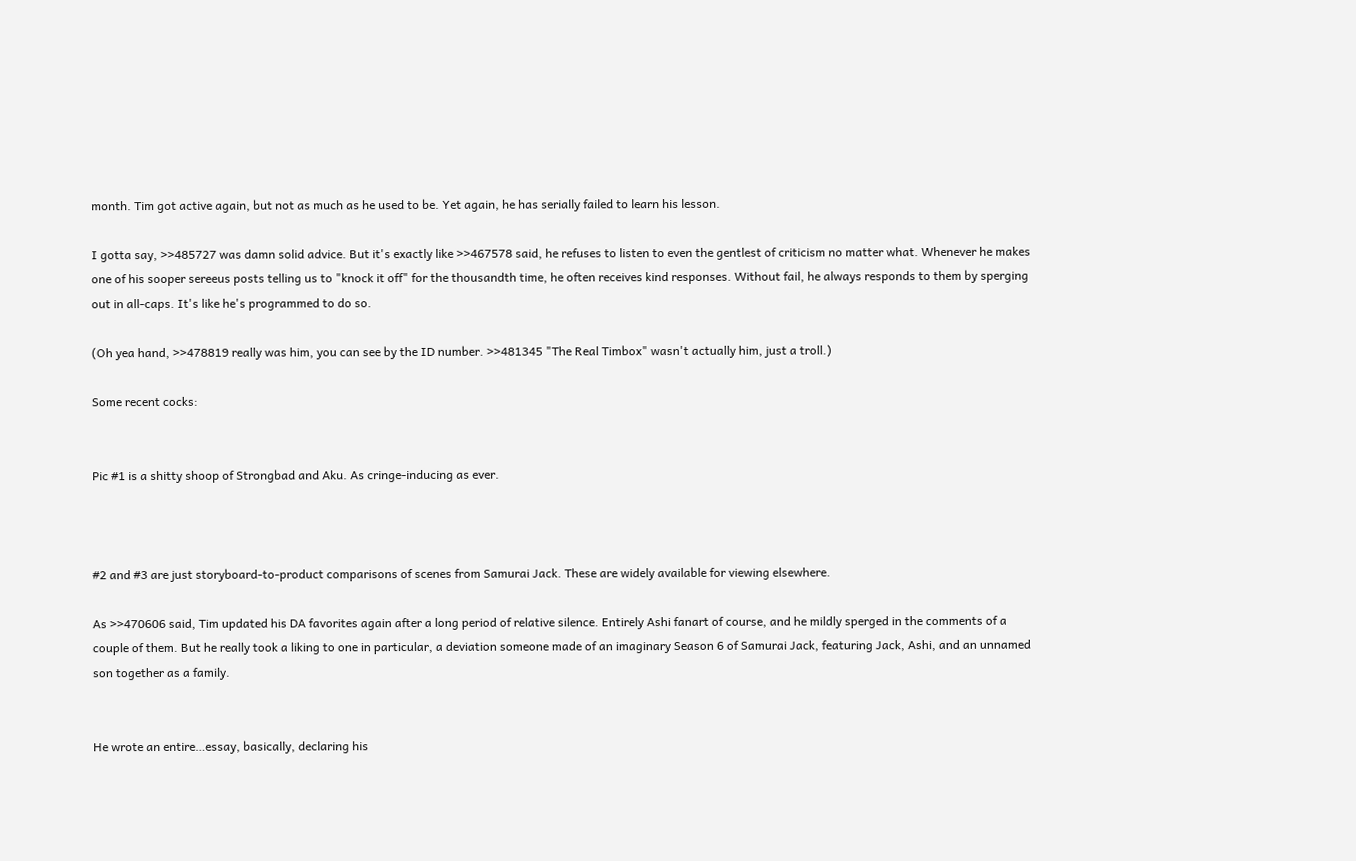month. Tim got active again, but not as much as he used to be. Yet again, he has serially failed to learn his lesson.

I gotta say, >>485727 was damn solid advice. But it's exactly like >>467578 said, he refuses to listen to even the gentlest of criticism no matter what. Whenever he makes one of his sooper sereeus posts telling us to "knock it off" for the thousandth time, he often receives kind responses. Without fail, he always responds to them by sperging out in all-caps. It's like he's programmed to do so.

(Oh yea hand, >>478819 really was him, you can see by the ID number. >>481345 "The Real Timbox" wasn't actually him, just a troll.)

Some recent cocks:


Pic #1 is a shitty shoop of Strongbad and Aku. As cringe-inducing as ever.



#2 and #3 are just storyboard-to-product comparisons of scenes from Samurai Jack. These are widely available for viewing elsewhere.

As >>470606 said, Tim updated his DA favorites again after a long period of relative silence. Entirely Ashi fanart of course, and he mildly sperged in the comments of a couple of them. But he really took a liking to one in particular, a deviation someone made of an imaginary Season 6 of Samurai Jack, featuring Jack, Ashi, and an unnamed son together as a family.


He wrote an entire…essay, basically, declaring his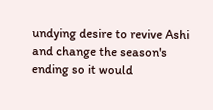undying desire to revive Ashi and change the season's ending so it would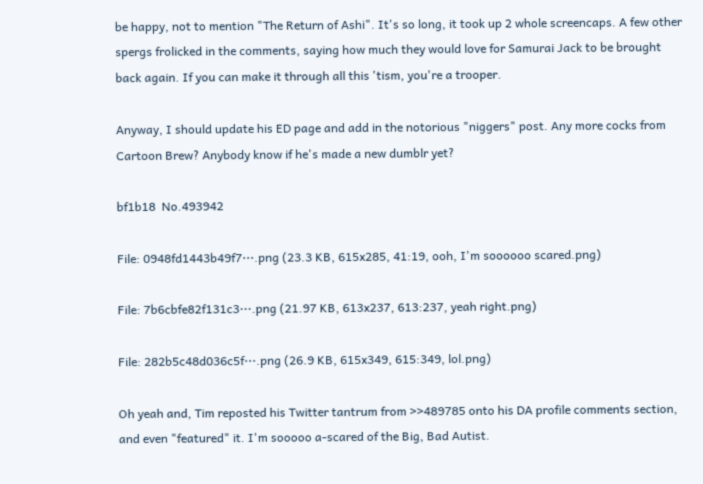be happy, not to mention "The Return of Ashi". It's so long, it took up 2 whole screencaps. A few other spergs frolicked in the comments, saying how much they would love for Samurai Jack to be brought back again. If you can make it through all this 'tism, you're a trooper.

Anyway, I should update his ED page and add in the notorious "niggers" post. Any more cocks from Cartoon Brew? Anybody know if he's made a new dumblr yet?

bf1b18  No.493942

File: 0948fd1443b49f7⋯.png (23.3 KB, 615x285, 41:19, ooh, I'm soooooo scared.png)

File: 7b6cbfe82f131c3⋯.png (21.97 KB, 613x237, 613:237, yeah right.png)

File: 282b5c48d036c5f⋯.png (26.9 KB, 615x349, 615:349, lol.png)

Oh yeah and, Tim reposted his Twitter tantrum from >>489785 onto his DA profile comments section, and even "featured" it. I'm sooooo a-scared of the Big, Bad Autist.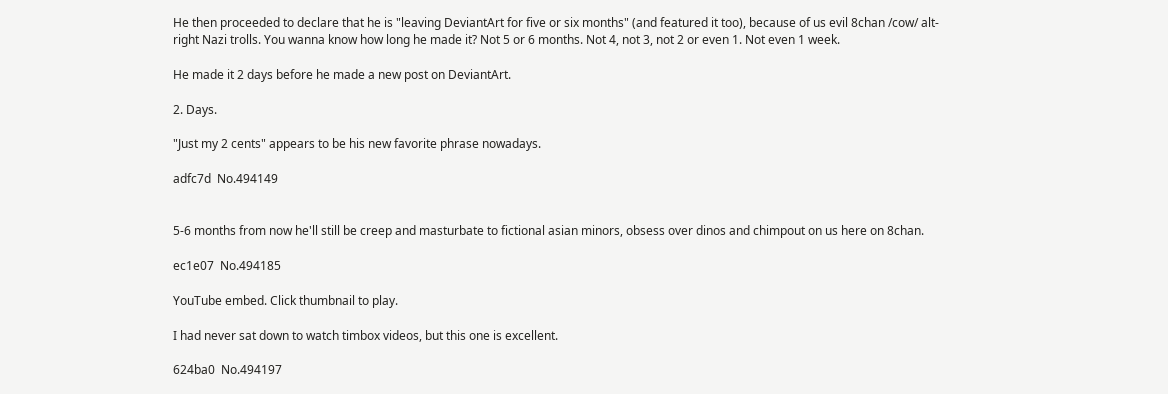He then proceeded to declare that he is "leaving DeviantArt for five or six months" (and featured it too), because of us evil 8chan /cow/ alt-right Nazi trolls. You wanna know how long he made it? Not 5 or 6 months. Not 4, not 3, not 2 or even 1. Not even 1 week.

He made it 2 days before he made a new post on DeviantArt.

2. Days.

"Just my 2 cents" appears to be his new favorite phrase nowadays.

adfc7d  No.494149


5-6 months from now he'll still be creep and masturbate to fictional asian minors, obsess over dinos and chimpout on us here on 8chan.

ec1e07  No.494185

YouTube embed. Click thumbnail to play.

I had never sat down to watch timbox videos, but this one is excellent.

624ba0  No.494197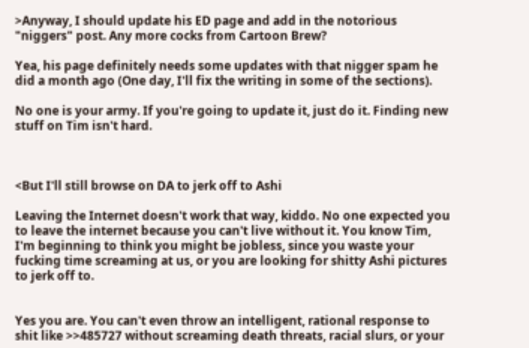>Anyway, I should update his ED page and add in the notorious "niggers" post. Any more cocks from Cartoon Brew?

Yea, his page definitely needs some updates with that nigger spam he did a month ago (One day, I'll fix the writing in some of the sections).

No one is your army. If you're going to update it, just do it. Finding new stuff on Tim isn't hard.



<But I'll still browse on DA to jerk off to Ashi

Leaving the Internet doesn't work that way, kiddo. No one expected you to leave the internet because you can't live without it. You know Tim, I'm beginning to think you might be jobless, since you waste your fucking time screaming at us, or you are looking for shitty Ashi pictures to jerk off to.


Yes you are. You can't even throw an intelligent, rational response to shit like >>485727 without screaming death threats, racial slurs, or your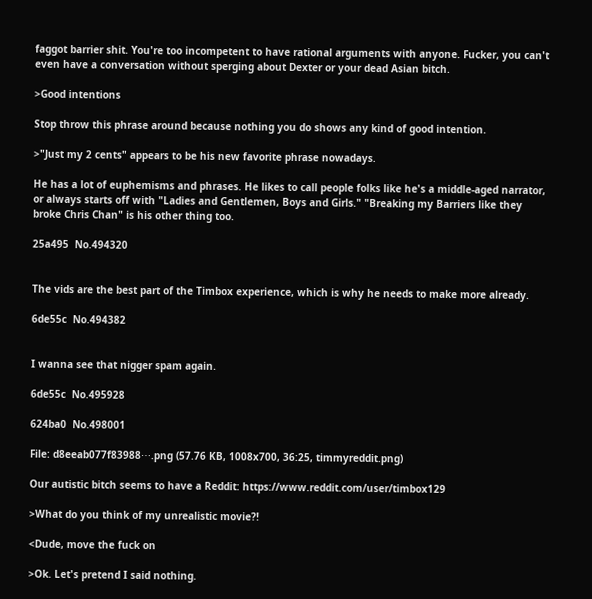faggot barrier shit. You're too incompetent to have rational arguments with anyone. Fucker, you can't even have a conversation without sperging about Dexter or your dead Asian bitch.

>Good intentions

Stop throw this phrase around because nothing you do shows any kind of good intention.

>"Just my 2 cents" appears to be his new favorite phrase nowadays.

He has a lot of euphemisms and phrases. He likes to call people folks like he's a middle-aged narrator, or always starts off with "Ladies and Gentlemen, Boys and Girls." "Breaking my Barriers like they broke Chris Chan" is his other thing too.

25a495  No.494320


The vids are the best part of the Timbox experience, which is why he needs to make more already.

6de55c  No.494382


I wanna see that nigger spam again.

6de55c  No.495928

624ba0  No.498001

File: d8eeab077f83988⋯.png (57.76 KB, 1008x700, 36:25, timmyreddit.png)

Our autistic bitch seems to have a Reddit: https://www.reddit.com/user/timbox129

>What do you think of my unrealistic movie?!

<Dude, move the fuck on

>Ok. Let's pretend I said nothing.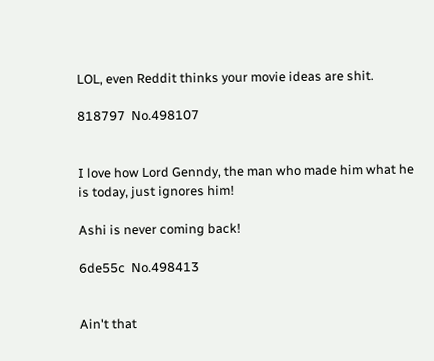LOL, even Reddit thinks your movie ideas are shit.

818797  No.498107


I love how Lord Genndy, the man who made him what he is today, just ignores him!

Ashi is never coming back!

6de55c  No.498413


Ain't that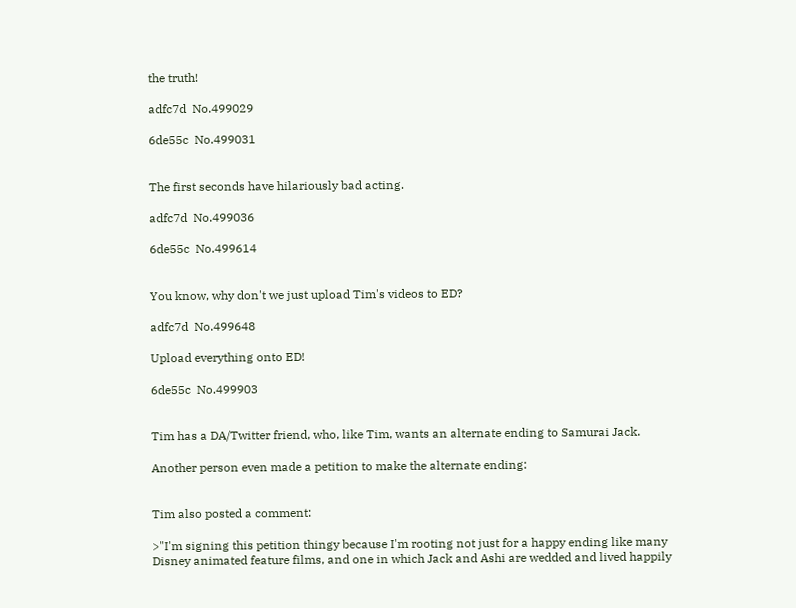the truth!

adfc7d  No.499029

6de55c  No.499031


The first seconds have hilariously bad acting.

adfc7d  No.499036

6de55c  No.499614


You know, why don't we just upload Tim's videos to ED?

adfc7d  No.499648

Upload everything onto ED!

6de55c  No.499903


Tim has a DA/Twitter friend, who, like Tim, wants an alternate ending to Samurai Jack.

Another person even made a petition to make the alternate ending:


Tim also posted a comment:

>"I'm signing this petition thingy because I'm rooting not just for a happy ending like many Disney animated feature films, and one in which Jack and Ashi are wedded and lived happily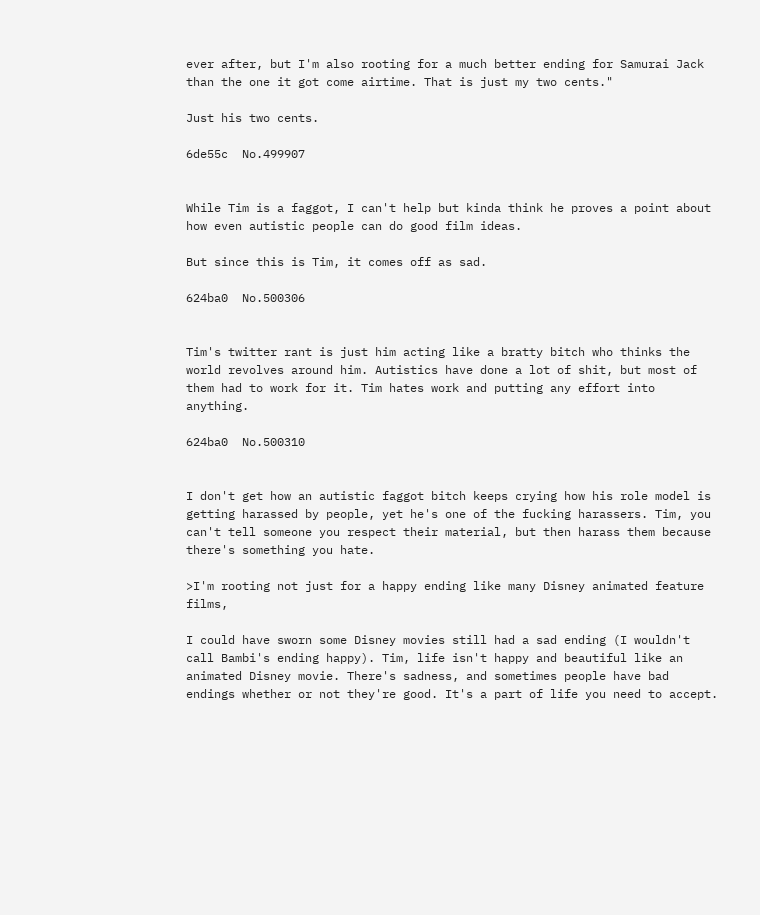ever after, but I'm also rooting for a much better ending for Samurai Jack than the one it got come airtime. That is just my two cents."

Just his two cents.

6de55c  No.499907


While Tim is a faggot, I can't help but kinda think he proves a point about how even autistic people can do good film ideas.

But since this is Tim, it comes off as sad.

624ba0  No.500306


Tim's twitter rant is just him acting like a bratty bitch who thinks the world revolves around him. Autistics have done a lot of shit, but most of them had to work for it. Tim hates work and putting any effort into anything.

624ba0  No.500310


I don't get how an autistic faggot bitch keeps crying how his role model is getting harassed by people, yet he's one of the fucking harassers. Tim, you can't tell someone you respect their material, but then harass them because there's something you hate.

>I'm rooting not just for a happy ending like many Disney animated feature films,

I could have sworn some Disney movies still had a sad ending (I wouldn't call Bambi's ending happy). Tim, life isn't happy and beautiful like an animated Disney movie. There's sadness, and sometimes people have bad endings whether or not they're good. It's a part of life you need to accept.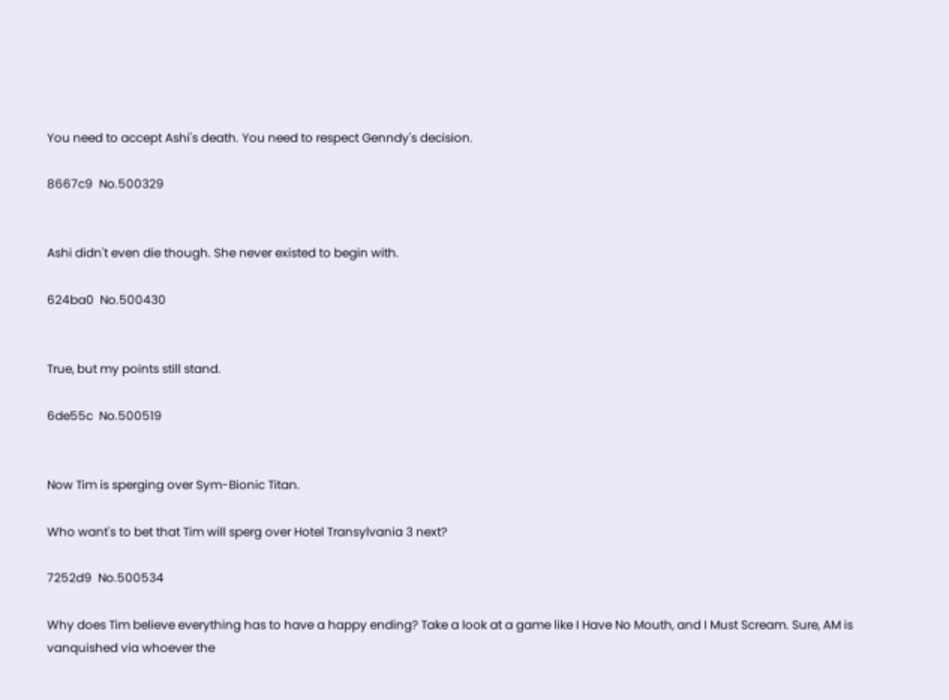You need to accept Ashi's death. You need to respect Genndy's decision.

8667c9  No.500329


Ashi didn't even die though. She never existed to begin with.

624ba0  No.500430


True, but my points still stand.

6de55c  No.500519


Now Tim is sperging over Sym-Bionic Titan.

Who want's to bet that Tim will sperg over Hotel Transylvania 3 next?

7252d9  No.500534

Why does Tim believe everything has to have a happy ending? Take a look at a game like I Have No Mouth, and I Must Scream. Sure, AM is vanquished via whoever the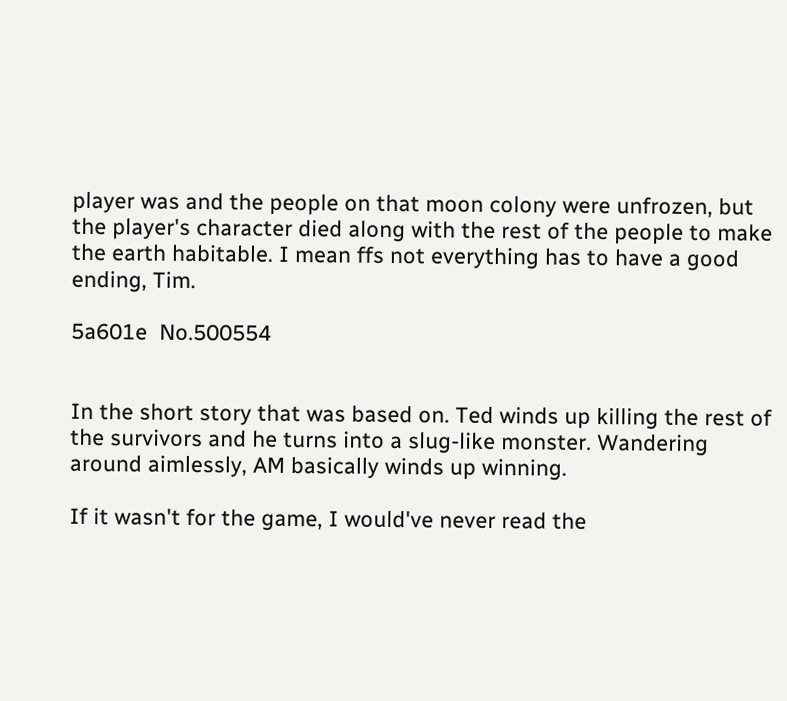player was and the people on that moon colony were unfrozen, but the player's character died along with the rest of the people to make the earth habitable. I mean ffs not everything has to have a good ending, Tim.

5a601e  No.500554


In the short story that was based on. Ted winds up killing the rest of the survivors and he turns into a slug-like monster. Wandering around aimlessly, AM basically winds up winning.

If it wasn't for the game, I would've never read the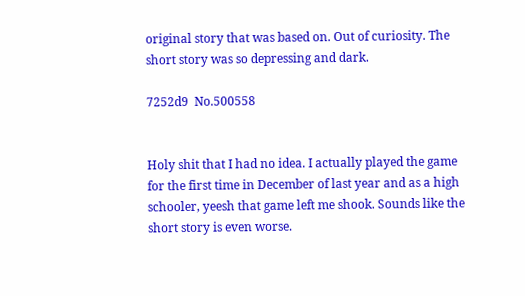original story that was based on. Out of curiosity. The short story was so depressing and dark.

7252d9  No.500558


Holy shit that I had no idea. I actually played the game for the first time in December of last year and as a high schooler, yeesh that game left me shook. Sounds like the short story is even worse.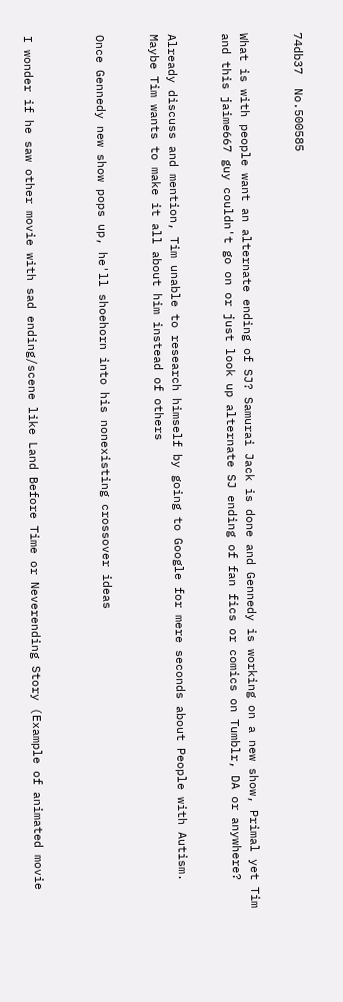74db37  No.500585


What is with people want an alternate ending of SJ? Samurai Jack is done and Gennedy is working on a new show, Primal yet Tim and this jaime667 guy couldn't go on or just look up alternate SJ ending of fan fics or comics on Tumblr, DA or anywhere?


Already discuss and mention, Tim unable to research himself by going to Google for mere seconds about People with Autism. Maybe Tim wants to make it all about him instead of others


Once Gennedy new show pops up, he'll shoehorn into his nonexisting crossover ideas



I wonder if he saw other movie with sad ending/scene like Land Before Time or Neverending Story (Example of animated movie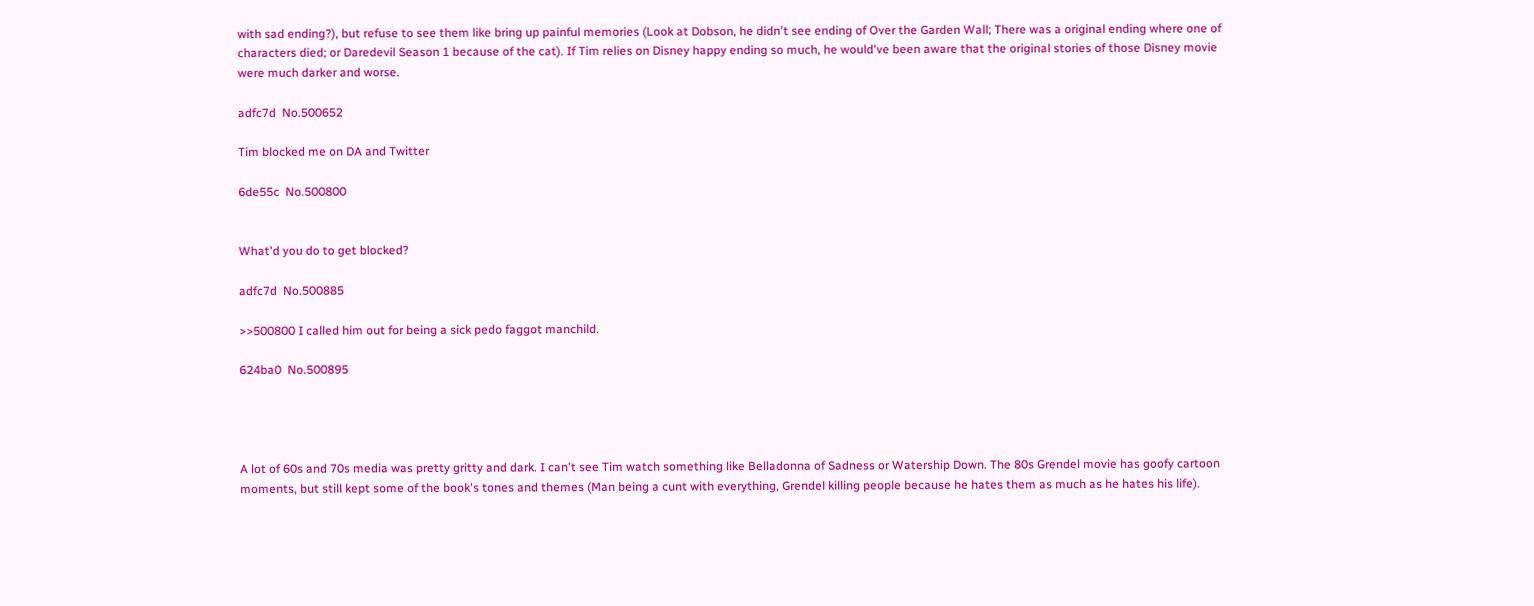with sad ending?), but refuse to see them like bring up painful memories (Look at Dobson, he didn't see ending of Over the Garden Wall; There was a original ending where one of characters died; or Daredevil Season 1 because of the cat). If Tim relies on Disney happy ending so much, he would've been aware that the original stories of those Disney movie were much darker and worse.

adfc7d  No.500652

Tim blocked me on DA and Twitter

6de55c  No.500800


What'd you do to get blocked?

adfc7d  No.500885

>>500800 I called him out for being a sick pedo faggot manchild.

624ba0  No.500895




A lot of 60s and 70s media was pretty gritty and dark. I can't see Tim watch something like Belladonna of Sadness or Watership Down. The 80s Grendel movie has goofy cartoon moments, but still kept some of the book's tones and themes (Man being a cunt with everything, Grendel killing people because he hates them as much as he hates his life).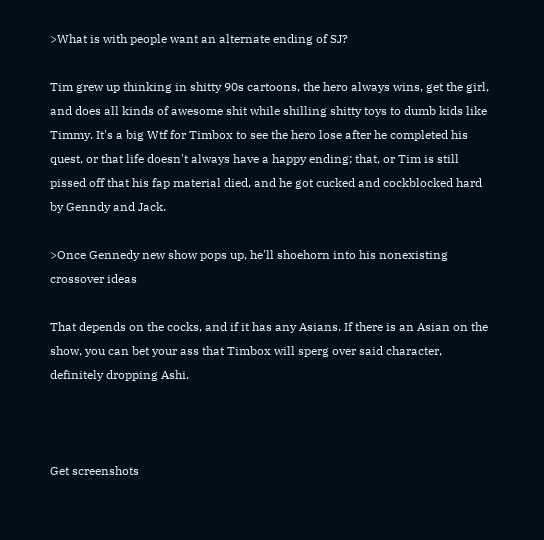>What is with people want an alternate ending of SJ?

Tim grew up thinking in shitty 90s cartoons, the hero always wins, get the girl, and does all kinds of awesome shit while shilling shitty toys to dumb kids like Timmy. It's a big Wtf for Timbox to see the hero lose after he completed his quest, or that life doesn't always have a happy ending; that, or Tim is still pissed off that his fap material died, and he got cucked and cockblocked hard by Genndy and Jack.

>Once Gennedy new show pops up, he'll shoehorn into his nonexisting crossover ideas

That depends on the cocks, and if it has any Asians. If there is an Asian on the show, you can bet your ass that Timbox will sperg over said character, definitely dropping Ashi.



Get screenshots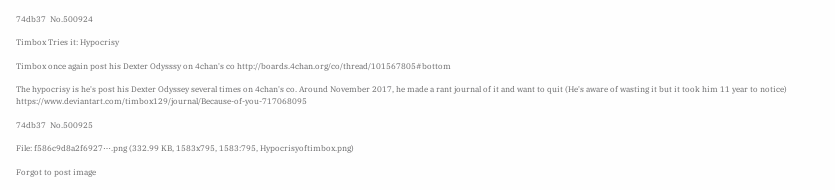74db37  No.500924

Timbox Tries it: Hypocrisy

Timbox once again post his Dexter Odysssy on 4chan's co http://boards.4chan.org/co/thread/101567805#bottom

The hypocrisy is he's post his Dexter Odyssey several times on 4chan's co. Around November 2017, he made a rant journal of it and want to quit (He's aware of wasting it but it took him 11 year to notice) https://www.deviantart.com/timbox129/journal/Because-of-you-717068095

74db37  No.500925

File: f586c9d8a2f6927⋯.png (332.99 KB, 1583x795, 1583:795, Hypocrisyoftimbox.png)

Forgot to post image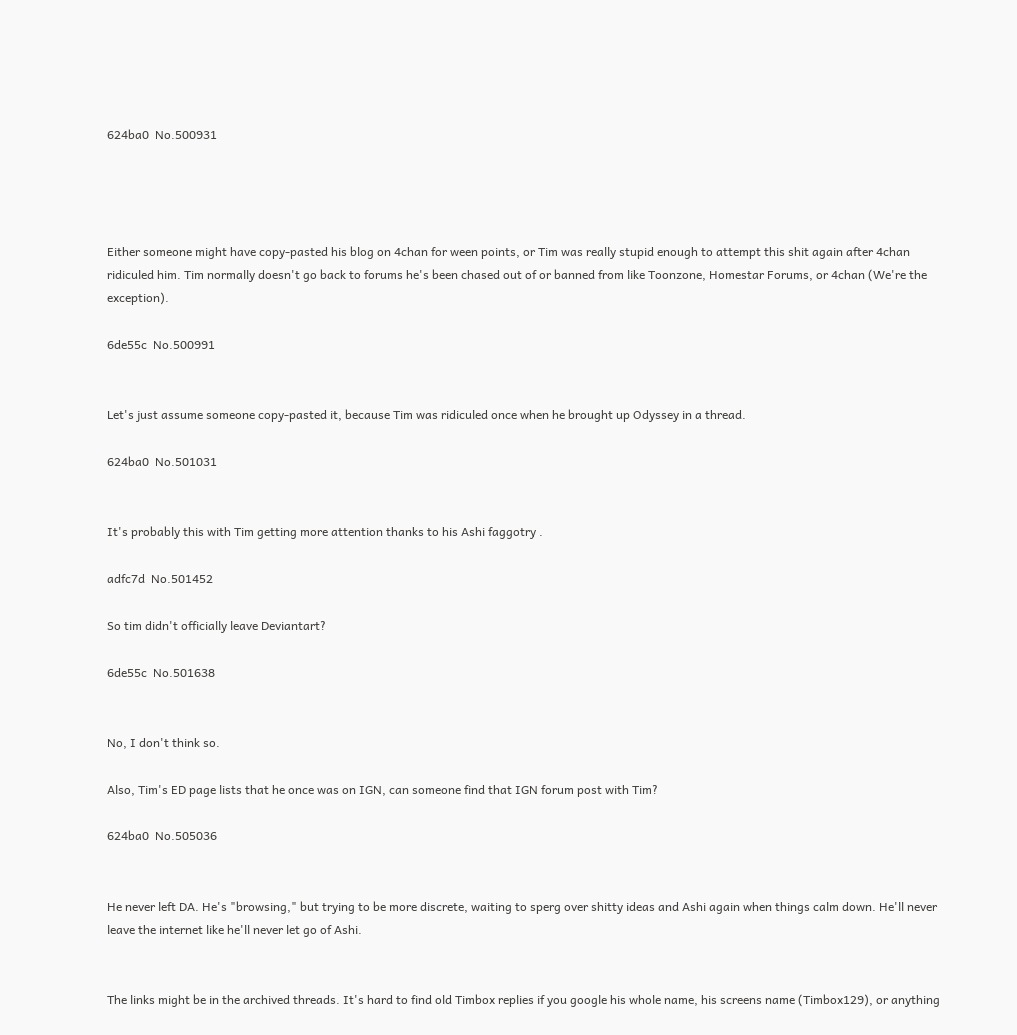624ba0  No.500931




Either someone might have copy-pasted his blog on 4chan for ween points, or Tim was really stupid enough to attempt this shit again after 4chan ridiculed him. Tim normally doesn't go back to forums he's been chased out of or banned from like Toonzone, Homestar Forums, or 4chan (We're the exception).

6de55c  No.500991


Let's just assume someone copy-pasted it, because Tim was ridiculed once when he brought up Odyssey in a thread.

624ba0  No.501031


It's probably this with Tim getting more attention thanks to his Ashi faggotry .

adfc7d  No.501452

So tim didn't officially leave Deviantart?

6de55c  No.501638


No, I don't think so.

Also, Tim's ED page lists that he once was on IGN, can someone find that IGN forum post with Tim?

624ba0  No.505036


He never left DA. He's "browsing," but trying to be more discrete, waiting to sperg over shitty ideas and Ashi again when things calm down. He'll never leave the internet like he'll never let go of Ashi.


The links might be in the archived threads. It's hard to find old Timbox replies if you google his whole name, his screens name (Timbox129), or anything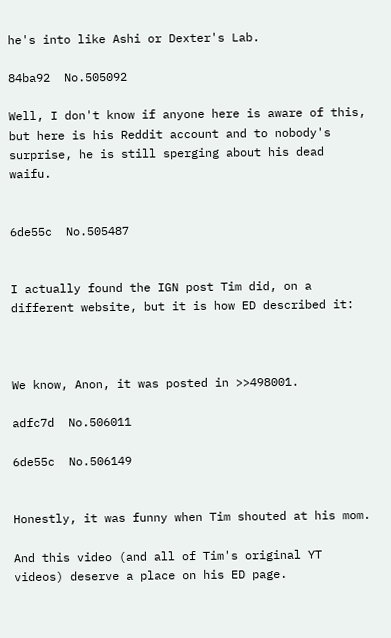he's into like Ashi or Dexter's Lab.

84ba92  No.505092

Well, I don't know if anyone here is aware of this, but here is his Reddit account and to nobody's surprise, he is still sperging about his dead waifu.


6de55c  No.505487


I actually found the IGN post Tim did, on a different website, but it is how ED described it:



We know, Anon, it was posted in >>498001.

adfc7d  No.506011

6de55c  No.506149


Honestly, it was funny when Tim shouted at his mom.

And this video (and all of Tim's original YT videos) deserve a place on his ED page.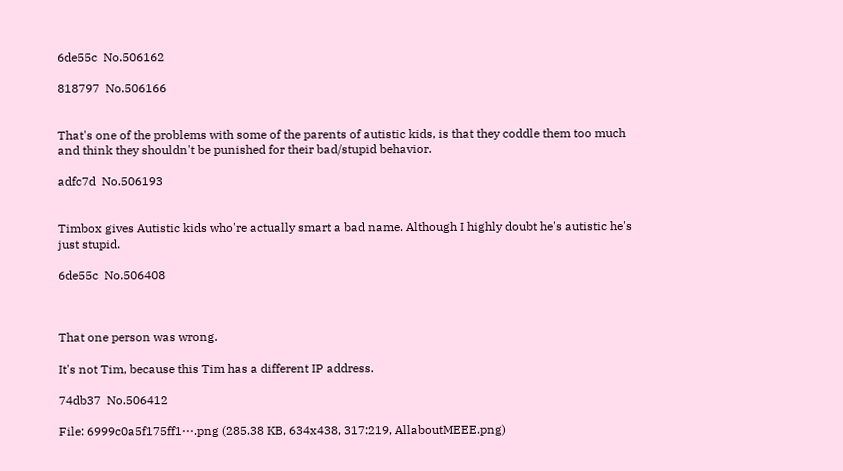6de55c  No.506162

818797  No.506166


That's one of the problems with some of the parents of autistic kids, is that they coddle them too much and think they shouldn't be punished for their bad/stupid behavior.

adfc7d  No.506193


Timbox gives Autistic kids who're actually smart a bad name. Although I highly doubt he's autistic he's just stupid.

6de55c  No.506408



That one person was wrong.

It's not Tim, because this Tim has a different IP address.

74db37  No.506412

File: 6999c0a5f175ff1⋯.png (285.38 KB, 634x438, 317:219, AllaboutMEEE.png)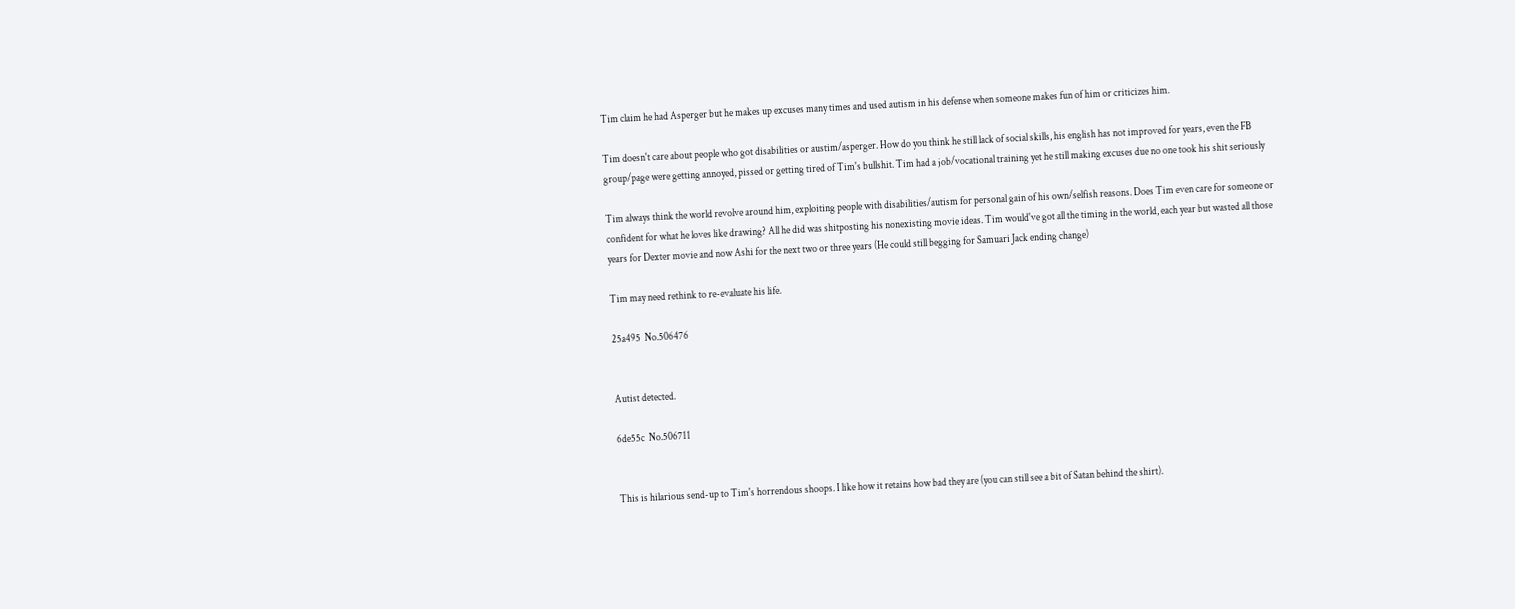Tim claim he had Asperger but he makes up excuses many times and used autism in his defense when someone makes fun of him or criticizes him.

Tim doesn't care about people who got disabilities or austim/asperger. How do you think he still lack of social skills, his english has not improved for years, even the FB group/page were getting annoyed, pissed or getting tired of Tim's bullshit. Tim had a job/vocational training yet he still making excuses due no one took his shit seriously

Tim always think the world revolve around him, exploiting people with disabilities/autism for personal gain of his own/selfish reasons. Does Tim even care for someone or confident for what he loves like drawing? All he did was shitposting his nonexisting movie ideas. Tim would've got all the timing in the world, each year but wasted all those years for Dexter movie and now Ashi for the next two or three years (He could still begging for Samuari Jack ending change)

Tim may need rethink to re-evaluate his life.

25a495  No.506476


Autist detected.

6de55c  No.506711


This is hilarious send-up to Tim's horrendous shoops. I like how it retains how bad they are (you can still see a bit of Satan behind the shirt).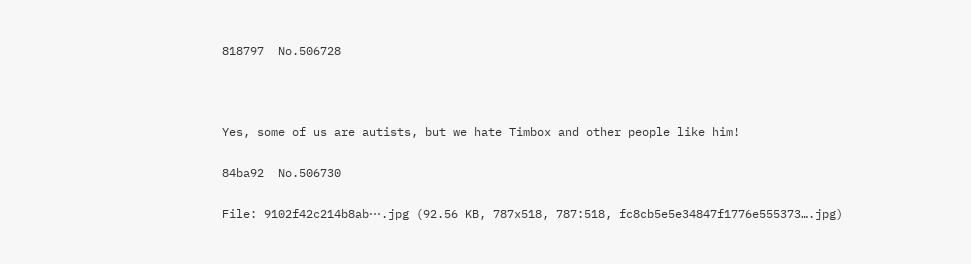818797  No.506728



Yes, some of us are autists, but we hate Timbox and other people like him!

84ba92  No.506730

File: 9102f42c214b8ab⋯.jpg (92.56 KB, 787x518, 787:518, fc8cb5e5e34847f1776e555373….jpg)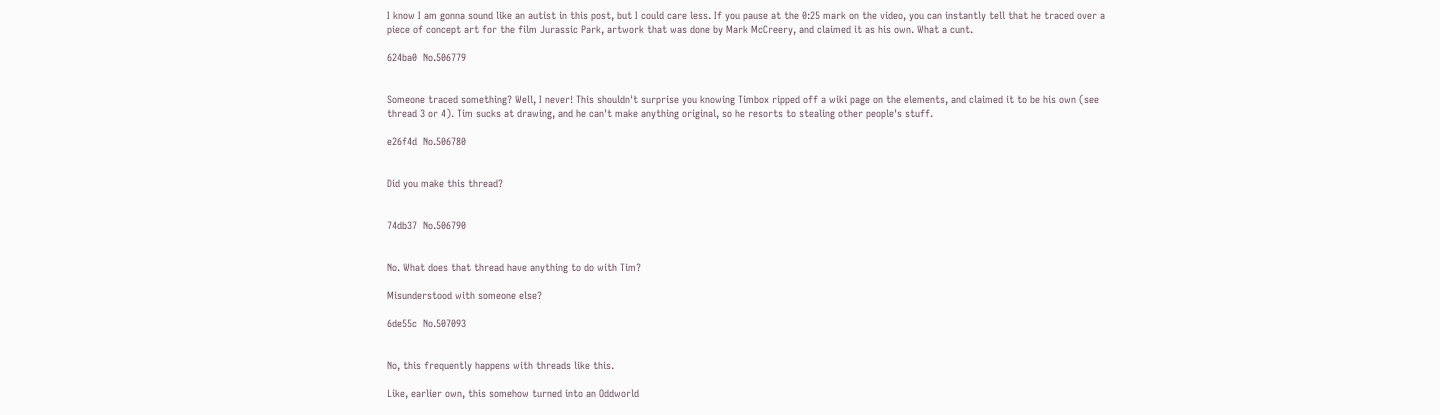I know I am gonna sound like an autist in this post, but I could care less. If you pause at the 0:25 mark on the video, you can instantly tell that he traced over a piece of concept art for the film Jurassic Park, artwork that was done by Mark McCreery, and claimed it as his own. What a cunt.

624ba0  No.506779


Someone traced something? Well, I never! This shouldn't surprise you knowing Timbox ripped off a wiki page on the elements, and claimed it to be his own (see thread 3 or 4). Tim sucks at drawing, and he can't make anything original, so he resorts to stealing other people's stuff.

e26f4d  No.506780


Did you make this thread?


74db37  No.506790


No. What does that thread have anything to do with Tim?

Misunderstood with someone else?

6de55c  No.507093


No, this frequently happens with threads like this.

Like, earlier own, this somehow turned into an Oddworld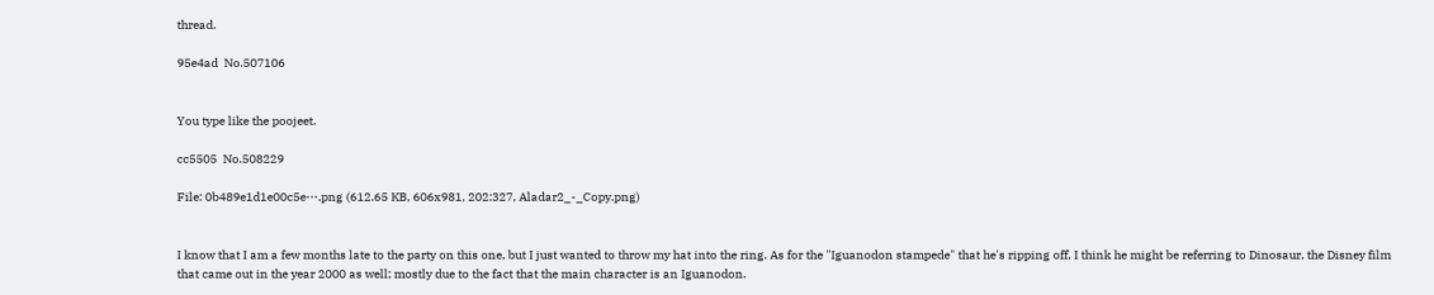thread.

95e4ad  No.507106


You type like the poojeet.

cc5505  No.508229

File: 0b489e1d1e00c5e⋯.png (612.65 KB, 606x981, 202:327, Aladar2_-_Copy.png)


I know that I am a few months late to the party on this one, but I just wanted to throw my hat into the ring. As for the "Iguanodon stampede" that he's ripping off, I think he might be referring to Dinosaur, the Disney film that came out in the year 2000 as well; mostly due to the fact that the main character is an Iguanodon.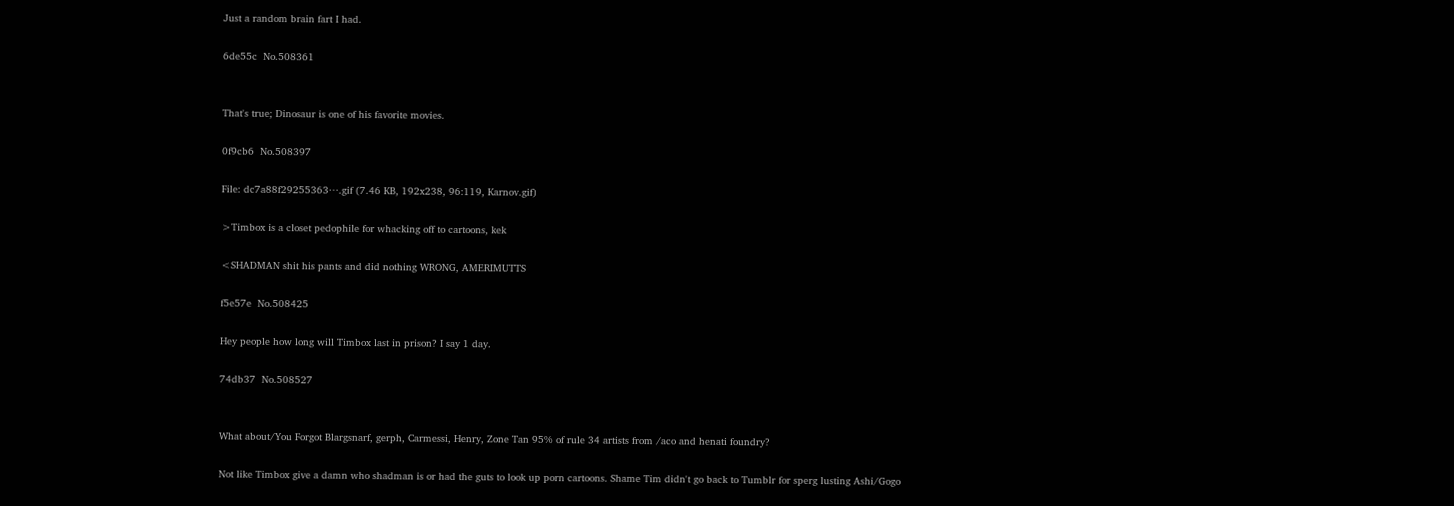Just a random brain fart I had.

6de55c  No.508361


That's true; Dinosaur is one of his favorite movies.

0f9cb6  No.508397

File: dc7a88f29255363⋯.gif (7.46 KB, 192x238, 96:119, Karnov.gif)

>Timbox is a closet pedophile for whacking off to cartoons, kek

<SHADMAN shit his pants and did nothing WRONG, AMERIMUTTS

f5e57e  No.508425

Hey people how long will Timbox last in prison? I say 1 day.

74db37  No.508527


What about/You Forgot Blargsnarf, gerph, Carmessi, Henry, Zone Tan 95% of rule 34 artists from /aco and henati foundry?

Not like Timbox give a damn who shadman is or had the guts to look up porn cartoons. Shame Tim didn't go back to Tumblr for sperg lusting Ashi/Gogo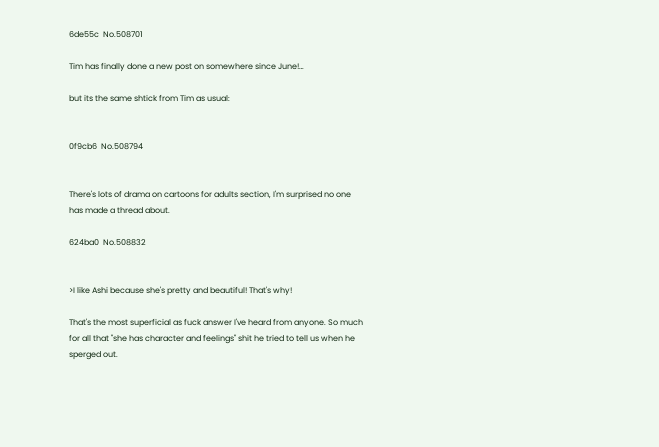6de55c  No.508701

Tim has finally done a new post on somewhere since June!…

but its the same shtick from Tim as usual:


0f9cb6  No.508794


There's lots of drama on cartoons for adults section, I'm surprised no one has made a thread about.

624ba0  No.508832


>I like Ashi because she's pretty and beautiful! That's why!

That's the most superficial as fuck answer I've heard from anyone. So much for all that "she has character and feelings" shit he tried to tell us when he sperged out.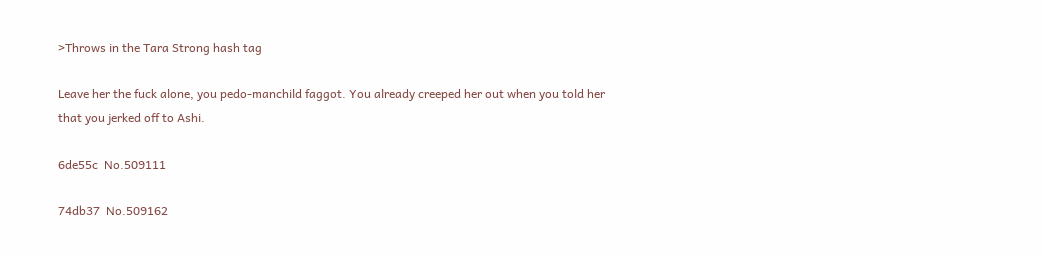>Throws in the Tara Strong hash tag

Leave her the fuck alone, you pedo-manchild faggot. You already creeped her out when you told her that you jerked off to Ashi.

6de55c  No.509111

74db37  No.509162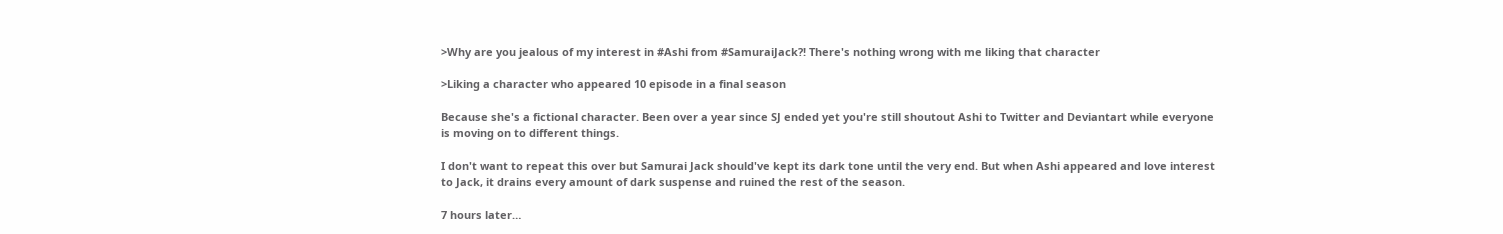>Why are you jealous of my interest in #Ashi from #SamuraiJack?! There's nothing wrong with me liking that character

>Liking a character who appeared 10 episode in a final season

Because she's a fictional character. Been over a year since SJ ended yet you're still shoutout Ashi to Twitter and Deviantart while everyone is moving on to different things.

I don't want to repeat this over but Samurai Jack should've kept its dark tone until the very end. But when Ashi appeared and love interest to Jack, it drains every amount of dark suspense and ruined the rest of the season.

7 hours later…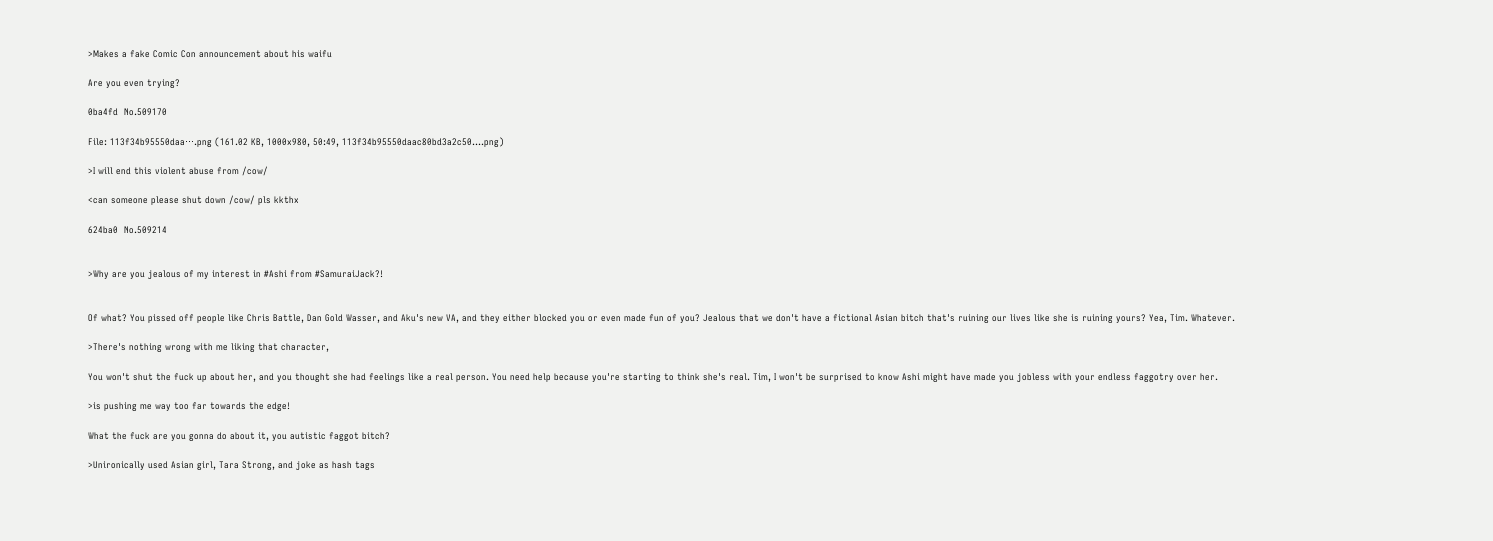>Makes a fake Comic Con announcement about his waifu

Are you even trying?

0ba4fd  No.509170

File: 113f34b95550daa⋯.png (161.02 KB, 1000x980, 50:49, 113f34b95550daac80bd3a2c50….png)

>I will end this violent abuse from /cow/

<can someone please shut down /cow/ pls kkthx

624ba0  No.509214


>Why are you jealous of my interest in #Ashi from #SamuraiJack?!


Of what? You pissed off people like Chris Battle, Dan Gold Wasser, and Aku's new VA, and they either blocked you or even made fun of you? Jealous that we don't have a fictional Asian bitch that's ruining our lives like she is ruining yours? Yea, Tim. Whatever.

>There's nothing wrong with me liking that character,

You won't shut the fuck up about her, and you thought she had feelings like a real person. You need help because you're starting to think she's real. Tim, I won't be surprised to know Ashi might have made you jobless with your endless faggotry over her.

>is pushing me way too far towards the edge!

What the fuck are you gonna do about it, you autistic faggot bitch?

>Unironically used Asian girl, Tara Strong, and joke as hash tags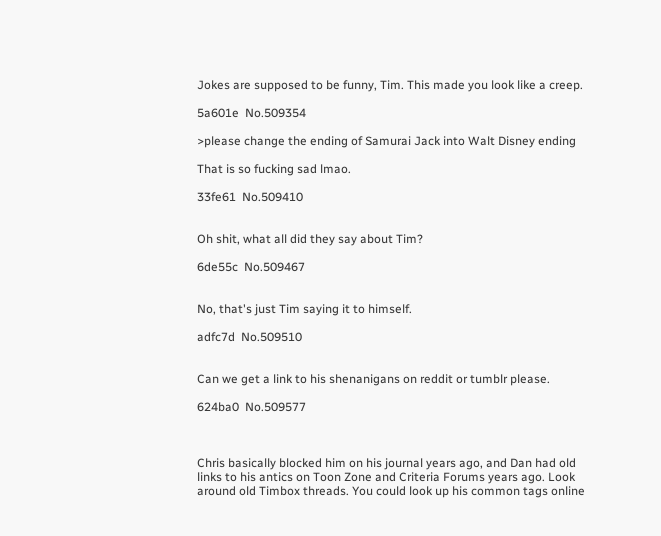Jokes are supposed to be funny, Tim. This made you look like a creep.

5a601e  No.509354

>please change the ending of Samurai Jack into Walt Disney ending

That is so fucking sad lmao.

33fe61  No.509410


Oh shit, what all did they say about Tim?

6de55c  No.509467


No, that's just Tim saying it to himself.

adfc7d  No.509510


Can we get a link to his shenanigans on reddit or tumblr please.

624ba0  No.509577



Chris basically blocked him on his journal years ago, and Dan had old links to his antics on Toon Zone and Criteria Forums years ago. Look around old Timbox threads. You could look up his common tags online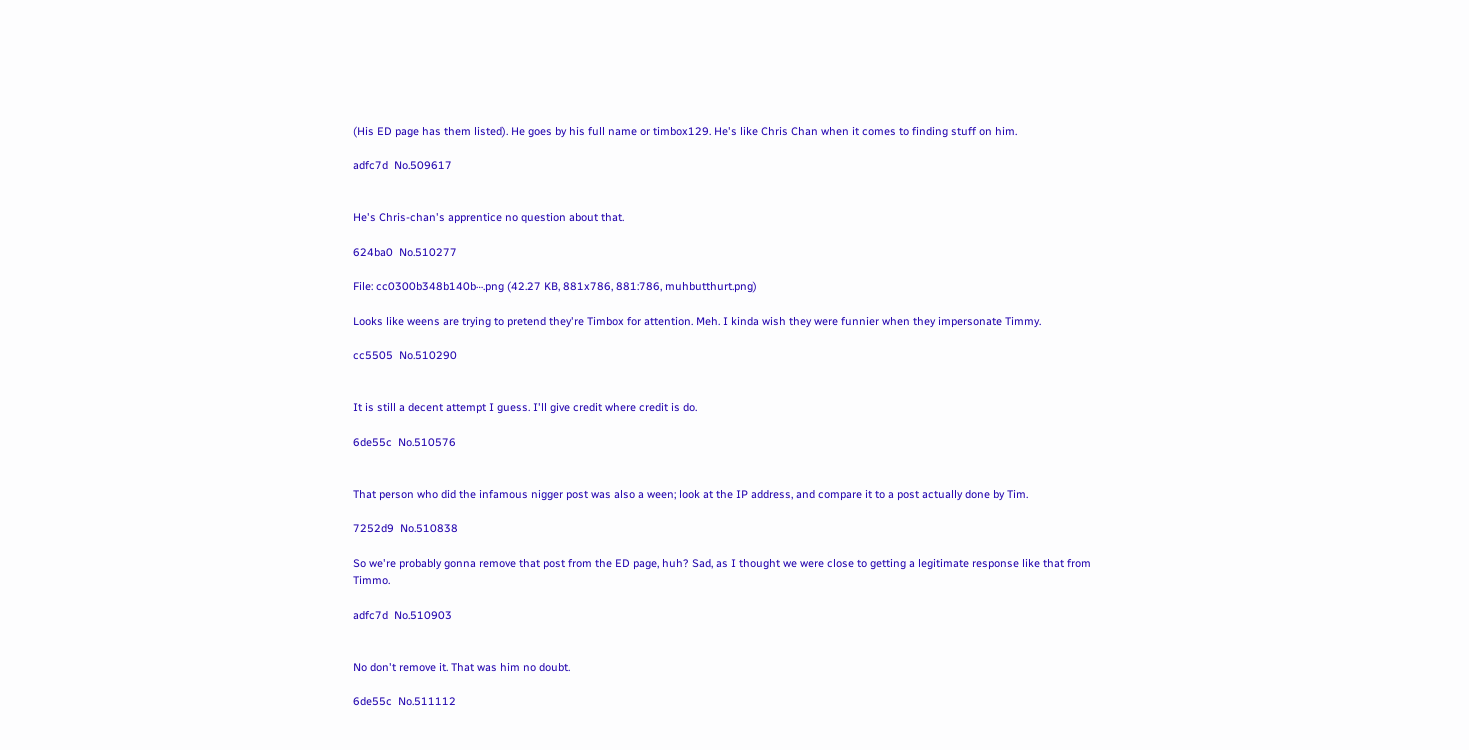(His ED page has them listed). He goes by his full name or timbox129. He's like Chris Chan when it comes to finding stuff on him.

adfc7d  No.509617


He's Chris-chan's apprentice no question about that.

624ba0  No.510277

File: cc0300b348b140b⋯.png (42.27 KB, 881x786, 881:786, muhbutthurt.png)

Looks like weens are trying to pretend they're Timbox for attention. Meh. I kinda wish they were funnier when they impersonate Timmy.

cc5505  No.510290


It is still a decent attempt I guess. I'll give credit where credit is do.

6de55c  No.510576


That person who did the infamous nigger post was also a ween; look at the IP address, and compare it to a post actually done by Tim.

7252d9  No.510838

So we're probably gonna remove that post from the ED page, huh? Sad, as I thought we were close to getting a legitimate response like that from Timmo.

adfc7d  No.510903


No don't remove it. That was him no doubt.

6de55c  No.511112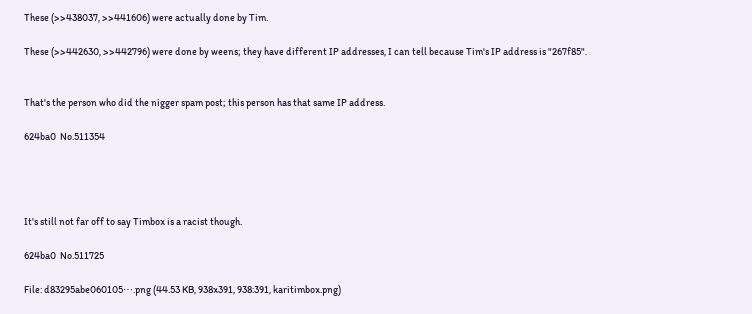These (>>438037, >>441606) were actually done by Tim.

These (>>442630, >>442796) were done by weens; they have different IP addresses, I can tell because Tim's IP address is "267f85".


That's the person who did the nigger spam post; this person has that same IP address.

624ba0  No.511354




It's still not far off to say Timbox is a racist though.

624ba0  No.511725

File: d83295abe060105⋯.png (44.53 KB, 938x391, 938:391, karitimbox.png)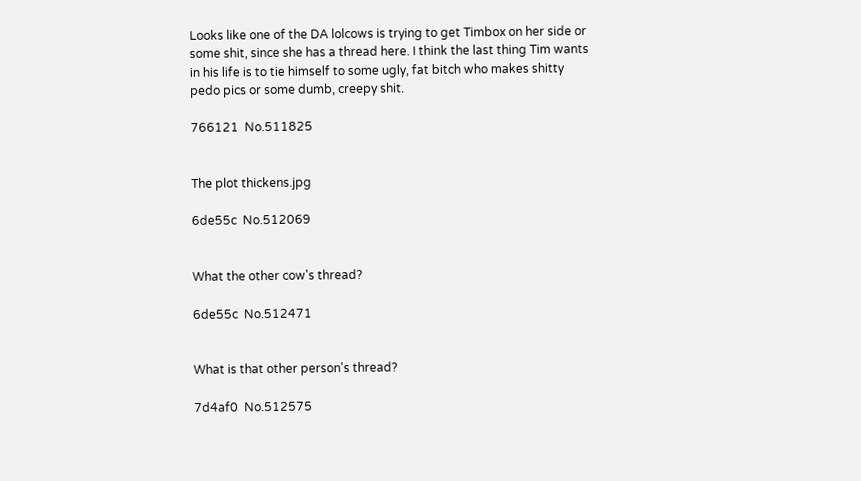Looks like one of the DA lolcows is trying to get Timbox on her side or some shit, since she has a thread here. I think the last thing Tim wants in his life is to tie himself to some ugly, fat bitch who makes shitty pedo pics or some dumb, creepy shit.

766121  No.511825


The plot thickens.jpg

6de55c  No.512069


What the other cow's thread?

6de55c  No.512471


What is that other person's thread?

7d4af0  No.512575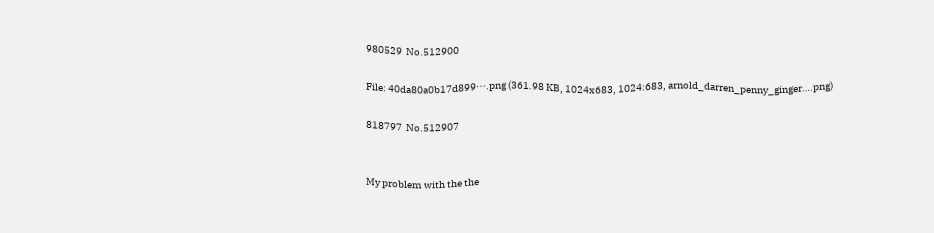980529  No.512900

File: 40da80a0b17d899⋯.png (361.98 KB, 1024x683, 1024:683, arnold_darren_penny_ginger….png)

818797  No.512907


My problem with the the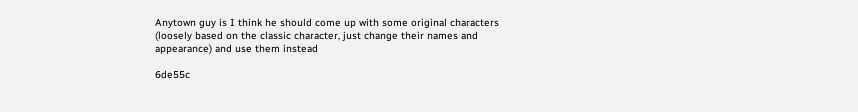Anytown guy is I think he should come up with some original characters (loosely based on the classic character, just change their names and appearance) and use them instead

6de55c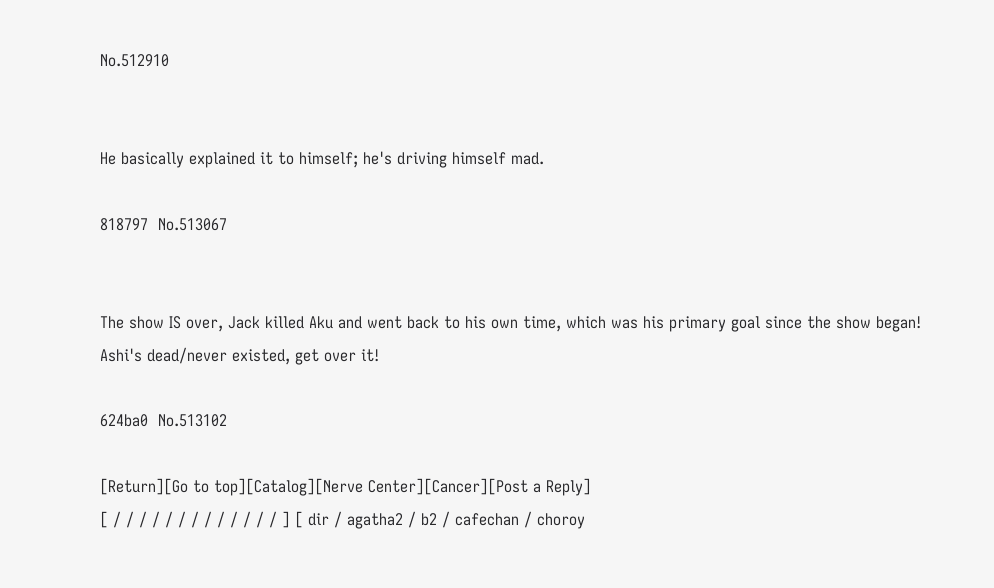No.512910


He basically explained it to himself; he's driving himself mad.

818797  No.513067


The show IS over, Jack killed Aku and went back to his own time, which was his primary goal since the show began! Ashi's dead/never existed, get over it!

624ba0  No.513102

[Return][Go to top][Catalog][Nerve Center][Cancer][Post a Reply]
[ / / / / / / / / / / / / / ] [ dir / agatha2 / b2 / cafechan / choroy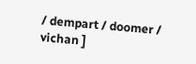/ dempart / doomer / vichan ]